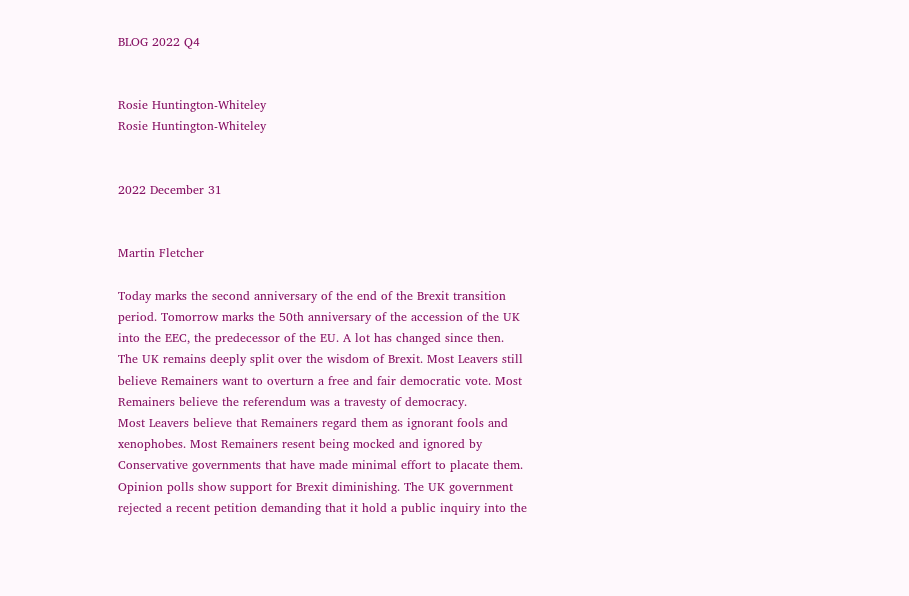BLOG 2022 Q4


Rosie Huntington-Whiteley
Rosie Huntington-Whiteley


2022 December 31


Martin Fletcher

Today marks the second anniversary of the end of the Brexit transition period. Tomorrow marks the 50th anniversary of the accession of the UK into the EEC, the predecessor of the EU. A lot has changed since then.
The UK remains deeply split over the wisdom of Brexit. Most Leavers still believe Remainers want to overturn a free and fair democratic vote. Most Remainers believe the referendum was a travesty of democracy.
Most Leavers believe that Remainers regard them as ignorant fools and xenophobes. Most Remainers resent being mocked and ignored by Conservative governments that have made minimal effort to placate them.
Opinion polls show support for Brexit diminishing. The UK government rejected a recent petition demanding that it hold a public inquiry into the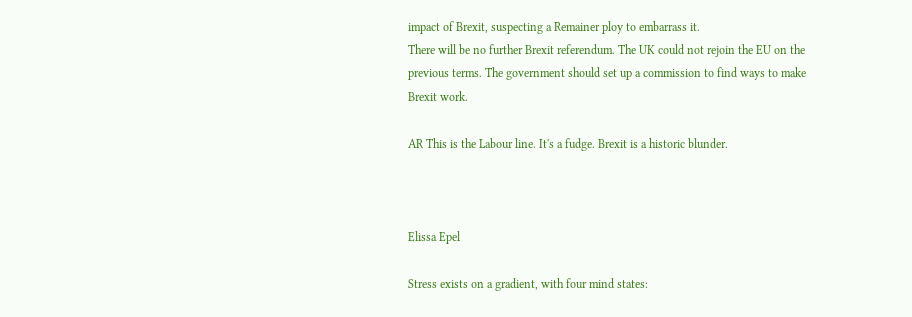impact of Brexit, suspecting a Remainer ploy to embarrass it.
There will be no further Brexit referendum. The UK could not rejoin the EU on the previous terms. The government should set up a commission to find ways to make Brexit work.

AR This is the Labour line. It's a fudge. Brexit is a historic blunder.



Elissa Epel

Stress exists on a gradient, with four mind states: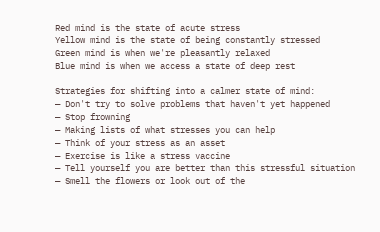Red mind is the state of acute stress
Yellow mind is the state of being constantly stressed
Green mind is when we're pleasantly relaxed
Blue mind is when we access a state of deep rest

Strategies for shifting into a calmer state of mind:
— Don't try to solve problems that haven't yet happened
— Stop frowning
— Making lists of what stresses you can help
— Think of your stress as an asset
— Exercise is like a stress vaccine
— Tell yourself you are better than this stressful situation
— Smell the flowers or look out of the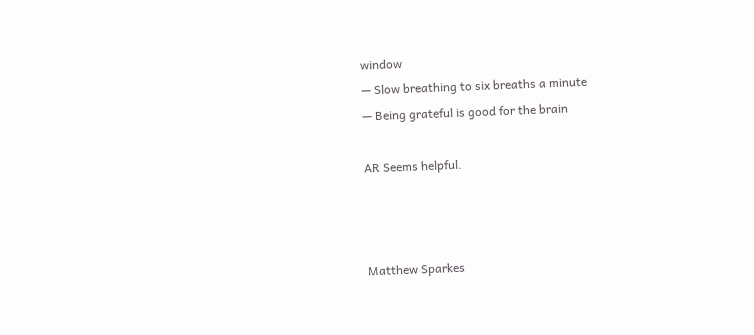window
— Slow breathing to six breaths a minute
— Being grateful is good for the brain

AR Seems helpful.



Matthew Sparkes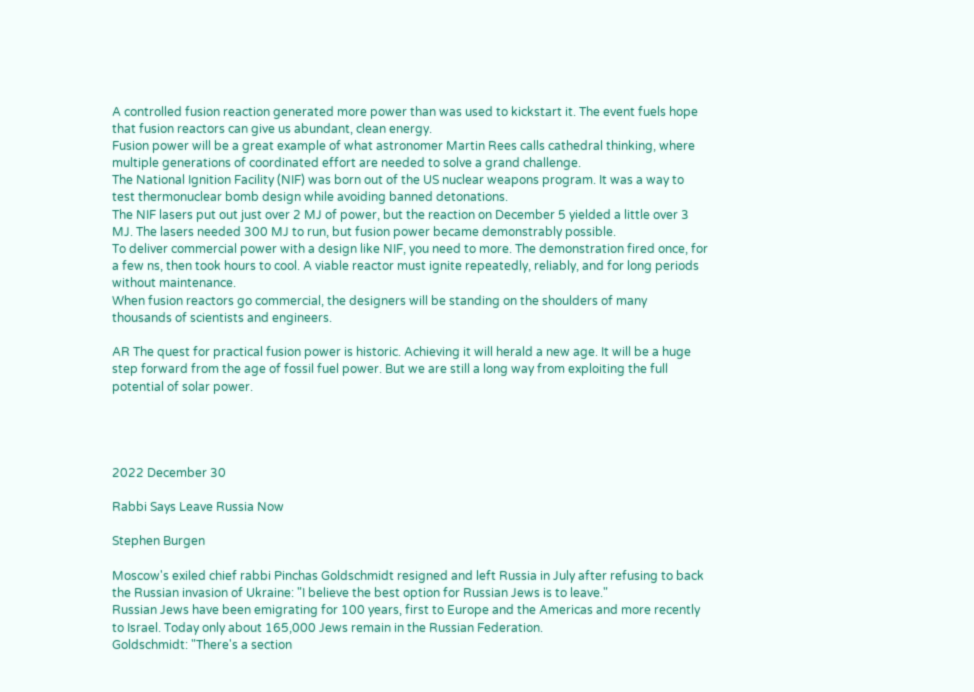A controlled fusion reaction generated more power than was used to kickstart it. The event fuels hope that fusion reactors can give us abundant, clean energy.
Fusion power will be a great example of what astronomer Martin Rees calls cathedral thinking, where multiple generations of coordinated effort are needed to solve a grand challenge.
The National Ignition Facility (NIF) was born out of the US nuclear weapons program. It was a way to test thermonuclear bomb design while avoiding banned detonations.
The NIF lasers put out just over 2 MJ of power, but the reaction on December 5 yielded a little over 3 MJ. The lasers needed 300 MJ to run, but fusion power became demonstrably possible.
To deliver commercial power with a design like NIF, you need to more. The demonstration fired once, for a few ns, then took hours to cool. A viable reactor must ignite repeatedly, reliably, and for long periods without maintenance.
When fusion reactors go commercial, the designers will be standing on the shoulders of many thousands of scientists and engineers.

AR The quest for practical fusion power is historic. Achieving it will herald a new age. It will be a huge step forward from the age of fossil fuel power. But we are still a long way from exploiting the full potential of solar power.




2022 December 30

Rabbi Says Leave Russia Now

Stephen Burgen

Moscow's exiled chief rabbi Pinchas Goldschmidt resigned and left Russia in July after refusing to back the Russian invasion of Ukraine: "I believe the best option for Russian Jews is to leave."
Russian Jews have been emigrating for 100 years, first to Europe and the Americas and more recently to Israel. Today only about 165,000 Jews remain in the Russian Federation.
Goldschmidt: "There's a section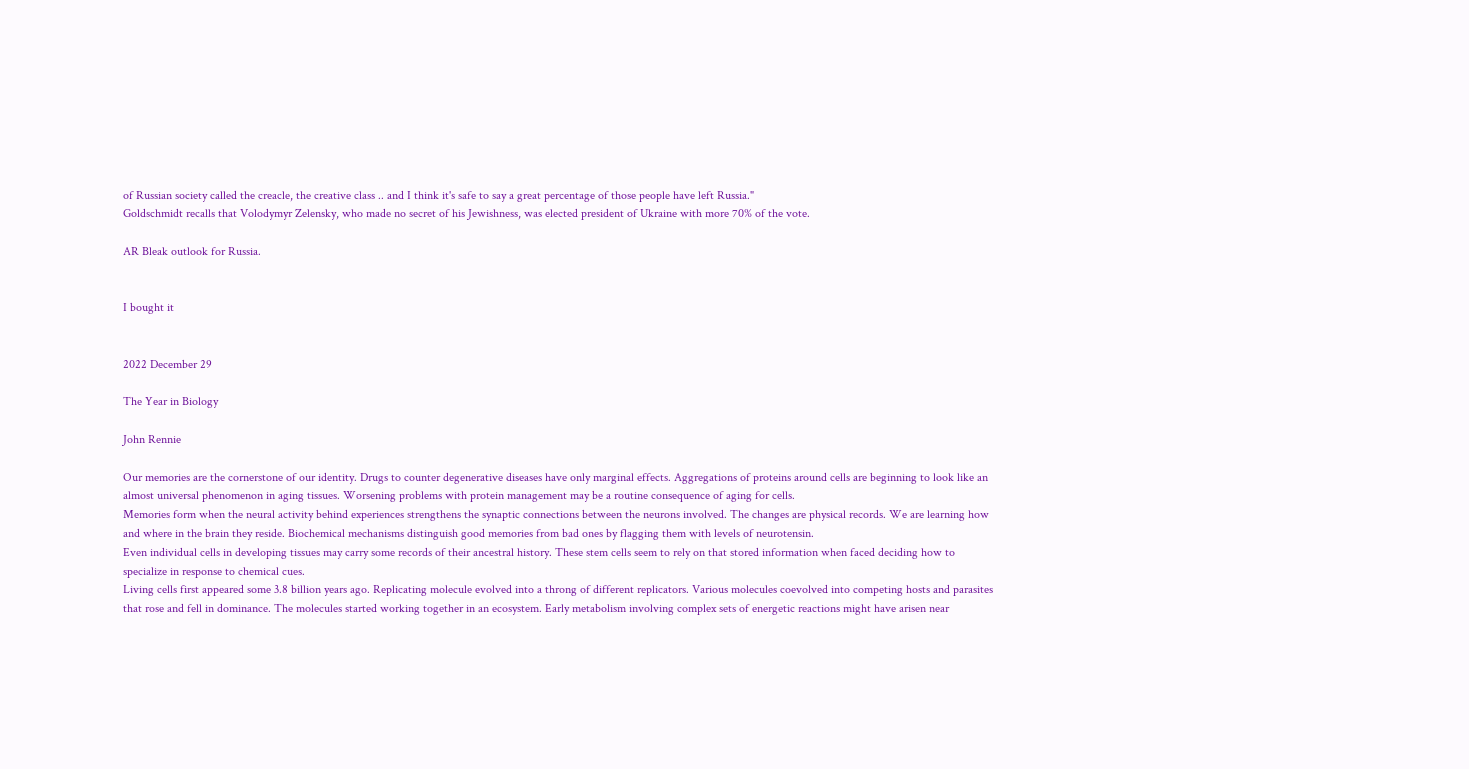of Russian society called the creacle, the creative class .. and I think it's safe to say a great percentage of those people have left Russia."
Goldschmidt recalls that Volodymyr Zelensky, who made no secret of his Jewishness, was elected president of Ukraine with more 70% of the vote.

AR Bleak outlook for Russia.


I bought it


2022 December 29

The Year in Biology

John Rennie

Our memories are the cornerstone of our identity. Drugs to counter degenerative diseases have only marginal effects. Aggregations of proteins around cells are beginning to look like an almost universal phenomenon in aging tissues. Worsening problems with protein management may be a routine consequence of aging for cells.
Memories form when the neural activity behind experiences strengthens the synaptic connections between the neurons involved. The changes are physical records. We are learning how and where in the brain they reside. Biochemical mechanisms distinguish good memories from bad ones by flagging them with levels of neurotensin.
Even individual cells in developing tissues may carry some records of their ancestral history. These stem cells seem to rely on that stored information when faced deciding how to specialize in response to chemical cues.
Living cells first appeared some 3.8 billion years ago. Replicating molecule evolved into a throng of different replicators. Various molecules coevolved into competing hosts and parasites that rose and fell in dominance. The molecules started working together in an ecosystem. Early metabolism involving complex sets of energetic reactions might have arisen near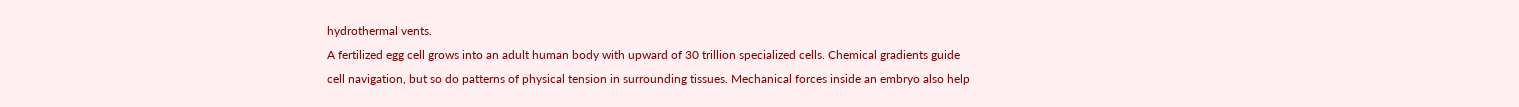hydrothermal vents.
A fertilized egg cell grows into an adult human body with upward of 30 trillion specialized cells. Chemical gradients guide cell navigation, but so do patterns of physical tension in surrounding tissues. Mechanical forces inside an embryo also help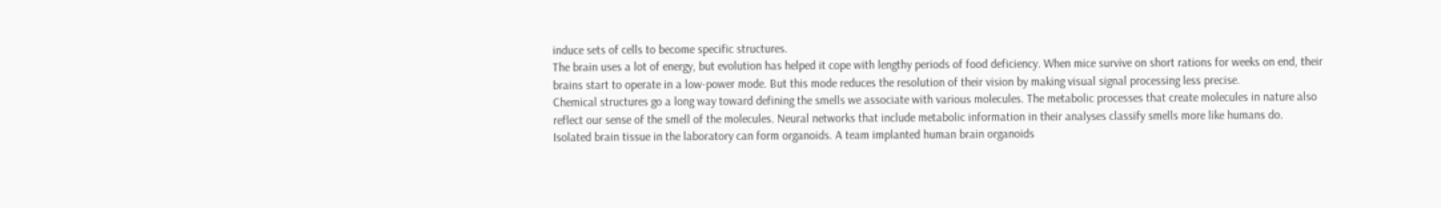induce sets of cells to become specific structures.
The brain uses a lot of energy, but evolution has helped it cope with lengthy periods of food deficiency. When mice survive on short rations for weeks on end, their brains start to operate in a low-power mode. But this mode reduces the resolution of their vision by making visual signal processing less precise.
Chemical structures go a long way toward defining the smells we associate with various molecules. The metabolic processes that create molecules in nature also reflect our sense of the smell of the molecules. Neural networks that include metabolic information in their analyses classify smells more like humans do.
Isolated brain tissue in the laboratory can form organoids. A team implanted human brain organoids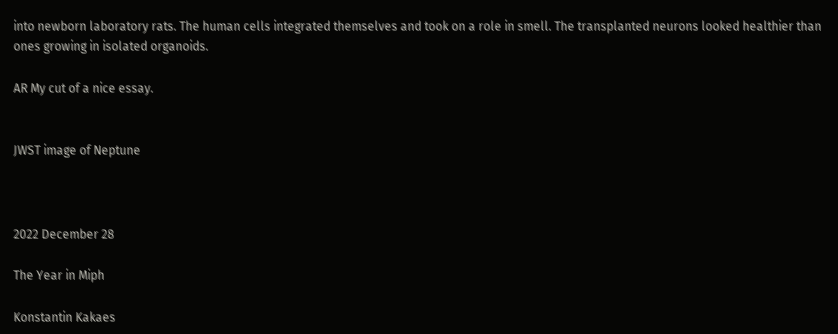into newborn laboratory rats. The human cells integrated themselves and took on a role in smell. The transplanted neurons looked healthier than ones growing in isolated organoids.

AR My cut of a nice essay.


JWST image of Neptune



2022 December 28

The Year in Miph

Konstantin Kakaes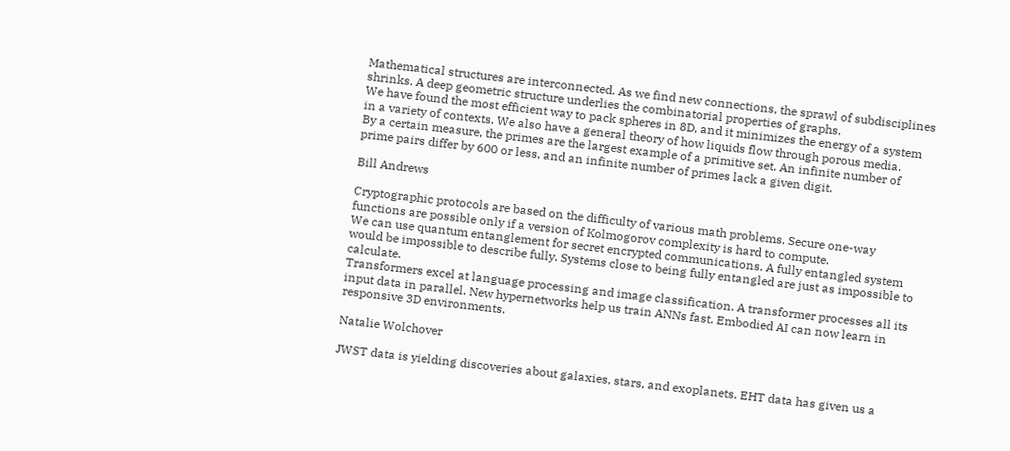Mathematical structures are interconnected. As we find new connections, the sprawl of subdisciplines shrinks. A deep geometric structure underlies the combinatorial properties of graphs.
We have found the most efficient way to pack spheres in 8D, and it minimizes the energy of a system in a variety of contexts. We also have a general theory of how liquids flow through porous media.
By a certain measure, the primes are the largest example of a primitive set. An infinite number of prime pairs differ by 600 or less, and an infinite number of primes lack a given digit.

Bill Andrews

Cryptographic protocols are based on the difficulty of various math problems. Secure one-way functions are possible only if a version of Kolmogorov complexity is hard to compute.
We can use quantum entanglement for secret encrypted communications. A fully entangled system would be impossible to describe fully. Systems close to being fully entangled are just as impossible to calculate.
Transformers excel at language processing and image classification. A transformer processes all its input data in parallel. New hypernetworks help us train ANNs fast. Embodied AI can now learn in responsive 3D environments.

Natalie Wolchover

JWST data is yielding discoveries about galaxies, stars, and exoplanets. EHT data has given us a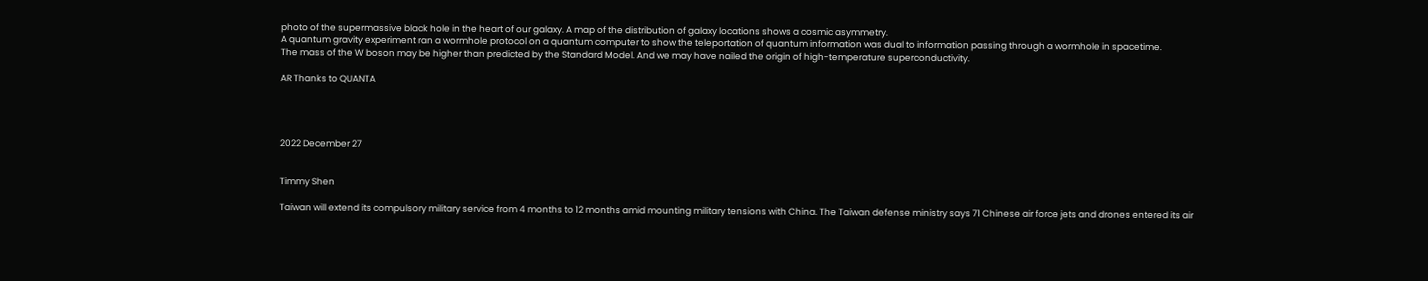photo of the supermassive black hole in the heart of our galaxy. A map of the distribution of galaxy locations shows a cosmic asymmetry.
A quantum gravity experiment ran a wormhole protocol on a quantum computer to show the teleportation of quantum information was dual to information passing through a wormhole in spacetime.
The mass of the W boson may be higher than predicted by the Standard Model. And we may have nailed the origin of high-temperature superconductivity.

AR Thanks to QUANTA




2022 December 27


Timmy Shen

Taiwan will extend its compulsory military service from 4 months to 12 months amid mounting military tensions with China. The Taiwan defense ministry says 71 Chinese air force jets and drones entered its air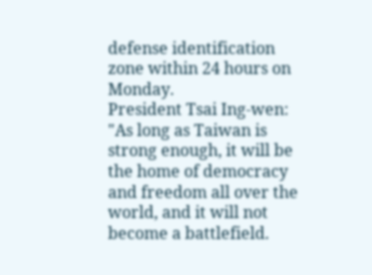defense identification zone within 24 hours on Monday.
President Tsai Ing‑wen: "As long as Taiwan is strong enough, it will be the home of democracy and freedom all over the world, and it will not become a battlefield.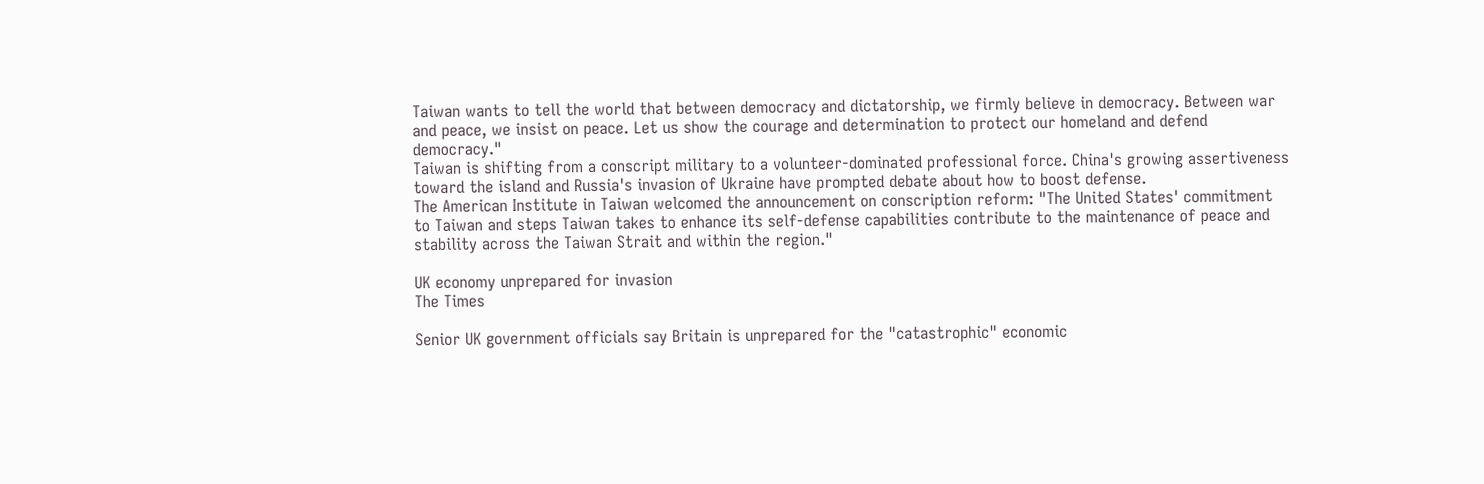Taiwan wants to tell the world that between democracy and dictatorship, we firmly believe in democracy. Between war and peace, we insist on peace. Let us show the courage and determination to protect our homeland and defend democracy."
Taiwan is shifting from a conscript military to a volunteer-dominated professional force. China's growing assertiveness toward the island and Russia's invasion of Ukraine have prompted debate about how to boost defense.
The American Institute in Taiwan welcomed the announcement on conscription reform: "The United States' commitment to Taiwan and steps Taiwan takes to enhance its self-defense capabilities contribute to the maintenance of peace and stability across the Taiwan Strait and within the region."

UK economy unprepared for invasion
The Times

Senior UK government officials say Britain is unprepared for the "catastrophic" economic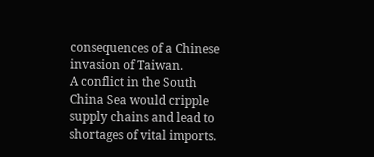consequences of a Chinese invasion of Taiwan.
A conflict in the South China Sea would cripple supply chains and lead to shortages of vital imports.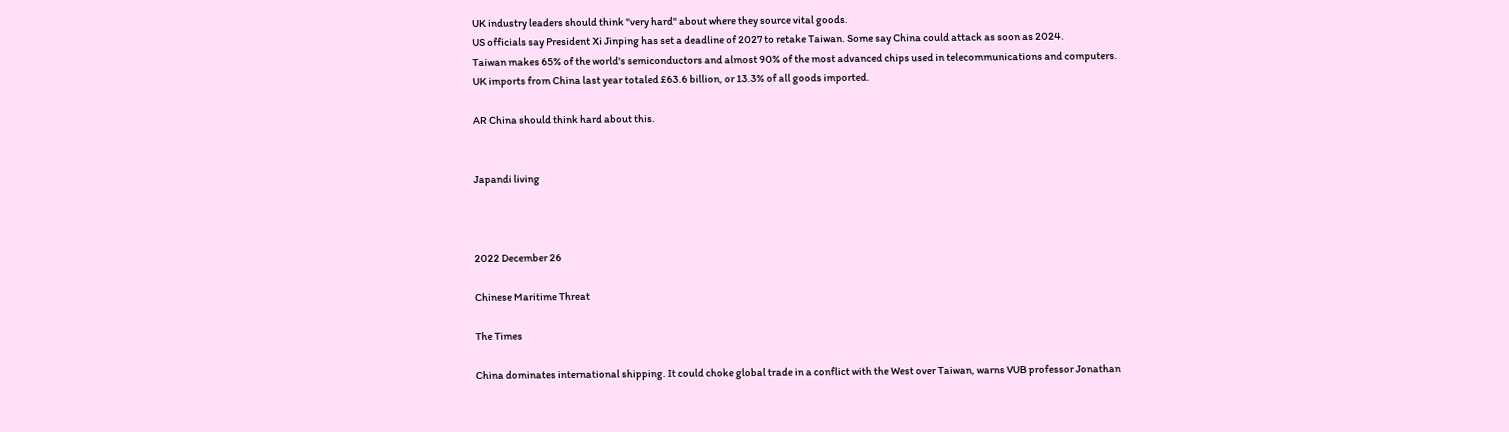UK industry leaders should think "very hard" about where they source vital goods.
US officials say President Xi Jinping has set a deadline of 2027 to retake Taiwan. Some say China could attack as soon as 2024.
Taiwan makes 65% of the world's semiconductors and almost 90% of the most advanced chips used in telecommunications and computers.
UK imports from China last year totaled £63.6 billion, or 13.3% of all goods imported.

AR China should think hard about this.


Japandi living



2022 December 26

Chinese Maritime Threat

The Times

China dominates international shipping. It could choke global trade in a conflict with the West over Taiwan, warns VUB professor Jonathan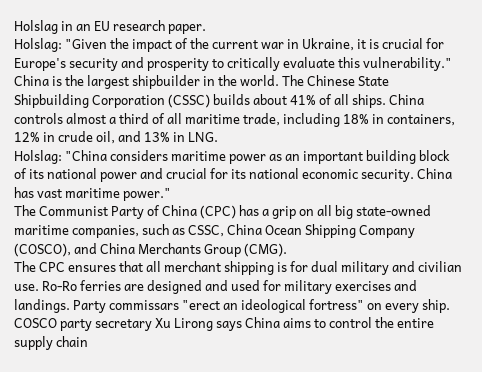Holslag in an EU research paper.
Holslag: "Given the impact of the current war in Ukraine, it is crucial for Europe's security and prosperity to critically evaluate this vulnerability."
China is the largest shipbuilder in the world. The Chinese State Shipbuilding Corporation (CSSC) builds about 41% of all ships. China controls almost a third of all maritime trade, including 18% in containers, 12% in crude oil, and 13% in LNG.
Holslag: "China considers maritime power as an important building block of its national power and crucial for its national economic security. China has vast maritime power."
The Communist Party of China (CPC) has a grip on all big state-owned maritime companies, such as CSSC, China Ocean Shipping Company (COSCO), and China Merchants Group (CMG).
The CPC ensures that all merchant shipping is for dual military and civilian use. Ro‑Ro ferries are designed and used for military exercises and landings. Party commissars "erect an ideological fortress" on every ship.
COSCO party secretary Xu Lirong says China aims to control the entire supply chain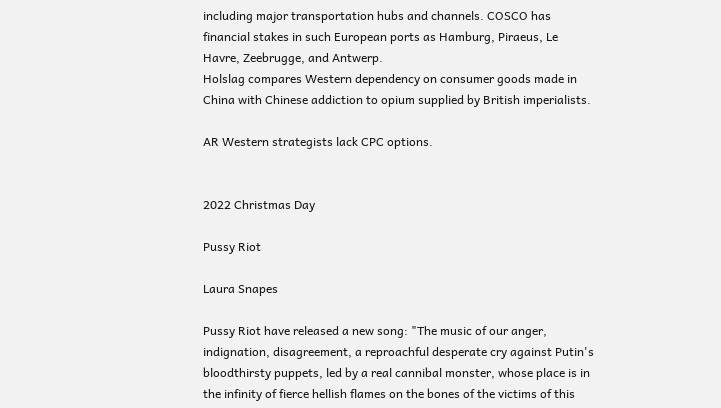including major transportation hubs and channels. COSCO has financial stakes in such European ports as Hamburg, Piraeus, Le Havre, Zeebrugge, and Antwerp.
Holslag compares Western dependency on consumer goods made in China with Chinese addiction to opium supplied by British imperialists.

AR Western strategists lack CPC options.


2022 Christmas Day

Pussy Riot

Laura Snapes

Pussy Riot have released a new song: "The music of our anger, indignation, disagreement, a reproachful desperate cry against Putin's bloodthirsty puppets, led by a real cannibal monster, whose place is in the infinity of fierce hellish flames on the bones of the victims of this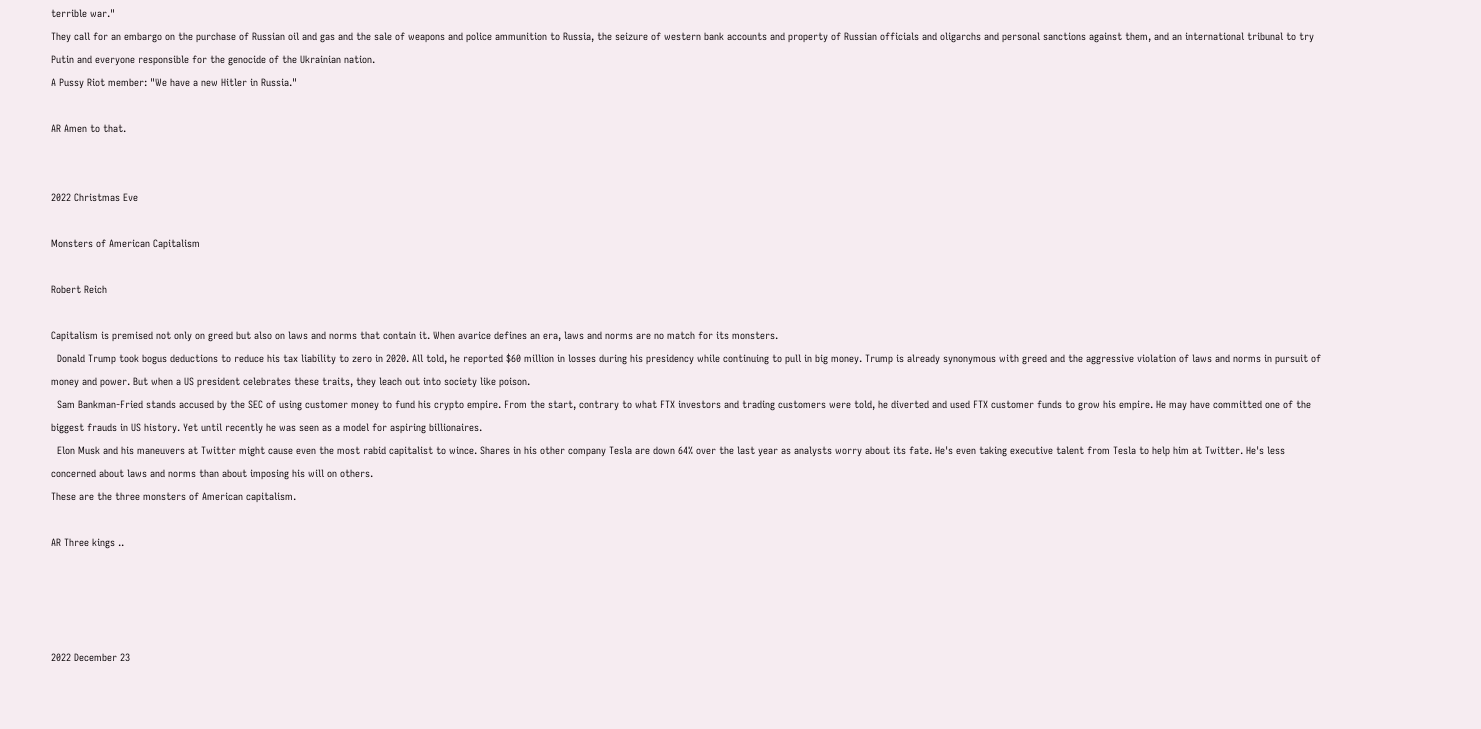terrible war."
They call for an embargo on the purchase of Russian oil and gas and the sale of weapons and police ammunition to Russia, the seizure of western bank accounts and property of Russian officials and oligarchs and personal sanctions against them, and an international tribunal to try Putin and everyone responsible for the genocide of the Ukrainian nation.
A Pussy Riot member: "We have a new Hitler in Russia."

AR Amen to that.


2022 Christmas Eve

Monsters of American Capitalism

Robert Reich

Capitalism is premised not only on greed but also on laws and norms that contain it. When avarice defines an era, laws and norms are no match for its monsters.
  Donald Trump took bogus deductions to reduce his tax liability to zero in 2020. All told, he reported $60 million in losses during his presidency while continuing to pull in big money. Trump is already synonymous with greed and the aggressive violation of laws and norms in pursuit of money and power. But when a US president celebrates these traits, they leach out into society like poison.
  Sam Bankman-Fried stands accused by the SEC of using customer money to fund his crypto empire. From the start, contrary to what FTX investors and trading customers were told, he diverted and used FTX customer funds to grow his empire. He may have committed one of the biggest frauds in US history. Yet until recently he was seen as a model for aspiring billionaires.
  Elon Musk and his maneuvers at Twitter might cause even the most rabid capitalist to wince. Shares in his other company Tesla are down 64% over the last year as analysts worry about its fate. He's even taking executive talent from Tesla to help him at Twitter. He's less concerned about laws and norms than about imposing his will on others.
These are the three monsters of American capitalism.

AR Three kings ..




2022 December 23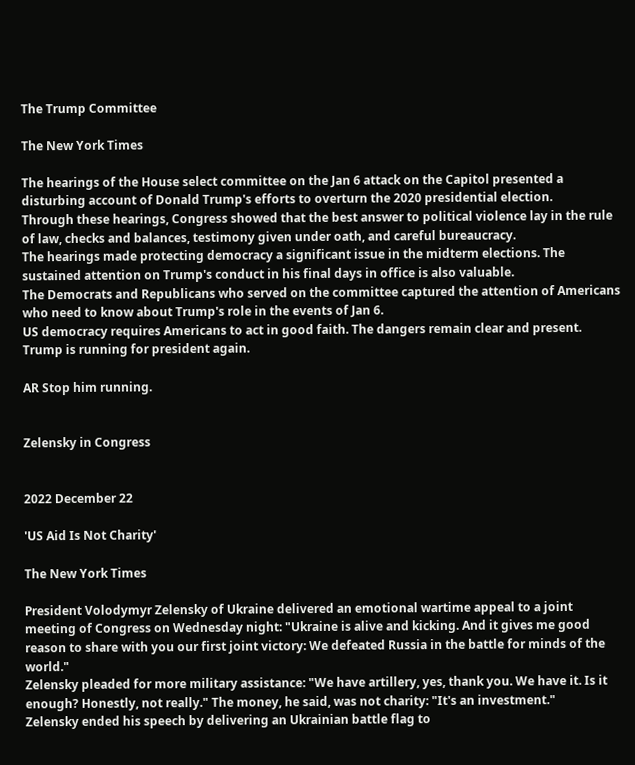The Trump Committee

The New York Times

The hearings of the House select committee on the Jan 6 attack on the Capitol presented a disturbing account of Donald Trump's efforts to overturn the 2020 presidential election.
Through these hearings, Congress showed that the best answer to political violence lay in the rule of law, checks and balances, testimony given under oath, and careful bureaucracy.
The hearings made protecting democracy a significant issue in the midterm elections. The sustained attention on Trump's conduct in his final days in office is also valuable.
The Democrats and Republicans who served on the committee captured the attention of Americans who need to know about Trump's role in the events of Jan 6.
US democracy requires Americans to act in good faith. The dangers remain clear and present. Trump is running for president again.

AR Stop him running.


Zelensky in Congress


2022 December 22

'US Aid Is Not Charity'

The New York Times

President Volodymyr Zelensky of Ukraine delivered an emotional wartime appeal to a joint meeting of Congress on Wednesday night: "Ukraine is alive and kicking. And it gives me good reason to share with you our first joint victory: We defeated Russia in the battle for minds of the world."
Zelensky pleaded for more military assistance: "We have artillery, yes, thank you. We have it. Is it enough? Honestly, not really." The money, he said, was not charity: "It's an investment."
Zelensky ended his speech by delivering an Ukrainian battle flag to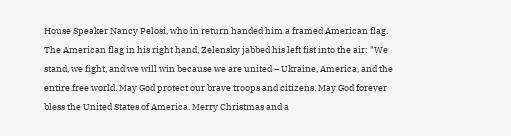House Speaker Nancy Pelosi, who in return handed him a framed American flag.
The American flag in his right hand, Zelensky jabbed his left fist into the air: "We stand, we fight, and we will win because we are united − Ukraine, America, and the entire free world. May God protect our brave troops and citizens. May God forever bless the United States of America. Merry Christmas and a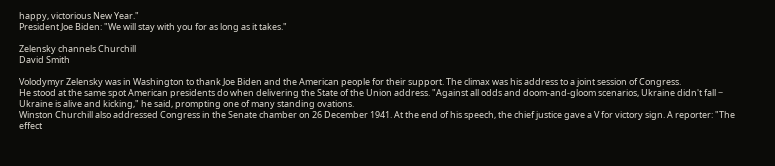happy, victorious New Year."
President Joe Biden: "We will stay with you for as long as it takes."

Zelensky channels Churchill
David Smith

Volodymyr Zelensky was in Washington to thank Joe Biden and the American people for their support. The climax was his address to a joint session of Congress.
He stood at the same spot American presidents do when delivering the State of the Union address. "Against all odds and doom-and-gloom scenarios, Ukraine didn't fall − Ukraine is alive and kicking," he said, prompting one of many standing ovations.
Winston Churchill also addressed Congress in the Senate chamber on 26 December 1941. At the end of his speech, the chief justice gave a V for victory sign. A reporter: "The effect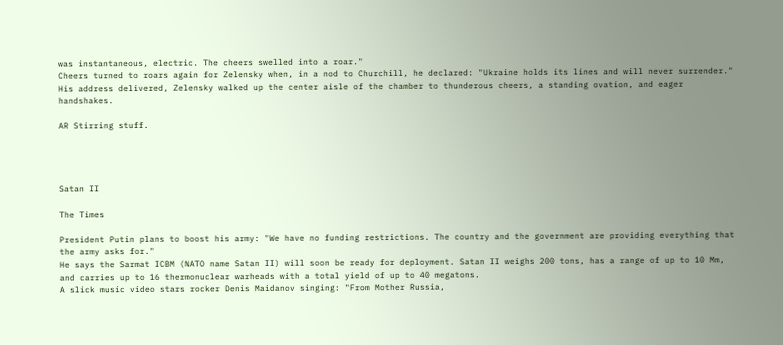was instantaneous, electric. The cheers swelled into a roar."
Cheers turned to roars again for Zelensky when, in a nod to Churchill, he declared: "Ukraine holds its lines and will never surrender."
His address delivered, Zelensky walked up the center aisle of the chamber to thunderous cheers, a standing ovation, and eager handshakes.

AR Stirring stuff.




Satan II

The Times

President Putin plans to boost his army: "We have no funding restrictions. The country and the government are providing everything that the army asks for."
He says the Sarmat ICBM (NATO name Satan II) will soon be ready for deployment. Satan II weighs 200 tons, has a range of up to 10 Mm, and carries up to 16 thermonuclear warheads with a total yield of up to 40 megatons.
A slick music video stars rocker Denis Maidanov singing: "From Mother Russia,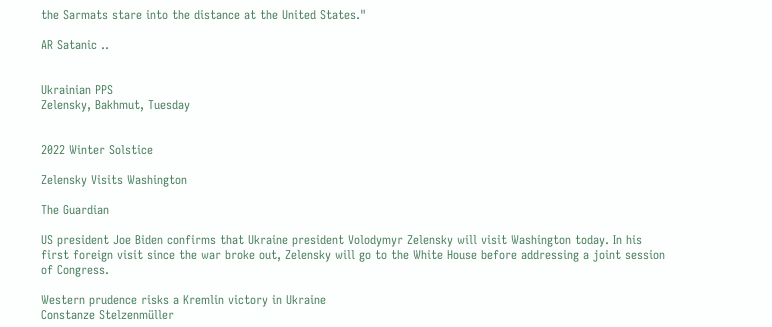the Sarmats stare into the distance at the United States."

AR Satanic ..


Ukrainian PPS
Zelensky, Bakhmut, Tuesday


2022 Winter Solstice

Zelensky Visits Washington

The Guardian

US president Joe Biden confirms that Ukraine president Volodymyr Zelensky will visit Washington today. In his first foreign visit since the war broke out, Zelensky will go to the White House before addressing a joint session of Congress.

Western prudence risks a Kremlin victory in Ukraine
Constanze Stelzenmüller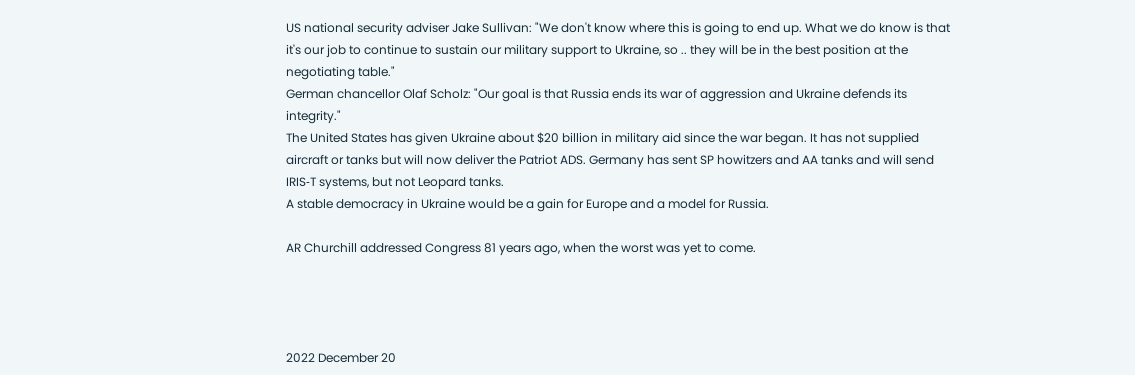US national security adviser Jake Sullivan: "We don't know where this is going to end up. What we do know is that it's our job to continue to sustain our military support to Ukraine, so .. they will be in the best position at the negotiating table."
German chancellor Olaf Scholz: "Our goal is that Russia ends its war of aggression and Ukraine defends its integrity."
The United States has given Ukraine about $20 billion in military aid since the war began. It has not supplied aircraft or tanks but will now deliver the Patriot ADS. Germany has sent SP howitzers and AA tanks and will send IRIS‑T systems, but not Leopard tanks.
A stable democracy in Ukraine would be a gain for Europe and a model for Russia.

AR Churchill addressed Congress 81 years ago, when the worst was yet to come.




2022 December 20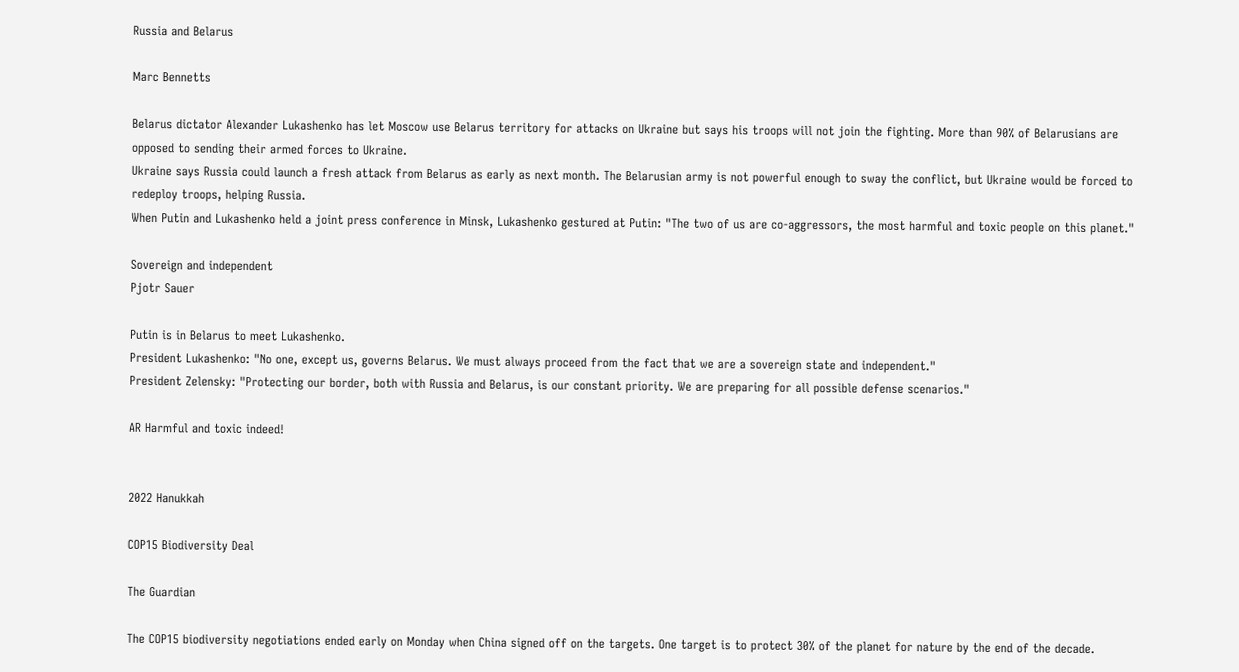Russia and Belarus

Marc Bennetts

Belarus dictator Alexander Lukashenko has let Moscow use Belarus territory for attacks on Ukraine but says his troops will not join the fighting. More than 90% of Belarusians are opposed to sending their armed forces to Ukraine.
Ukraine says Russia could launch a fresh attack from Belarus as early as next month. The Belarusian army is not powerful enough to sway the conflict, but Ukraine would be forced to redeploy troops, helping Russia.
When Putin and Lukashenko held a joint press conference in Minsk, Lukashenko gestured at Putin: "The two of us are co-aggressors, the most harmful and toxic people on this planet."

Sovereign and independent
Pjotr Sauer

Putin is in Belarus to meet Lukashenko.
President Lukashenko: "No one, except us, governs Belarus. We must always proceed from the fact that we are a sovereign state and independent."
President Zelensky: "Protecting our border, both with Russia and Belarus, is our constant priority. We are preparing for all possible defense scenarios."

AR Harmful and toxic indeed!


2022 Hanukkah

COP15 Biodiversity Deal

The Guardian

The COP15 biodiversity negotiations ended early on Monday when China signed off on the targets. One target is to protect 30% of the planet for nature by the end of the decade.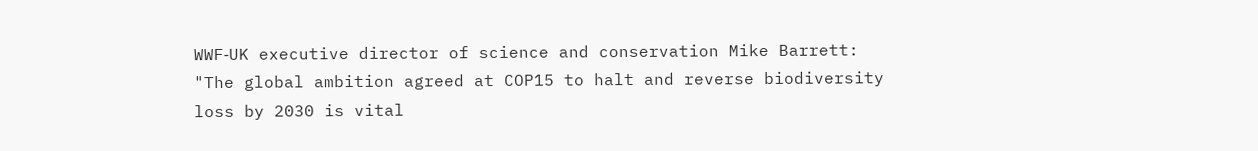WWF‑UK executive director of science and conservation Mike Barrett: "The global ambition agreed at COP15 to halt and reverse biodiversity loss by 2030 is vital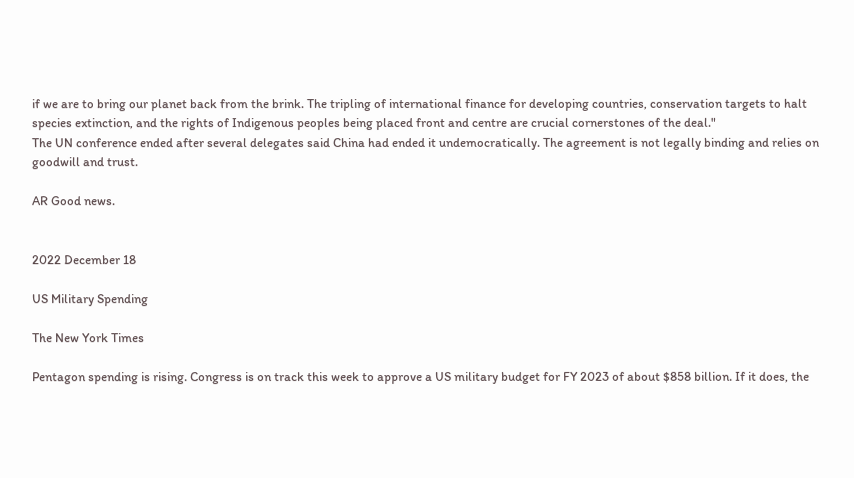if we are to bring our planet back from the brink. The tripling of international finance for developing countries, conservation targets to halt species extinction, and the rights of Indigenous peoples being placed front and centre are crucial cornerstones of the deal."
The UN conference ended after several delegates said China had ended it undemocratically. The agreement is not legally binding and relies on goodwill and trust.

AR Good news.


2022 December 18

US Military Spending

The New York Times

Pentagon spending is rising. Congress is on track this week to approve a US military budget for FY 2023 of about $858 billion. If it does, the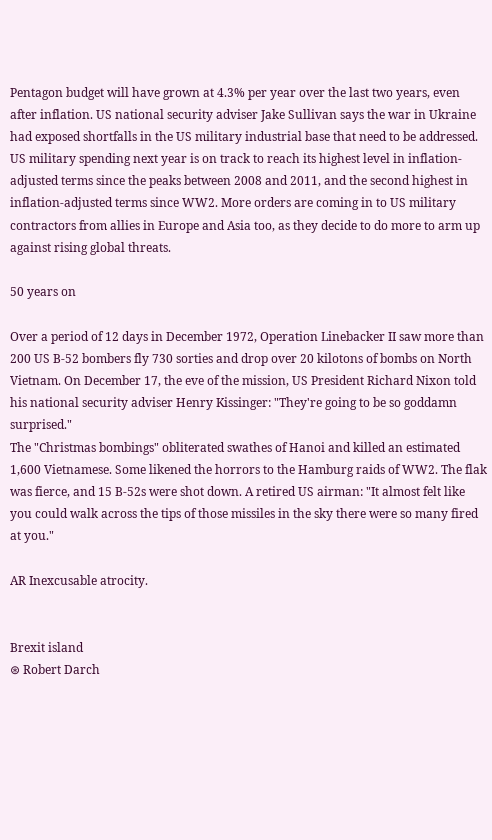Pentagon budget will have grown at 4.3% per year over the last two years, even after inflation. US national security adviser Jake Sullivan says the war in Ukraine had exposed shortfalls in the US military industrial base that need to be addressed.
US military spending next year is on track to reach its highest level in inflation-adjusted terms since the peaks between 2008 and 2011, and the second highest in inflation-adjusted terms since WW2. More orders are coming in to US military contractors from allies in Europe and Asia too, as they decide to do more to arm up against rising global threats.

50 years on

Over a period of 12 days in December 1972, Operation Linebacker II saw more than 200 US B‑52 bombers fly 730 sorties and drop over 20 kilotons of bombs on North Vietnam. On December 17, the eve of the mission, US President Richard Nixon told his national security adviser Henry Kissinger: "They're going to be so goddamn surprised."
The "Christmas bombings" obliterated swathes of Hanoi and killed an estimated 1,600 Vietnamese. Some likened the horrors to the Hamburg raids of WW2. The flak was fierce, and 15 B‑52s were shot down. A retired US airman: "It almost felt like you could walk across the tips of those missiles in the sky there were so many fired at you."

AR Inexcusable atrocity.


Brexit island
⊛ Robert Darch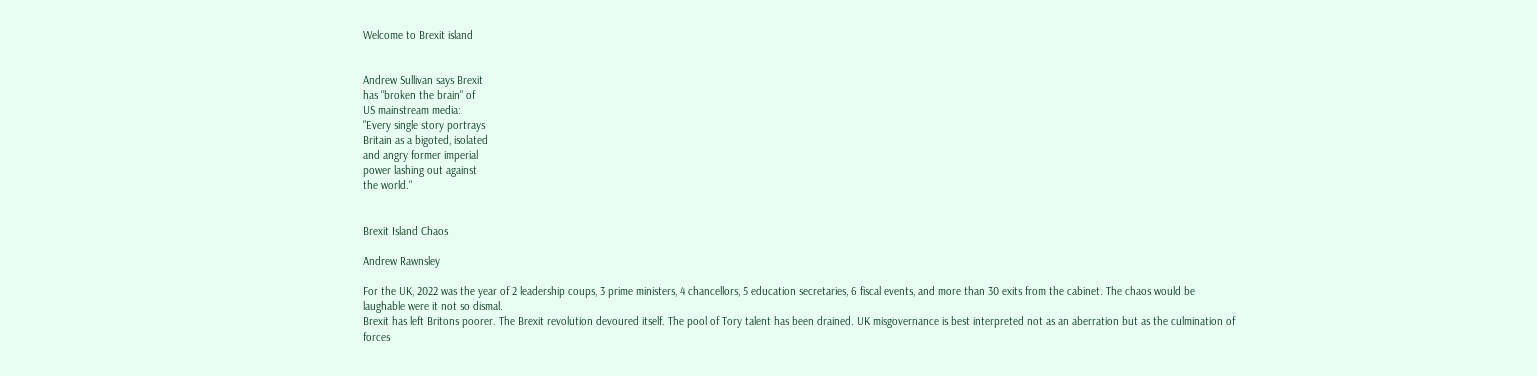Welcome to Brexit island


Andrew Sullivan says Brexit
has "broken the brain" of
US mainstream media:
"Every single story portrays
Britain as a bigoted, isolated
and angry former imperial
power lashing out against
the world."


Brexit Island Chaos

Andrew Rawnsley

For the UK, 2022 was the year of 2 leadership coups, 3 prime ministers, 4 chancellors, 5 education secretaries, 6 fiscal events, and more than 30 exits from the cabinet. The chaos would be laughable were it not so dismal.
Brexit has left Britons poorer. The Brexit revolution devoured itself. The pool of Tory talent has been drained. UK misgovernance is best interpreted not as an aberration but as the culmination of forces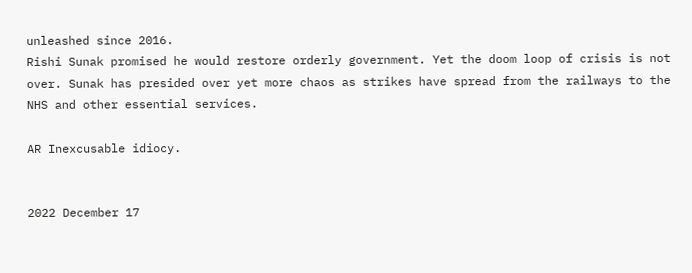unleashed since 2016.
Rishi Sunak promised he would restore orderly government. Yet the doom loop of crisis is not over. Sunak has presided over yet more chaos as strikes have spread from the railways to the NHS and other essential services.

AR Inexcusable idiocy.


2022 December 17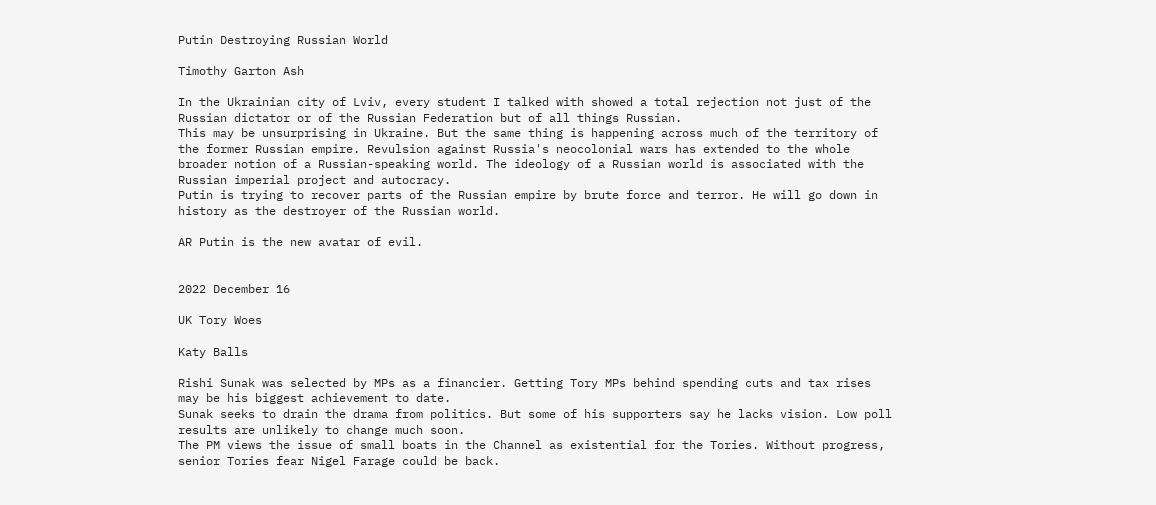Putin Destroying Russian World

Timothy Garton Ash

In the Ukrainian city of Lviv, every student I talked with showed a total rejection not just of the Russian dictator or of the Russian Federation but of all things Russian.
This may be unsurprising in Ukraine. But the same thing is happening across much of the territory of the former Russian empire. Revulsion against Russia's neocolonial wars has extended to the whole broader notion of a Russian-speaking world. The ideology of a Russian world is associated with the Russian imperial project and autocracy.
Putin is trying to recover parts of the Russian empire by brute force and terror. He will go down in history as the destroyer of the Russian world.

AR Putin is the new avatar of evil.


2022 December 16

UK Tory Woes

Katy Balls

Rishi Sunak was selected by MPs as a financier. Getting Tory MPs behind spending cuts and tax rises may be his biggest achievement to date.
Sunak seeks to drain the drama from politics. But some of his supporters say he lacks vision. Low poll results are unlikely to change much soon.
The PM views the issue of small boats in the Channel as existential for the Tories. Without progress, senior Tories fear Nigel Farage could be back.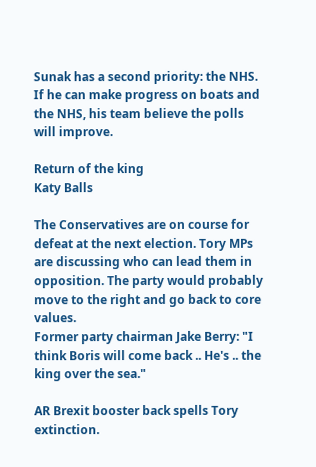Sunak has a second priority: the NHS. If he can make progress on boats and the NHS, his team believe the polls will improve.

Return of the king
Katy Balls

The Conservatives are on course for defeat at the next election. Tory MPs are discussing who can lead them in opposition. The party would probably move to the right and go back to core values.
Former party chairman Jake Berry: "I think Boris will come back .. He's .. the king over the sea."

AR Brexit booster back spells Tory extinction.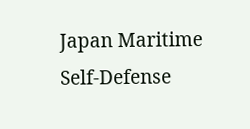Japan Maritime Self-Defense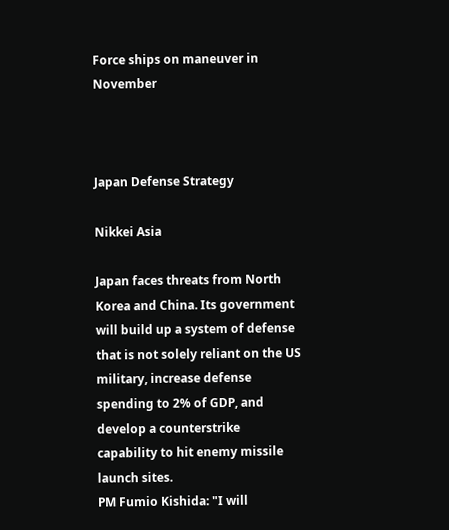Force ships on maneuver in November



Japan Defense Strategy

Nikkei Asia

Japan faces threats from North Korea and China. Its government will build up a system of defense that is not solely reliant on the US military, increase defense spending to 2% of GDP, and develop a counterstrike capability to hit enemy missile launch sites.
PM Fumio Kishida: "I will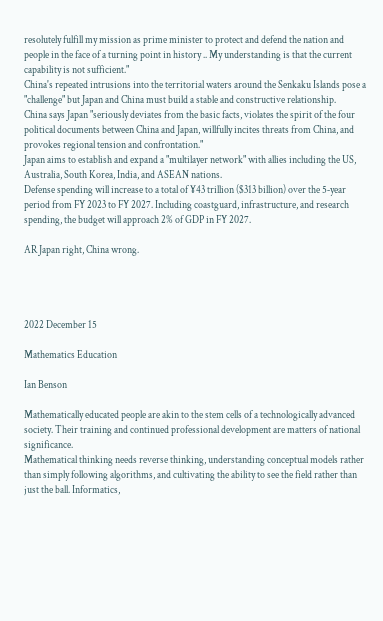resolutely fulfill my mission as prime minister to protect and defend the nation and people in the face of a turning point in history .. My understanding is that the current capability is not sufficient."
China's repeated intrusions into the territorial waters around the Senkaku Islands pose a "challenge" but Japan and China must build a stable and constructive relationship.
China says Japan "seriously deviates from the basic facts, violates the spirit of the four political documents between China and Japan, willfully incites threats from China, and provokes regional tension and confrontation."
Japan aims to establish and expand a "multilayer network" with allies including the US, Australia, South Korea, India, and ASEAN nations.
Defense spending will increase to a total of ¥43 trillion ($313 billion) over the 5‑year period from FY 2023 to FY 2027. Including coastguard, infrastructure, and research spending, the budget will approach 2% of GDP in FY 2027.

AR Japan right, China wrong.




2022 December 15

Mathematics Education

Ian Benson

Mathematically educated people are akin to the stem cells of a technologically advanced society. Their training and continued professional development are matters of national significance.
Mathematical thinking needs reverse thinking, understanding conceptual models rather than simply following algorithms, and cultivating the ability to see the field rather than just the ball. Informatics,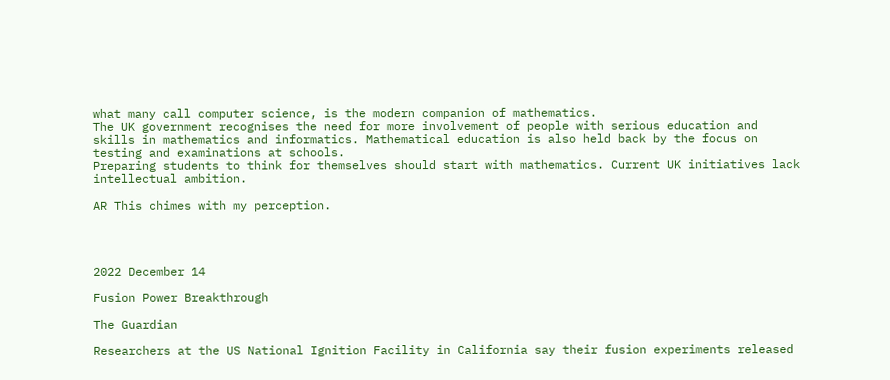what many call computer science, is the modern companion of mathematics.
The UK government recognises the need for more involvement of people with serious education and skills in mathematics and informatics. Mathematical education is also held back by the focus on testing and examinations at schools.
Preparing students to think for themselves should start with mathematics. Current UK initiatives lack intellectual ambition.

AR This chimes with my perception.




2022 December 14

Fusion Power Breakthrough

The Guardian

Researchers at the US National Ignition Facility in California say their fusion experiments released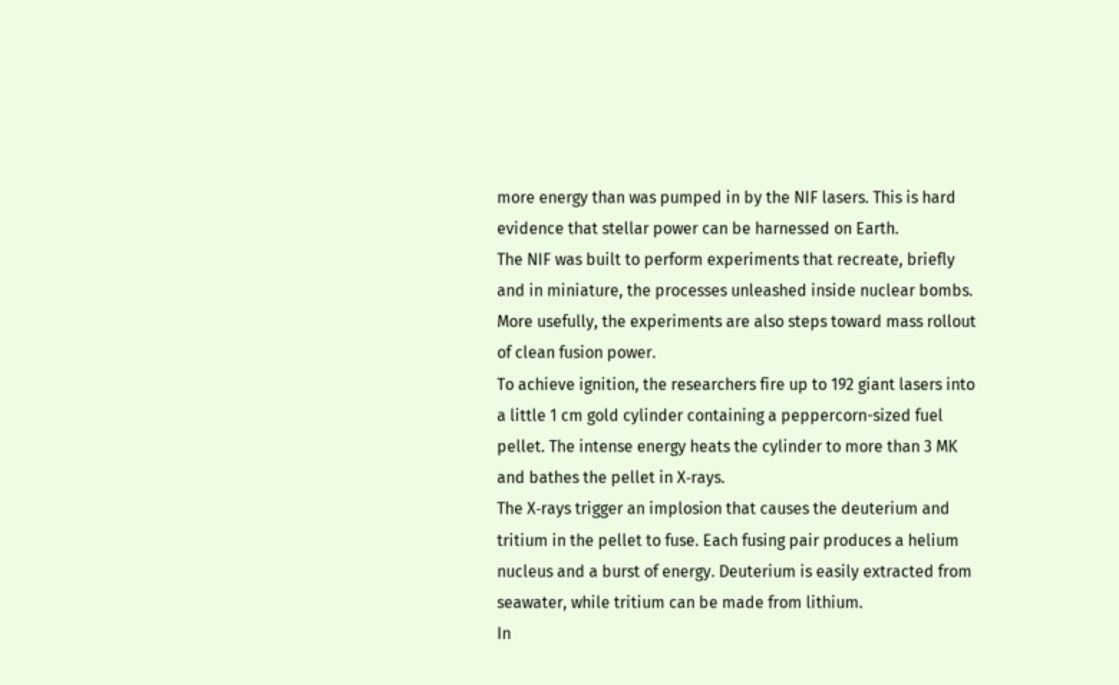more energy than was pumped in by the NIF lasers. This is hard evidence that stellar power can be harnessed on Earth.
The NIF was built to perform experiments that recreate, briefly and in miniature, the processes unleashed inside nuclear bombs. More usefully, the experiments are also steps toward mass rollout of clean fusion power.
To achieve ignition, the researchers fire up to 192 giant lasers into a little 1 cm gold cylinder containing a peppercorn-sized fuel pellet. The intense energy heats the cylinder to more than 3 MK and bathes the pellet in X‑rays.
The X‑rays trigger an implosion that causes the deuterium and tritium in the pellet to fuse. Each fusing pair produces a helium nucleus and a burst of energy. Deuterium is easily extracted from seawater, while tritium can be made from lithium.
In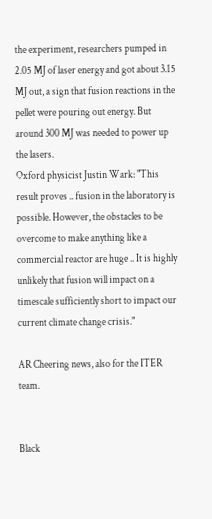the experiment, researchers pumped in 2.05 MJ of laser energy and got about 3.15 MJ out, a sign that fusion reactions in the pellet were pouring out energy. But around 300 MJ was needed to power up the lasers.
Oxford physicist Justin Wark: "This result proves .. fusion in the laboratory is possible. However, the obstacles to be overcome to make anything like a commercial reactor are huge .. It is highly unlikely that fusion will impact on a timescale sufficiently short to impact our current climate change crisis."

AR Cheering news, also for the ITER team.


Black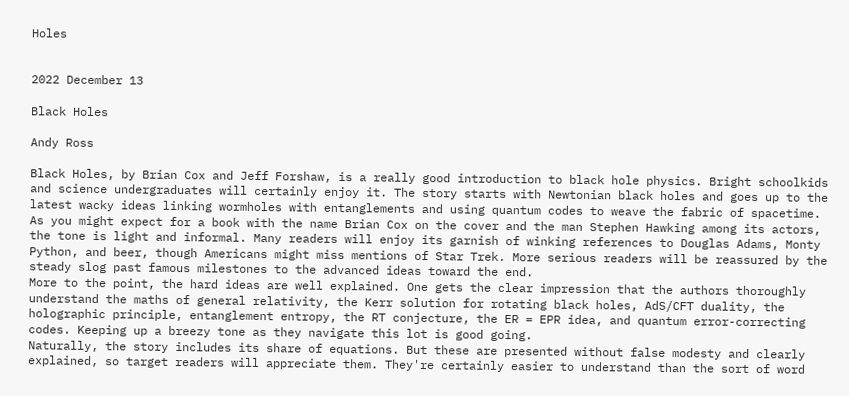Holes


2022 December 13

Black Holes

Andy Ross

Black Holes, by Brian Cox and Jeff Forshaw, is a really good introduction to black hole physics. Bright schoolkids and science undergraduates will certainly enjoy it. The story starts with Newtonian black holes and goes up to the latest wacky ideas linking wormholes with entanglements and using quantum codes to weave the fabric of spacetime.
As you might expect for a book with the name Brian Cox on the cover and the man Stephen Hawking among its actors, the tone is light and informal. Many readers will enjoy its garnish of winking references to Douglas Adams, Monty Python, and beer, though Americans might miss mentions of Star Trek. More serious readers will be reassured by the steady slog past famous milestones to the advanced ideas toward the end.
More to the point, the hard ideas are well explained. One gets the clear impression that the authors thoroughly understand the maths of general relativity, the Kerr solution for rotating black holes, AdS/CFT duality, the holographic principle, entanglement entropy, the RT conjecture, the ER = EPR idea, and quantum error-correcting codes. Keeping up a breezy tone as they navigate this lot is good going.
Naturally, the story includes its share of equations. But these are presented without false modesty and clearly explained, so target readers will appreciate them. They're certainly easier to understand than the sort of word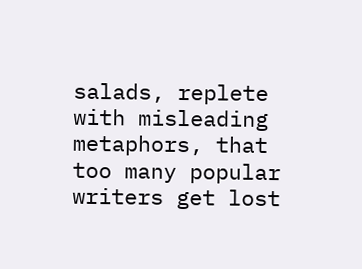salads, replete with misleading metaphors, that too many popular writers get lost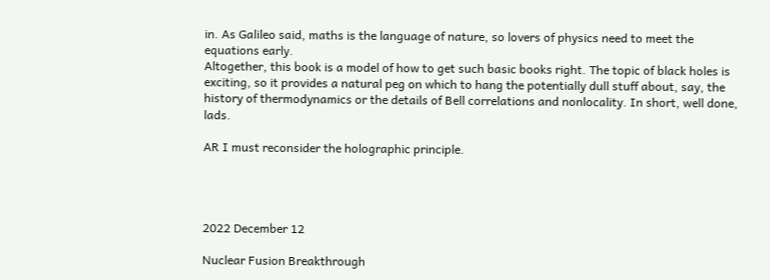in. As Galileo said, maths is the language of nature, so lovers of physics need to meet the equations early.
Altogether, this book is a model of how to get such basic books right. The topic of black holes is exciting, so it provides a natural peg on which to hang the potentially dull stuff about, say, the history of thermodynamics or the details of Bell correlations and nonlocality. In short, well done, lads.

AR I must reconsider the holographic principle.




2022 December 12

Nuclear Fusion Breakthrough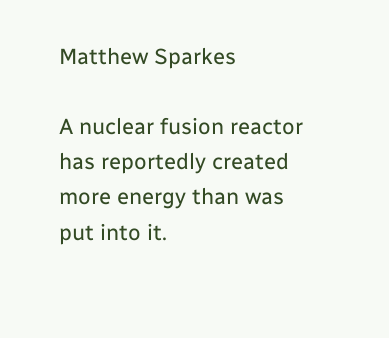Matthew Sparkes

A nuclear fusion reactor has reportedly created more energy than was put into it.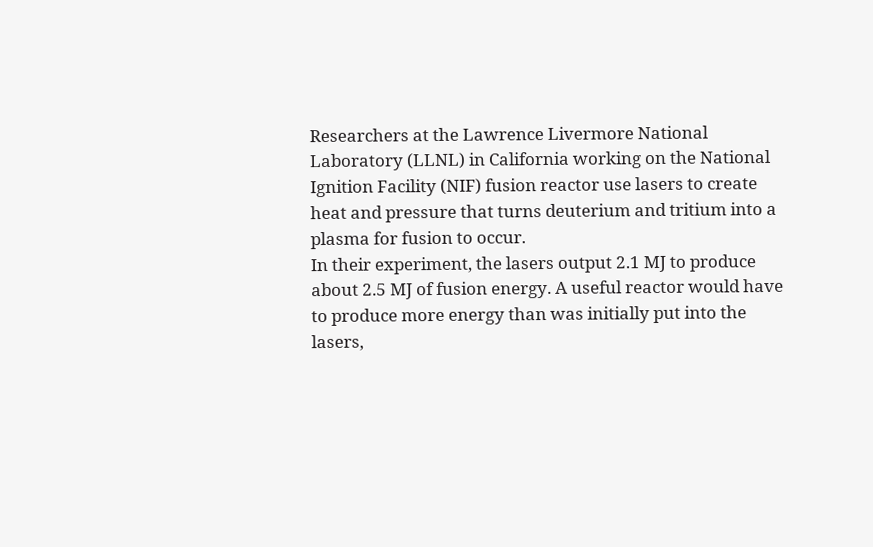Researchers at the Lawrence Livermore National Laboratory (LLNL) in California working on the National Ignition Facility (NIF) fusion reactor use lasers to create heat and pressure that turns deuterium and tritium into a plasma for fusion to occur.
In their experiment, the lasers output 2.1 MJ to produce about 2.5 MJ of fusion energy. A useful reactor would have to produce more energy than was initially put into the lasers,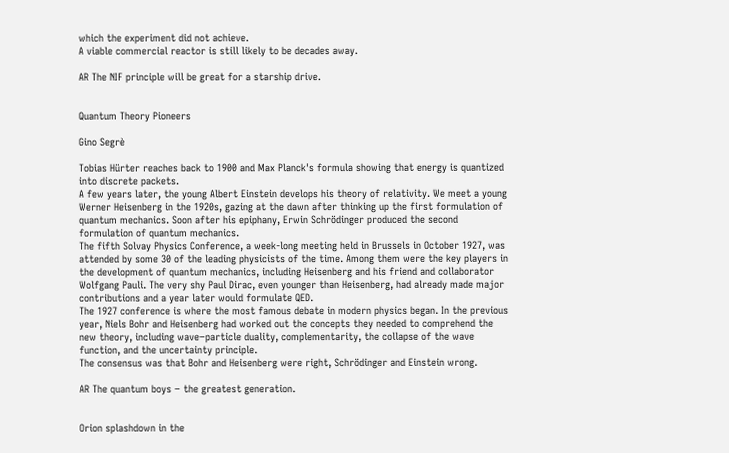which the experiment did not achieve.
A viable commercial reactor is still likely to be decades away.

AR The NIF principle will be great for a starship drive.


Quantum Theory Pioneers

Gino Segrè

Tobias Hürter reaches back to 1900 and Max Planck's formula showing that energy is quantized into discrete packets.
A few years later, the young Albert Einstein develops his theory of relativity. We meet a young Werner Heisenberg in the 1920s, gazing at the dawn after thinking up the first formulation of quantum mechanics. Soon after his epiphany, Erwin Schrödinger produced the second formulation of quantum mechanics.
The fifth Solvay Physics Conference, a week-long meeting held in Brussels in October 1927, was attended by some 30 of the leading physicists of the time. Among them were the key players in the development of quantum mechanics, including Heisenberg and his friend and collaborator Wolfgang Pauli. The very shy Paul Dirac, even younger than Heisenberg, had already made major contributions and a year later would formulate QED.
The 1927 conference is where the most famous debate in modern physics began. In the previous year, Niels Bohr and Heisenberg had worked out the concepts they needed to comprehend the new theory, including wave−particle duality, complementarity, the collapse of the wave function, and the uncertainty principle.
The consensus was that Bohr and Heisenberg were right, Schrödinger and Einstein wrong.

AR The quantum boys − the greatest generation.


Orion splashdown in the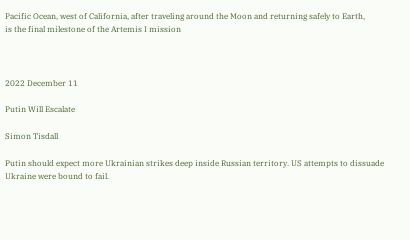Pacific Ocean, west of California, after traveling around the Moon and returning safely to Earth,
is the final milestone of the Artemis I mission



2022 December 11

Putin Will Escalate

Simon Tisdall

Putin should expect more Ukrainian strikes deep inside Russian territory. US attempts to dissuade Ukraine were bound to fail.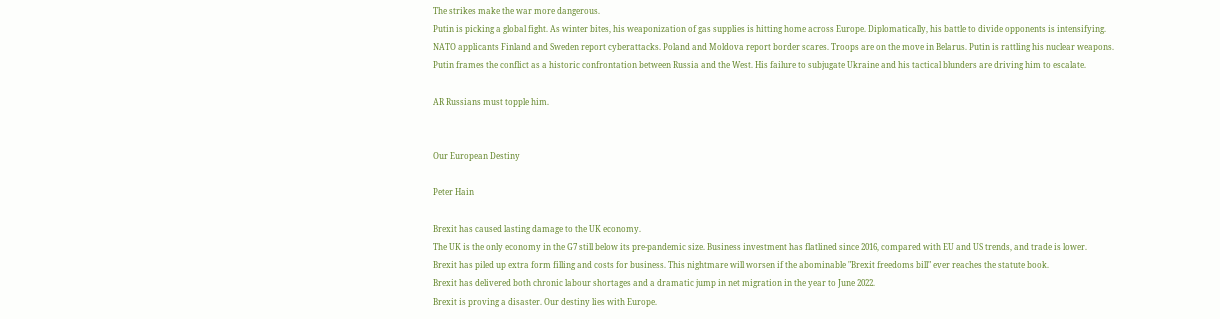The strikes make the war more dangerous.
Putin is picking a global fight. As winter bites, his weaponization of gas supplies is hitting home across Europe. Diplomatically, his battle to divide opponents is intensifying.
NATO applicants Finland and Sweden report cyberattacks. Poland and Moldova report border scares. Troops are on the move in Belarus. Putin is rattling his nuclear weapons.
Putin frames the conflict as a historic confrontation between Russia and the West. His failure to subjugate Ukraine and his tactical blunders are driving him to escalate.

AR Russians must topple him.


Our European Destiny

Peter Hain

Brexit has caused lasting damage to the UK economy.
The UK is the only economy in the G7 still below its pre-pandemic size. Business investment has flatlined since 2016, compared with EU and US trends, and trade is lower.
Brexit has piled up extra form filling and costs for business. This nightmare will worsen if the abominable "Brexit freedoms bill" ever reaches the statute book.
Brexit has delivered both chronic labour shortages and a dramatic jump in net migration in the year to June 2022.
Brexit is proving a disaster. Our destiny lies with Europe.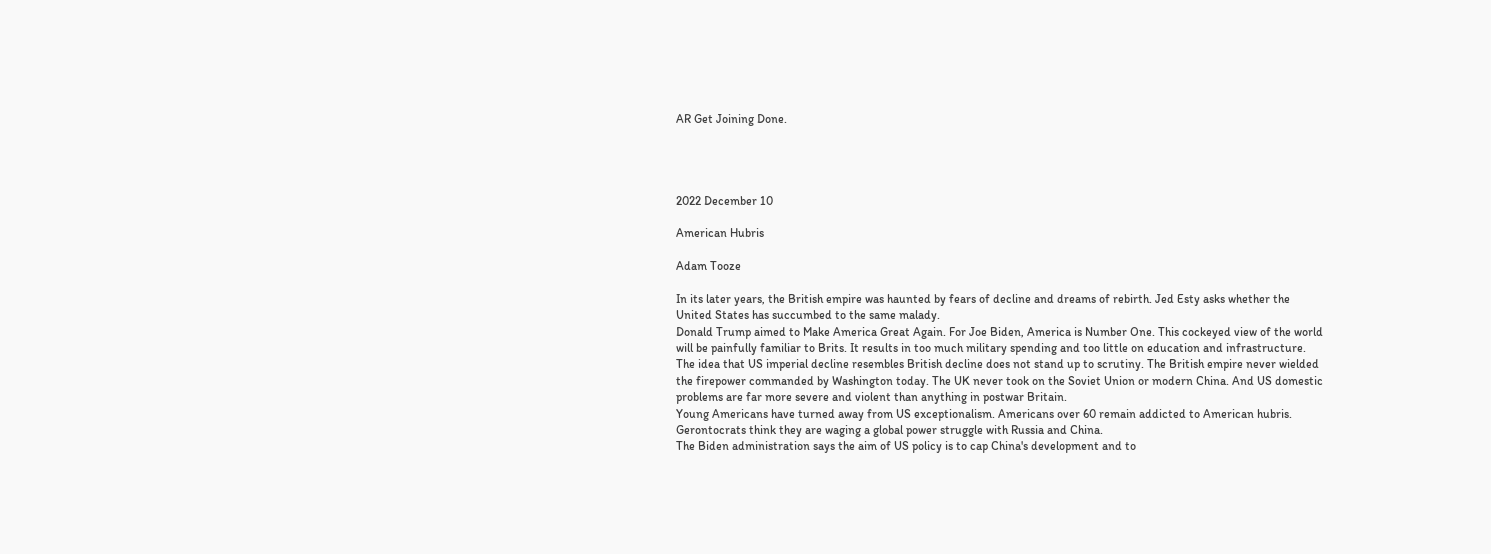AR Get Joining Done.




2022 December 10

American Hubris

Adam Tooze

In its later years, the British empire was haunted by fears of decline and dreams of rebirth. Jed Esty asks whether the United States has succumbed to the same malady.
Donald Trump aimed to Make America Great Again. For Joe Biden, America is Number One. This cockeyed view of the world will be painfully familiar to Brits. It results in too much military spending and too little on education and infrastructure.
The idea that US imperial decline resembles British decline does not stand up to scrutiny. The British empire never wielded the firepower commanded by Washington today. The UK never took on the Soviet Union or modern China. And US domestic problems are far more severe and violent than anything in postwar Britain.
Young Americans have turned away from US exceptionalism. Americans over 60 remain addicted to American hubris. Gerontocrats think they are waging a global power struggle with Russia and China.
The Biden administration says the aim of US policy is to cap China's development and to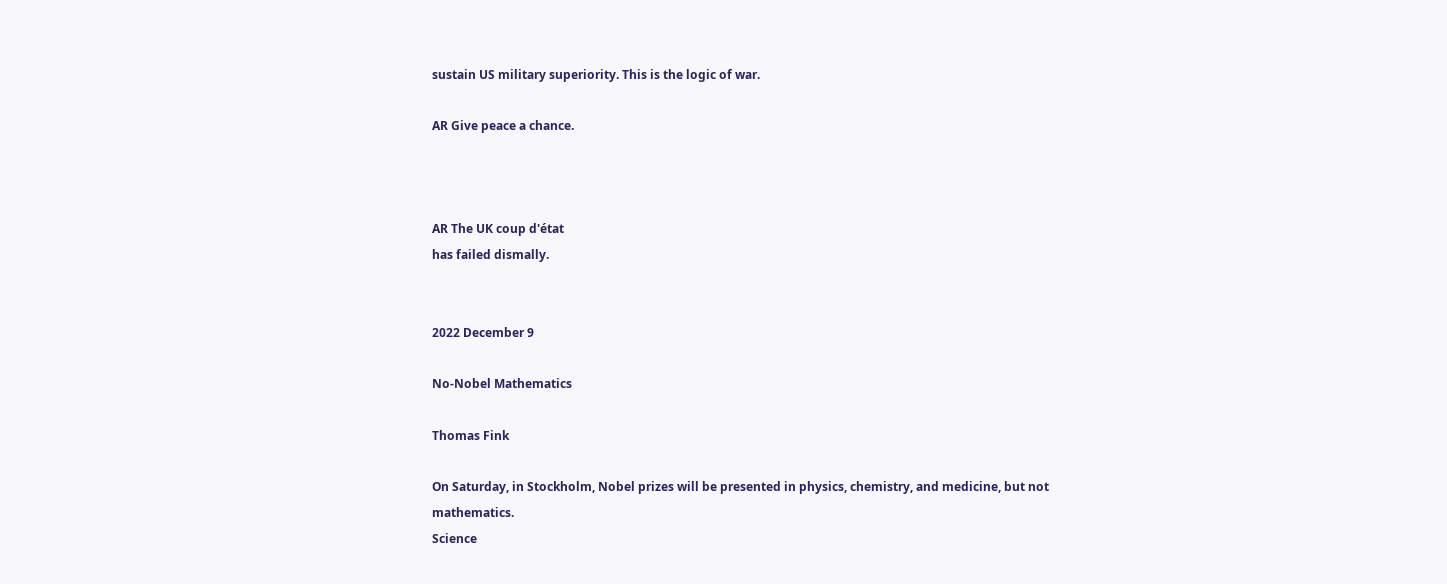sustain US military superiority. This is the logic of war.

AR Give peace a chance.



AR The UK coup d'état
has failed dismally.


2022 December 9

No-Nobel Mathematics

Thomas Fink

On Saturday, in Stockholm, Nobel prizes will be presented in physics, chemistry, and medicine, but not mathematics.
Science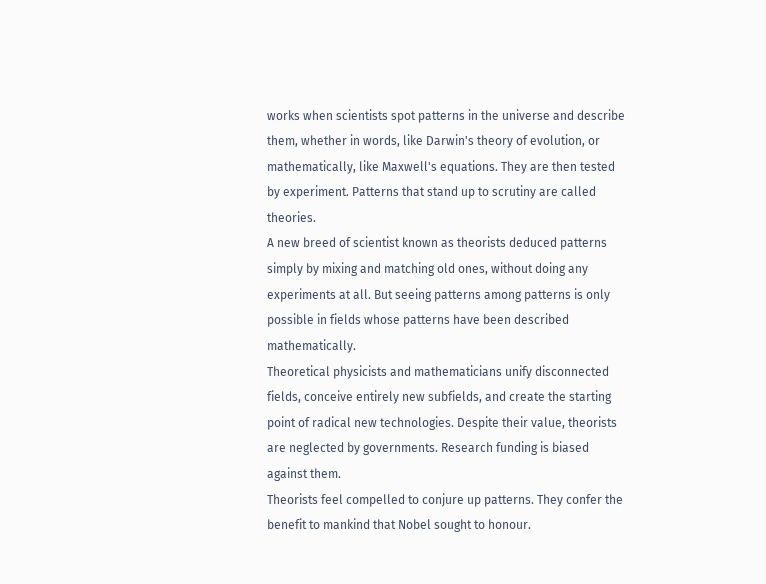works when scientists spot patterns in the universe and describe them, whether in words, like Darwin's theory of evolution, or mathematically, like Maxwell's equations. They are then tested by experiment. Patterns that stand up to scrutiny are called theories.
A new breed of scientist known as theorists deduced patterns simply by mixing and matching old ones, without doing any experiments at all. But seeing patterns among patterns is only possible in fields whose patterns have been described mathematically.
Theoretical physicists and mathematicians unify disconnected fields, conceive entirely new subfields, and create the starting point of radical new technologies. Despite their value, theorists are neglected by governments. Research funding is biased against them.
Theorists feel compelled to conjure up patterns. They confer the benefit to mankind that Nobel sought to honour.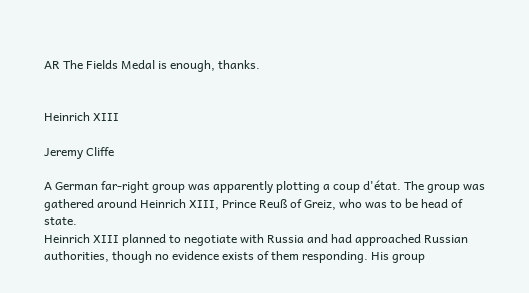AR The Fields Medal is enough, thanks.


Heinrich XIII

Jeremy Cliffe

A German far-right group was apparently plotting a coup d'état. The group was gathered around Heinrich XIII, Prince Reuß of Greiz, who was to be head of state.
Heinrich XIII planned to negotiate with Russia and had approached Russian authorities, though no evidence exists of them responding. His group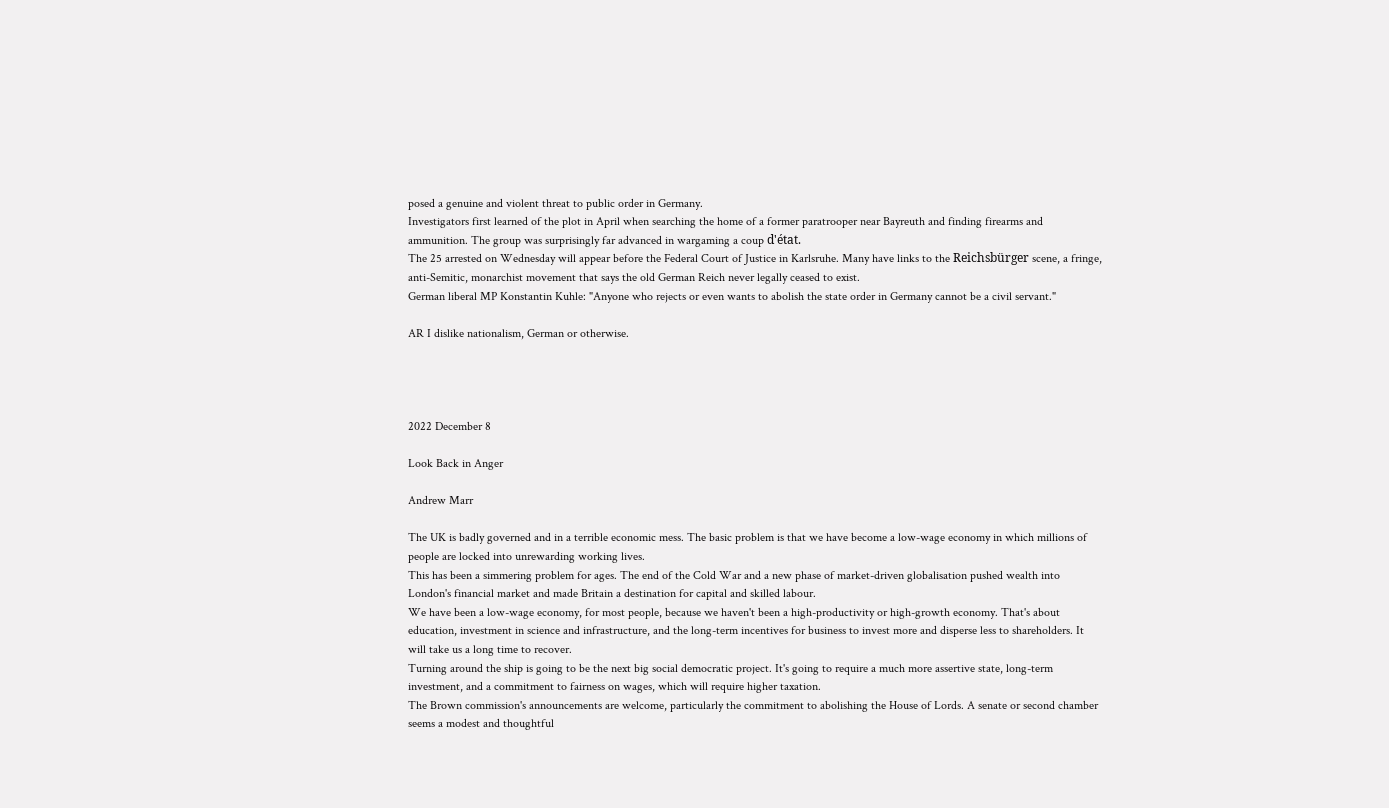posed a genuine and violent threat to public order in Germany.
Investigators first learned of the plot in April when searching the home of a former paratrooper near Bayreuth and finding firearms and ammunition. The group was surprisingly far advanced in wargaming a coup d'état.
The 25 arrested on Wednesday will appear before the Federal Court of Justice in Karlsruhe. Many have links to the Reichsbürger scene, a fringe, anti-Semitic, monarchist movement that says the old German Reich never legally ceased to exist.
German liberal MP Konstantin Kuhle: "Anyone who rejects or even wants to abolish the state order in Germany cannot be a civil servant."

AR I dislike nationalism, German or otherwise.




2022 December 8

Look Back in Anger

Andrew Marr

The UK is badly governed and in a terrible economic mess. The basic problem is that we have become a low-wage economy in which millions of people are locked into unrewarding working lives.
This has been a simmering problem for ages. The end of the Cold War and a new phase of market-driven globalisation pushed wealth into London's financial market and made Britain a destination for capital and skilled labour.
We have been a low-wage economy, for most people, because we haven't been a high-productivity or high-growth economy. That's about education, investment in science and infrastructure, and the long-term incentives for business to invest more and disperse less to shareholders. It will take us a long time to recover.
Turning around the ship is going to be the next big social democratic project. It's going to require a much more assertive state, long-term investment, and a commitment to fairness on wages, which will require higher taxation.
The Brown commission's announcements are welcome, particularly the commitment to abolishing the House of Lords. A senate or second chamber seems a modest and thoughtful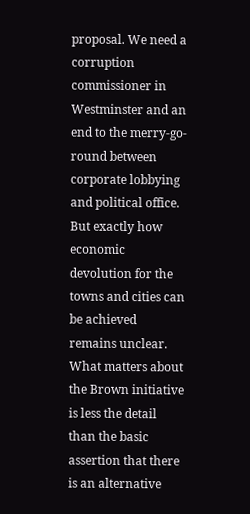proposal. We need a corruption commissioner in Westminster and an end to the merry-go-round between corporate lobbying and political office. But exactly how economic devolution for the towns and cities can be achieved remains unclear.
What matters about the Brown initiative is less the detail than the basic assertion that there is an alternative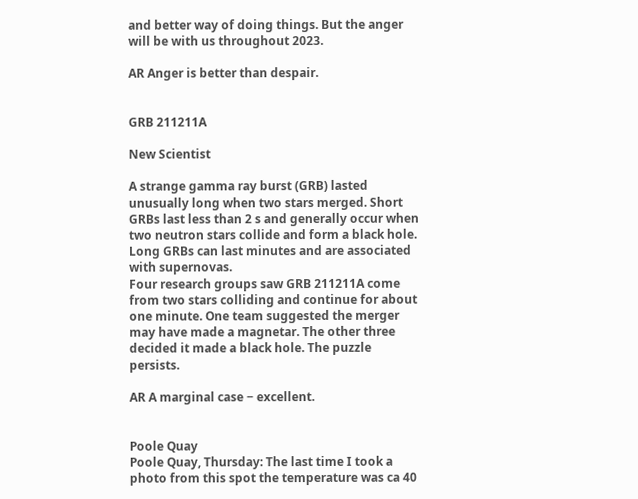and better way of doing things. But the anger will be with us throughout 2023.

AR Anger is better than despair.


GRB 211211A

New Scientist

A strange gamma ray burst (GRB) lasted unusually long when two stars merged. Short GRBs last less than 2 s and generally occur when two neutron stars collide and form a black hole. Long GRBs can last minutes and are associated with supernovas.
Four research groups saw GRB 211211A come from two stars colliding and continue for about one minute. One team suggested the merger may have made a magnetar. The other three decided it made a black hole. The puzzle persists.

AR A marginal case − excellent.


Poole Quay
Poole Quay, Thursday: The last time I took a photo from this spot the temperature was ca 40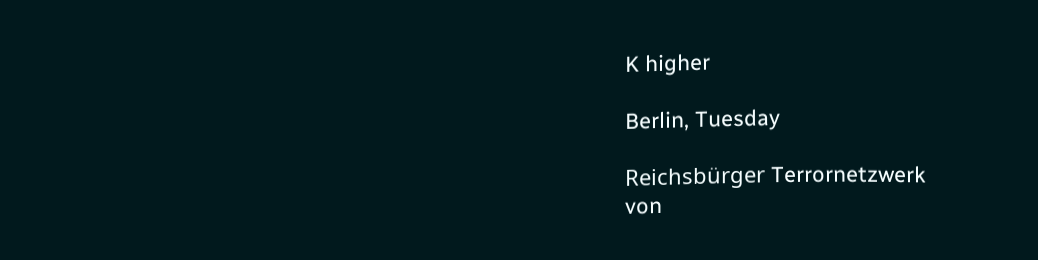K higher

Berlin, Tuesday

Reichsbürger Terrornetzwerk
von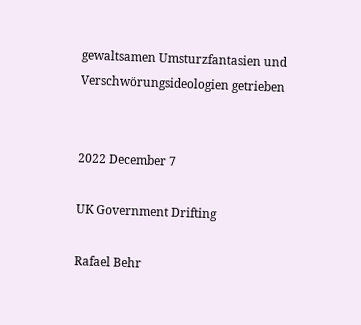gewaltsamen Umsturzfantasien und Verschwörungsideologien getrieben


2022 December 7

UK Government Drifting

Rafael Behr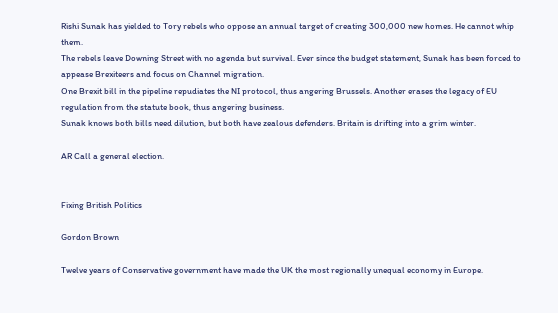Rishi Sunak has yielded to Tory rebels who oppose an annual target of creating 300,000 new homes. He cannot whip them.
The rebels leave Downing Street with no agenda but survival. Ever since the budget statement, Sunak has been forced to appease Brexiteers and focus on Channel migration.
One Brexit bill in the pipeline repudiates the NI protocol, thus angering Brussels. Another erases the legacy of EU regulation from the statute book, thus angering business.
Sunak knows both bills need dilution, but both have zealous defenders. Britain is drifting into a grim winter.

AR Call a general election.


Fixing British Politics

Gordon Brown

Twelve years of Conservative government have made the UK the most regionally unequal economy in Europe.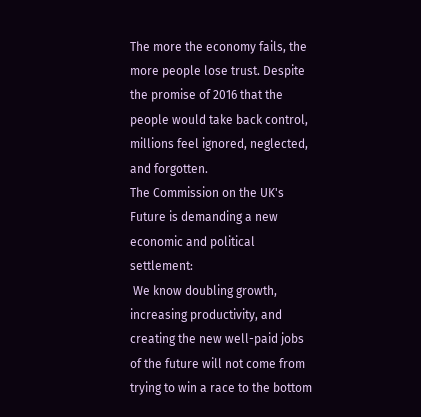The more the economy fails, the more people lose trust. Despite the promise of 2016 that the people would take back control, millions feel ignored, neglected, and forgotten.
The Commission on the UK's Future is demanding a new economic and political settlement:
 We know doubling growth, increasing productivity, and creating the new well-paid jobs of the future will not come from trying to win a race to the bottom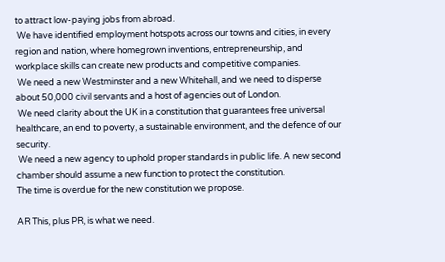to attract low-paying jobs from abroad.
 We have identified employment hotspots across our towns and cities, in every region and nation, where homegrown inventions, entrepreneurship, and workplace skills can create new products and competitive companies.
 We need a new Westminster and a new Whitehall, and we need to disperse about 50,000 civil servants and a host of agencies out of London.
 We need clarity about the UK in a constitution that guarantees free universal healthcare, an end to poverty, a sustainable environment, and the defence of our security.
 We need a new agency to uphold proper standards in public life. A new second chamber should assume a new function to protect the constitution.
The time is overdue for the new constitution we propose.

AR This, plus PR, is what we need.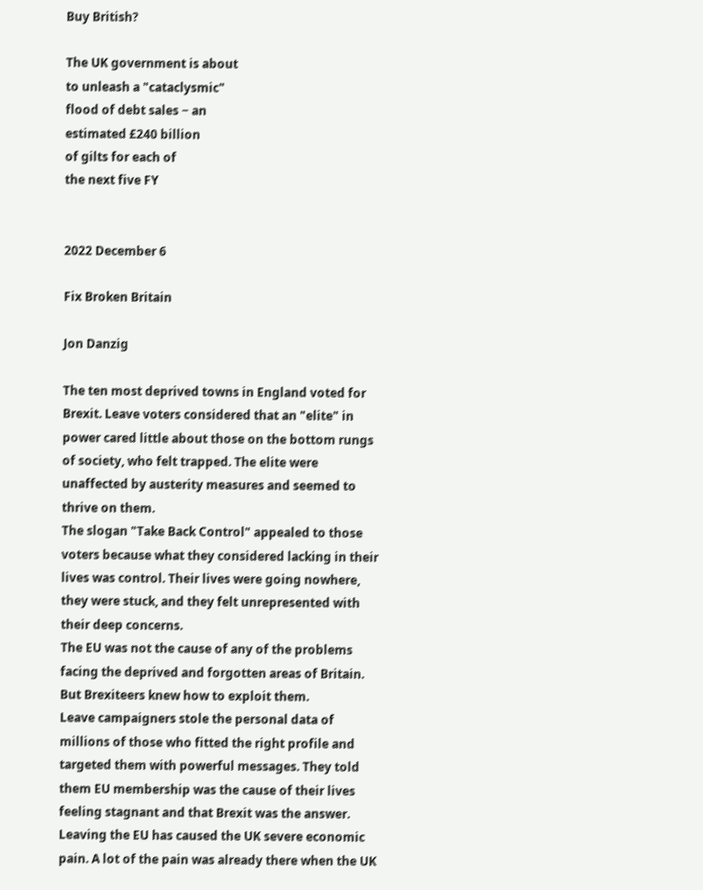Buy British?

The UK government is about
to unleash a "cataclysmic"
flood of debt sales − an
estimated £240 billion
of gilts for each of
the next five FY


2022 December 6

Fix Broken Britain

Jon Danzig

The ten most deprived towns in England voted for Brexit. Leave voters considered that an "elite" in power cared little about those on the bottom rungs of society, who felt trapped. The elite were unaffected by austerity measures and seemed to thrive on them.
The slogan "Take Back Control" appealed to those voters because what they considered lacking in their lives was control. Their lives were going nowhere, they were stuck, and they felt unrepresented with their deep concerns.
The EU was not the cause of any of the problems facing the deprived and forgotten areas of Britain. But Brexiteers knew how to exploit them.
Leave campaigners stole the personal data of millions of those who fitted the right profile and targeted them with powerful messages. They told them EU membership was the cause of their lives feeling stagnant and that Brexit was the answer.
Leaving the EU has caused the UK severe economic pain. A lot of the pain was already there when the UK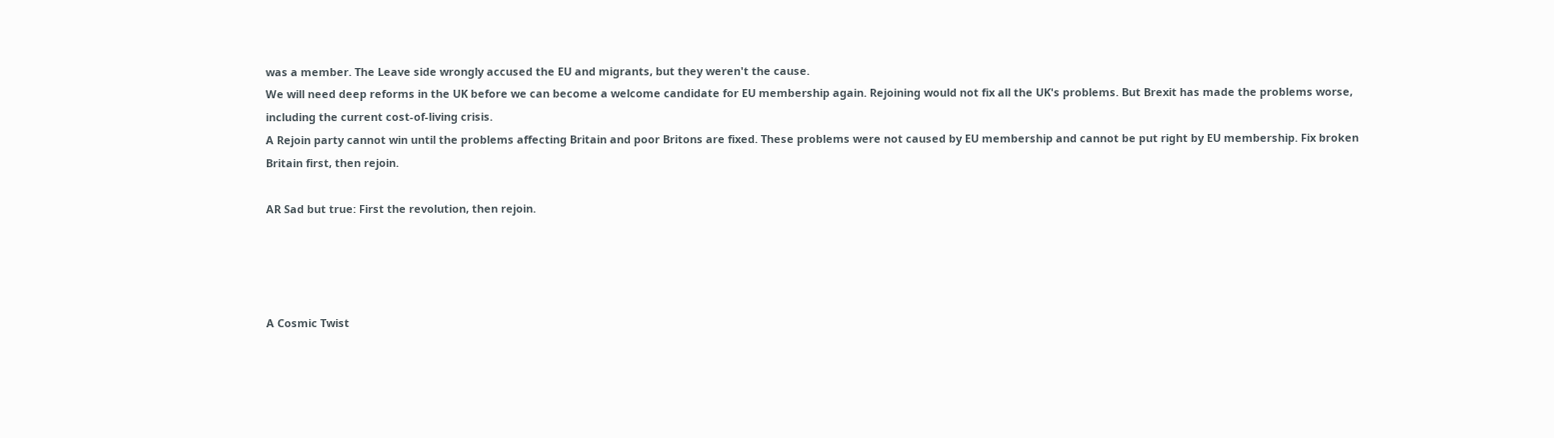was a member. The Leave side wrongly accused the EU and migrants, but they weren't the cause.
We will need deep reforms in the UK before we can become a welcome candidate for EU membership again. Rejoining would not fix all the UK's problems. But Brexit has made the problems worse, including the current cost-of-living crisis.
A Rejoin party cannot win until the problems affecting Britain and poor Britons are fixed. These problems were not caused by EU membership and cannot be put right by EU membership. Fix broken Britain first, then rejoin.

AR Sad but true: First the revolution, then rejoin.




A Cosmic Twist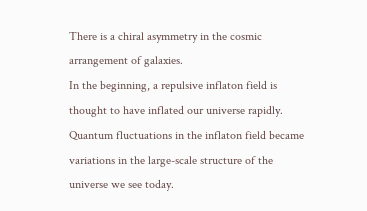There is a chiral asymmetry in the cosmic arrangement of galaxies.
In the beginning, a repulsive inflaton field is thought to have inflated our universe rapidly. Quantum fluctuations in the inflaton field became variations in the large-scale structure of the universe we see today.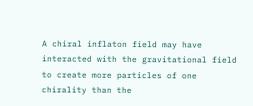A chiral inflaton field may have interacted with the gravitational field to create more particles of one chirality than the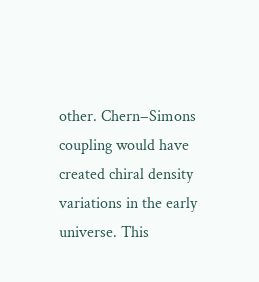other. Chern−Simons coupling would have created chiral density variations in the early universe. This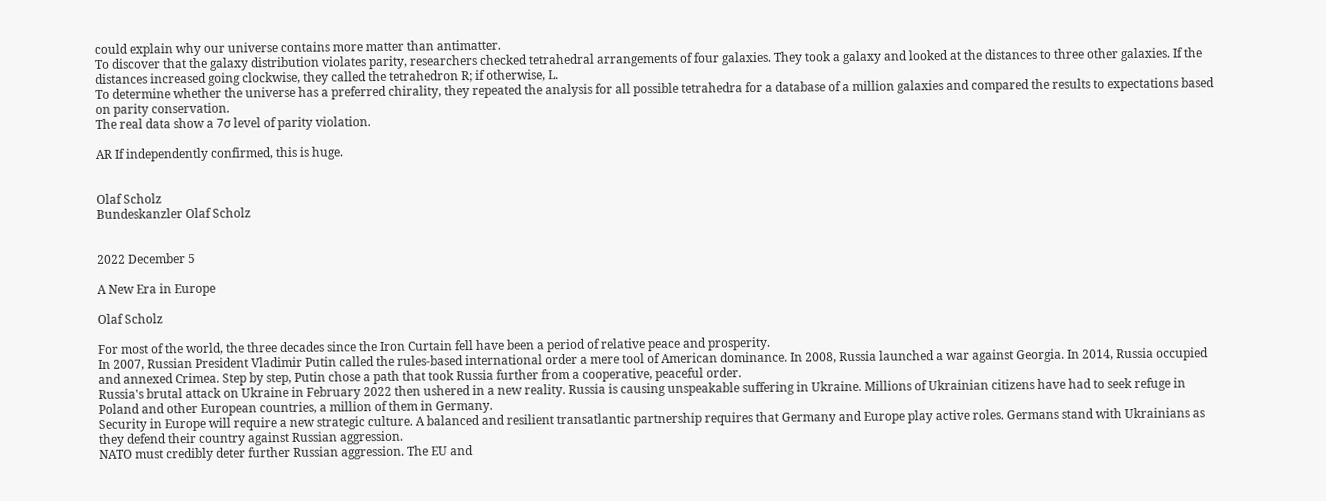could explain why our universe contains more matter than antimatter.
To discover that the galaxy distribution violates parity, researchers checked tetrahedral arrangements of four galaxies. They took a galaxy and looked at the distances to three other galaxies. If the distances increased going clockwise, they called the tetrahedron R; if otherwise, L.
To determine whether the universe has a preferred chirality, they repeated the analysis for all possible tetrahedra for a database of a million galaxies and compared the results to expectations based on parity conservation.
The real data show a 7σ level of parity violation.

AR If independently confirmed, this is huge.


Olaf Scholz
Bundeskanzler Olaf Scholz


2022 December 5

A New Era in Europe

Olaf Scholz

For most of the world, the three decades since the Iron Curtain fell have been a period of relative peace and prosperity.
In 2007, Russian President Vladimir Putin called the rules-based international order a mere tool of American dominance. In 2008, Russia launched a war against Georgia. In 2014, Russia occupied and annexed Crimea. Step by step, Putin chose a path that took Russia further from a cooperative, peaceful order.
Russia's brutal attack on Ukraine in February 2022 then ushered in a new reality. Russia is causing unspeakable suffering in Ukraine. Millions of Ukrainian citizens have had to seek refuge in Poland and other European countries, a million of them in Germany.
Security in Europe will require a new strategic culture. A balanced and resilient transatlantic partnership requires that Germany and Europe play active roles. Germans stand with Ukrainians as they defend their country against Russian aggression.
NATO must credibly deter further Russian aggression. The EU and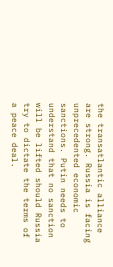the transatlantic alliance are strong. Russia is facing unprecedented economic sanctions. Putin needs to understand that no sanction will be lifted should Russia try to dictate the terms of a peace deal.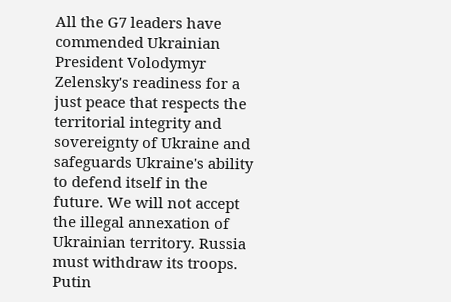All the G7 leaders have commended Ukrainian President Volodymyr Zelensky's readiness for a just peace that respects the territorial integrity and sovereignty of Ukraine and safeguards Ukraine's ability to defend itself in the future. We will not accept the illegal annexation of Ukrainian territory. Russia must withdraw its troops.
Putin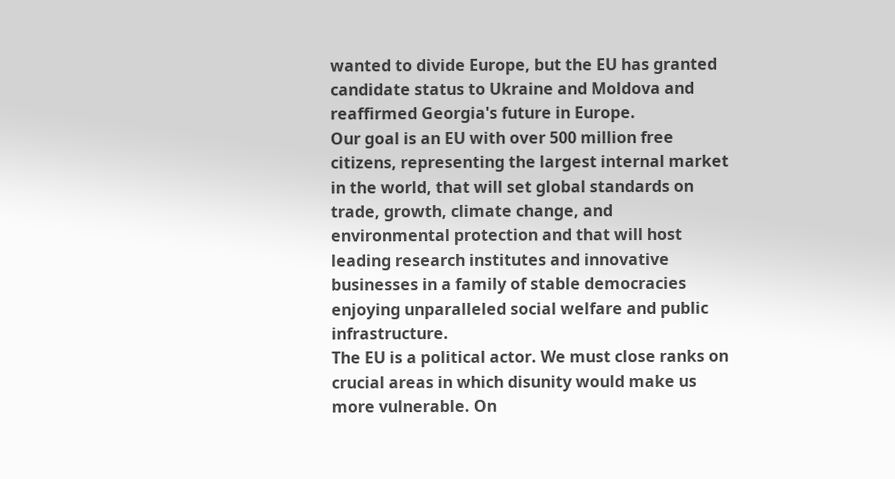wanted to divide Europe, but the EU has granted candidate status to Ukraine and Moldova and reaffirmed Georgia's future in Europe.
Our goal is an EU with over 500 million free citizens, representing the largest internal market in the world, that will set global standards on trade, growth, climate change, and environmental protection and that will host leading research institutes and innovative businesses in a family of stable democracies enjoying unparalleled social welfare and public infrastructure.
The EU is a political actor. We must close ranks on crucial areas in which disunity would make us more vulnerable. On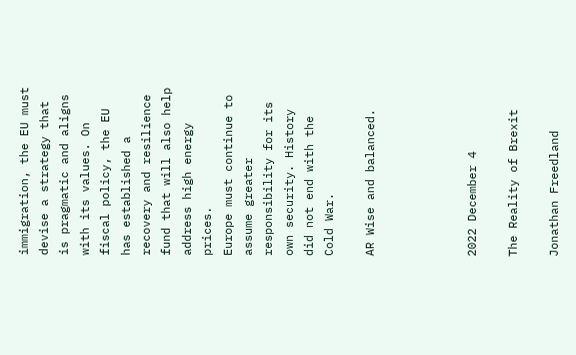immigration, the EU must devise a strategy that is pragmatic and aligns with its values. On fiscal policy, the EU has established a recovery and resilience fund that will also help address high energy prices.
Europe must continue to assume greater responsibility for its own security. History did not end with the Cold War.

AR Wise and balanced.




2022 December 4

The Reality of Brexit

Jonathan Freedland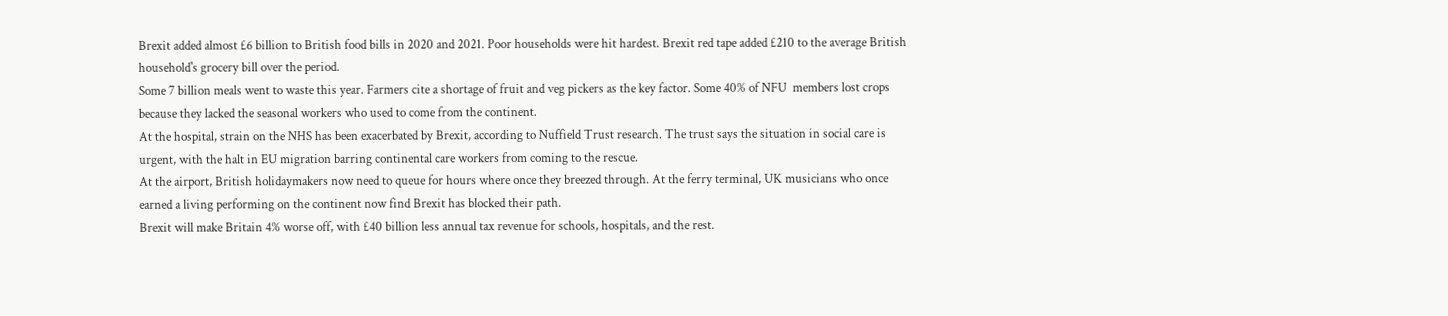Brexit added almost £6 billion to British food bills in 2020 and 2021. Poor households were hit hardest. Brexit red tape added £210 to the average British household's grocery bill over the period.
Some 7 billion meals went to waste this year. Farmers cite a shortage of fruit and veg pickers as the key factor. Some 40% of NFU  members lost crops because they lacked the seasonal workers who used to come from the continent.
At the hospital, strain on the NHS has been exacerbated by Brexit, according to Nuffield Trust research. The trust says the situation in social care is urgent, with the halt in EU migration barring continental care workers from coming to the rescue.
At the airport, British holidaymakers now need to queue for hours where once they breezed through. At the ferry terminal, UK musicians who once earned a living performing on the continent now find Brexit has blocked their path.
Brexit will make Britain 4% worse off, with £40 billion less annual tax revenue for schools, hospitals, and the rest.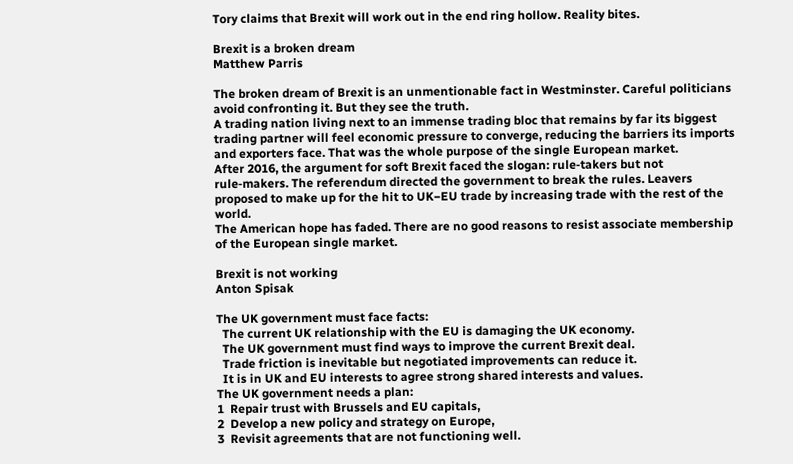Tory claims that Brexit will work out in the end ring hollow. Reality bites.

Brexit is a broken dream
Matthew Parris

The broken dream of Brexit is an unmentionable fact in Westminster. Careful politicians avoid confronting it. But they see the truth.
A trading nation living next to an immense trading bloc that remains by far its biggest trading partner will feel economic pressure to converge, reducing the barriers its imports and exporters face. That was the whole purpose of the single European market.
After 2016, the argument for soft Brexit faced the slogan: rule‑takers but not rule‑makers. The referendum directed the government to break the rules. Leavers proposed to make up for the hit to UK−EU trade by increasing trade with the rest of the world.
The American hope has faded. There are no good reasons to resist associate membership of the European single market.

Brexit is not working
Anton Spisak

The UK government must face facts:
  The current UK relationship with the EU is damaging the UK economy.
  The UK government must find ways to improve the current Brexit deal.
  Trade friction is inevitable but negotiated improvements can reduce it.
  It is in UK and EU interests to agree strong shared interests and values.
The UK government needs a plan:
1  Repair trust with Brussels and EU capitals,
2  Develop a new policy and strategy on Europe,
3  Revisit agreements that are not functioning well.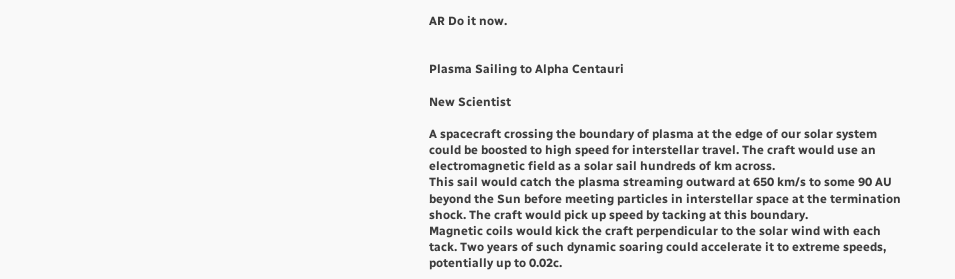AR Do it now.


Plasma Sailing to Alpha Centauri

New Scientist

A spacecraft crossing the boundary of plasma at the edge of our solar system could be boosted to high speed for interstellar travel. The craft would use an electromagnetic field as a solar sail hundreds of km across.
This sail would catch the plasma streaming outward at 650 km/s to some 90 AU beyond the Sun before meeting particles in interstellar space at the termination shock. The craft would pick up speed by tacking at this boundary.
Magnetic coils would kick the craft perpendicular to the solar wind with each tack. Two years of such dynamic soaring could accelerate it to extreme speeds, potentially up to 0.02c.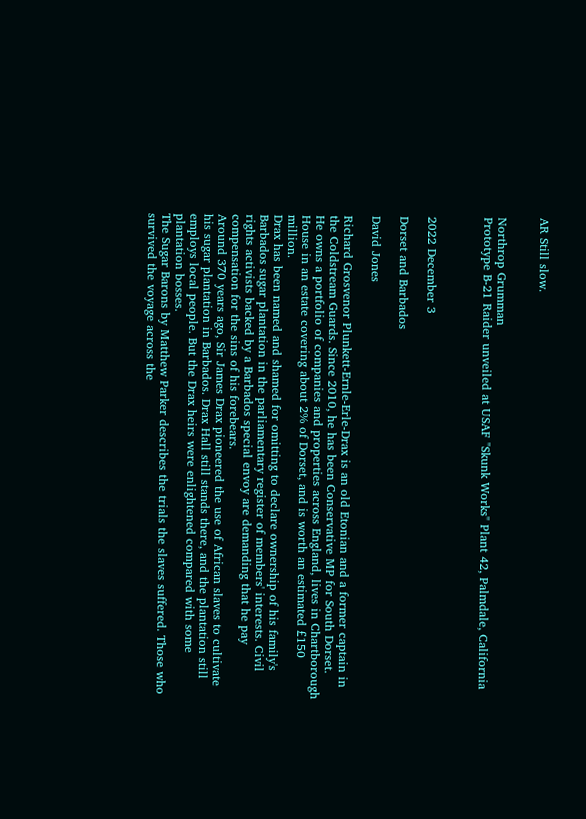AR Still slow.


Northrop Grumman
Prototype B-21 Raider unveiled at USAF "Skunk Works" Plant 42, Palmdale, California



2022 December 3

Dorset and Barbados

David Jones

Richard Grosvenor Plunkett-Ernle-Erle-Drax is an old Etonian and a former captain in the Coldstream Guards. Since 2010, he has been Conservative MP for South Dorset.
He owns a portfolio of companies and properties across England, lives in Chartborough House in an estate covering about 2% of Dorset, and is worth an estimated £150 million.
Drax has been named and shamed for omitting to declare ownership of his family's Barbados sugar plantation in the parliamentary register of members' interests. Civil rights activists backed by a Barbados special envoy are demanding that he pay compensation for the sins of his forebears.
Around 370 years ago, Sir James Drax pioneered the use of African slaves to cultivate his sugar plantation in Barbados. Drax Hall still stands there, and the plantation still employs local people. But the Drax heirs were enlightened compared with some plantation bosses.
The Sugar Barons by Matthew Parker describes the trials the slaves suffered. Those who survived the voyage across the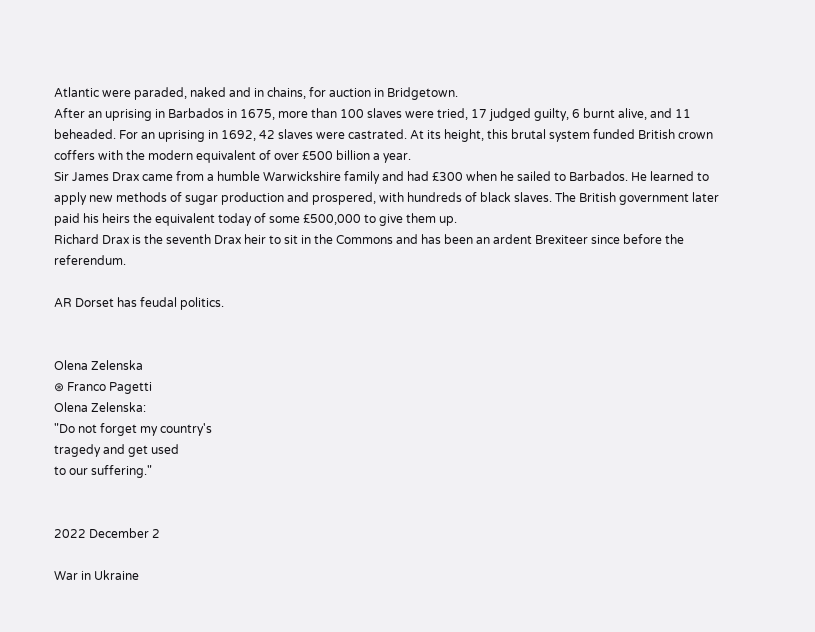Atlantic were paraded, naked and in chains, for auction in Bridgetown.
After an uprising in Barbados in 1675, more than 100 slaves were tried, 17 judged guilty, 6 burnt alive, and 11 beheaded. For an uprising in 1692, 42 slaves were castrated. At its height, this brutal system funded British crown coffers with the modern equivalent of over £500 billion a year.
Sir James Drax came from a humble Warwickshire family and had £300 when he sailed to Barbados. He learned to apply new methods of sugar production and prospered, with hundreds of black slaves. The British government later paid his heirs the equivalent today of some £500,000 to give them up.
Richard Drax is the seventh Drax heir to sit in the Commons and has been an ardent Brexiteer since before the referendum.

AR Dorset has feudal politics.


Olena Zelenska
⊛ Franco Pagetti
Olena Zelenska:
"Do not forget my country's
tragedy and get used
to our suffering."


2022 December 2

War in Ukraine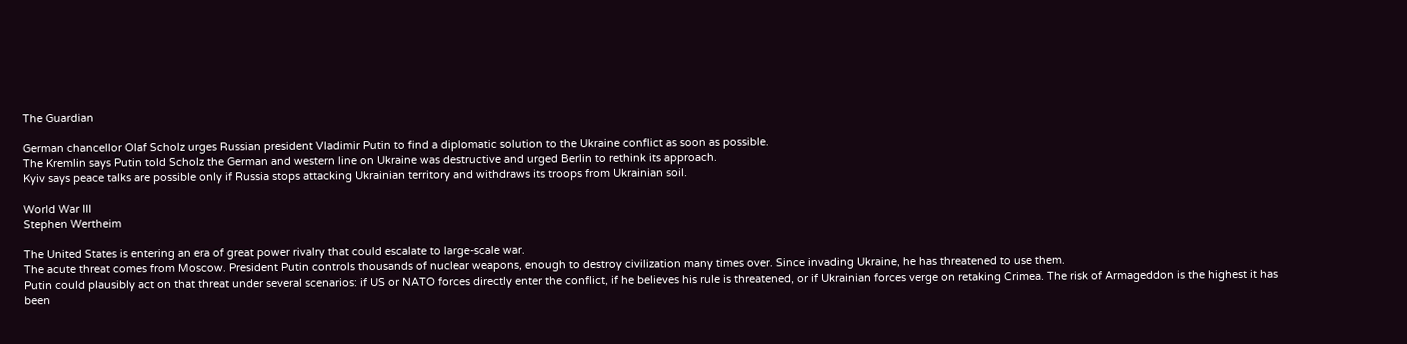The Guardian

German chancellor Olaf Scholz urges Russian president Vladimir Putin to find a diplomatic solution to the Ukraine conflict as soon as possible.
The Kremlin says Putin told Scholz the German and western line on Ukraine was destructive and urged Berlin to rethink its approach.
Kyiv says peace talks are possible only if Russia stops attacking Ukrainian territory and withdraws its troops from Ukrainian soil.

World War III
Stephen Wertheim

The United States is entering an era of great power rivalry that could escalate to large-scale war.
The acute threat comes from Moscow. President Putin controls thousands of nuclear weapons, enough to destroy civilization many times over. Since invading Ukraine, he has threatened to use them.
Putin could plausibly act on that threat under several scenarios: if US or NATO forces directly enter the conflict, if he believes his rule is threatened, or if Ukrainian forces verge on retaking Crimea. The risk of Armageddon is the highest it has been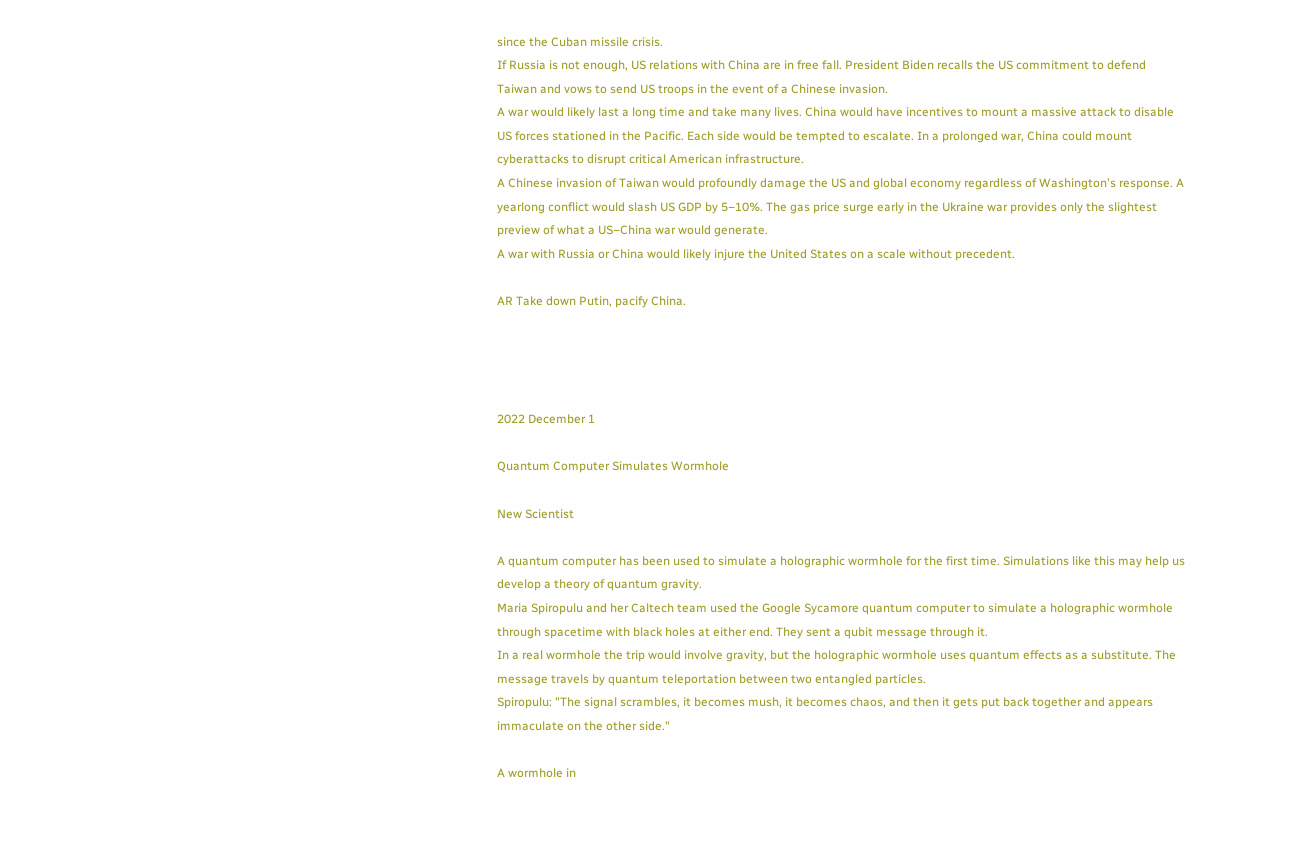since the Cuban missile crisis.
If Russia is not enough, US relations with China are in free fall. President Biden recalls the US commitment to defend Taiwan and vows to send US troops in the event of a Chinese invasion.
A war would likely last a long time and take many lives. China would have incentives to mount a massive attack to disable US forces stationed in the Pacific. Each side would be tempted to escalate. In a prolonged war, China could mount cyberattacks to disrupt critical American infrastructure.
A Chinese invasion of Taiwan would profoundly damage the US and global economy regardless of Washington's response. A yearlong conflict would slash US GDP by 5−10%. The gas price surge early in the Ukraine war provides only the slightest preview of what a US−China war would generate.
A war with Russia or China would likely injure the United States on a scale without precedent.

AR Take down Putin, pacify China.




2022 December 1

Quantum Computer Simulates Wormhole

New Scientist

A quantum computer has been used to simulate a holographic wormhole for the first time. Simulations like this may help us develop a theory of quantum gravity.
Maria Spiropulu and her Caltech team used the Google Sycamore quantum computer to simulate a holographic wormhole through spacetime with black holes at either end. They sent a qubit message through it.
In a real wormhole the trip would involve gravity, but the holographic wormhole uses quantum effects as a substitute. The message travels by quantum teleportation between two entangled particles.
Spiropulu: "The signal scrambles, it becomes mush, it becomes chaos, and then it gets put back together and appears immaculate on the other side."

A wormhole in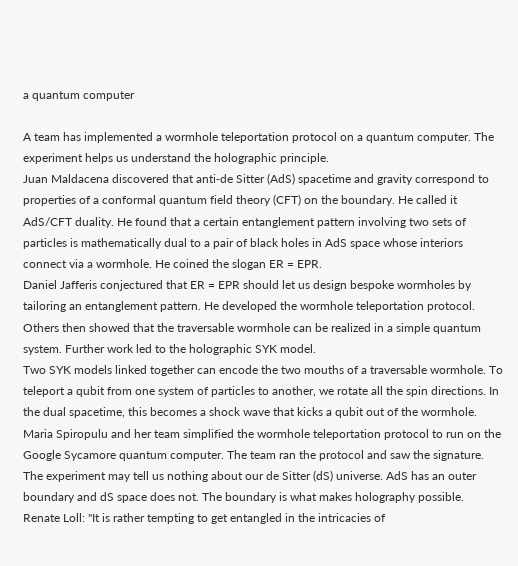a quantum computer

A team has implemented a wormhole teleportation protocol on a quantum computer. The experiment helps us understand the holographic principle.
Juan Maldacena discovered that anti‑de Sitter (AdS) spacetime and gravity correspond to properties of a conformal quantum field theory (CFT) on the boundary. He called it AdS/CFT duality. He found that a certain entanglement pattern involving two sets of particles is mathematically dual to a pair of black holes in AdS space whose interiors connect via a wormhole. He coined the slogan ER = EPR.
Daniel Jafferis conjectured that ER = EPR should let us design bespoke wormholes by tailoring an entanglement pattern. He developed the wormhole teleportation protocol. Others then showed that the traversable wormhole can be realized in a simple quantum system. Further work led to the holographic SYK model.
Two SYK models linked together can encode the two mouths of a traversable wormhole. To teleport a qubit from one system of particles to another, we rotate all the spin directions. In the dual spacetime, this becomes a shock wave that kicks a qubit out of the wormhole.
Maria Spiropulu and her team simplified the wormhole teleportation protocol to run on the Google Sycamore quantum computer. The team ran the protocol and saw the signature.
The experiment may tell us nothing about our de Sitter (dS) universe. AdS has an outer boundary and dS space does not. The boundary is what makes holography possible.
Renate Loll: "It is rather tempting to get entangled in the intricacies of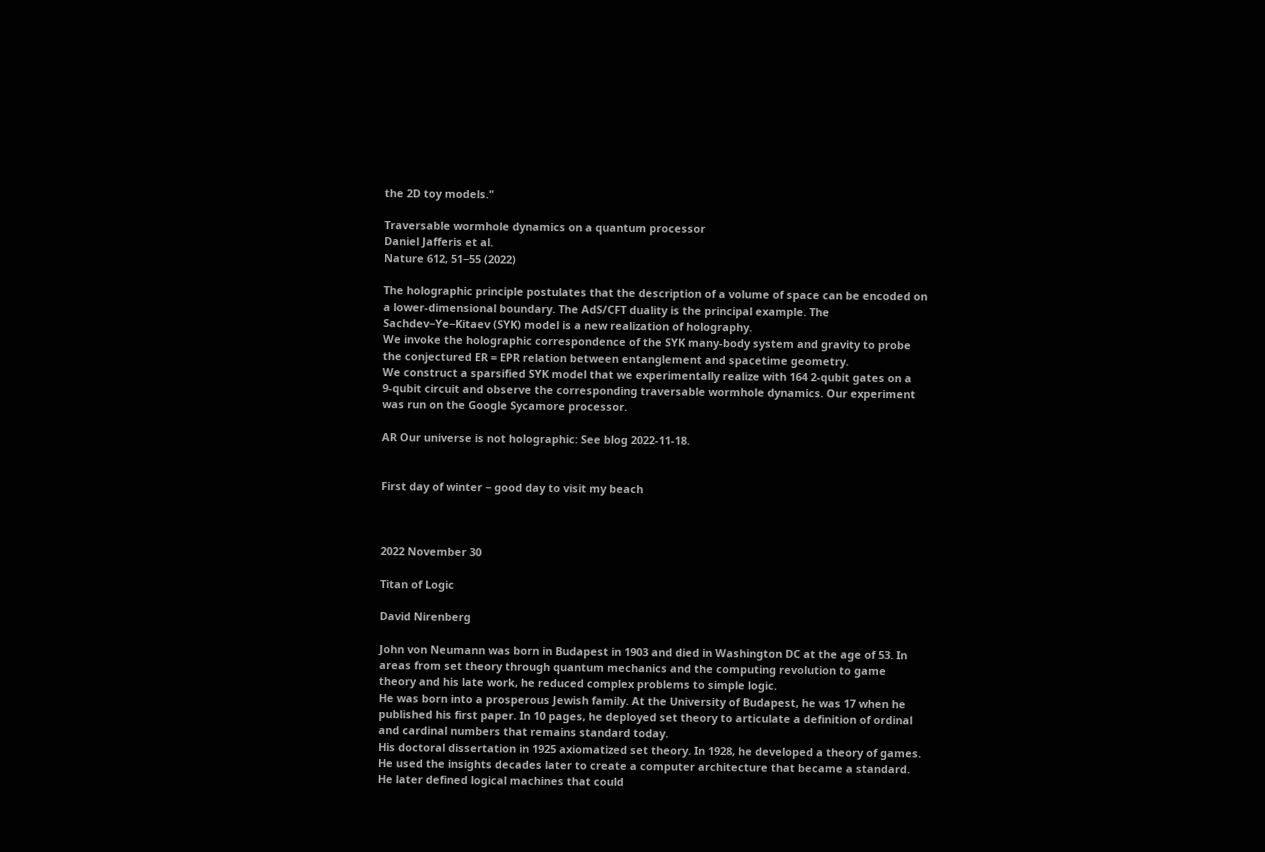the 2D toy models."

Traversable wormhole dynamics on a quantum processor
Daniel Jafferis et al.
Nature 612, 51−55 (2022)

The holographic principle postulates that the description of a volume of space can be encoded on a lower-dimensional boundary. The AdS/CFT duality is the principal example. The Sachdev−Ye−Kitaev (SYK) model is a new realization of holography.
We invoke the holographic correspondence of the SYK many-body system and gravity to probe the conjectured ER = EPR relation between entanglement and spacetime geometry.
We construct a sparsified SYK model that we experimentally realize with 164 2‑qubit gates on a 9‑qubit circuit and observe the corresponding traversable wormhole dynamics. Our experiment was run on the Google Sycamore processor.

AR Our universe is not holographic: See blog 2022-11-18.


First day of winter − good day to visit my beach



2022 November 30

Titan of Logic

David Nirenberg

John von Neumann was born in Budapest in 1903 and died in Washington DC at the age of 53. In areas from set theory through quantum mechanics and the computing revolution to game theory and his late work, he reduced complex problems to simple logic.
He was born into a prosperous Jewish family. At the University of Budapest, he was 17 when he published his first paper. In 10 pages, he deployed set theory to articulate a definition of ordinal and cardinal numbers that remains standard today.
His doctoral dissertation in 1925 axiomatized set theory. In 1928, he developed a theory of games. He used the insights decades later to create a computer architecture that became a standard. He later defined logical machines that could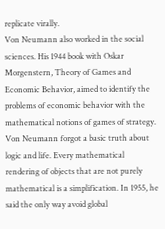replicate virally.
Von Neumann also worked in the social sciences. His 1944 book with Oskar Morgenstern, Theory of Games and Economic Behavior, aimed to identify the problems of economic behavior with the mathematical notions of games of strategy.
Von Neumann forgot a basic truth about logic and life. Every mathematical rendering of objects that are not purely mathematical is a simplification. In 1955, he said the only way avoid global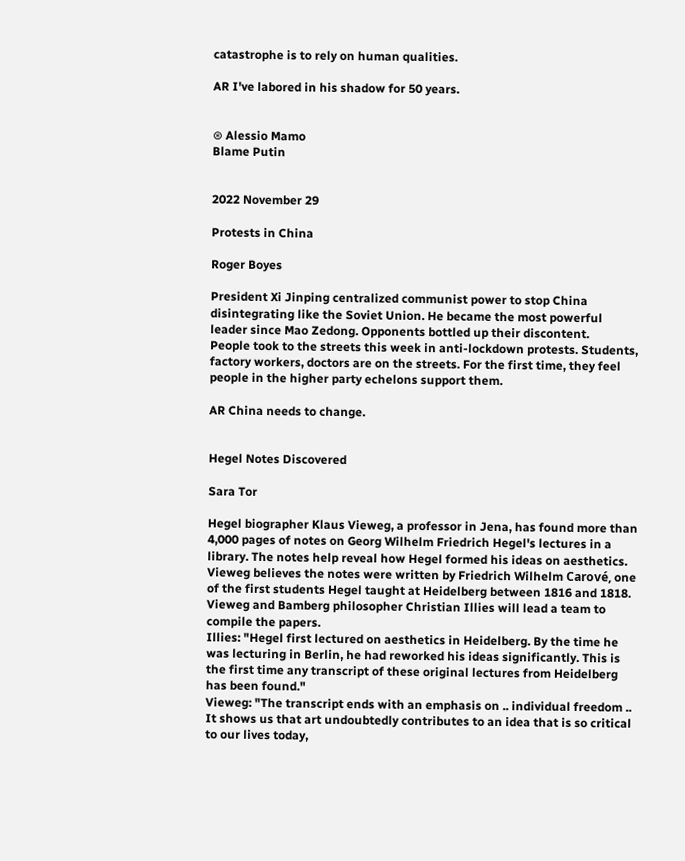catastrophe is to rely on human qualities.

AR I've labored in his shadow for 50 years.


⊛ Alessio Mamo
Blame Putin


2022 November 29

Protests in China

Roger Boyes

President Xi Jinping centralized communist power to stop China disintegrating like the Soviet Union. He became the most powerful leader since Mao Zedong. Opponents bottled up their discontent.
People took to the streets this week in anti-lockdown protests. Students, factory workers, doctors are on the streets. For the first time, they feel people in the higher party echelons support them.

AR China needs to change.


Hegel Notes Discovered

Sara Tor

Hegel biographer Klaus Vieweg, a professor in Jena, has found more than 4,000 pages of notes on Georg Wilhelm Friedrich Hegel's lectures in a library. The notes help reveal how Hegel formed his ideas on aesthetics.
Vieweg believes the notes were written by Friedrich Wilhelm Carové, one of the first students Hegel taught at Heidelberg between 1816 and 1818. Vieweg and Bamberg philosopher Christian Illies will lead a team to compile the papers.
Illies: "Hegel first lectured on aesthetics in Heidelberg. By the time he was lecturing in Berlin, he had reworked his ideas significantly. This is the first time any transcript of these original lectures from Heidelberg has been found."
Vieweg: "The transcript ends with an emphasis on .. individual freedom .. It shows us that art undoubtedly contributes to an idea that is so critical to our lives today,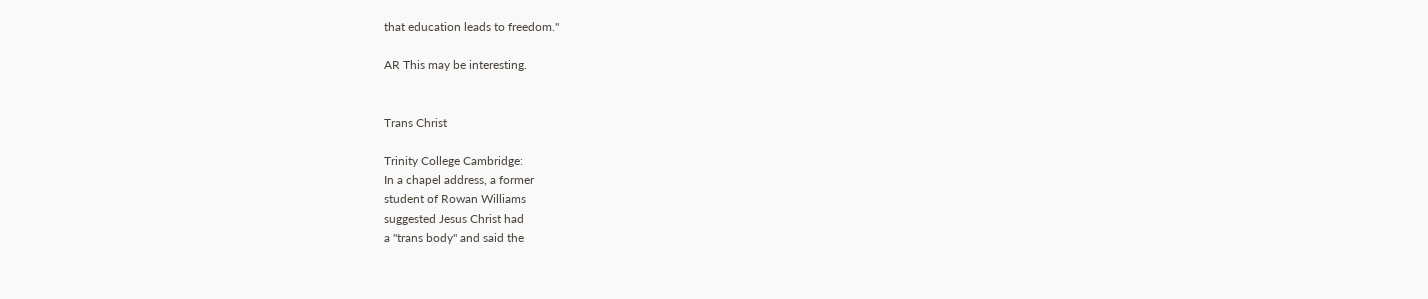that education leads to freedom."

AR This may be interesting.


Trans Christ

Trinity College Cambridge:
In a chapel address, a former
student of Rowan Williams
suggested Jesus Christ had
a "trans body" and said the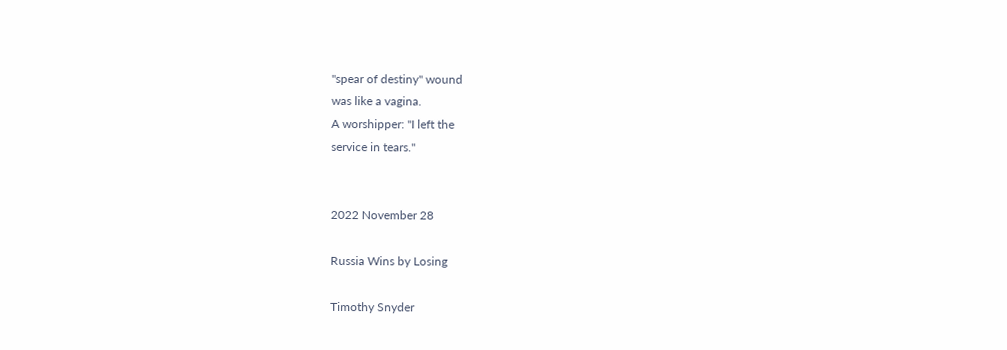"spear of destiny" wound
was like a vagina.
A worshipper: "I left the
service in tears."


2022 November 28

Russia Wins by Losing

Timothy Snyder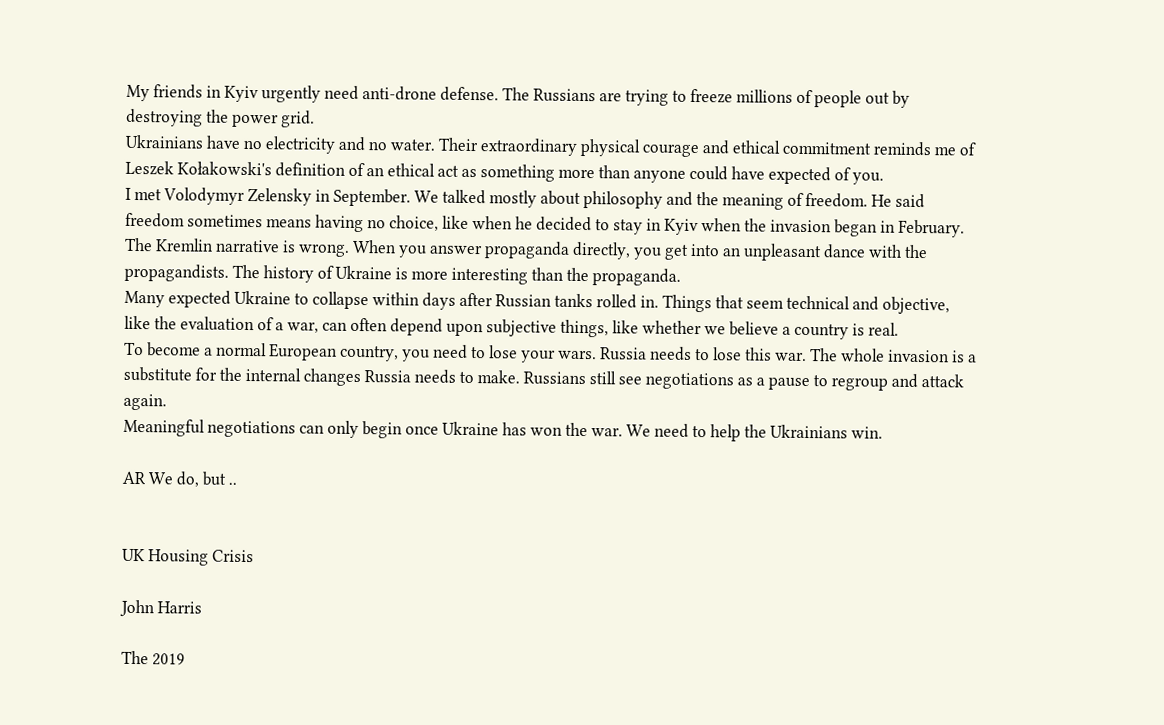My friends in Kyiv urgently need anti-drone defense. The Russians are trying to freeze millions of people out by destroying the power grid.
Ukrainians have no electricity and no water. Their extraordinary physical courage and ethical commitment reminds me of Leszek Kołakowski's definition of an ethical act as something more than anyone could have expected of you.
I met Volodymyr Zelensky in September. We talked mostly about philosophy and the meaning of freedom. He said freedom sometimes means having no choice, like when he decided to stay in Kyiv when the invasion began in February.
The Kremlin narrative is wrong. When you answer propaganda directly, you get into an unpleasant dance with the propagandists. The history of Ukraine is more interesting than the propaganda.
Many expected Ukraine to collapse within days after Russian tanks rolled in. Things that seem technical and objective, like the evaluation of a war, can often depend upon subjective things, like whether we believe a country is real.
To become a normal European country, you need to lose your wars. Russia needs to lose this war. The whole invasion is a substitute for the internal changes Russia needs to make. Russians still see negotiations as a pause to regroup and attack again.
Meaningful negotiations can only begin once Ukraine has won the war. We need to help the Ukrainians win.

AR We do, but ..


UK Housing Crisis

John Harris

The 2019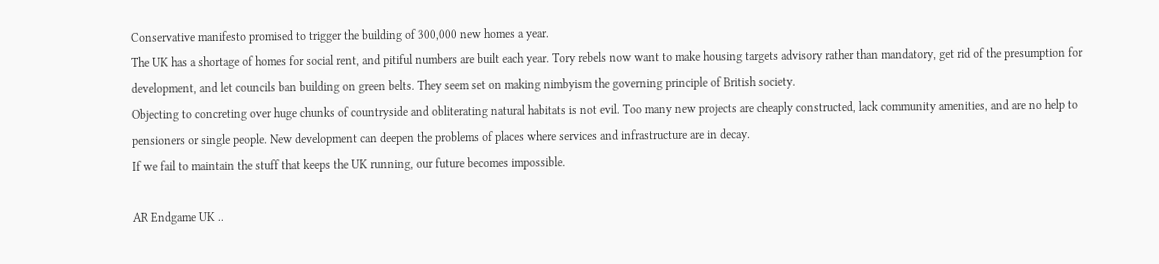Conservative manifesto promised to trigger the building of 300,000 new homes a year.
The UK has a shortage of homes for social rent, and pitiful numbers are built each year. Tory rebels now want to make housing targets advisory rather than mandatory, get rid of the presumption for development, and let councils ban building on green belts. They seem set on making nimbyism the governing principle of British society.
Objecting to concreting over huge chunks of countryside and obliterating natural habitats is not evil. Too many new projects are cheaply constructed, lack community amenities, and are no help to pensioners or single people. New development can deepen the problems of places where services and infrastructure are in decay.
If we fail to maintain the stuff that keeps the UK running, our future becomes impossible.

AR Endgame UK ..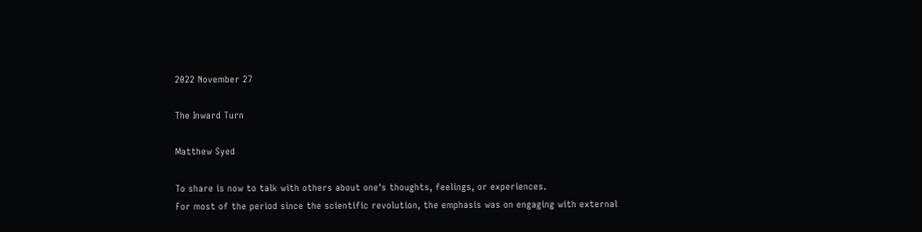2022 November 27

The Inward Turn

Matthew Syed

To share is now to talk with others about one's thoughts, feelings, or experiences.
For most of the period since the scientific revolution, the emphasis was on engaging with external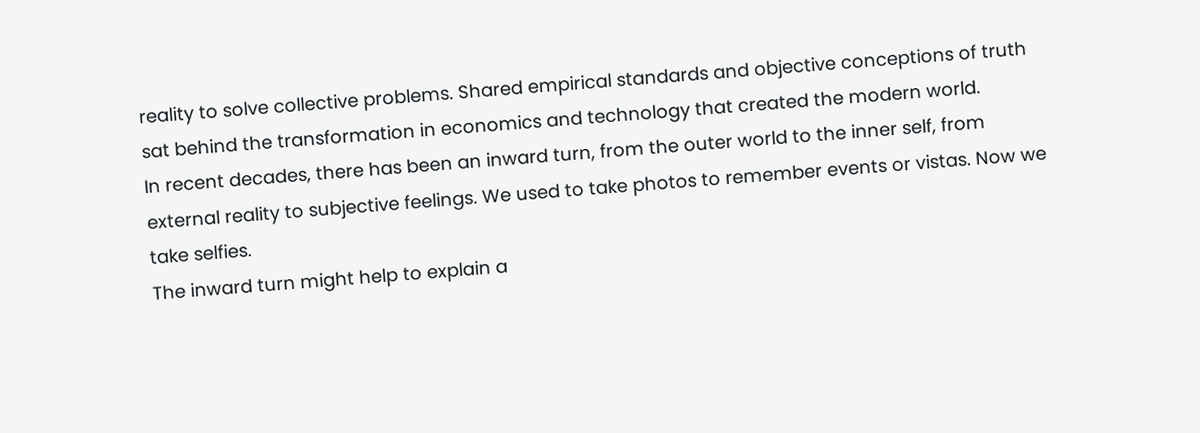reality to solve collective problems. Shared empirical standards and objective conceptions of truth sat behind the transformation in economics and technology that created the modern world.
In recent decades, there has been an inward turn, from the outer world to the inner self, from external reality to subjective feelings. We used to take photos to remember events or vistas. Now we take selfies.
The inward turn might help to explain a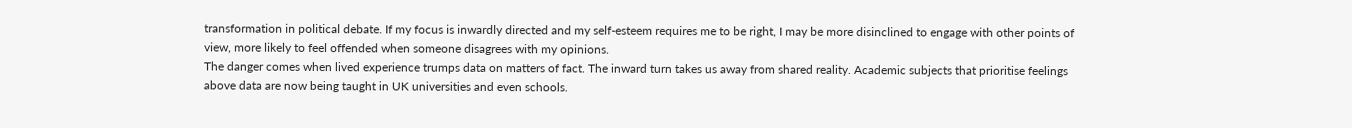transformation in political debate. If my focus is inwardly directed and my self-esteem requires me to be right, I may be more disinclined to engage with other points of view, more likely to feel offended when someone disagrees with my opinions.
The danger comes when lived experience trumps data on matters of fact. The inward turn takes us away from shared reality. Academic subjects that prioritise feelings above data are now being taught in UK universities and even schools.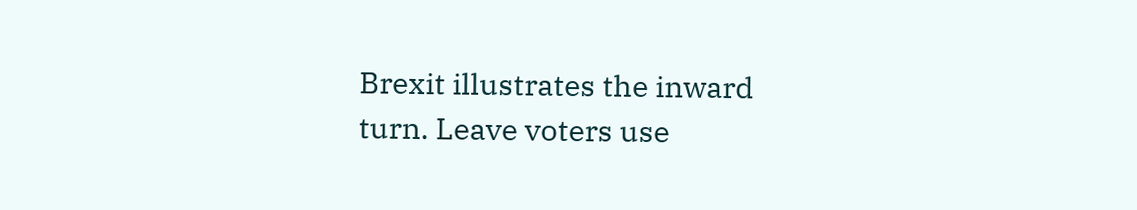Brexit illustrates the inward turn. Leave voters use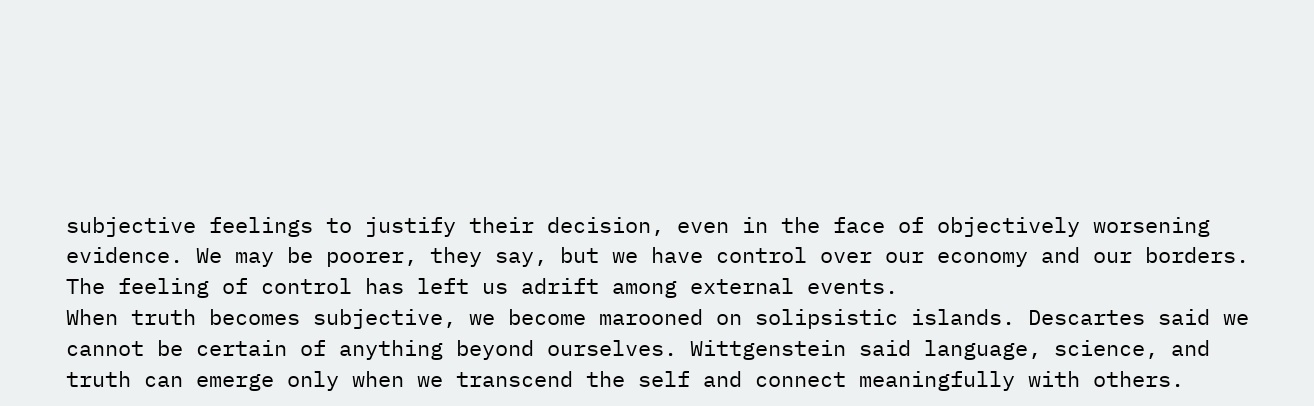subjective feelings to justify their decision, even in the face of objectively worsening evidence. We may be poorer, they say, but we have control over our economy and our borders. The feeling of control has left us adrift among external events.
When truth becomes subjective, we become marooned on solipsistic islands. Descartes said we cannot be certain of anything beyond ourselves. Wittgenstein said language, science, and truth can emerge only when we transcend the self and connect meaningfully with others.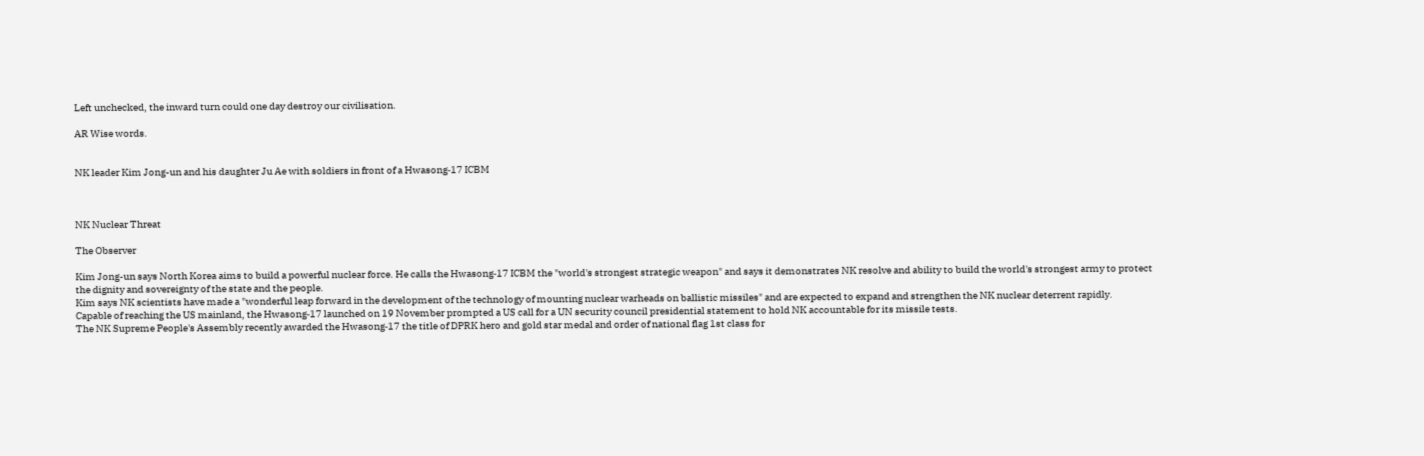Left unchecked, the inward turn could one day destroy our civilisation.

AR Wise words.


NK leader Kim Jong-un and his daughter Ju Ae with soldiers in front of a Hwasong‑17 ICBM



NK Nuclear Threat

The Observer

Kim Jong-un says North Korea aims to build a powerful nuclear force. He calls the Hwasong‑17 ICBM the "world's strongest strategic weapon" and says it demonstrates NK resolve and ability to build the world's strongest army to protect the dignity and sovereignty of the state and the people.
Kim says NK scientists have made a "wonderful leap forward in the development of the technology of mounting nuclear warheads on ballistic missiles" and are expected to expand and strengthen the NK nuclear deterrent rapidly.
Capable of reaching the US mainland, the Hwasong‑17 launched on 19 November prompted a US call for a UN security council presidential statement to hold NK accountable for its missile tests.
The NK Supreme People's Assembly recently awarded the Hwasong‑17 the title of DPRK hero and gold star medal and order of national flag 1st class for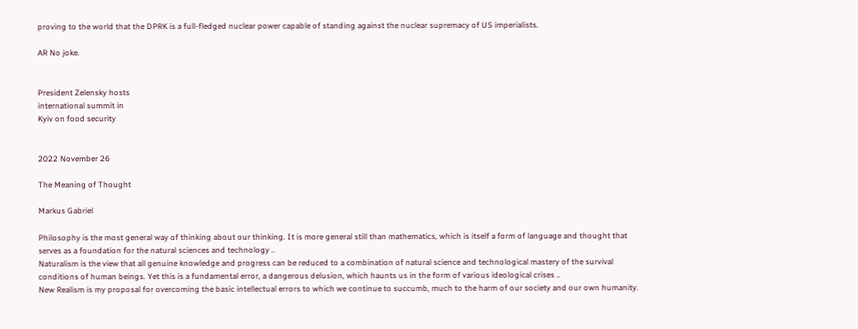proving to the world that the DPRK is a full-fledged nuclear power capable of standing against the nuclear supremacy of US imperialists.

AR No joke.


President Zelensky hosts
international summit in
Kyiv on food security


2022 November 26

The Meaning of Thought

Markus Gabriel

Philosophy is the most general way of thinking about our thinking. It is more general still than mathematics, which is itself a form of language and thought that serves as a foundation for the natural sciences and technology ..
Naturalism is the view that all genuine knowledge and progress can be reduced to a combination of natural science and technological mastery of the survival conditions of human beings. Yet this is a fundamental error, a dangerous delusion, which haunts us in the form of various ideological crises ..
New Realism is my proposal for overcoming the basic intellectual errors to which we continue to succumb, much to the harm of our society and our own humanity.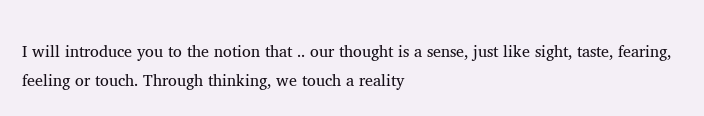I will introduce you to the notion that .. our thought is a sense, just like sight, taste, fearing, feeling or touch. Through thinking, we touch a reality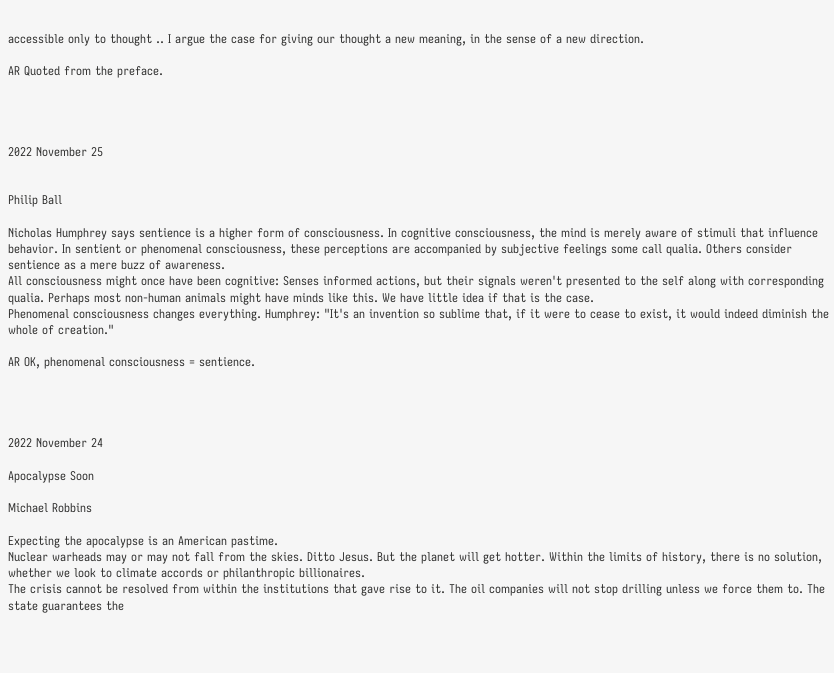accessible only to thought .. I argue the case for giving our thought a new meaning, in the sense of a new direction.

AR Quoted from the preface.




2022 November 25


Philip Ball

Nicholas Humphrey says sentience is a higher form of consciousness. In cognitive consciousness, the mind is merely aware of stimuli that influence behavior. In sentient or phenomenal consciousness, these perceptions are accompanied by subjective feelings some call qualia. Others consider sentience as a mere buzz of awareness.
All consciousness might once have been cognitive: Senses informed actions, but their signals weren't presented to the self along with corresponding qualia. Perhaps most non-human animals might have minds like this. We have little idea if that is the case.
Phenomenal consciousness changes everything. Humphrey: "It's an invention so sublime that, if it were to cease to exist, it would indeed diminish the whole of creation."

AR OK, phenomenal consciousness = sentience.




2022 November 24

Apocalypse Soon

Michael Robbins

Expecting the apocalypse is an American pastime.
Nuclear warheads may or may not fall from the skies. Ditto Jesus. But the planet will get hotter. Within the limits of history, there is no solution, whether we look to climate accords or philanthropic billionaires.
The crisis cannot be resolved from within the institutions that gave rise to it. The oil companies will not stop drilling unless we force them to. The state guarantees the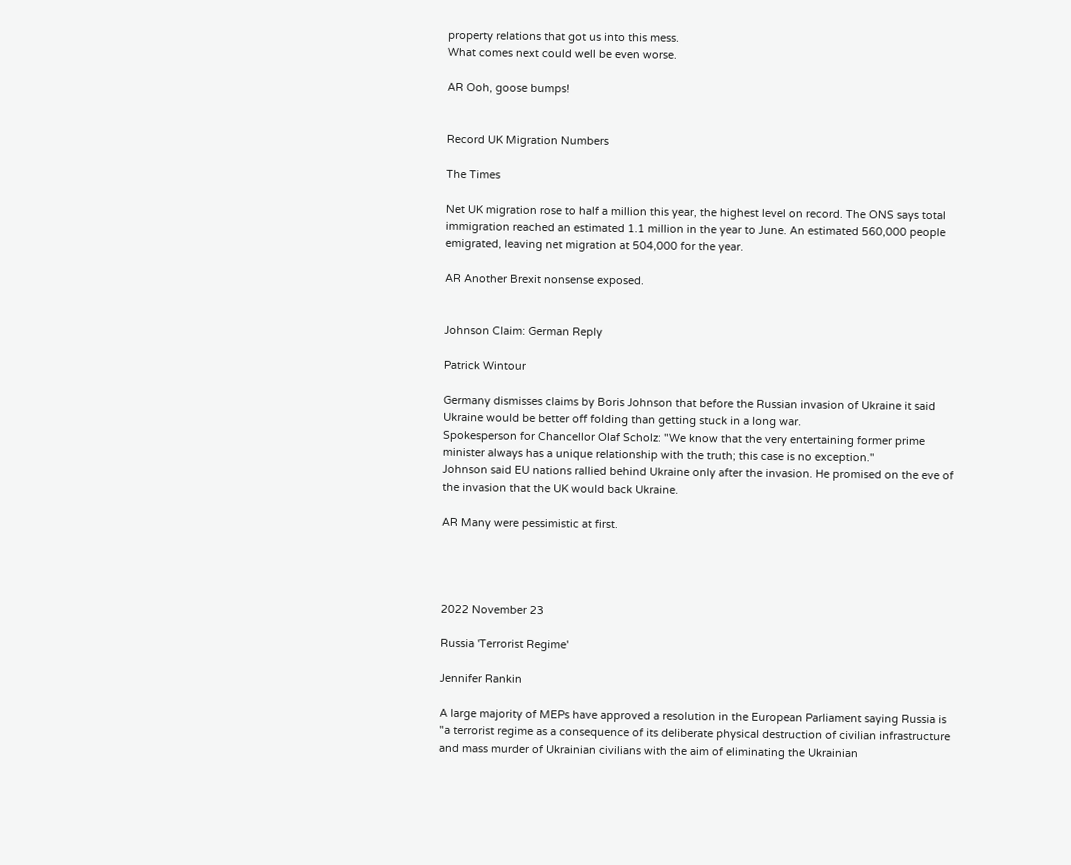property relations that got us into this mess.
What comes next could well be even worse.

AR Ooh, goose bumps!


Record UK Migration Numbers

The Times

Net UK migration rose to half a million this year, the highest level on record. The ONS says total immigration reached an estimated 1.1 million in the year to June. An estimated 560,000 people emigrated, leaving net migration at 504,000 for the year.

AR Another Brexit nonsense exposed.


Johnson Claim: German Reply

Patrick Wintour

Germany dismisses claims by Boris Johnson that before the Russian invasion of Ukraine it said Ukraine would be better off folding than getting stuck in a long war.
Spokesperson for Chancellor Olaf Scholz: "We know that the very entertaining former prime minister always has a unique relationship with the truth; this case is no exception."
Johnson said EU nations rallied behind Ukraine only after the invasion. He promised on the eve of the invasion that the UK would back Ukraine.

AR Many were pessimistic at first.




2022 November 23

Russia 'Terrorist Regime'

Jennifer Rankin

A large majority of MEPs have approved a resolution in the European Parliament saying Russia is "a terrorist regime as a consequence of its deliberate physical destruction of civilian infrastructure and mass murder of Ukrainian civilians with the aim of eliminating the Ukrainian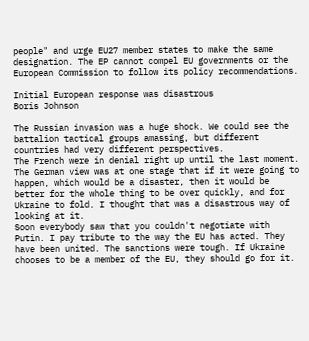people" and urge EU27 member states to make the same designation. The EP cannot compel EU governments or the European Commission to follow its policy recommendations.

Initial European response was disastrous
Boris Johnson

The Russian invasion was a huge shock. We could see the battalion tactical groups amassing, but different countries had very different perspectives.
The French were in denial right up until the last moment. The German view was at one stage that if it were going to happen, which would be a disaster, then it would be better for the whole thing to be over quickly, and for Ukraine to fold. I thought that was a disastrous way of looking at it.
Soon everybody saw that you couldn't negotiate with Putin. I pay tribute to the way the EU has acted. They have been united. The sanctions were tough. If Ukraine chooses to be a member of the EU, they should go for it.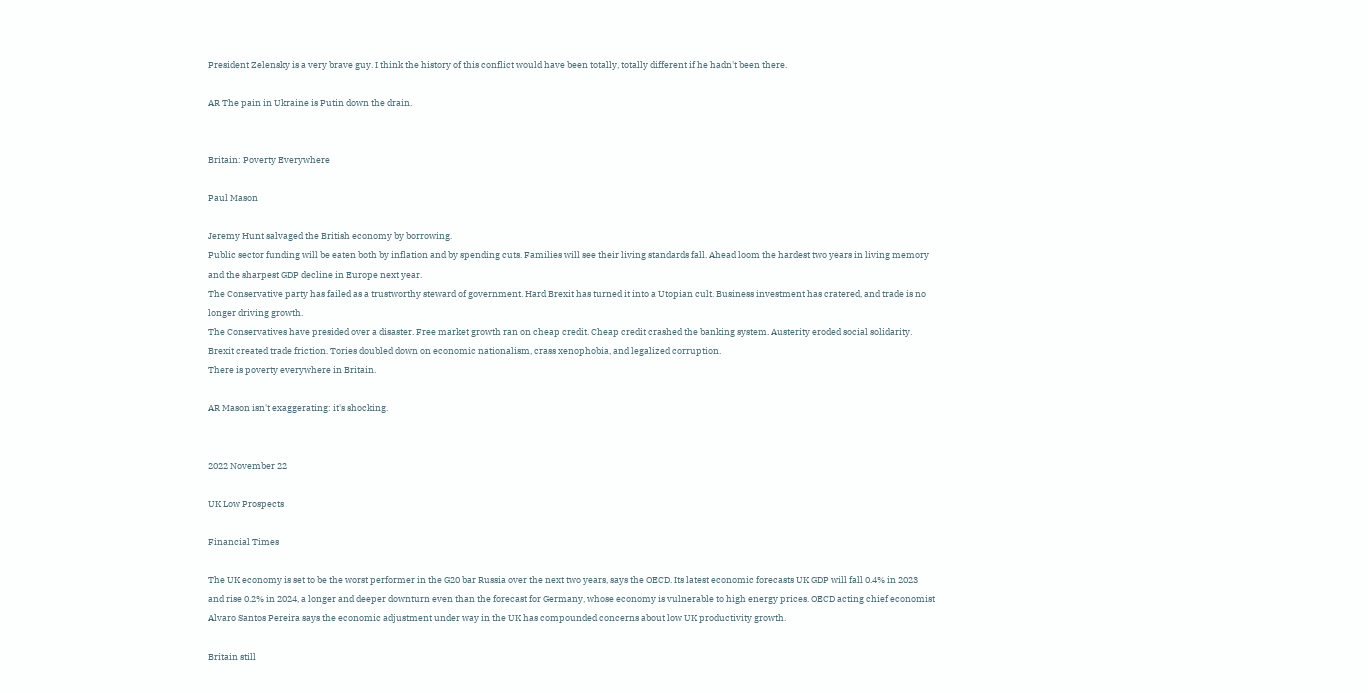President Zelensky is a very brave guy. I think the history of this conflict would have been totally, totally different if he hadn't been there.

AR The pain in Ukraine is Putin down the drain.


Britain: Poverty Everywhere

Paul Mason

Jeremy Hunt salvaged the British economy by borrowing.
Public sector funding will be eaten both by inflation and by spending cuts. Families will see their living standards fall. Ahead loom the hardest two years in living memory and the sharpest GDP decline in Europe next year.
The Conservative party has failed as a trustworthy steward of government. Hard Brexit has turned it into a Utopian cult. Business investment has cratered, and trade is no longer driving growth.
The Conservatives have presided over a disaster. Free market growth ran on cheap credit. Cheap credit crashed the banking system. Austerity eroded social solidarity. Brexit created trade friction. Tories doubled down on economic nationalism, crass xenophobia, and legalized corruption.
There is poverty everywhere in Britain.

AR Mason isn't exaggerating: it's shocking.


2022 November 22

UK Low Prospects

Financial Times

The UK economy is set to be the worst performer in the G20 bar Russia over the next two years, says the OECD. Its latest economic forecasts UK GDP will fall 0.4% in 2023 and rise 0.2% in 2024, a longer and deeper downturn even than the forecast for Germany, whose economy is vulnerable to high energy prices. OECD acting chief economist Alvaro Santos Pereira says the economic adjustment under way in the UK has compounded concerns about low UK productivity growth.

Britain still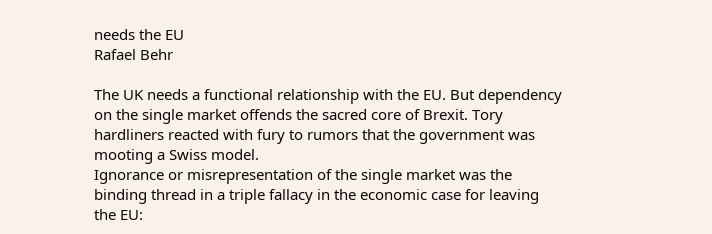needs the EU
Rafael Behr

The UK needs a functional relationship with the EU. But dependency on the single market offends the sacred core of Brexit. Tory hardliners reacted with fury to rumors that the government was mooting a Swiss model.
Ignorance or misrepresentation of the single market was the binding thread in a triple fallacy in the economic case for leaving the EU: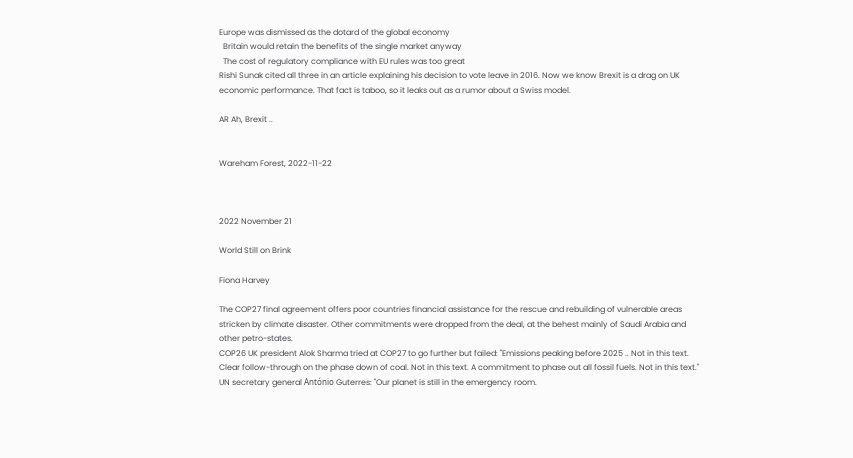Europe was dismissed as the dotard of the global economy
  Britain would retain the benefits of the single market anyway
  The cost of regulatory compliance with EU rules was too great
Rishi Sunak cited all three in an article explaining his decision to vote leave in 2016. Now we know Brexit is a drag on UK economic performance. That fact is taboo, so it leaks out as a rumor about a Swiss model.

AR Ah, Brexit ..


Wareham Forest, 2022-11-22



2022 November 21

World Still on Brink

Fiona Harvey

The COP27 final agreement offers poor countries financial assistance for the rescue and rebuilding of vulnerable areas stricken by climate disaster. Other commitments were dropped from the deal, at the behest mainly of Saudi Arabia and other petro-states.
COP26 UK president Alok Sharma tried at COP27 to go further but failed: "Emissions peaking before 2025 .. Not in this text. Clear follow-through on the phase down of coal. Not in this text. A commitment to phase out all fossil fuels. Not in this text."
UN secretary general António Guterres: "Our planet is still in the emergency room.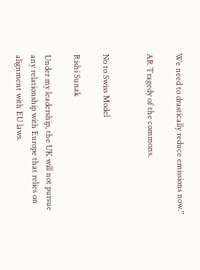We need to drastically reduce emissions now."

AR Tragedy of the commons.


No to Swiss Model

Rishi Sunak

Under my leadership, the UK will not pursue any relationship with Europe that relies on alignment with EU laws.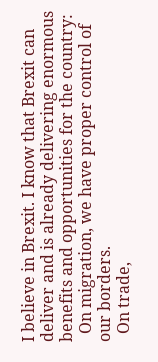I believe in Brexit. I know that Brexit can deliver and is already delivering enormous benefits and opportunities for the country:
  On migration, we have proper control of our borders.
  On trade,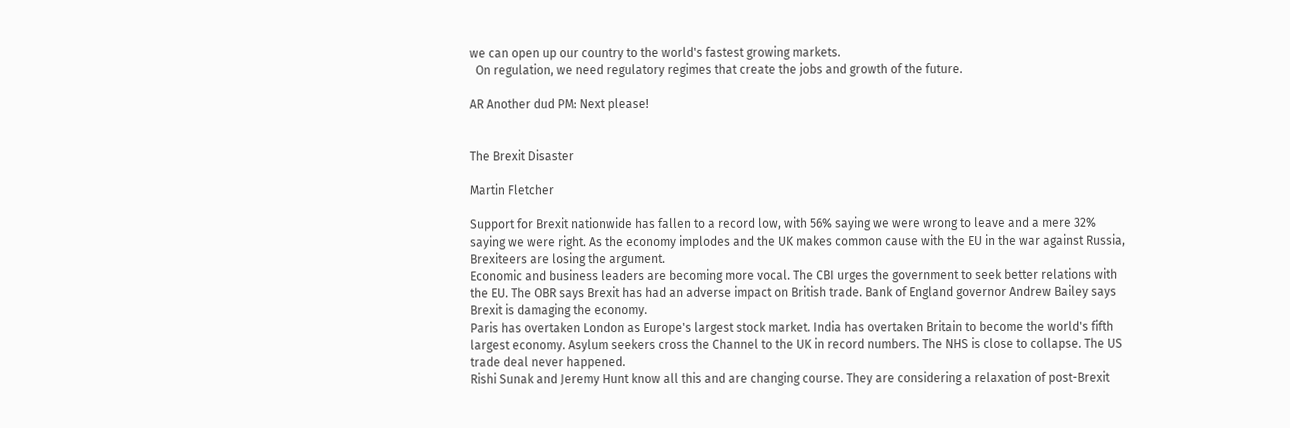we can open up our country to the world's fastest growing markets.
  On regulation, we need regulatory regimes that create the jobs and growth of the future.

AR Another dud PM: Next please!


The Brexit Disaster

Martin Fletcher

Support for Brexit nationwide has fallen to a record low, with 56% saying we were wrong to leave and a mere 32% saying we were right. As the economy implodes and the UK makes common cause with the EU in the war against Russia, Brexiteers are losing the argument.
Economic and business leaders are becoming more vocal. The CBI urges the government to seek better relations with the EU. The OBR says Brexit has had an adverse impact on British trade. Bank of England governor Andrew Bailey says Brexit is damaging the economy.
Paris has overtaken London as Europe's largest stock market. India has overtaken Britain to become the world's fifth largest economy. Asylum seekers cross the Channel to the UK in record numbers. The NHS is close to collapse. The US trade deal never happened.
Rishi Sunak and Jeremy Hunt know all this and are changing course. They are considering a relaxation of post-Brexit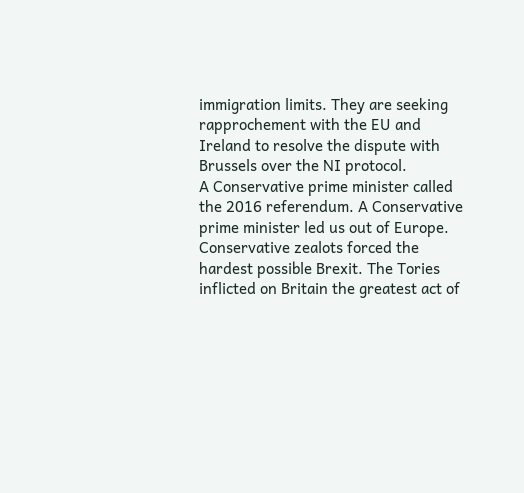immigration limits. They are seeking rapprochement with the EU and Ireland to resolve the dispute with Brussels over the NI protocol.
A Conservative prime minister called the 2016 referendum. A Conservative prime minister led us out of Europe. Conservative zealots forced the hardest possible Brexit. The Tories inflicted on Britain the greatest act of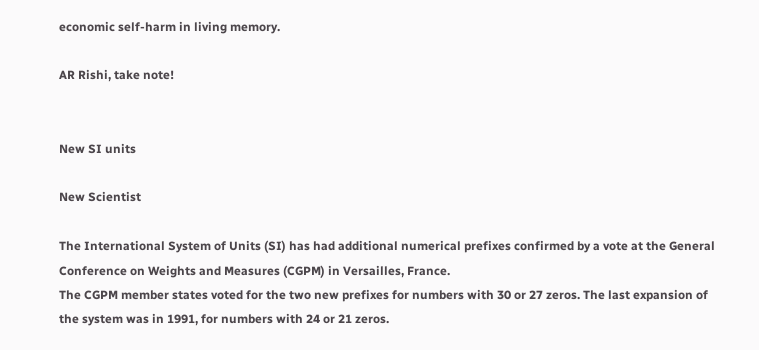economic self-harm in living memory.

AR Rishi, take note!


New SI units

New Scientist

The International System of Units (SI) has had additional numerical prefixes confirmed by a vote at the General Conference on Weights and Measures (CGPM) in Versailles, France.
The CGPM member states voted for the two new prefixes for numbers with 30 or 27 zeros. The last expansion of the system was in 1991, for numbers with 24 or 21 zeros.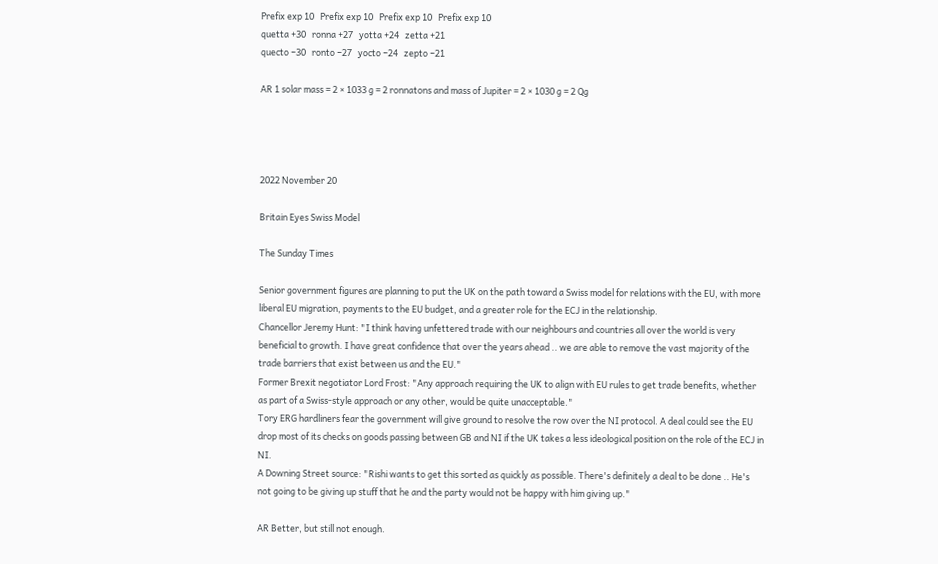Prefix exp 10   Prefix exp 10   Prefix exp 10   Prefix exp 10
quetta +30   ronna +27   yotta +24   zetta +21
quecto −30   ronto −27   yocto −24   zepto −21

AR 1 solar mass = 2 × 1033 g = 2 ronnatons and mass of Jupiter = 2 × 1030 g = 2 Qg




2022 November 20

Britain Eyes Swiss Model

The Sunday Times

Senior government figures are planning to put the UK on the path toward a Swiss model for relations with the EU, with more liberal EU migration, payments to the EU budget, and a greater role for the ECJ in the relationship.
Chancellor Jeremy Hunt: "I think having unfettered trade with our neighbours and countries all over the world is very beneficial to growth. I have great confidence that over the years ahead .. we are able to remove the vast majority of the trade barriers that exist between us and the EU."
Former Brexit negotiator Lord Frost: "Any approach requiring the UK to align with EU rules to get trade benefits, whether as part of a Swiss-style approach or any other, would be quite unacceptable."
Tory ERG hardliners fear the government will give ground to resolve the row over the NI protocol. A deal could see the EU drop most of its checks on goods passing between GB and NI if the UK takes a less ideological position on the role of the ECJ in NI.
A Downing Street source: "Rishi wants to get this sorted as quickly as possible. There's definitely a deal to be done .. He's not going to be giving up stuff that he and the party would not be happy with him giving up."

AR Better, but still not enough.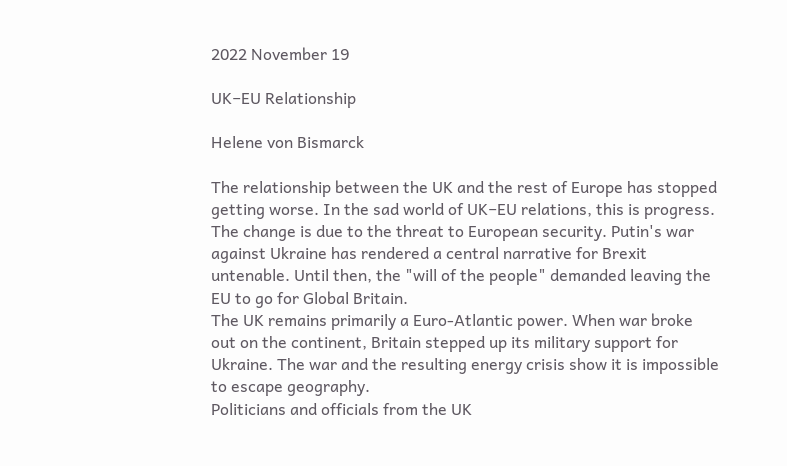2022 November 19

UK−EU Relationship

Helene von Bismarck

The relationship between the UK and the rest of Europe has stopped getting worse. In the sad world of UK−EU relations, this is progress.
The change is due to the threat to European security. Putin's war against Ukraine has rendered a central narrative for Brexit untenable. Until then, the "will of the people" demanded leaving the EU to go for Global Britain.
The UK remains primarily a Euro-Atlantic power. When war broke out on the continent, Britain stepped up its military support for Ukraine. The war and the resulting energy crisis show it is impossible to escape geography.
Politicians and officials from the UK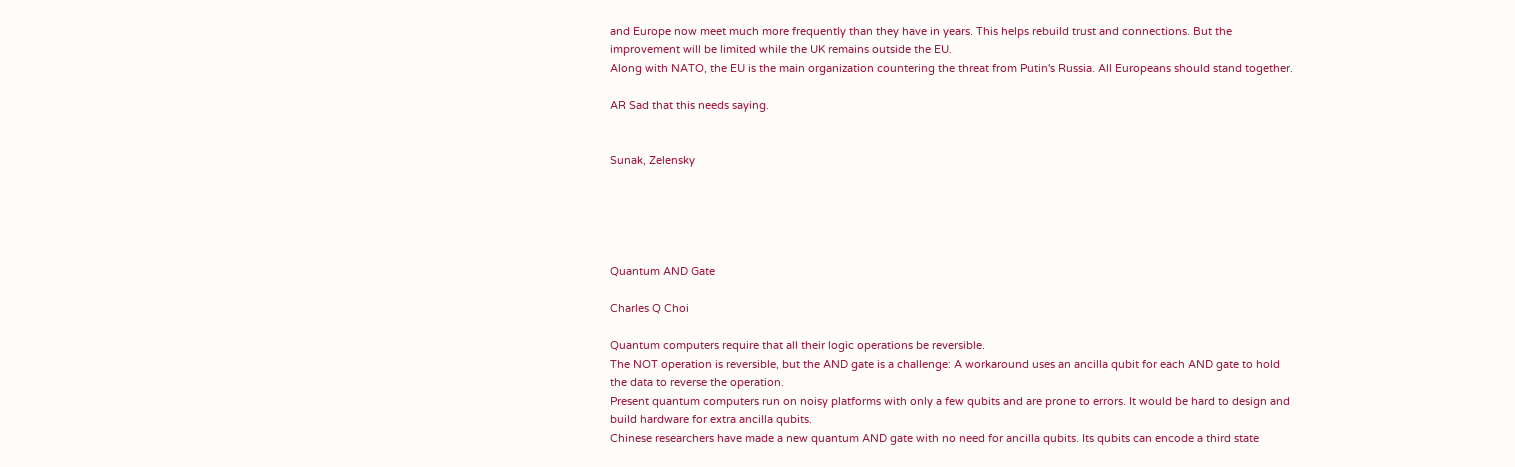and Europe now meet much more frequently than they have in years. This helps rebuild trust and connections. But the improvement will be limited while the UK remains outside the EU.
Along with NATO, the EU is the main organization countering the threat from Putin's Russia. All Europeans should stand together.

AR Sad that this needs saying.


Sunak, Zelensky





Quantum AND Gate

Charles Q Choi

Quantum computers require that all their logic operations be reversible.
The NOT operation is reversible, but the AND gate is a challenge: A workaround uses an ancilla qubit for each AND gate to hold the data to reverse the operation.
Present quantum computers run on noisy platforms with only a few qubits and are prone to errors. It would be hard to design and build hardware for extra ancilla qubits.
Chinese researchers have made a new quantum AND gate with no need for ancilla qubits. Its qubits can encode a third state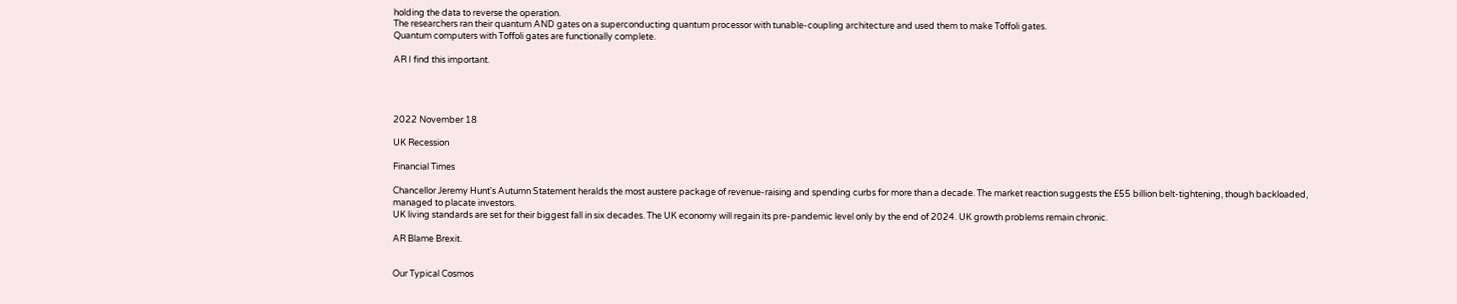holding the data to reverse the operation.
The researchers ran their quantum AND gates on a superconducting quantum processor with tunable-coupling architecture and used them to make Toffoli gates.
Quantum computers with Toffoli gates are functionally complete.

AR I find this important.




2022 November 18

UK Recession

Financial Times

Chancellor Jeremy Hunt's Autumn Statement heralds the most austere package of revenue-raising and spending curbs for more than a decade. The market reaction suggests the £55 billion belt-tightening, though backloaded, managed to placate investors.
UK living standards are set for their biggest fall in six decades. The UK economy will regain its pre-pandemic level only by the end of 2024. UK growth problems remain chronic.

AR Blame Brexit.


Our Typical Cosmos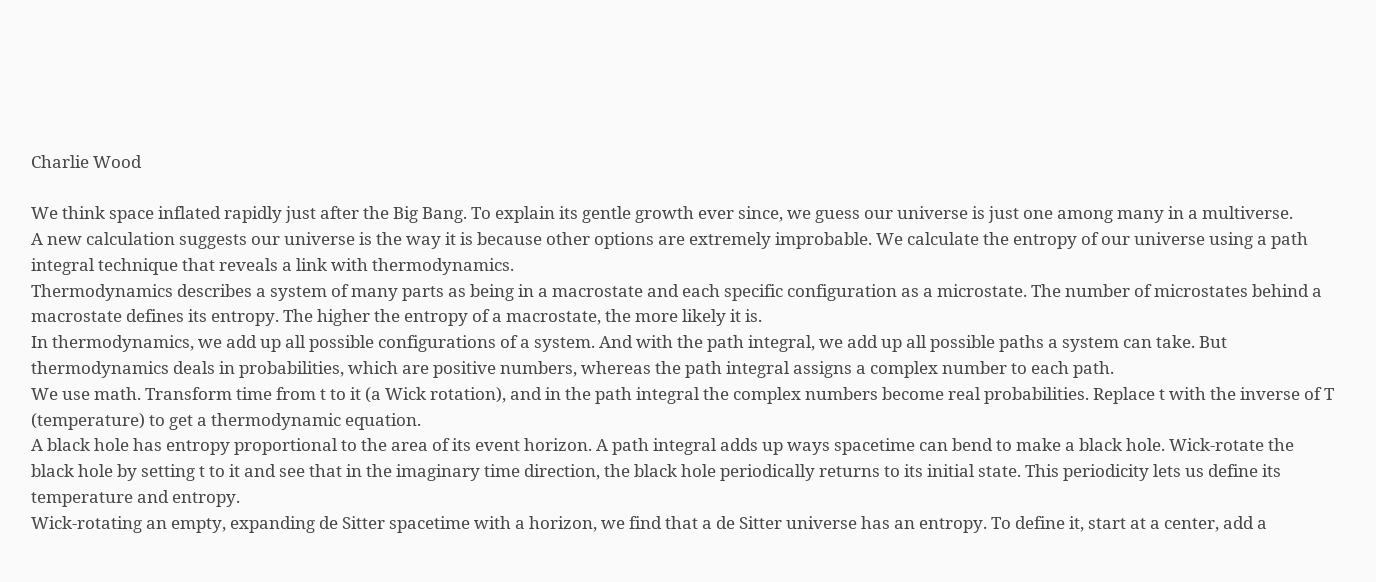Charlie Wood

We think space inflated rapidly just after the Big Bang. To explain its gentle growth ever since, we guess our universe is just one among many in a multiverse.
A new calculation suggests our universe is the way it is because other options are extremely improbable. We calculate the entropy of our universe using a path integral technique that reveals a link with thermodynamics.
Thermodynamics describes a system of many parts as being in a macrostate and each specific configuration as a microstate. The number of microstates behind a macrostate defines its entropy. The higher the entropy of a macrostate, the more likely it is.
In thermodynamics, we add up all possible configurations of a system. And with the path integral, we add up all possible paths a system can take. But thermodynamics deals in probabilities, which are positive numbers, whereas the path integral assigns a complex number to each path.
We use math. Transform time from t to it (a Wick rotation), and in the path integral the complex numbers become real probabilities. Replace t with the inverse of T (temperature) to get a thermodynamic equation.
A black hole has entropy proportional to the area of its event horizon. A path integral adds up ways spacetime can bend to make a black hole. Wick-rotate the black hole by setting t to it and see that in the imaginary time direction, the black hole periodically returns to its initial state. This periodicity lets us define its temperature and entropy.
Wick-rotating an empty, expanding de Sitter spacetime with a horizon, we find that a de Sitter universe has an entropy. To define it, start at a center, add a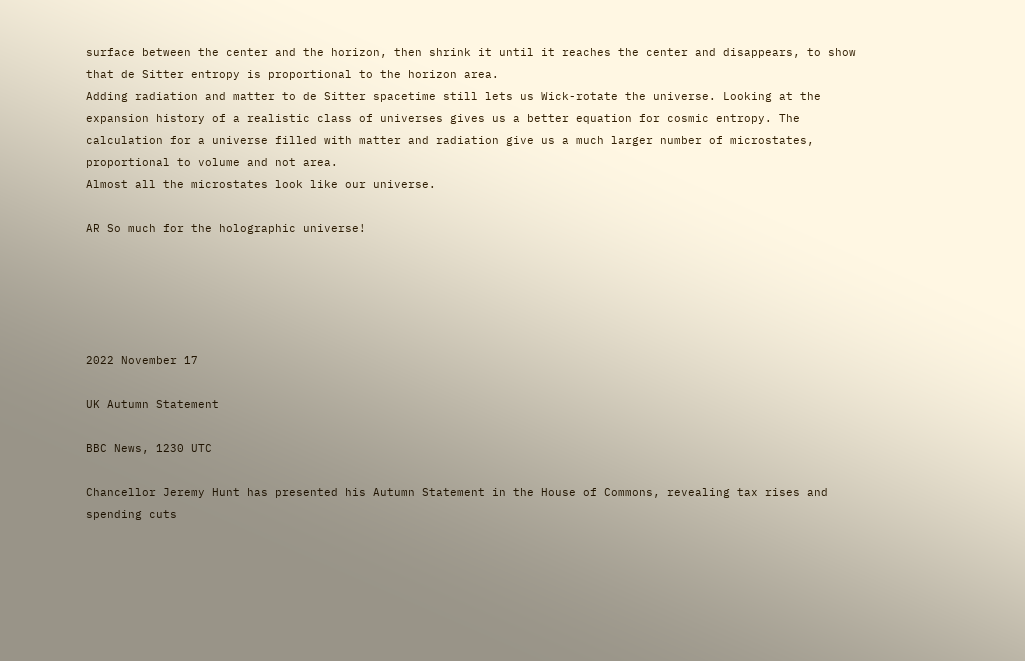surface between the center and the horizon, then shrink it until it reaches the center and disappears, to show that de Sitter entropy is proportional to the horizon area.
Adding radiation and matter to de Sitter spacetime still lets us Wick-rotate the universe. Looking at the expansion history of a realistic class of universes gives us a better equation for cosmic entropy. The calculation for a universe filled with matter and radiation give us a much larger number of microstates, proportional to volume and not area.
Almost all the microstates look like our universe.

AR So much for the holographic universe!





2022 November 17

UK Autumn Statement

BBC News, 1230 UTC

Chancellor Jeremy Hunt has presented his Autumn Statement in the House of Commons, revealing tax rises and spending cuts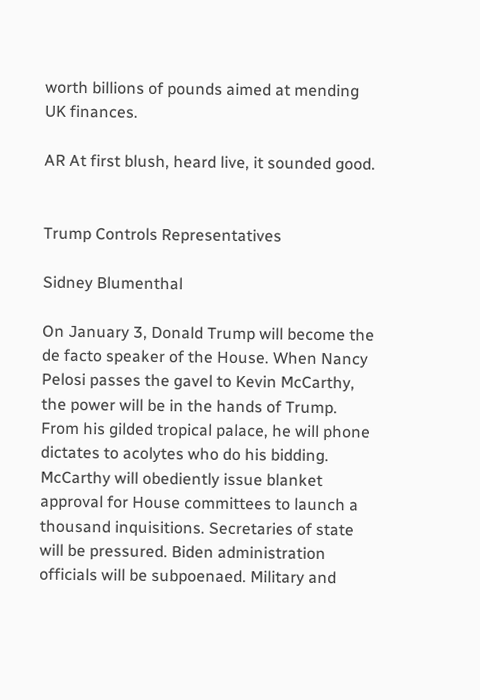worth billions of pounds aimed at mending UK finances.

AR At first blush, heard live, it sounded good.


Trump Controls Representatives

Sidney Blumenthal

On January 3, Donald Trump will become the de facto speaker of the House. When Nancy Pelosi passes the gavel to Kevin McCarthy, the power will be in the hands of Trump. From his gilded tropical palace, he will phone dictates to acolytes who do his bidding.
McCarthy will obediently issue blanket approval for House committees to launch a thousand inquisitions. Secretaries of state will be pressured. Biden administration officials will be subpoenaed. Military and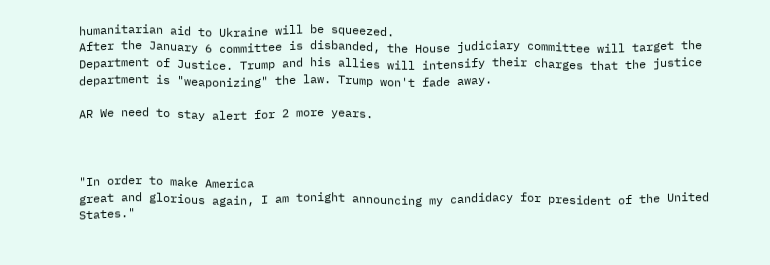humanitarian aid to Ukraine will be squeezed.
After the January 6 committee is disbanded, the House judiciary committee will target the Department of Justice. Trump and his allies will intensify their charges that the justice department is "weaponizing" the law. Trump won't fade away.

AR We need to stay alert for 2 more years.



"In order to make America
great and glorious again, I am tonight announcing my candidacy for president of the United States."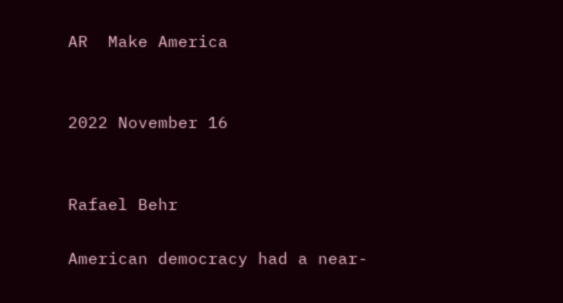AR  Make America


2022 November 16


Rafael Behr

American democracy had a near-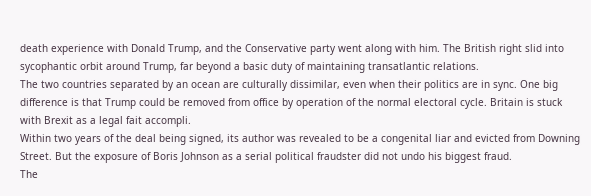death experience with Donald Trump, and the Conservative party went along with him. The British right slid into sycophantic orbit around Trump, far beyond a basic duty of maintaining transatlantic relations.
The two countries separated by an ocean are culturally dissimilar, even when their politics are in sync. One big difference is that Trump could be removed from office by operation of the normal electoral cycle. Britain is stuck with Brexit as a legal fait accompli.
Within two years of the deal being signed, its author was revealed to be a congenital liar and evicted from Downing Street. But the exposure of Boris Johnson as a serial political fraudster did not undo his biggest fraud.
The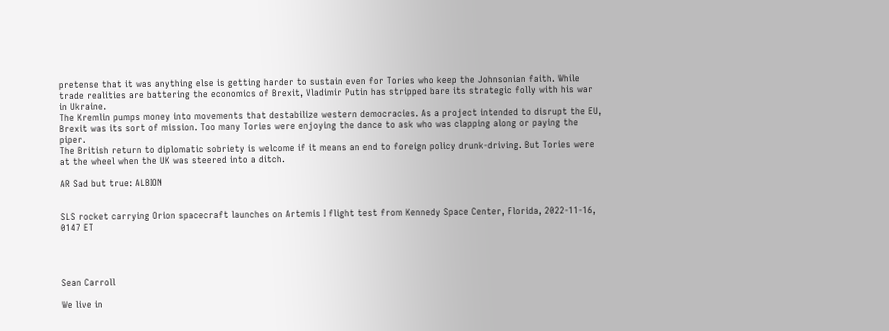pretense that it was anything else is getting harder to sustain even for Tories who keep the Johnsonian faith. While trade realities are battering the economics of Brexit, Vladimir Putin has stripped bare its strategic folly with his war in Ukraine.
The Kremlin pumps money into movements that destabilize western democracies. As a project intended to disrupt the EU, Brexit was its sort of mission. Too many Tories were enjoying the dance to ask who was clapping along or paying the piper.
The British return to diplomatic sobriety is welcome if it means an end to foreign policy drunk-driving. But Tories were at the wheel when the UK was steered into a ditch.

AR Sad but true: ALBION


SLS rocket carrying Orion spacecraft launches on Artemis I flight test from Kennedy Space Center, Florida, 2022-11-16, 0147 ET




Sean Carroll

We live in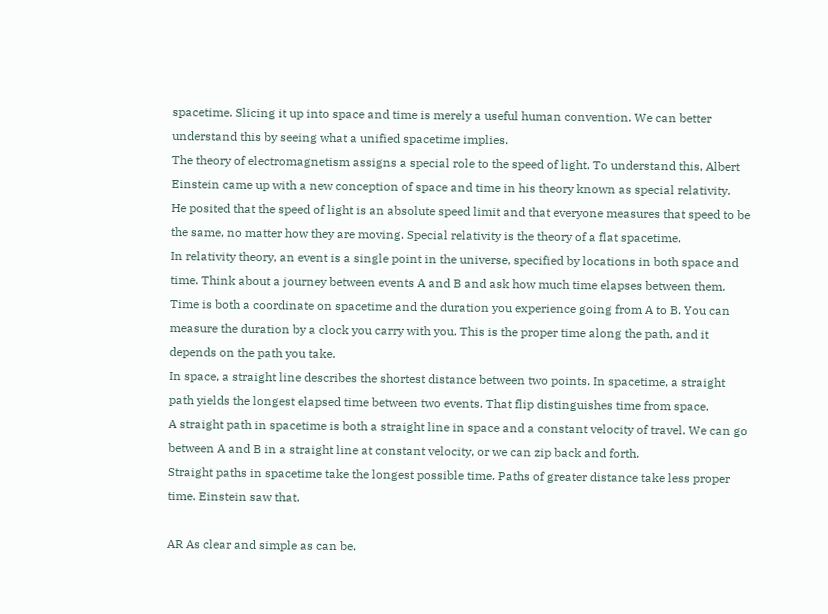spacetime. Slicing it up into space and time is merely a useful human convention. We can better understand this by seeing what a unified spacetime implies.
The theory of electromagnetism assigns a special role to the speed of light. To understand this, Albert Einstein came up with a new conception of space and time in his theory known as special relativity.
He posited that the speed of light is an absolute speed limit and that everyone measures that speed to be the same, no matter how they are moving. Special relativity is the theory of a flat spacetime.
In relativity theory, an event is a single point in the universe, specified by locations in both space and time. Think about a journey between events A and B and ask how much time elapses between them.
Time is both a coordinate on spacetime and the duration you experience going from A to B. You can measure the duration by a clock you carry with you. This is the proper time along the path, and it depends on the path you take.
In space, a straight line describes the shortest distance between two points. In spacetime, a straight path yields the longest elapsed time between two events. That flip distinguishes time from space.
A straight path in spacetime is both a straight line in space and a constant velocity of travel. We can go between A and B in a straight line at constant velocity, or we can zip back and forth.
Straight paths in spacetime take the longest possible time. Paths of greater distance take less proper time. Einstein saw that.

AR As clear and simple as can be.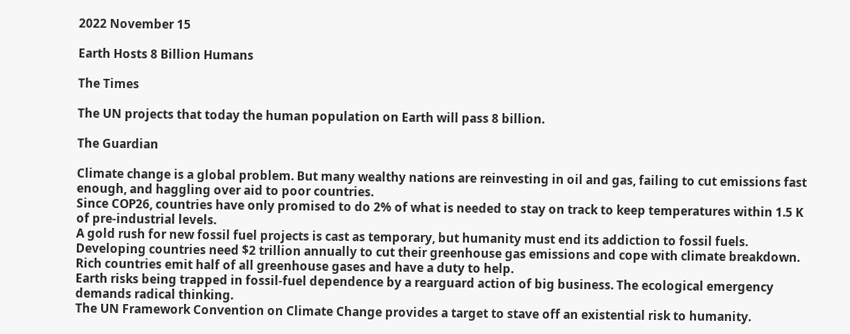2022 November 15

Earth Hosts 8 Billion Humans

The Times

The UN projects that today the human population on Earth will pass 8 billion.

The Guardian

Climate change is a global problem. But many wealthy nations are reinvesting in oil and gas, failing to cut emissions fast enough, and haggling over aid to poor countries.
Since COP26, countries have only promised to do 2% of what is needed to stay on track to keep temperatures within 1.5 K of pre-industrial levels.
A gold rush for new fossil fuel projects is cast as temporary, but humanity must end its addiction to fossil fuels.
Developing countries need $2 trillion annually to cut their greenhouse gas emissions and cope with climate breakdown. Rich countries emit half of all greenhouse gases and have a duty to help.
Earth risks being trapped in fossil-fuel dependence by a rearguard action of big business. The ecological emergency demands radical thinking.
The UN Framework Convention on Climate Change provides a target to stave off an existential risk to humanity.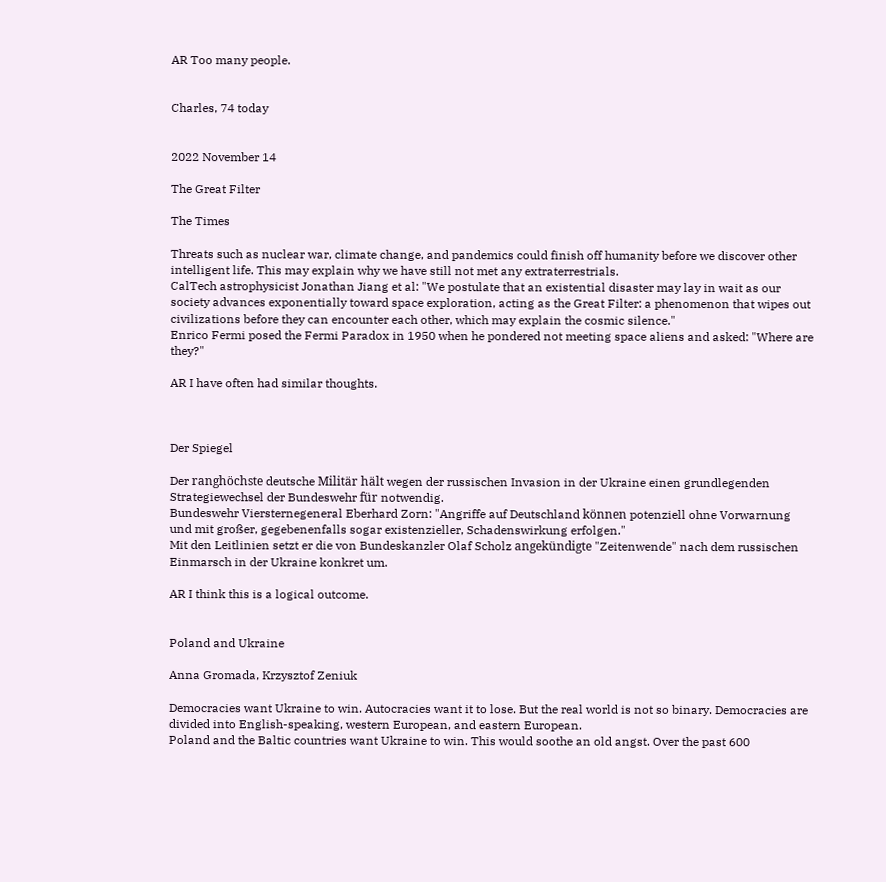AR Too many people.


Charles, 74 today


2022 November 14

The Great Filter

The Times

Threats such as nuclear war, climate change, and pandemics could finish off humanity before we discover other intelligent life. This may explain why we have still not met any extraterrestrials.
CalTech astrophysicist Jonathan Jiang et al: "We postulate that an existential disaster may lay in wait as our society advances exponentially toward space exploration, acting as the Great Filter: a phenomenon that wipes out civilizations before they can encounter each other, which may explain the cosmic silence."
Enrico Fermi posed the Fermi Paradox in 1950 when he pondered not meeting space aliens and asked: "Where are they?"

AR I have often had similar thoughts.



Der Spiegel

Der ranghöchste deutsche Militär hält wegen der russischen Invasion in der Ukraine einen grundlegenden Strategiewechsel der Bundeswehr für notwendig.
Bundeswehr Viersternegeneral Eberhard Zorn: "Angriffe auf Deutschland können potenziell ohne Vorwarnung und mit großer, gegebenenfalls sogar existenzieller, Schadenswirkung erfolgen."
Mit den Leitlinien setzt er die von Bundeskanzler Olaf Scholz angekündigte "Zeitenwende" nach dem russischen Einmarsch in der Ukraine konkret um.

AR I think this is a logical outcome.


Poland and Ukraine

Anna Gromada, Krzysztof Zeniuk

Democracies want Ukraine to win. Autocracies want it to lose. But the real world is not so binary. Democracies are divided into English-speaking, western European, and eastern European.
Poland and the Baltic countries want Ukraine to win. This would soothe an old angst. Over the past 600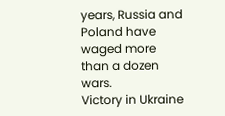years, Russia and Poland have waged more than a dozen wars.
Victory in Ukraine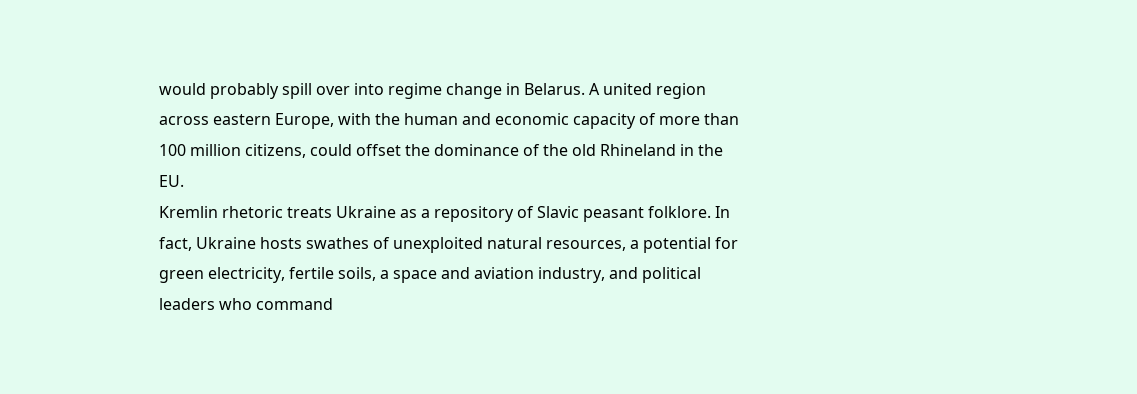would probably spill over into regime change in Belarus. A united region across eastern Europe, with the human and economic capacity of more than 100 million citizens, could offset the dominance of the old Rhineland in the EU.
Kremlin rhetoric treats Ukraine as a repository of Slavic peasant folklore. In fact, Ukraine hosts swathes of unexploited natural resources, a potential for green electricity, fertile soils, a space and aviation industry, and political leaders who command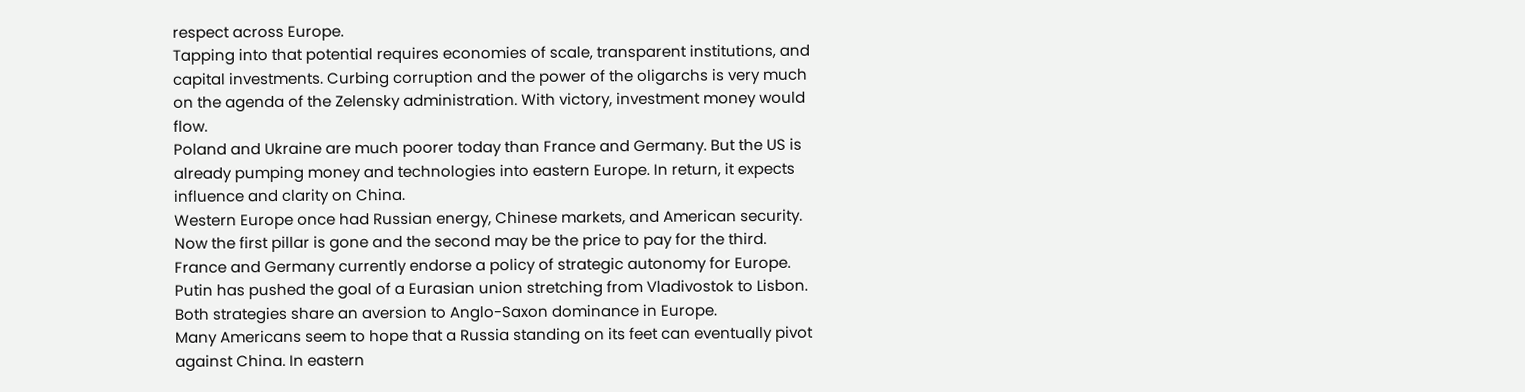respect across Europe.
Tapping into that potential requires economies of scale, transparent institutions, and capital investments. Curbing corruption and the power of the oligarchs is very much on the agenda of the Zelensky administration. With victory, investment money would flow.
Poland and Ukraine are much poorer today than France and Germany. But the US is already pumping money and technologies into eastern Europe. In return, it expects influence and clarity on China.
Western Europe once had Russian energy, Chinese markets, and American security. Now the first pillar is gone and the second may be the price to pay for the third.
France and Germany currently endorse a policy of strategic autonomy for Europe. Putin has pushed the goal of a Eurasian union stretching from Vladivostok to Lisbon. Both strategies share an aversion to Anglo-Saxon dominance in Europe.
Many Americans seem to hope that a Russia standing on its feet can eventually pivot against China. In eastern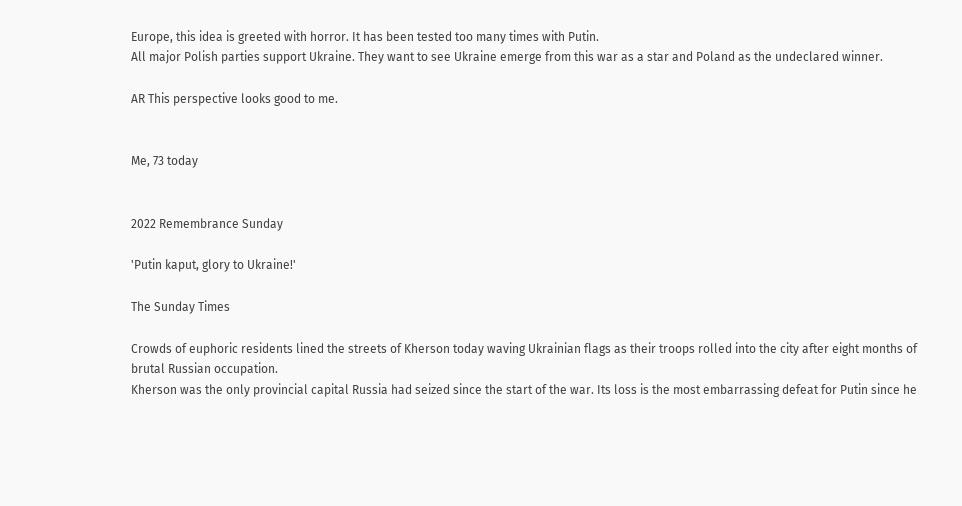Europe, this idea is greeted with horror. It has been tested too many times with Putin.
All major Polish parties support Ukraine. They want to see Ukraine emerge from this war as a star and Poland as the undeclared winner.

AR This perspective looks good to me.


Me, 73 today


2022 Remembrance Sunday

'Putin kaput, glory to Ukraine!'

The Sunday Times

Crowds of euphoric residents lined the streets of Kherson today waving Ukrainian flags as their troops rolled into the city after eight months of brutal Russian occupation.
Kherson was the only provincial capital Russia had seized since the start of the war. Its loss is the most embarrassing defeat for Putin since he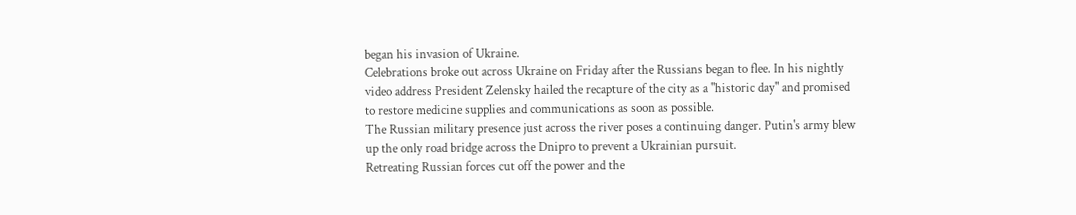began his invasion of Ukraine.
Celebrations broke out across Ukraine on Friday after the Russians began to flee. In his nightly video address President Zelensky hailed the recapture of the city as a "historic day" and promised to restore medicine supplies and communications as soon as possible.
The Russian military presence just across the river poses a continuing danger. Putin's army blew up the only road bridge across the Dnipro to prevent a Ukrainian pursuit.
Retreating Russian forces cut off the power and the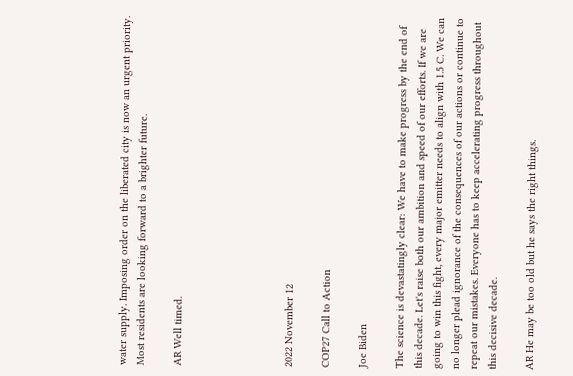water supply. Imposing order on the liberated city is now an urgent priority. Most residents are looking forward to a brighter future.

AR Well timed.





2022 November 12

COP27 Call to Action

Joe Biden

The science is devastatingly clear: We have to make progress by the end of this decade. Let's raise both our ambition and speed of our efforts. If we are going to win this fight, every major emitter needs to align with 1.5 C. We can no longer plead ignorance of the consequences of our actions or continue to repeat our mistakes. Everyone has to keep accelerating progress throughout this decisive decade.

AR He may be too old but he says the right things.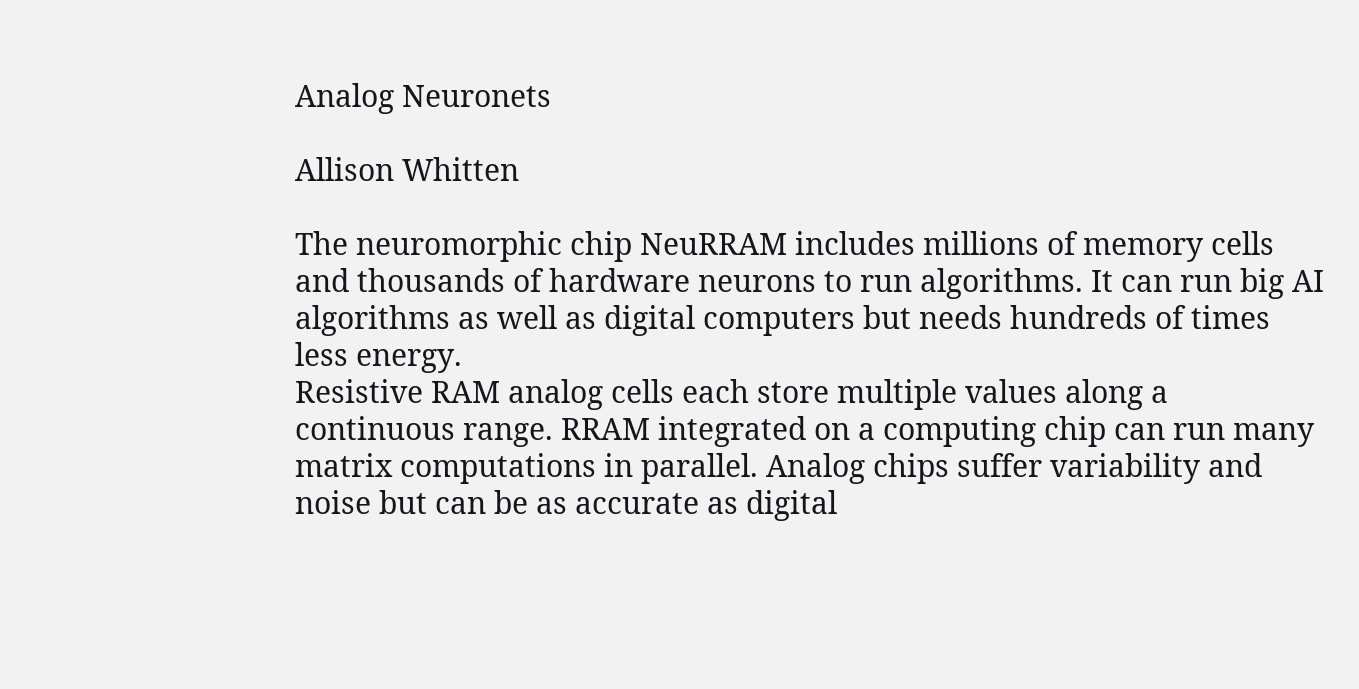Analog Neuronets

Allison Whitten

The neuromorphic chip NeuRRAM includes millions of memory cells and thousands of hardware neurons to run algorithms. It can run big AI algorithms as well as digital computers but needs hundreds of times less energy.
Resistive RAM analog cells each store multiple values along a continuous range. RRAM integrated on a computing chip can run many matrix computations in parallel. Analog chips suffer variability and noise but can be as accurate as digital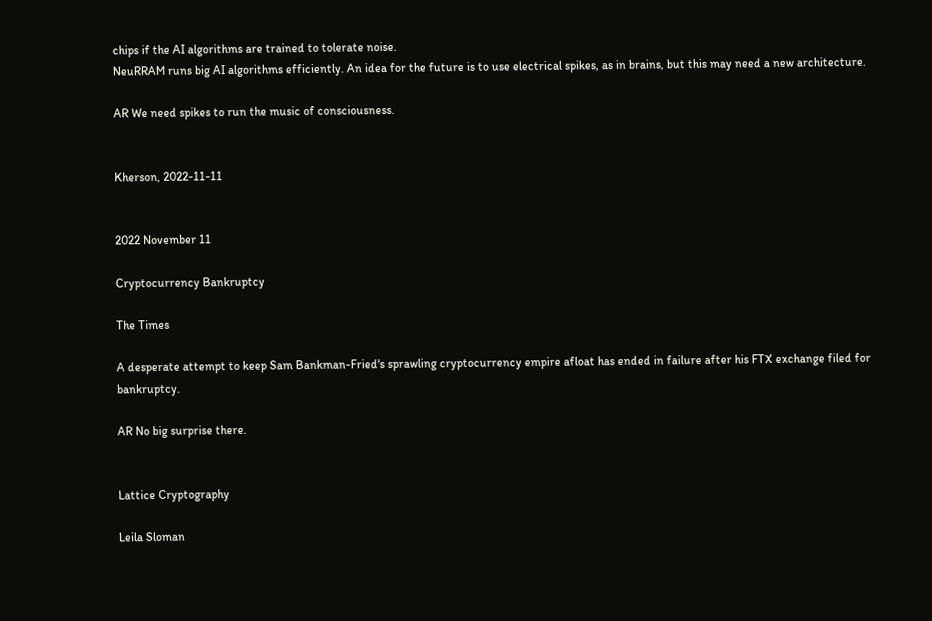chips if the AI algorithms are trained to tolerate noise.
NeuRRAM runs big AI algorithms efficiently. An idea for the future is to use electrical spikes, as in brains, but this may need a new architecture.

AR We need spikes to run the music of consciousness.


Kherson, 2022-11-11


2022 November 11

Cryptocurrency Bankruptcy

The Times

A desperate attempt to keep Sam Bankman-Fried's sprawling cryptocurrency empire afloat has ended in failure after his FTX exchange filed for bankruptcy.

AR No big surprise there.


Lattice Cryptography

Leila Sloman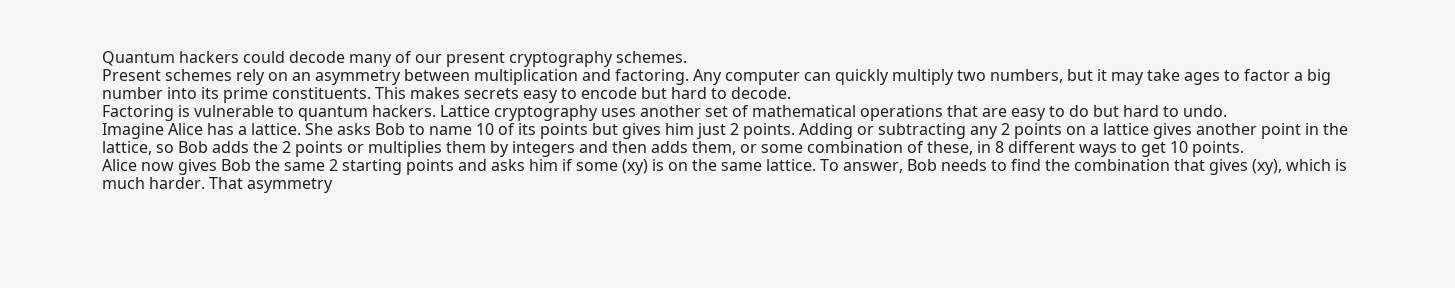Quantum hackers could decode many of our present cryptography schemes.
Present schemes rely on an asymmetry between multiplication and factoring. Any computer can quickly multiply two numbers, but it may take ages to factor a big number into its prime constituents. This makes secrets easy to encode but hard to decode.
Factoring is vulnerable to quantum hackers. Lattice cryptography uses another set of mathematical operations that are easy to do but hard to undo.
Imagine Alice has a lattice. She asks Bob to name 10 of its points but gives him just 2 points. Adding or subtracting any 2 points on a lattice gives another point in the lattice, so Bob adds the 2 points or multiplies them by integers and then adds them, or some combination of these, in 8 different ways to get 10 points.
Alice now gives Bob the same 2 starting points and asks him if some (xy) is on the same lattice. To answer, Bob needs to find the combination that gives (xy), which is much harder. That asymmetry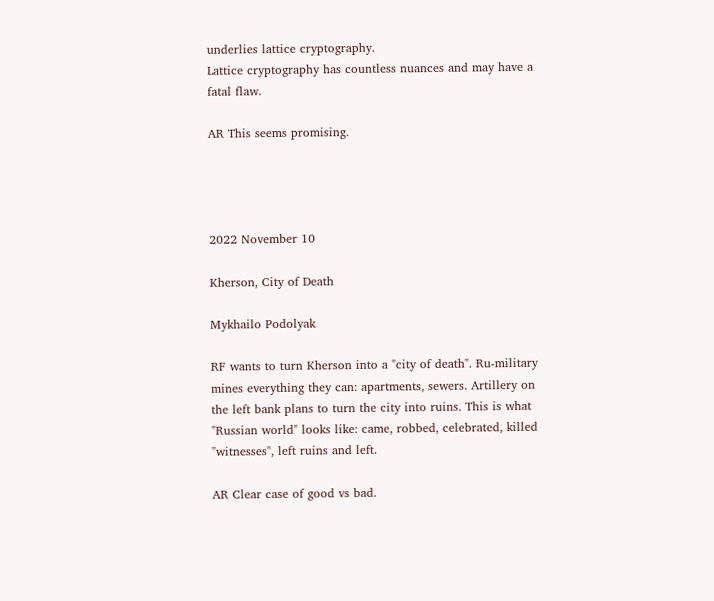underlies lattice cryptography.
Lattice cryptography has countless nuances and may have a fatal flaw.

AR This seems promising.




2022 November 10

Kherson, City of Death

Mykhailo Podolyak

RF wants to turn Kherson into a "city of death". Ru-military mines everything they can: apartments, sewers. Artillery on the left bank plans to turn the city into ruins. This is what "Russian world" looks like: came, robbed, celebrated, killed "witnesses", left ruins and left.

AR Clear case of good vs bad.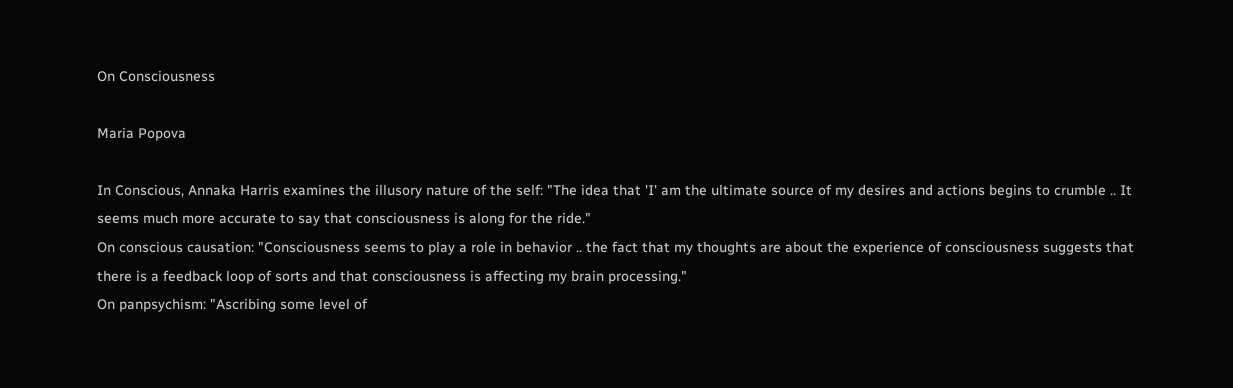On Consciousness

Maria Popova

In Conscious, Annaka Harris examines the illusory nature of the self: "The idea that 'I' am the ultimate source of my desires and actions begins to crumble .. It seems much more accurate to say that consciousness is along for the ride."
On conscious causation: "Consciousness seems to play a role in behavior .. the fact that my thoughts are about the experience of consciousness suggests that there is a feedback loop of sorts and that consciousness is affecting my brain processing."
On panpsychism: "Ascribing some level of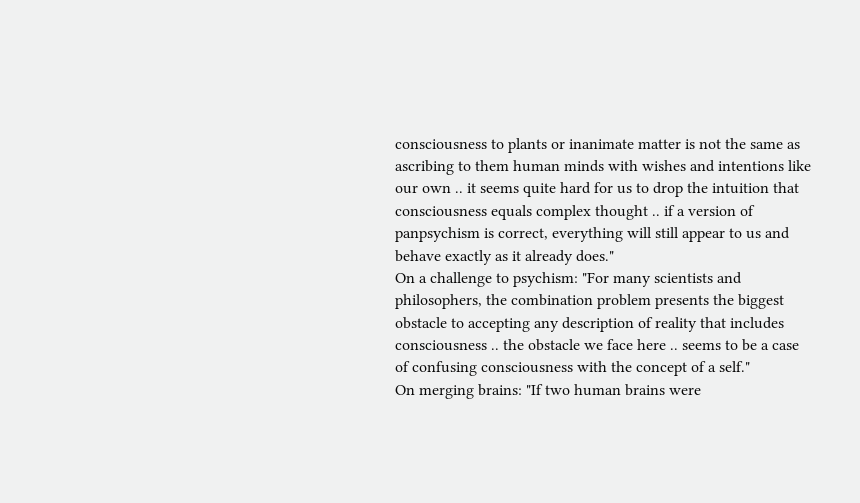consciousness to plants or inanimate matter is not the same as ascribing to them human minds with wishes and intentions like our own .. it seems quite hard for us to drop the intuition that consciousness equals complex thought .. if a version of panpsychism is correct, everything will still appear to us and behave exactly as it already does."
On a challenge to psychism: "For many scientists and philosophers, the combination problem presents the biggest obstacle to accepting any description of reality that includes consciousness .. the obstacle we face here .. seems to be a case of confusing consciousness with the concept of a self."
On merging brains: "If two human brains were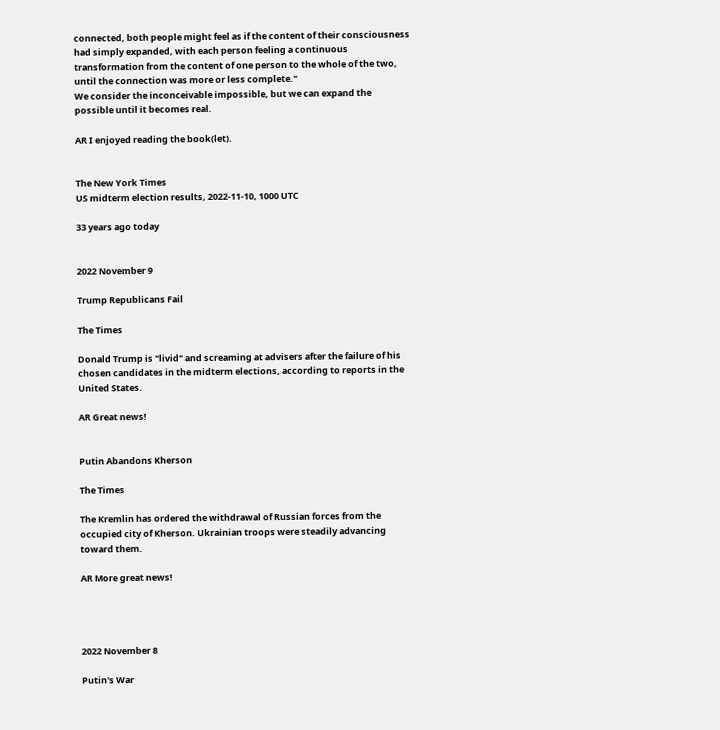connected, both people might feel as if the content of their consciousness had simply expanded, with each person feeling a continuous transformation from the content of one person to the whole of the two, until the connection was more or less complete."
We consider the inconceivable impossible, but we can expand the possible until it becomes real.

AR I enjoyed reading the book(let).


The New York Times
US midterm election results, 2022-11-10, 1000 UTC

33 years ago today


2022 November 9

Trump Republicans Fail

The Times

Donald Trump is "livid" and screaming at advisers after the failure of his chosen candidates in the midterm elections, according to reports in the United States.

AR Great news!


Putin Abandons Kherson

The Times

The Kremlin has ordered the withdrawal of Russian forces from the occupied city of Kherson. Ukrainian troops were steadily advancing toward them.

AR More great news!




2022 November 8

Putin's War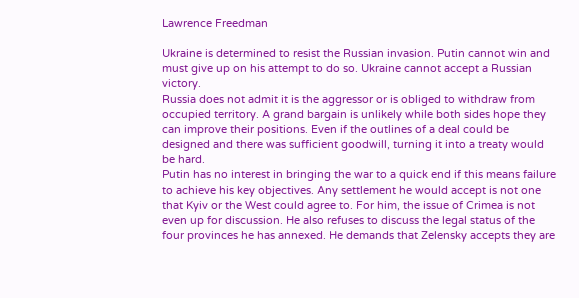Lawrence Freedman

Ukraine is determined to resist the Russian invasion. Putin cannot win and must give up on his attempt to do so. Ukraine cannot accept a Russian victory.
Russia does not admit it is the aggressor or is obliged to withdraw from occupied territory. A grand bargain is unlikely while both sides hope they can improve their positions. Even if the outlines of a deal could be designed and there was sufficient goodwill, turning it into a treaty would be hard.
Putin has no interest in bringing the war to a quick end if this means failure to achieve his key objectives. Any settlement he would accept is not one that Kyiv or the West could agree to. For him, the issue of Crimea is not even up for discussion. He also refuses to discuss the legal status of the four provinces he has annexed. He demands that Zelensky accepts they are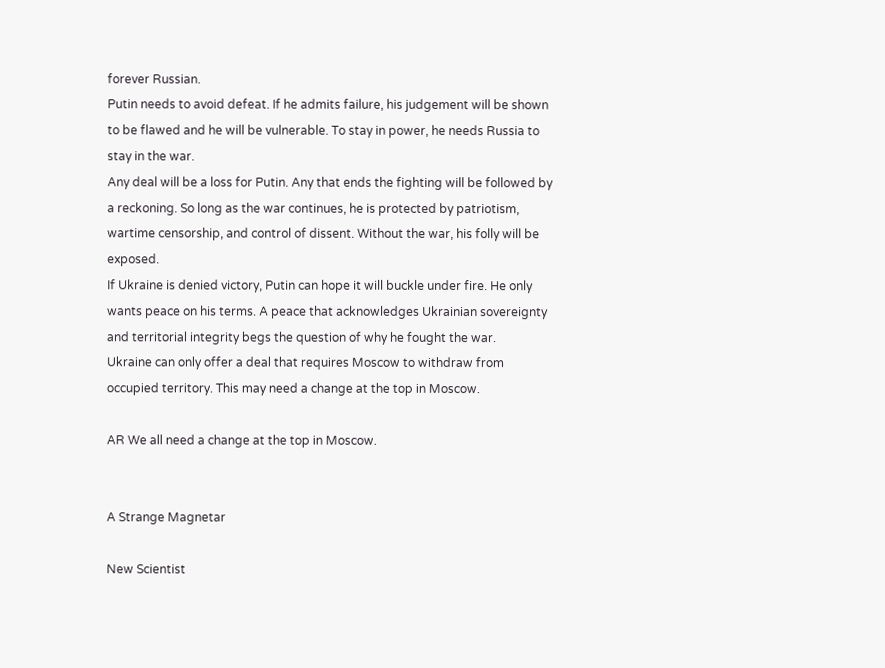forever Russian.
Putin needs to avoid defeat. If he admits failure, his judgement will be shown to be flawed and he will be vulnerable. To stay in power, he needs Russia to stay in the war.
Any deal will be a loss for Putin. Any that ends the fighting will be followed by a reckoning. So long as the war continues, he is protected by patriotism, wartime censorship, and control of dissent. Without the war, his folly will be exposed.
If Ukraine is denied victory, Putin can hope it will buckle under fire. He only wants peace on his terms. A peace that acknowledges Ukrainian sovereignty and territorial integrity begs the question of why he fought the war.
Ukraine can only offer a deal that requires Moscow to withdraw from occupied territory. This may need a change at the top in Moscow.

AR We all need a change at the top in Moscow.


A Strange Magnetar

New Scientist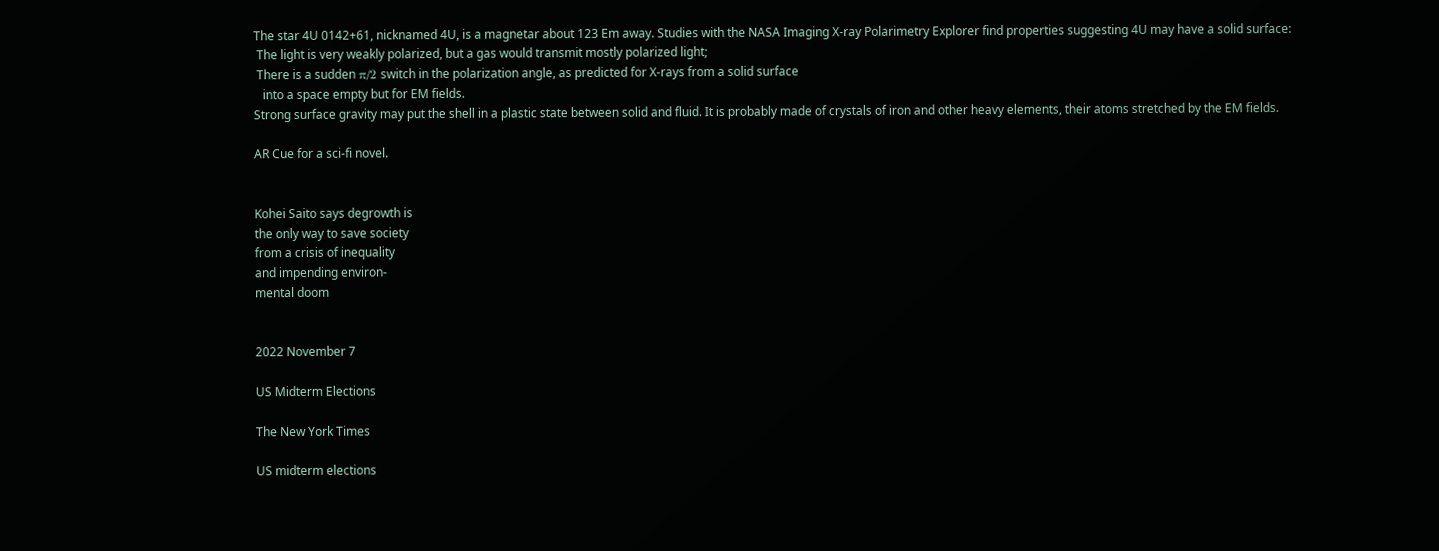The star 4U 0142+61, nicknamed 4U, is a magnetar about 123 Em away. Studies with the NASA Imaging X‑ray Polarimetry Explorer find properties suggesting 4U may have a solid surface:
 The light is very weakly polarized, but a gas would transmit mostly polarized light;
 There is a sudden π/2 switch in the polarization angle, as predicted for X‑rays from a solid surface
   into a space empty but for EM fields.
Strong surface gravity may put the shell in a plastic state between solid and fluid. It is probably made of crystals of iron and other heavy elements, their atoms stretched by the EM fields.

AR Cue for a sci-fi novel.


Kohei Saito says degrowth is
the only way to save society
from a crisis of inequality
and impending environ-
mental doom


2022 November 7

US Midterm Elections

The New York Times

US midterm elections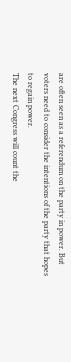are often seen as a referendum on the party in power. But voters need to consider the intentions of the party that hopes to regain power.
The next Congress will count the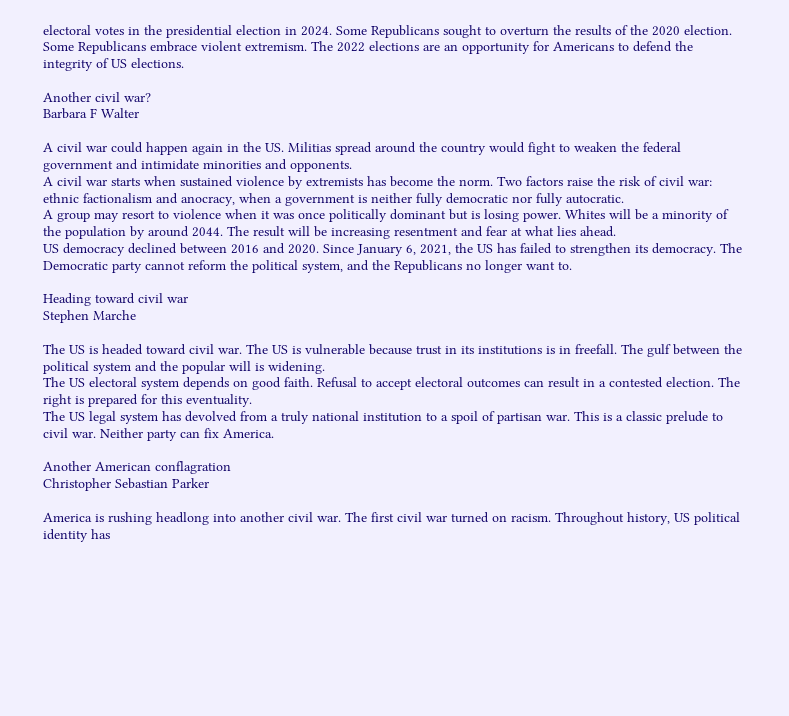electoral votes in the presidential election in 2024. Some Republicans sought to overturn the results of the 2020 election.
Some Republicans embrace violent extremism. The 2022 elections are an opportunity for Americans to defend the integrity of US elections.

Another civil war?
Barbara F Walter

A civil war could happen again in the US. Militias spread around the country would fight to weaken the federal government and intimidate minorities and opponents.
A civil war starts when sustained violence by extremists has become the norm. Two factors raise the risk of civil war: ethnic factionalism and anocracy, when a government is neither fully democratic nor fully autocratic.
A group may resort to violence when it was once politically dominant but is losing power. Whites will be a minority of the population by around 2044. The result will be increasing resentment and fear at what lies ahead.
US democracy declined between 2016 and 2020. Since January 6, 2021, the US has failed to strengthen its democracy. The Democratic party cannot reform the political system, and the Republicans no longer want to.

Heading toward civil war
Stephen Marche

The US is headed toward civil war. The US is vulnerable because trust in its institutions is in freefall. The gulf between the political system and the popular will is widening.
The US electoral system depends on good faith. Refusal to accept electoral outcomes can result in a contested election. The right is prepared for this eventuality.
The US legal system has devolved from a truly national institution to a spoil of partisan war. This is a classic prelude to civil war. Neither party can fix America.

Another American conflagration
Christopher Sebastian Parker

America is rushing headlong into another civil war. The first civil war turned on racism. Throughout history, US political identity has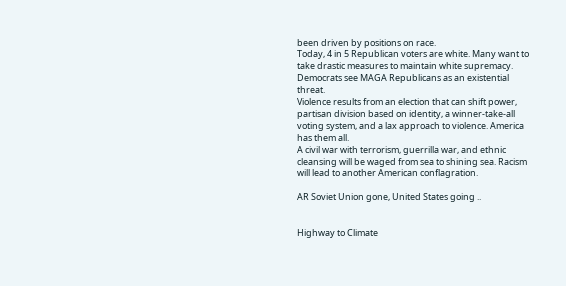been driven by positions on race.
Today, 4 in 5 Republican voters are white. Many want to take drastic measures to maintain white supremacy. Democrats see MAGA Republicans as an existential threat.
Violence results from an election that can shift power, partisan division based on identity, a winner-take-all voting system, and a lax approach to violence. America has them all.
A civil war with terrorism, guerrilla war, and ethnic cleansing will be waged from sea to shining sea. Racism will lead to another American conflagration.

AR Soviet Union gone, United States going ..


Highway to Climate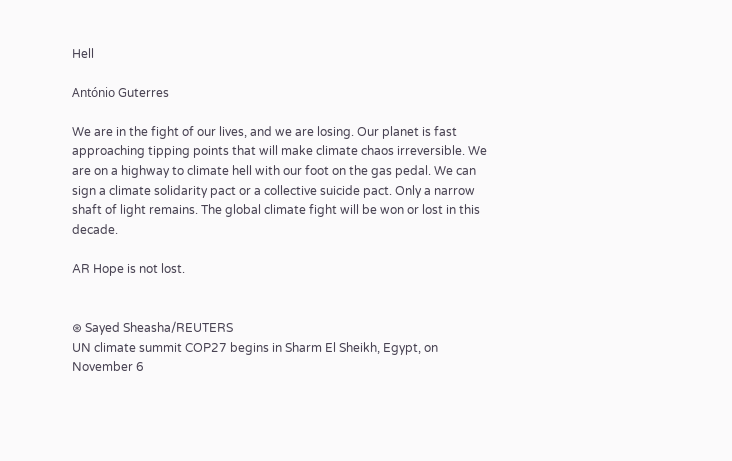Hell

António Guterres

We are in the fight of our lives, and we are losing. Our planet is fast approaching tipping points that will make climate chaos irreversible. We are on a highway to climate hell with our foot on the gas pedal. We can sign a climate solidarity pact or a collective suicide pact. Only a narrow shaft of light remains. The global climate fight will be won or lost in this decade.

AR Hope is not lost.


⊛ Sayed Sheasha/REUTERS
UN climate summit COP27 begins in Sharm El Sheikh, Egypt, on November 6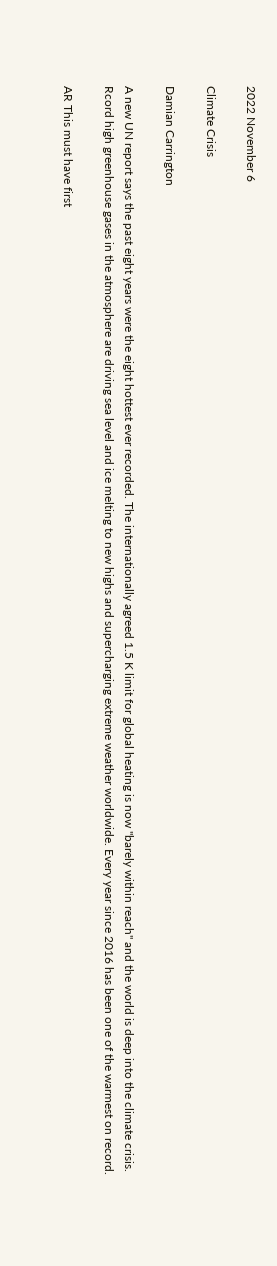2022 November 6

Climate Crisis

Damian Carrington

A new UN report says the past eight years were the eight hottest ever recorded. The internationally agreed 1.5 K limit for global heating is now "barely within reach" and the world is deep into the climate crisis.
Rcord high greenhouse gases in the atmosphere are driving sea level and ice melting to new highs and supercharging extreme weather worldwide. Every year since 2016 has been one of the warmest on record.

AR This must have first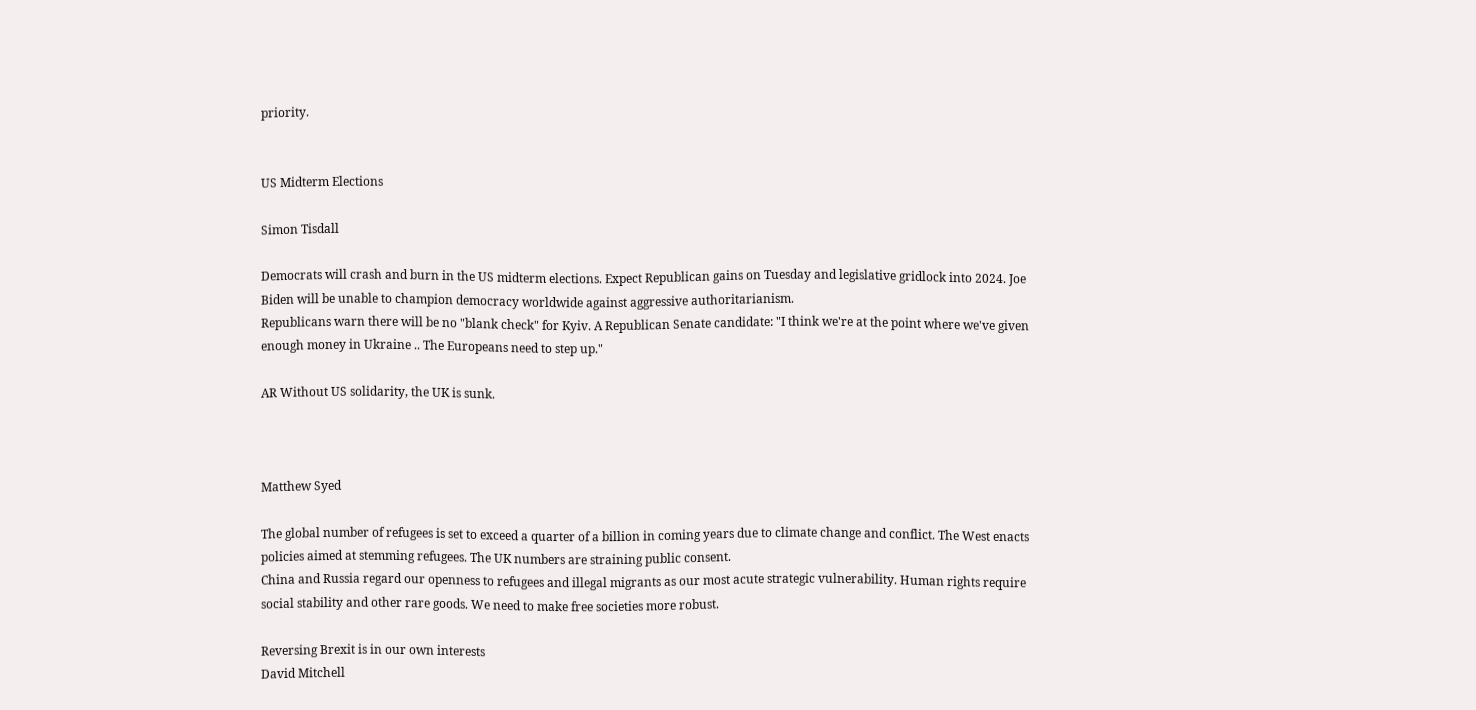priority.


US Midterm Elections

Simon Tisdall

Democrats will crash and burn in the US midterm elections. Expect Republican gains on Tuesday and legislative gridlock into 2024. Joe Biden will be unable to champion democracy worldwide against aggressive authoritarianism.
Republicans warn there will be no "blank check" for Kyiv. A Republican Senate candidate: "I think we're at the point where we've given enough money in Ukraine .. The Europeans need to step up."

AR Without US solidarity, the UK is sunk.



Matthew Syed

The global number of refugees is set to exceed a quarter of a billion in coming years due to climate change and conflict. The West enacts policies aimed at stemming refugees. The UK numbers are straining public consent.
China and Russia regard our openness to refugees and illegal migrants as our most acute strategic vulnerability. Human rights require social stability and other rare goods. We need to make free societies more robust.

Reversing Brexit is in our own interests
David Mitchell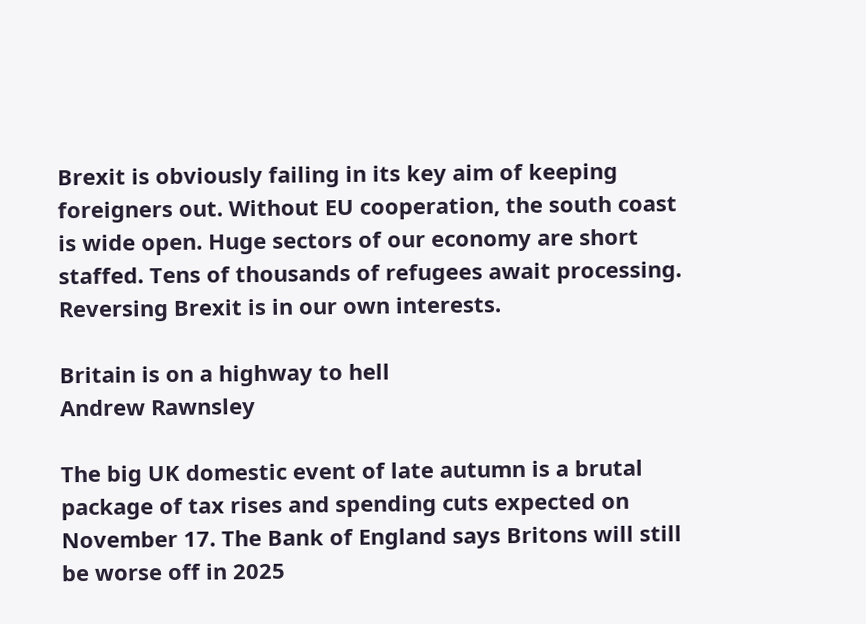Brexit is obviously failing in its key aim of keeping foreigners out. Without EU cooperation, the south coast is wide open. Huge sectors of our economy are short staffed. Tens of thousands of refugees await processing. Reversing Brexit is in our own interests.

Britain is on a highway to hell
Andrew Rawnsley

The big UK domestic event of late autumn is a brutal package of tax rises and spending cuts expected on November 17. The Bank of England says Britons will still be worse off in 2025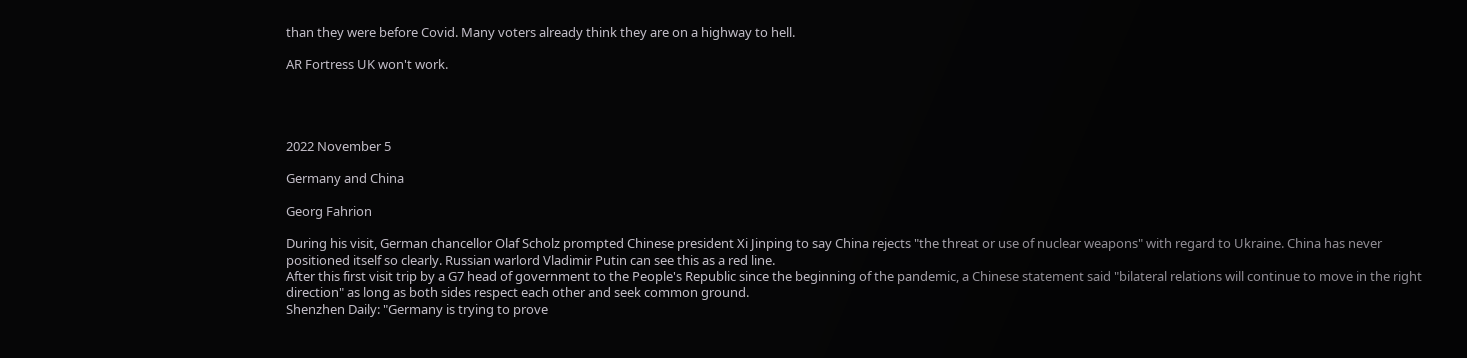than they were before Covid. Many voters already think they are on a highway to hell.

AR Fortress UK won't work.




2022 November 5

Germany and China

Georg Fahrion

During his visit, German chancellor Olaf Scholz prompted Chinese president Xi Jinping to say China rejects "the threat or use of nuclear weapons" with regard to Ukraine. China has never positioned itself so clearly. Russian warlord Vladimir Putin can see this as a red line.
After this first visit trip by a G7 head of government to the People's Republic since the beginning of the pandemic, a Chinese statement said "bilateral relations will continue to move in the right direction" as long as both sides respect each other and seek common ground.
Shenzhen Daily: "Germany is trying to prove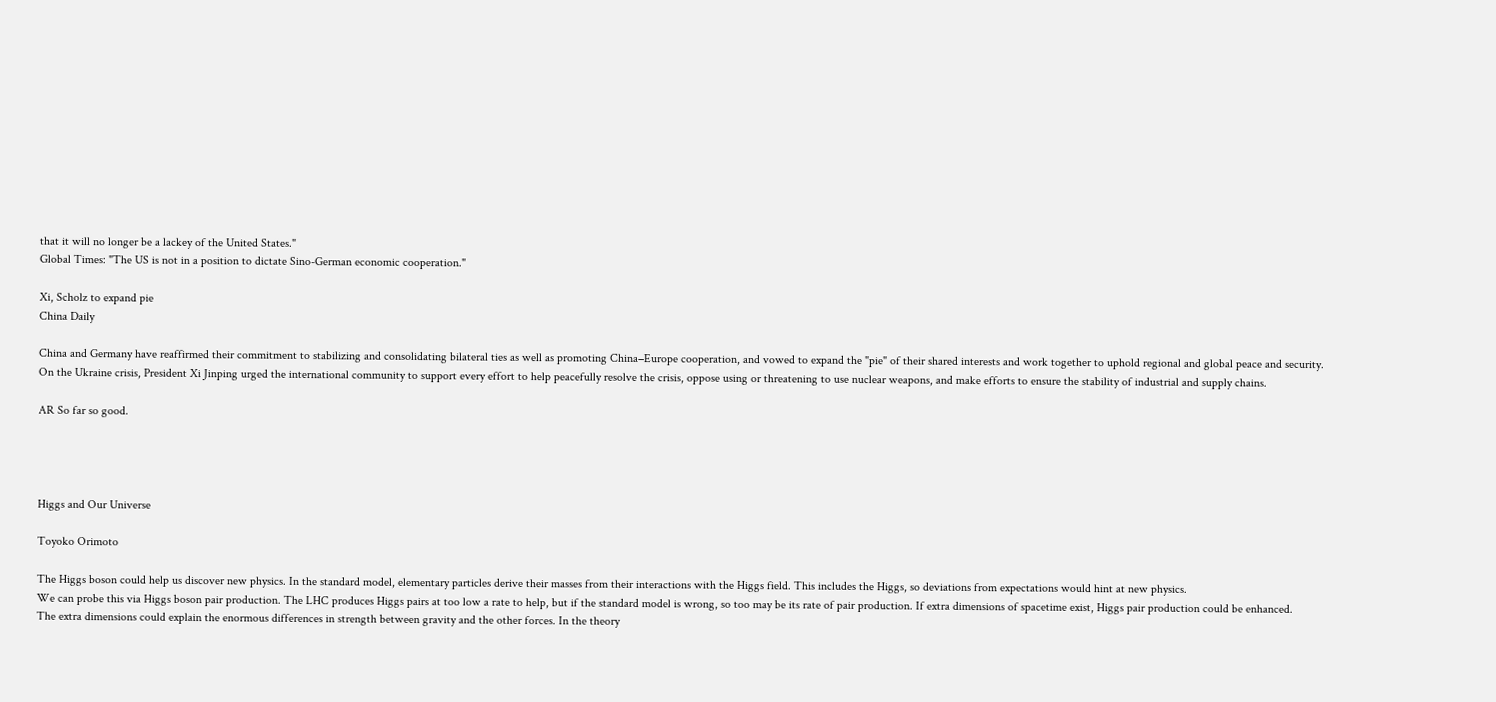that it will no longer be a lackey of the United States."
Global Times: "The US is not in a position to dictate Sino-German economic cooperation."

Xi, Scholz to expand pie
China Daily

China and Germany have reaffirmed their commitment to stabilizing and consolidating bilateral ties as well as promoting China−Europe cooperation, and vowed to expand the "pie" of their shared interests and work together to uphold regional and global peace and security.
On the Ukraine crisis, President Xi Jinping urged the international community to support every effort to help peacefully resolve the crisis, oppose using or threatening to use nuclear weapons, and make efforts to ensure the stability of industrial and supply chains.

AR So far so good.




Higgs and Our Universe

Toyoko Orimoto

The Higgs boson could help us discover new physics. In the standard model, elementary particles derive their masses from their interactions with the Higgs field. This includes the Higgs, so deviations from expectations would hint at new physics.
We can probe this via Higgs boson pair production. The LHC produces Higgs pairs at too low a rate to help, but if the standard model is wrong, so too may be its rate of pair production. If extra dimensions of spacetime exist, Higgs pair production could be enhanced.
The extra dimensions could explain the enormous differences in strength between gravity and the other forces. In the theory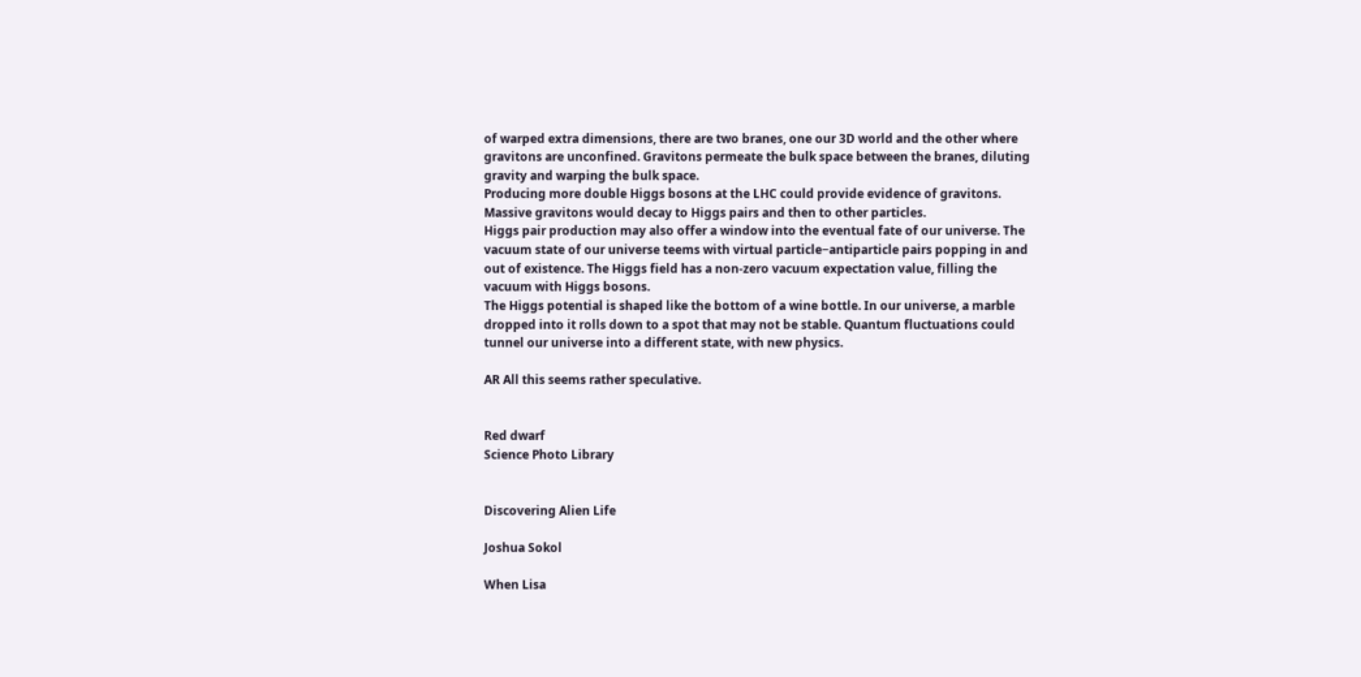of warped extra dimensions, there are two branes, one our 3D world and the other where gravitons are unconfined. Gravitons permeate the bulk space between the branes, diluting gravity and warping the bulk space.
Producing more double Higgs bosons at the LHC could provide evidence of gravitons. Massive gravitons would decay to Higgs pairs and then to other particles.
Higgs pair production may also offer a window into the eventual fate of our universe. The vacuum state of our universe teems with virtual particle−antiparticle pairs popping in and out of existence. The Higgs field has a non-zero vacuum expectation value, filling the vacuum with Higgs bosons.
The Higgs potential is shaped like the bottom of a wine bottle. In our universe, a marble dropped into it rolls down to a spot that may not be stable. Quantum fluctuations could tunnel our universe into a different state, with new physics.

AR All this seems rather speculative.


Red dwarf
Science Photo Library


Discovering Alien Life

Joshua Sokol

When Lisa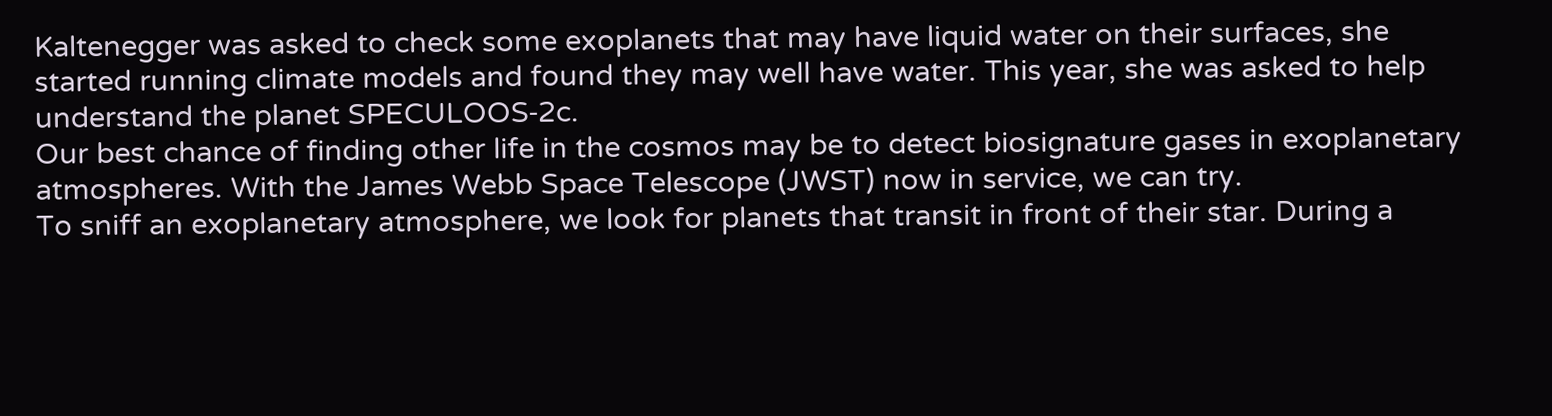Kaltenegger was asked to check some exoplanets that may have liquid water on their surfaces, she started running climate models and found they may well have water. This year, she was asked to help understand the planet SPECULOOS‑2c.
Our best chance of finding other life in the cosmos may be to detect biosignature gases in exoplanetary atmospheres. With the James Webb Space Telescope (JWST) now in service, we can try.
To sniff an exoplanetary atmosphere, we look for planets that transit in front of their star. During a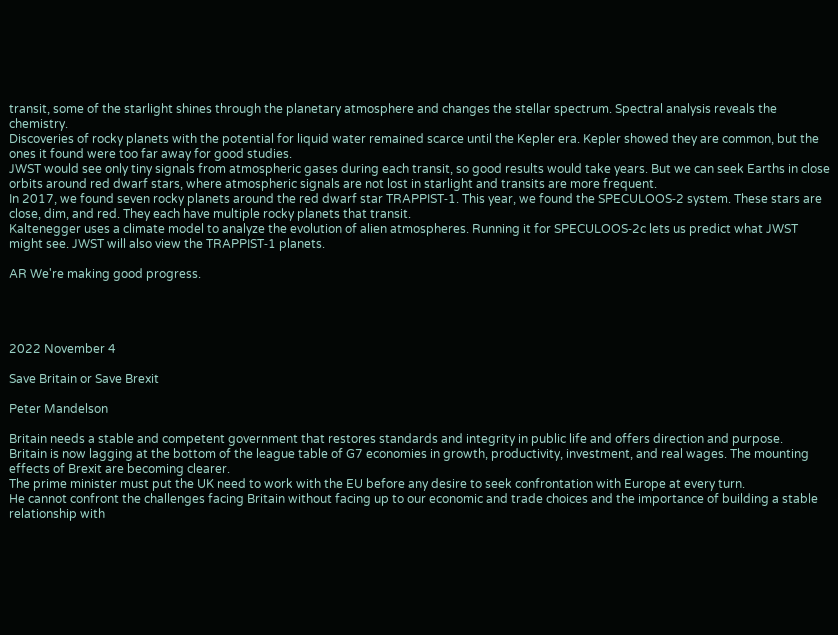transit, some of the starlight shines through the planetary atmosphere and changes the stellar spectrum. Spectral analysis reveals the chemistry.
Discoveries of rocky planets with the potential for liquid water remained scarce until the Kepler era. Kepler showed they are common, but the ones it found were too far away for good studies.
JWST would see only tiny signals from atmospheric gases during each transit, so good results would take years. But we can seek Earths in close orbits around red dwarf stars, where atmospheric signals are not lost in starlight and transits are more frequent.
In 2017, we found seven rocky planets around the red dwarf star TRAPPIST‑1. This year, we found the SPECULOOS‑2 system. These stars are close, dim, and red. They each have multiple rocky planets that transit.
Kaltenegger uses a climate model to analyze the evolution of alien atmospheres. Running it for SPECULOOS‑2c lets us predict what JWST might see. JWST will also view the TRAPPIST‑1 planets.

AR We're making good progress.




2022 November 4

Save Britain or Save Brexit

Peter Mandelson

Britain needs a stable and competent government that restores standards and integrity in public life and offers direction and purpose.
Britain is now lagging at the bottom of the league table of G7 economies in growth, productivity, investment, and real wages. The mounting effects of Brexit are becoming clearer.
The prime minister must put the UK need to work with the EU before any desire to seek confrontation with Europe at every turn.
He cannot confront the challenges facing Britain without facing up to our economic and trade choices and the importance of building a stable relationship with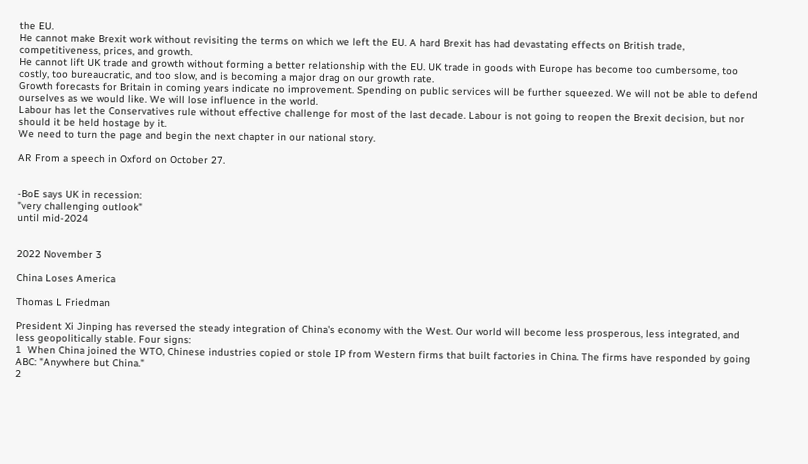the EU.
He cannot make Brexit work without revisiting the terms on which we left the EU. A hard Brexit has had devastating effects on British trade, competitiveness, prices, and growth.
He cannot lift UK trade and growth without forming a better relationship with the EU. UK trade in goods with Europe has become too cumbersome, too costly, too bureaucratic, and too slow, and is becoming a major drag on our growth rate.
Growth forecasts for Britain in coming years indicate no improvement. Spending on public services will be further squeezed. We will not be able to defend ourselves as we would like. We will lose influence in the world.
Labour has let the Conservatives rule without effective challenge for most of the last decade. Labour is not going to reopen the Brexit decision, but nor should it be held hostage by it.
We need to turn the page and begin the next chapter in our national story.

AR From a speech in Oxford on October 27.


-BoE says UK in recession:
"very challenging outlook"
until mid-2024


2022 November 3

China Loses America

Thomas L Friedman

President Xi Jinping has reversed the steady integration of China's economy with the West. Our world will become less prosperous, less integrated, and less geopolitically stable. Four signs:
1  When China joined the WTO, Chinese industries copied or stole IP from Western firms that built factories in China. The firms have responded by going ABC: "Anywhere but China."
2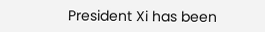President Xi has been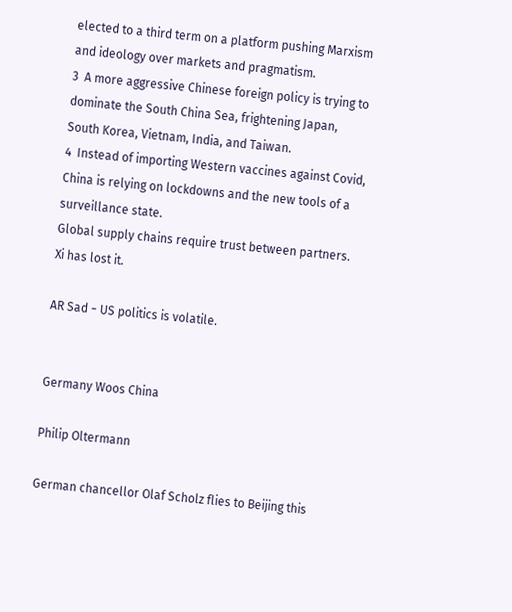elected to a third term on a platform pushing Marxism and ideology over markets and pragmatism.
3  A more aggressive Chinese foreign policy is trying to dominate the South China Sea, frightening Japan, South Korea, Vietnam, India, and Taiwan.
4  Instead of importing Western vaccines against Covid, China is relying on lockdowns and the new tools of a surveillance state.
Global supply chains require trust between partners. Xi has lost it.

AR Sad − US politics is volatile.


Germany Woos China

Philip Oltermann

German chancellor Olaf Scholz flies to Beijing this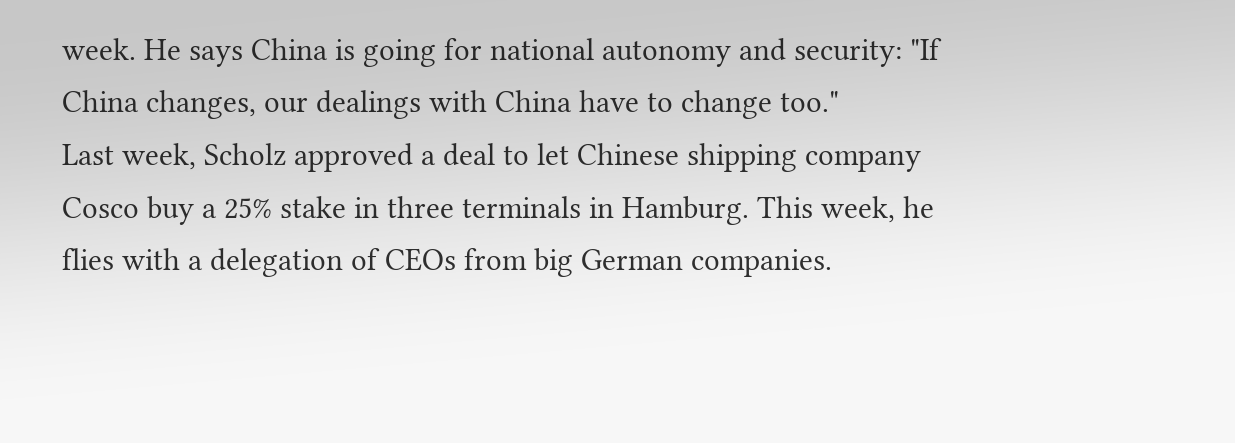week. He says China is going for national autonomy and security: "If China changes, our dealings with China have to change too."
Last week, Scholz approved a deal to let Chinese shipping company Cosco buy a 25% stake in three terminals in Hamburg. This week, he flies with a delegation of CEOs from big German companies.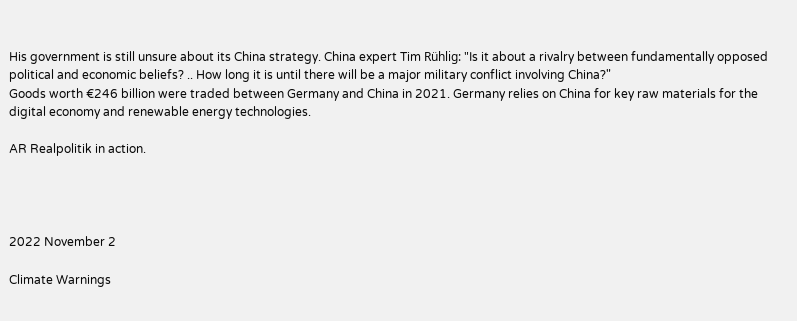His government is still unsure about its China strategy. China expert Tim Rühlig: "Is it about a rivalry between fundamentally opposed political and economic beliefs? .. How long it is until there will be a major military conflict involving China?"
Goods worth €246 billion were traded between Germany and China in 2021. Germany relies on China for key raw materials for the digital economy and renewable energy technologies.

AR Realpolitik in action.




2022 November 2

Climate Warnings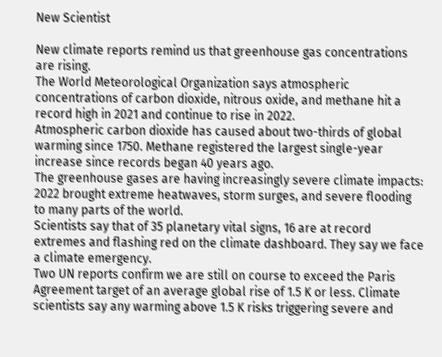New Scientist

New climate reports remind us that greenhouse gas concentrations are rising.
The World Meteorological Organization says atmospheric concentrations of carbon dioxide, nitrous oxide, and methane hit a record high in 2021 and continue to rise in 2022.
Atmospheric carbon dioxide has caused about two-thirds of global warming since 1750. Methane registered the largest single-year increase since records began 40 years ago.
The greenhouse gases are having increasingly severe climate impacts: 2022 brought extreme heatwaves, storm surges, and severe flooding to many parts of the world.
Scientists say that of 35 planetary vital signs, 16 are at record extremes and flashing red on the climate dashboard. They say we face a climate emergency.
Two UN reports confirm we are still on course to exceed the Paris Agreement target of an average global rise of 1.5 K or less. Climate scientists say any warming above 1.5 K risks triggering severe and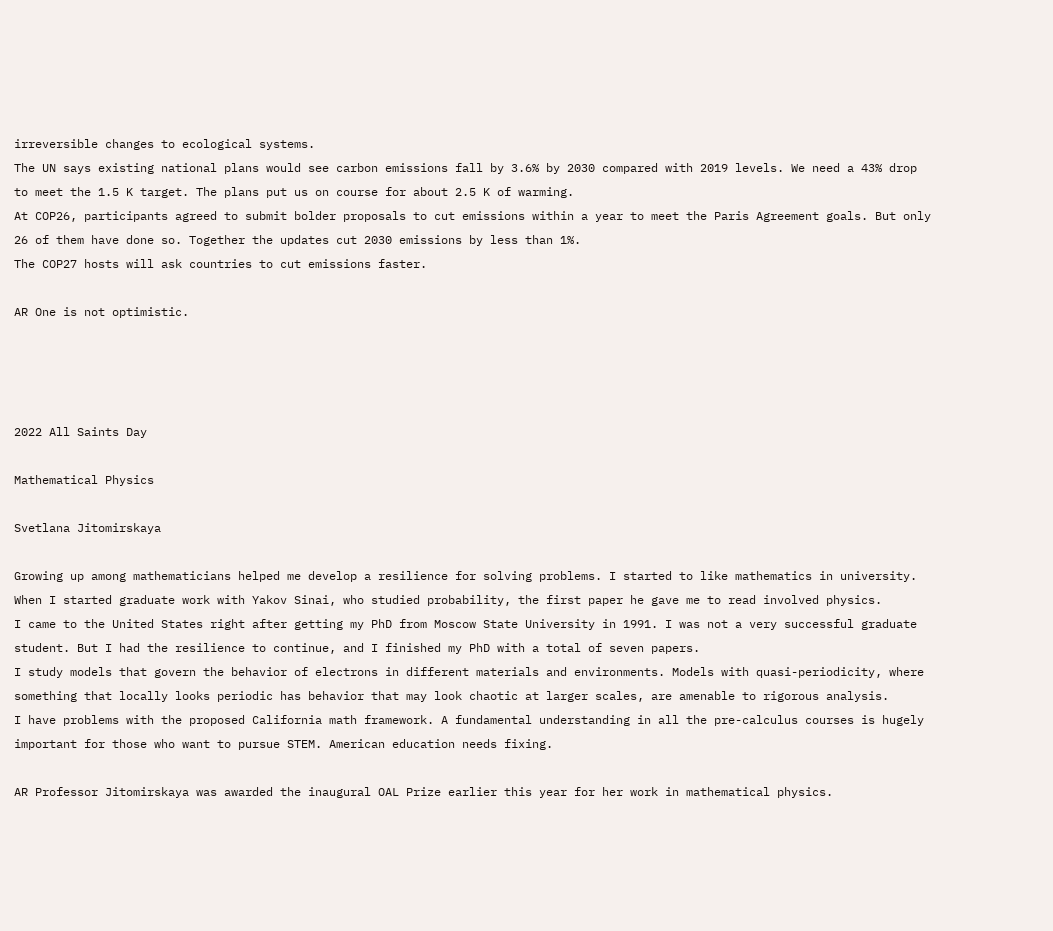irreversible changes to ecological systems.
The UN says existing national plans would see carbon emissions fall by 3.6% by 2030 compared with 2019 levels. We need a 43% drop to meet the 1.5 K target. The plans put us on course for about 2.5 K of warming.
At COP26, participants agreed to submit bolder proposals to cut emissions within a year to meet the Paris Agreement goals. But only 26 of them have done so. Together the updates cut 2030 emissions by less than 1%.
The COP27 hosts will ask countries to cut emissions faster.

AR One is not optimistic.




2022 All Saints Day

Mathematical Physics

Svetlana Jitomirskaya

Growing up among mathematicians helped me develop a resilience for solving problems. I started to like mathematics in university. When I started graduate work with Yakov Sinai, who studied probability, the first paper he gave me to read involved physics.
I came to the United States right after getting my PhD from Moscow State University in 1991. I was not a very successful graduate student. But I had the resilience to continue, and I finished my PhD with a total of seven papers.
I study models that govern the behavior of electrons in different materials and environments. Models with quasi-periodicity, where something that locally looks periodic has behavior that may look chaotic at larger scales, are amenable to rigorous analysis.
I have problems with the proposed California math framework. A fundamental understanding in all the pre-calculus courses is hugely important for those who want to pursue STEM. American education needs fixing.

AR Professor Jitomirskaya was awarded the inaugural OAL Prize earlier this year for her work in mathematical physics.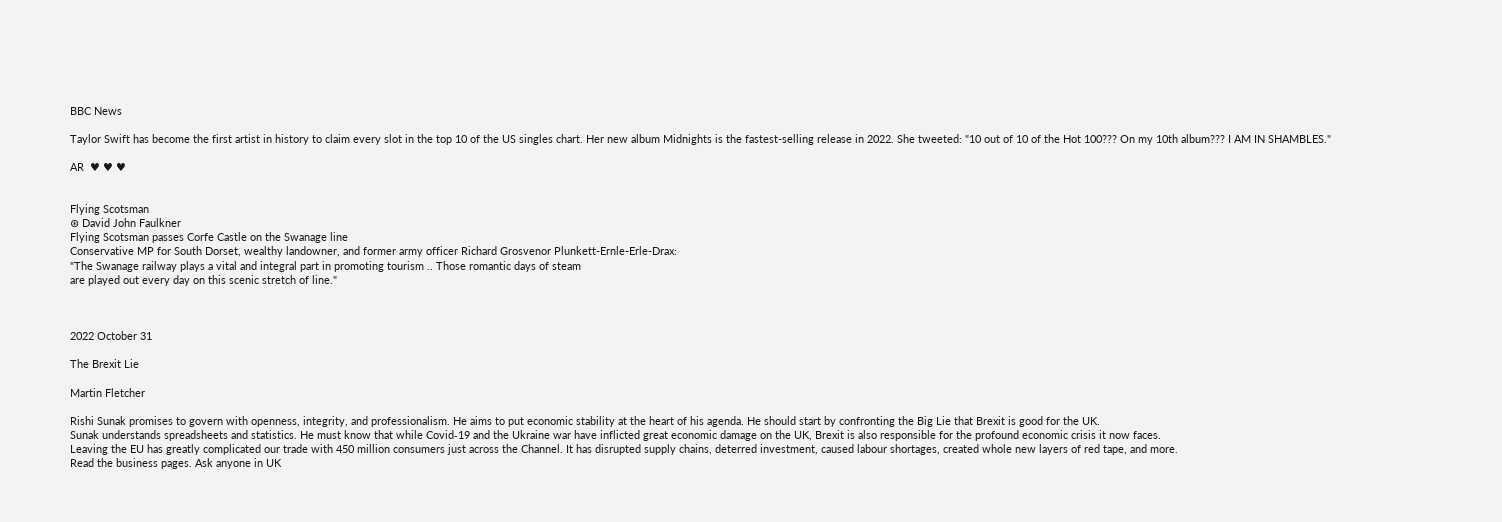BBC News

Taylor Swift has become the first artist in history to claim every slot in the top 10 of the US singles chart. Her new album Midnights is the fastest-selling release in 2022. She tweeted: "10 out of 10 of the Hot 100??? On my 10th album??? I AM IN SHAMBLES."

AR  ♥ ♥ ♥


Flying Scotsman
⊛ David John Faulkner
Flying Scotsman passes Corfe Castle on the Swanage line
Conservative MP for South Dorset, wealthy landowner, and former army officer Richard Grosvenor Plunkett-Ernle-Erle-Drax:
"The Swanage railway plays a vital and integral part in promoting tourism .. Those romantic days of steam
are played out every day on this scenic stretch of line."



2022 October 31

The Brexit Lie

Martin Fletcher

Rishi Sunak promises to govern with openness, integrity, and professionalism. He aims to put economic stability at the heart of his agenda. He should start by confronting the Big Lie that Brexit is good for the UK.
Sunak understands spreadsheets and statistics. He must know that while Covid‑19 and the Ukraine war have inflicted great economic damage on the UK, Brexit is also responsible for the profound economic crisis it now faces.
Leaving the EU has greatly complicated our trade with 450 million consumers just across the Channel. It has disrupted supply chains, deterred investment, caused labour shortages, created whole new layers of red tape, and more.
Read the business pages. Ask anyone in UK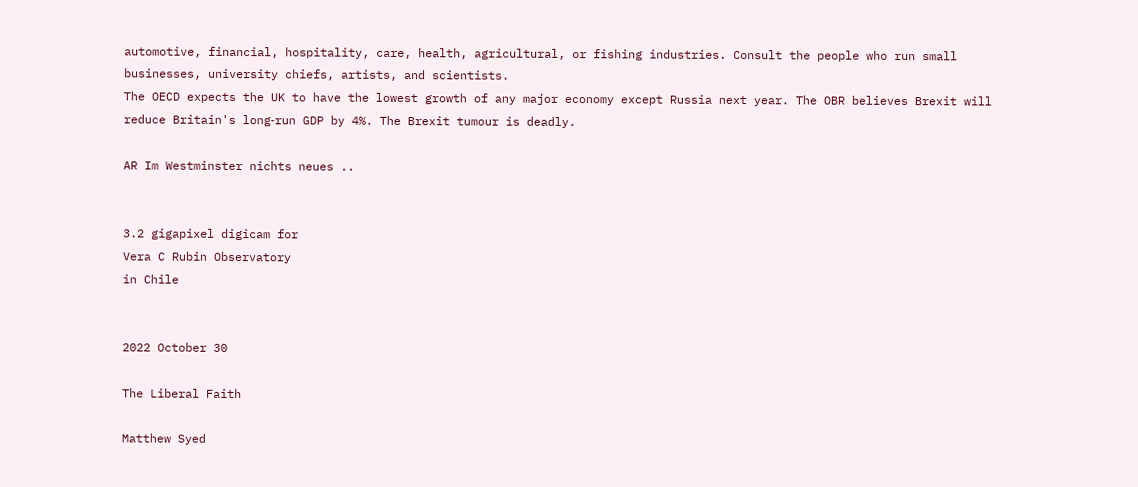automotive, financial, hospitality, care, health, agricultural, or fishing industries. Consult the people who run small businesses, university chiefs, artists, and scientists.
The OECD expects the UK to have the lowest growth of any major economy except Russia next year. The OBR believes Brexit will reduce Britain's long‑run GDP by 4%. The Brexit tumour is deadly.

AR Im Westminster nichts neues ..


3.2 gigapixel digicam for
Vera C Rubin Observatory
in Chile


2022 October 30

The Liberal Faith

Matthew Syed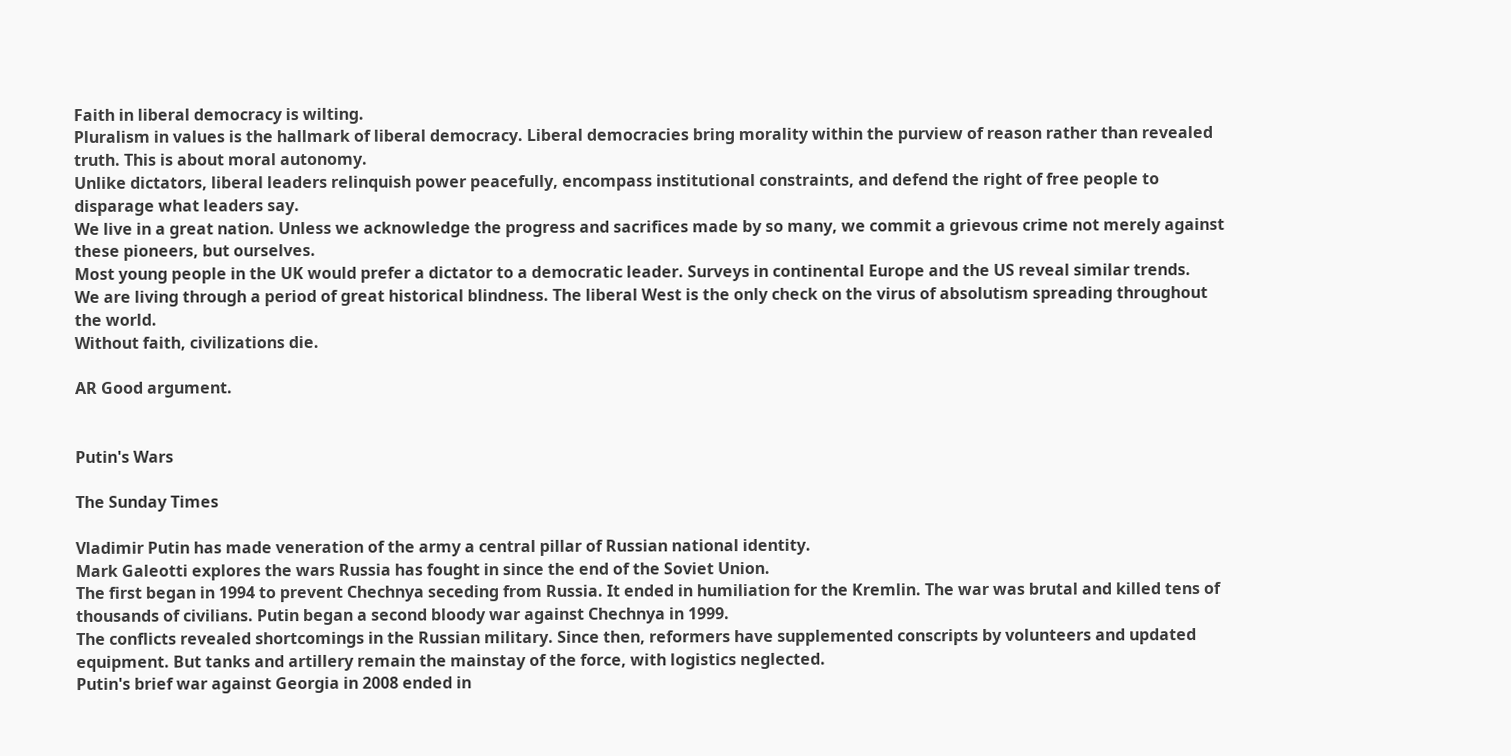Faith in liberal democracy is wilting.
Pluralism in values is the hallmark of liberal democracy. Liberal democracies bring morality within the purview of reason rather than revealed truth. This is about moral autonomy.
Unlike dictators, liberal leaders relinquish power peacefully, encompass institutional constraints, and defend the right of free people to disparage what leaders say.
We live in a great nation. Unless we acknowledge the progress and sacrifices made by so many, we commit a grievous crime not merely against these pioneers, but ourselves.
Most young people in the UK would prefer a dictator to a democratic leader. Surveys in continental Europe and the US reveal similar trends.
We are living through a period of great historical blindness. The liberal West is the only check on the virus of absolutism spreading throughout the world.
Without faith, civilizations die.

AR Good argument.


Putin's Wars

The Sunday Times

Vladimir Putin has made veneration of the army a central pillar of Russian national identity.
Mark Galeotti explores the wars Russia has fought in since the end of the Soviet Union.
The first began in 1994 to prevent Chechnya seceding from Russia. It ended in humiliation for the Kremlin. The war was brutal and killed tens of thousands of civilians. Putin began a second bloody war against Chechnya in 1999.
The conflicts revealed shortcomings in the Russian military. Since then, reformers have supplemented conscripts by volunteers and updated equipment. But tanks and artillery remain the mainstay of the force, with logistics neglected.
Putin's brief war against Georgia in 2008 ended in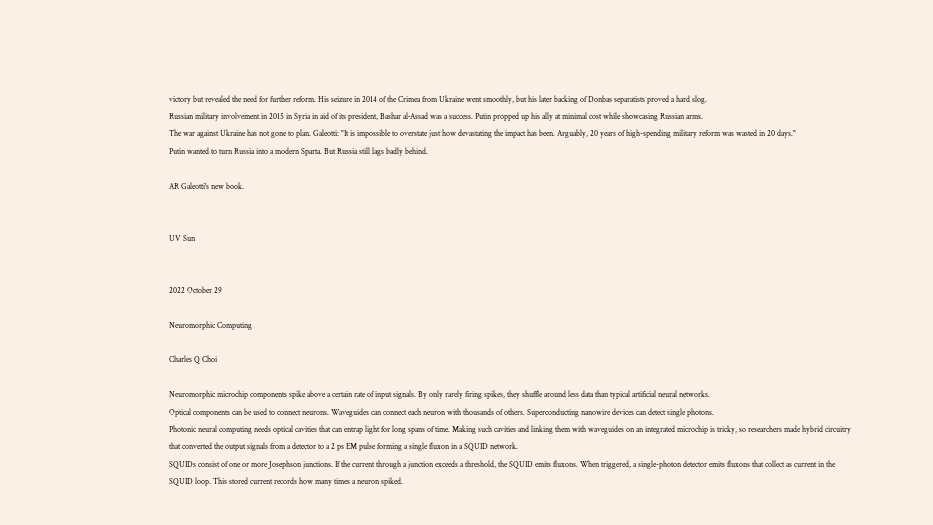victory but revealed the need for further reform. His seizure in 2014 of the Crimea from Ukraine went smoothly, but his later backing of Donbas separatists proved a hard slog.
Russian military involvement in 2015 in Syria in aid of its president, Bashar al‑Assad was a success. Putin propped up his ally at minimal cost while showcasing Russian arms.
The war against Ukraine has not gone to plan. Galeotti: "It is impossible to overstate just how devastating the impact has been. Arguably, 20 years of high-spending military reform was wasted in 20 days."
Putin wanted to turn Russia into a modern Sparta. But Russia still lags badly behind.

AR Galeotti's new book.


UV Sun


2022 October 29

Neuromorphic Computing

Charles Q Choi

Neuromorphic microchip components spike above a certain rate of input signals. By only rarely firing spikes, they shuffle around less data than typical artificial neural networks.
Optical components can be used to connect neurons. Waveguides can connect each neuron with thousands of others. Superconducting nanowire devices can detect single photons.
Photonic neural computing needs optical cavities that can entrap light for long spans of time. Making such cavities and linking them with waveguides on an integrated microchip is tricky, so researchers made hybrid circuitry that converted the output signals from a detector to a 2 ps EM pulse forming a single fluxon in a SQUID network.
SQUIDs consist of one or more Josephson junctions. If the current through a junction exceeds a threshold, the SQUID emits fluxons. When triggered, a single-photon detector emits fluxons that collect as current in the SQUID loop. This stored current records how many times a neuron spiked.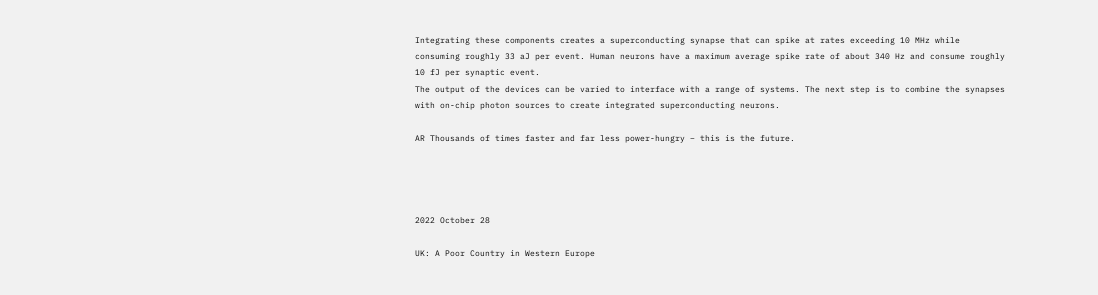Integrating these components creates a superconducting synapse that can spike at rates exceeding 10 MHz while consuming roughly 33 aJ per event. Human neurons have a maximum average spike rate of about 340 Hz and consume roughly 10 fJ per synaptic event.
The output of the devices can be varied to interface with a range of systems. The next step is to combine the synapses with on-chip photon sources to create integrated superconducting neurons.

AR Thousands of times faster and far less power-hungry − this is the future.




2022 October 28

UK: A Poor Country in Western Europe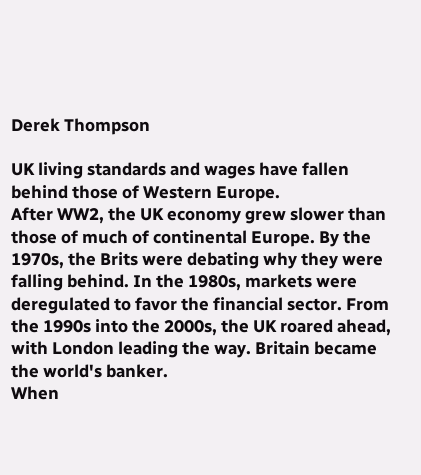Derek Thompson

UK living standards and wages have fallen behind those of Western Europe.
After WW2, the UK economy grew slower than those of much of continental Europe. By the 1970s, the Brits were debating why they were falling behind. In the 1980s, markets were deregulated to favor the financial sector. From the 1990s into the 2000s, the UK roared ahead, with London leading the way. Britain became the world's banker.
When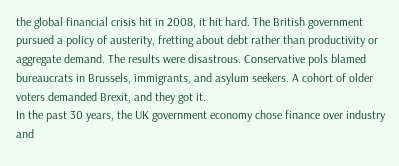the global financial crisis hit in 2008, it hit hard. The British government pursued a policy of austerity, fretting about debt rather than productivity or aggregate demand. The results were disastrous. Conservative pols blamed bureaucrats in Brussels, immigrants, and asylum seekers. A cohort of older voters demanded Brexit, and they got it.
In the past 30 years, the UK government economy chose finance over industry and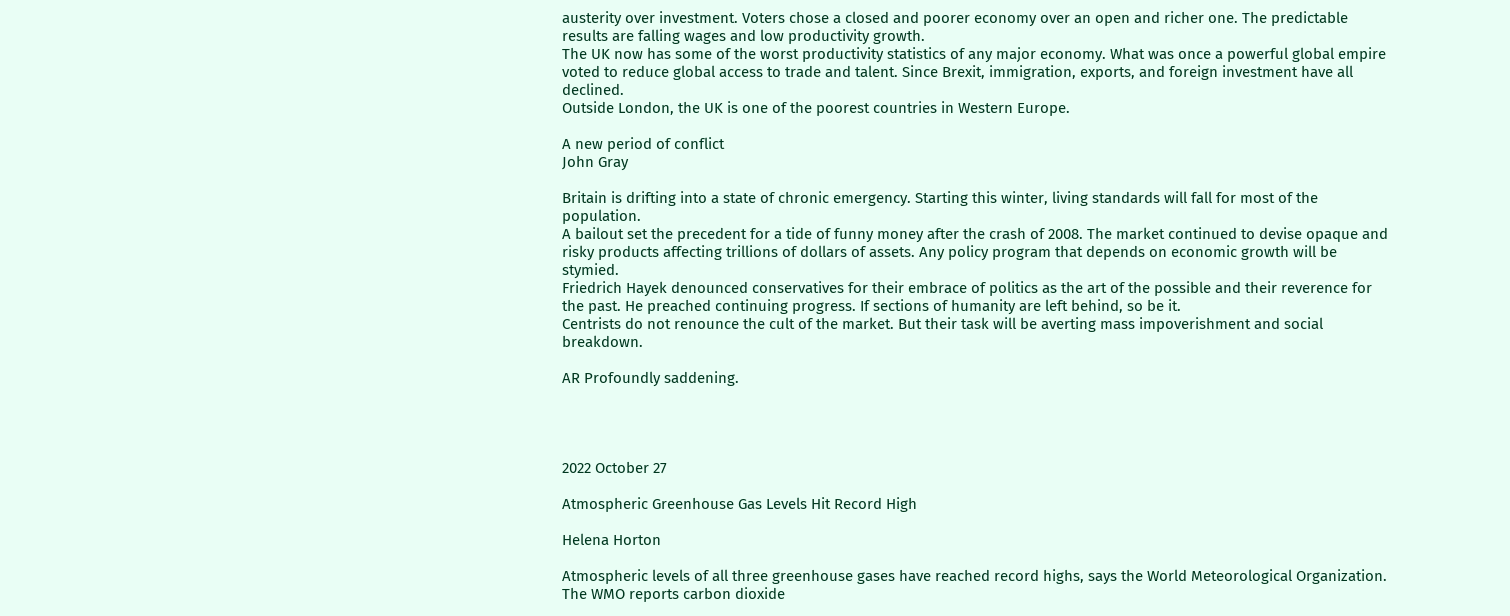austerity over investment. Voters chose a closed and poorer economy over an open and richer one. The predictable results are falling wages and low productivity growth.
The UK now has some of the worst productivity statistics of any major economy. What was once a powerful global empire voted to reduce global access to trade and talent. Since Brexit, immigration, exports, and foreign investment have all declined.
Outside London, the UK is one of the poorest countries in Western Europe.

A new period of conflict
John Gray

Britain is drifting into a state of chronic emergency. Starting this winter, living standards will fall for most of the population.
A bailout set the precedent for a tide of funny money after the crash of 2008. The market continued to devise opaque and risky products affecting trillions of dollars of assets. Any policy program that depends on economic growth will be stymied.
Friedrich Hayek denounced conservatives for their embrace of politics as the art of the possible and their reverence for the past. He preached continuing progress. If sections of humanity are left behind, so be it.
Centrists do not renounce the cult of the market. But their task will be averting mass impoverishment and social breakdown.

AR Profoundly saddening.




2022 October 27

Atmospheric Greenhouse Gas Levels Hit Record High

Helena Horton

Atmospheric levels of all three greenhouse gases have reached record highs, says the World Meteorological Organization.
The WMO reports carbon dioxide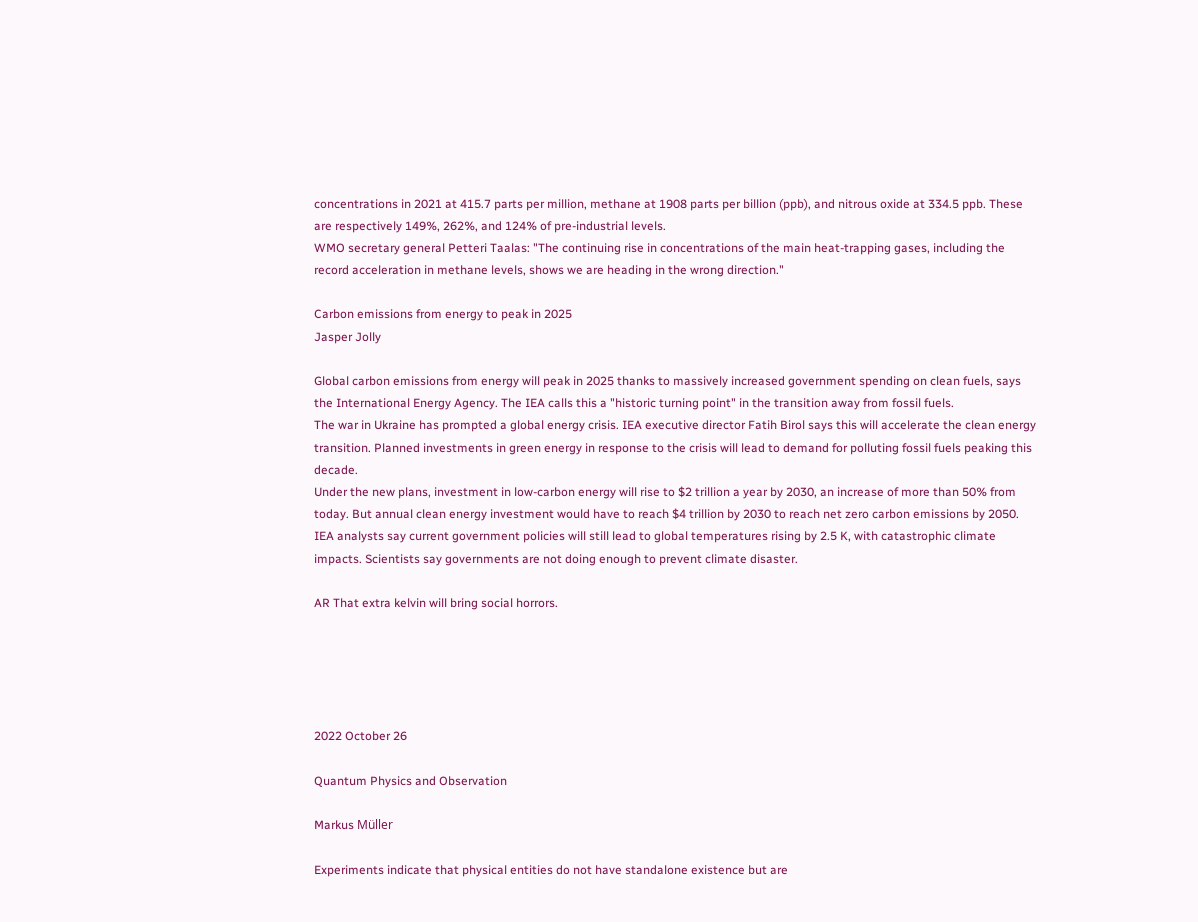concentrations in 2021 at 415.7 parts per million, methane at 1908 parts per billion (ppb), and nitrous oxide at 334.5 ppb. These are respectively 149%, 262%, and 124% of pre-industrial levels.
WMO secretary general Petteri Taalas: "The continuing rise in concentrations of the main heat-trapping gases, including the record acceleration in methane levels, shows we are heading in the wrong direction."

Carbon emissions from energy to peak in 2025
Jasper Jolly

Global carbon emissions from energy will peak in 2025 thanks to massively increased government spending on clean fuels, says the International Energy Agency. The IEA calls this a "historic turning point" in the transition away from fossil fuels.
The war in Ukraine has prompted a global energy crisis. IEA executive director Fatih Birol says this will accelerate the clean energy transition. Planned investments in green energy in response to the crisis will lead to demand for polluting fossil fuels peaking this decade.
Under the new plans, investment in low-carbon energy will rise to $2 trillion a year by 2030, an increase of more than 50% from today. But annual clean energy investment would have to reach $4 trillion by 2030 to reach net zero carbon emissions by 2050.
IEA analysts say current government policies will still lead to global temperatures rising by 2.5 K, with catastrophic climate impacts. Scientists say governments are not doing enough to prevent climate disaster.

AR That extra kelvin will bring social horrors.





2022 October 26

Quantum Physics and Observation

Markus Müller

Experiments indicate that physical entities do not have standalone existence but are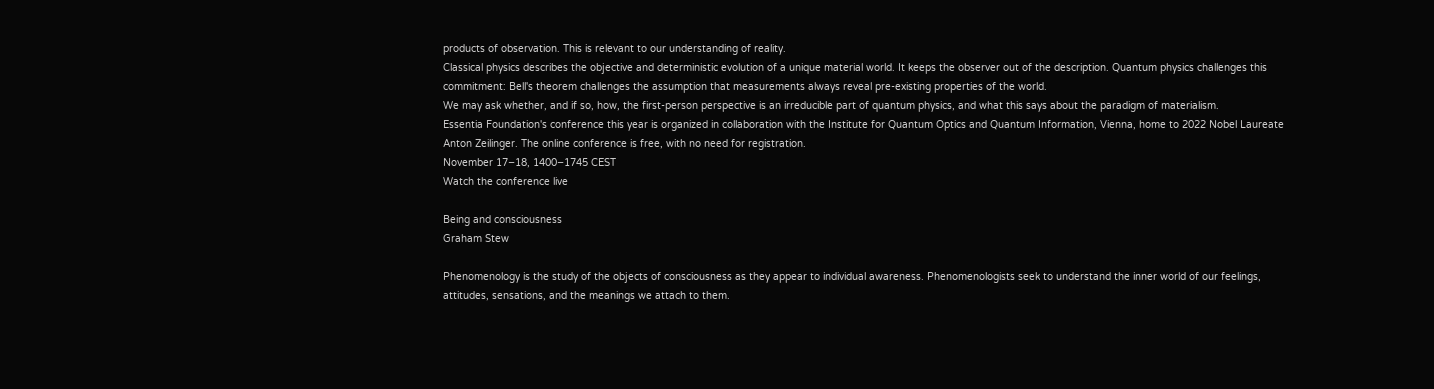products of observation. This is relevant to our understanding of reality.
Classical physics describes the objective and deterministic evolution of a unique material world. It keeps the observer out of the description. Quantum physics challenges this commitment: Bell's theorem challenges the assumption that measurements always reveal pre-existing properties of the world.
We may ask whether, and if so, how, the first-person perspective is an irreducible part of quantum physics, and what this says about the paradigm of materialism.
Essentia Foundation's conference this year is organized in collaboration with the Institute for Quantum Optics and Quantum Information, Vienna, home to 2022 Nobel Laureate Anton Zeilinger. The online conference is free, with no need for registration.
November 17−18, 1400−1745 CEST
Watch the conference live

Being and consciousness
Graham Stew

Phenomenology is the study of the objects of consciousness as they appear to individual awareness. Phenomenologists seek to understand the inner world of our feelings, attitudes, sensations, and the meanings we attach to them.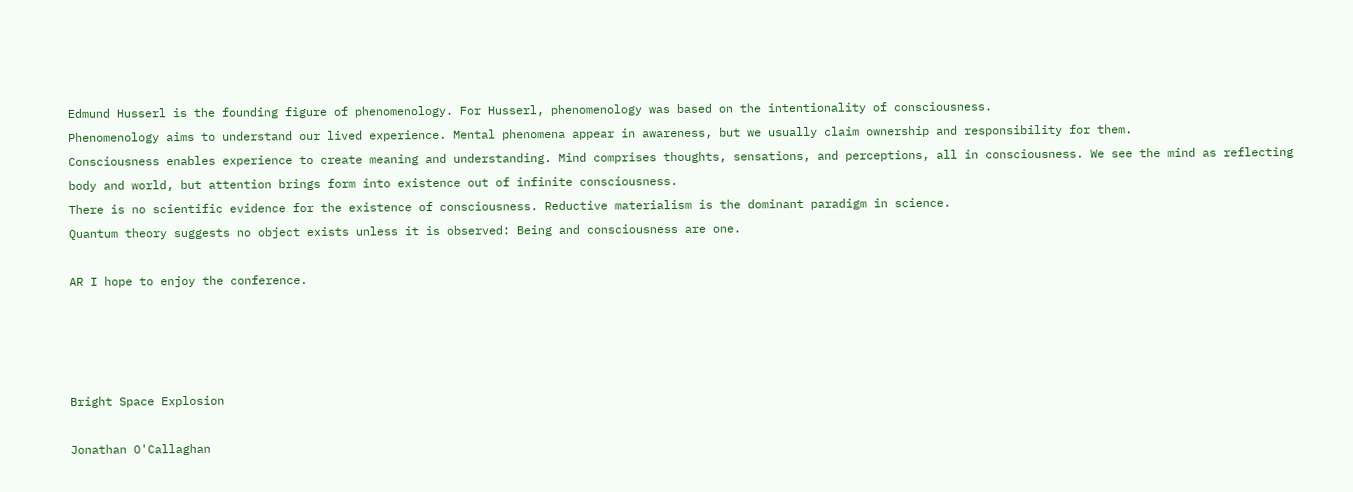Edmund Husserl is the founding figure of phenomenology. For Husserl, phenomenology was based on the intentionality of consciousness.
Phenomenology aims to understand our lived experience. Mental phenomena appear in awareness, but we usually claim ownership and responsibility for them.
Consciousness enables experience to create meaning and understanding. Mind comprises thoughts, sensations, and perceptions, all in consciousness. We see the mind as reflecting body and world, but attention brings form into existence out of infinite consciousness.
There is no scientific evidence for the existence of consciousness. Reductive materialism is the dominant paradigm in science.
Quantum theory suggests no object exists unless it is observed: Being and consciousness are one.

AR I hope to enjoy the conference.




Bright Space Explosion

Jonathan O'Callaghan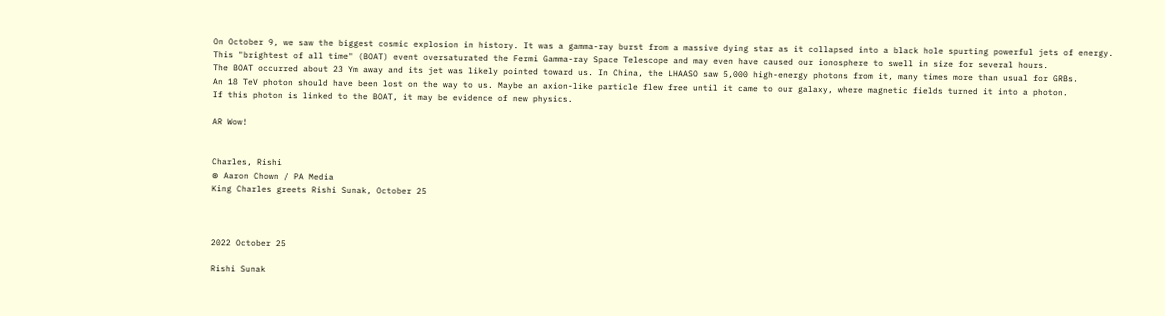On October 9, we saw the biggest cosmic explosion in history. It was a gamma-ray burst from a massive dying star as it collapsed into a black hole spurting powerful jets of energy.
This "brightest of all time" (BOAT) event oversaturated the Fermi Gamma-ray Space Telescope and may even have caused our ionosphere to swell in size for several hours.
The BOAT occurred about 23 Ym away and its jet was likely pointed toward us. In China, the LHAASO saw 5,000 high-energy photons from it, many times more than usual for GRBs.
An 18 TeV photon should have been lost on the way to us. Maybe an axion-like particle flew free until it came to our galaxy, where magnetic fields turned it into a photon.
If this photon is linked to the BOAT, it may be evidence of new physics.

AR Wow!


Charles, Rishi
⊛ Aaron Chown / PA Media
King Charles greets Rishi Sunak, October 25



2022 October 25

Rishi Sunak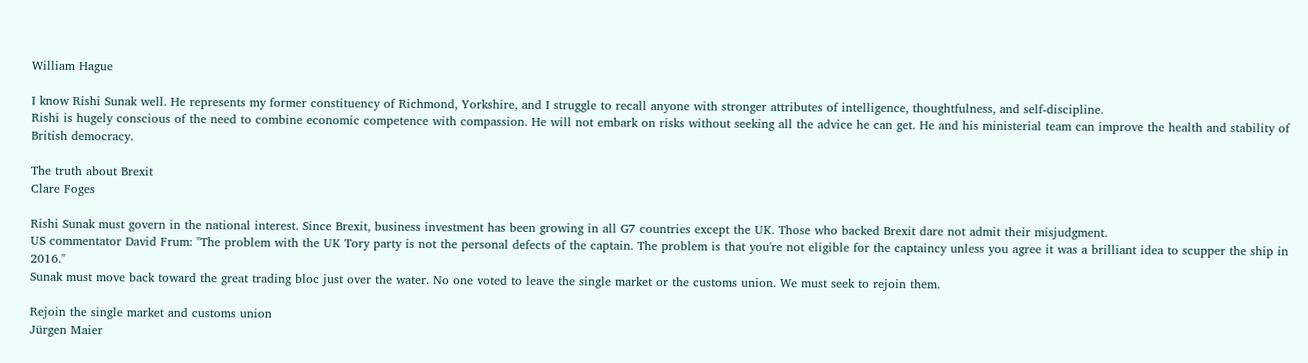William Hague

I know Rishi Sunak well. He represents my former constituency of Richmond, Yorkshire, and I struggle to recall anyone with stronger attributes of intelligence, thoughtfulness, and self-discipline.
Rishi is hugely conscious of the need to combine economic competence with compassion. He will not embark on risks without seeking all the advice he can get. He and his ministerial team can improve the health and stability of British democracy.

The truth about Brexit
Clare Foges

Rishi Sunak must govern in the national interest. Since Brexit, business investment has been growing in all G7 countries except the UK. Those who backed Brexit dare not admit their misjudgment.
US commentator David Frum: "The problem with the UK Tory party is not the personal defects of the captain. The problem is that you're not eligible for the captaincy unless you agree it was a brilliant idea to scupper the ship in 2016."
Sunak must move back toward the great trading bloc just over the water. No one voted to leave the single market or the customs union. We must seek to rejoin them.

Rejoin the single market and customs union
Jürgen Maier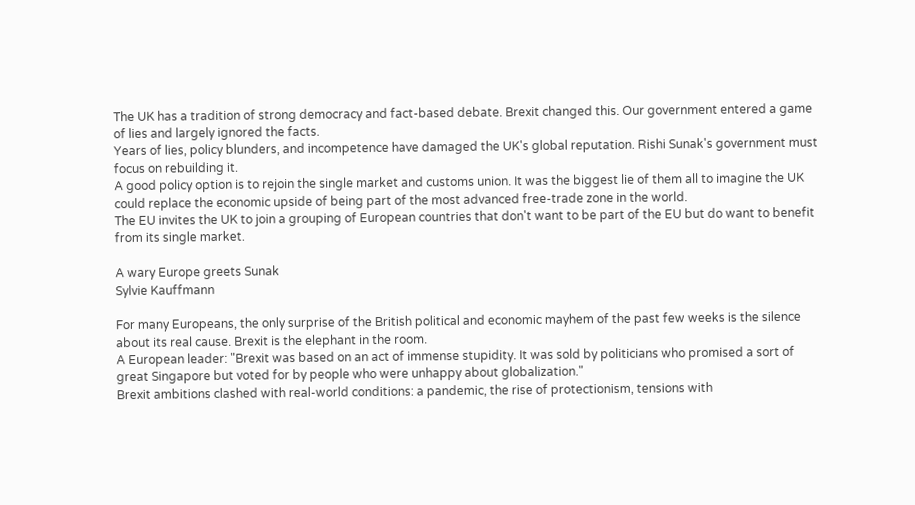The UK has a tradition of strong democracy and fact-based debate. Brexit changed this. Our government entered a game of lies and largely ignored the facts.
Years of lies, policy blunders, and incompetence have damaged the UK's global reputation. Rishi Sunak's government must focus on rebuilding it.
A good policy option is to rejoin the single market and customs union. It was the biggest lie of them all to imagine the UK could replace the economic upside of being part of the most advanced free-trade zone in the world.
The EU invites the UK to join a grouping of European countries that don't want to be part of the EU but do want to benefit from its single market.

A wary Europe greets Sunak
Sylvie Kauffmann

For many Europeans, the only surprise of the British political and economic mayhem of the past few weeks is the silence about its real cause. Brexit is the elephant in the room.
A European leader: "Brexit was based on an act of immense stupidity. It was sold by politicians who promised a sort of great Singapore but voted for by people who were unhappy about globalization."
Brexit ambitions clashed with real-world conditions: a pandemic, the rise of protectionism, tensions with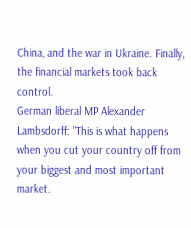China, and the war in Ukraine. Finally, the financial markets took back control.
German liberal MP Alexander Lambsdorff: "This is what happens when you cut your country off from your biggest and most important market.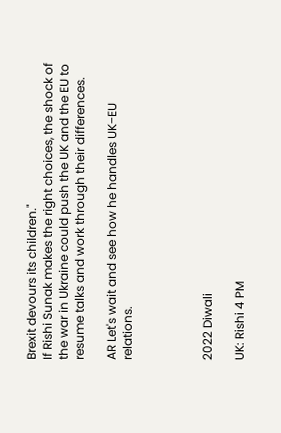Brexit devours its children."
If Rishi Sunak makes the right choices, the shock of the war in Ukraine could push the UK and the EU to resume talks and work through their differences.

AR Let's wait and see how he handles UK−EU relations.




2022 Diwali

UK: Rishi 4 PM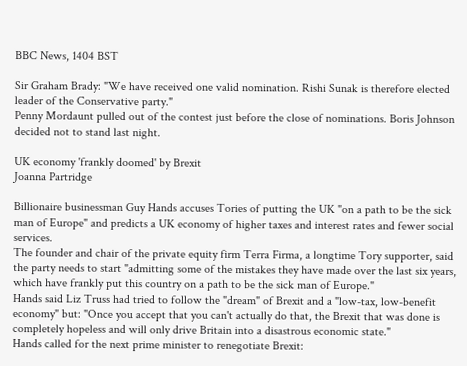BBC News, 1404 BST

Sir Graham Brady: "We have received one valid nomination. Rishi Sunak is therefore elected leader of the Conservative party."
Penny Mordaunt pulled out of the contest just before the close of nominations. Boris Johnson decided not to stand last night.

UK economy 'frankly doomed' by Brexit
Joanna Partridge

Billionaire businessman Guy Hands accuses Tories of putting the UK "on a path to be the sick man of Europe" and predicts a UK economy of higher taxes and interest rates and fewer social services.
The founder and chair of the private equity firm Terra Firma, a longtime Tory supporter, said the party needs to start "admitting some of the mistakes they have made over the last six years, which have frankly put this country on a path to be the sick man of Europe."
Hands said Liz Truss had tried to follow the "dream" of Brexit and a "low-tax, low-benefit economy" but: "Once you accept that you can't actually do that, the Brexit that was done is completely hopeless and will only drive Britain into a disastrous economic state."
Hands called for the next prime minister to renegotiate Brexit: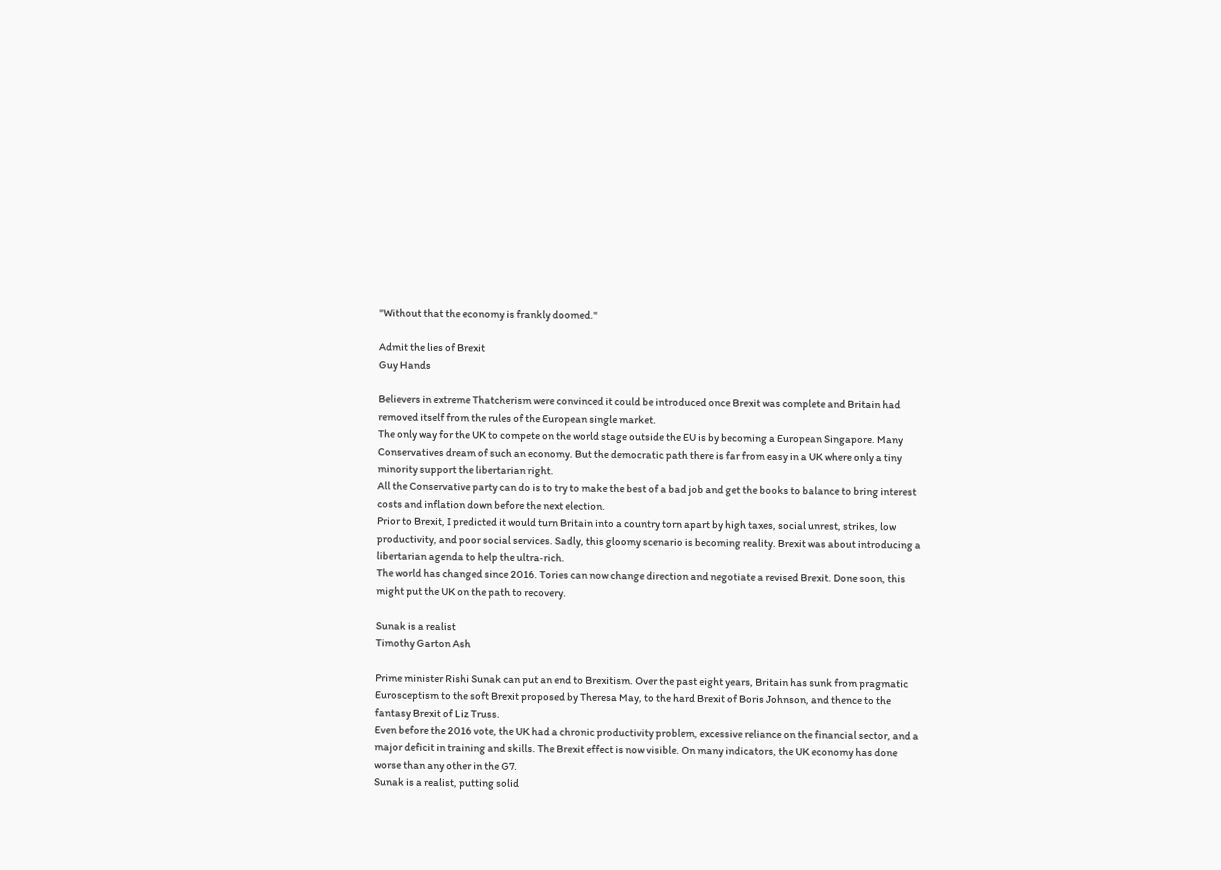"Without that the economy is frankly doomed."

Admit the lies of Brexit
Guy Hands

Believers in extreme Thatcherism were convinced it could be introduced once Brexit was complete and Britain had removed itself from the rules of the European single market.
The only way for the UK to compete on the world stage outside the EU is by becoming a European Singapore. Many Conservatives dream of such an economy. But the democratic path there is far from easy in a UK where only a tiny minority support the libertarian right.
All the Conservative party can do is to try to make the best of a bad job and get the books to balance to bring interest costs and inflation down before the next election.
Prior to Brexit, I predicted it would turn Britain into a country torn apart by high taxes, social unrest, strikes, low productivity, and poor social services. Sadly, this gloomy scenario is becoming reality. Brexit was about introducing a libertarian agenda to help the ultra‑rich.
The world has changed since 2016. Tories can now change direction and negotiate a revised Brexit. Done soon, this might put the UK on the path to recovery.

Sunak is a realist
Timothy Garton Ash

Prime minister Rishi Sunak can put an end to Brexitism. Over the past eight years, Britain has sunk from pragmatic Eurosceptism to the soft Brexit proposed by Theresa May, to the hard Brexit of Boris Johnson, and thence to the fantasy Brexit of Liz Truss.
Even before the 2016 vote, the UK had a chronic productivity problem, excessive reliance on the financial sector, and a major deficit in training and skills. The Brexit effect is now visible. On many indicators, the UK economy has done worse than any other in the G7.
Sunak is a realist, putting solid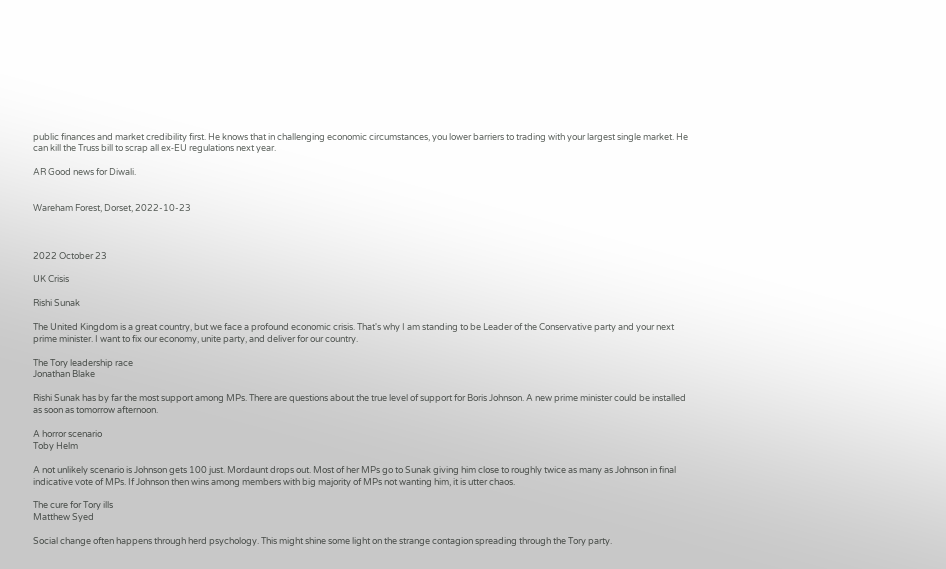public finances and market credibility first. He knows that in challenging economic circumstances, you lower barriers to trading with your largest single market. He can kill the Truss bill to scrap all ex‑EU regulations next year.

AR Good news for Diwali.


Wareham Forest, Dorset, 2022-10-23



2022 October 23

UK Crisis

Rishi Sunak

The United Kingdom is a great country, but we face a profound economic crisis. That's why I am standing to be Leader of the Conservative party and your next prime minister. I want to fix our economy, unite party, and deliver for our country.

The Tory leadership race
Jonathan Blake

Rishi Sunak has by far the most support among MPs. There are questions about the true level of support for Boris Johnson. A new prime minister could be installed as soon as tomorrow afternoon.

A horror scenario
Toby Helm

A not unlikely scenario is Johnson gets 100 just. Mordaunt drops out. Most of her MPs go to Sunak giving him close to roughly twice as many as Johnson in final indicative vote of MPs. If Johnson then wins among members with big majority of MPs not wanting him, it is utter chaos.

The cure for Tory ills
Matthew Syed

Social change often happens through herd psychology. This might shine some light on the strange contagion spreading through the Tory party.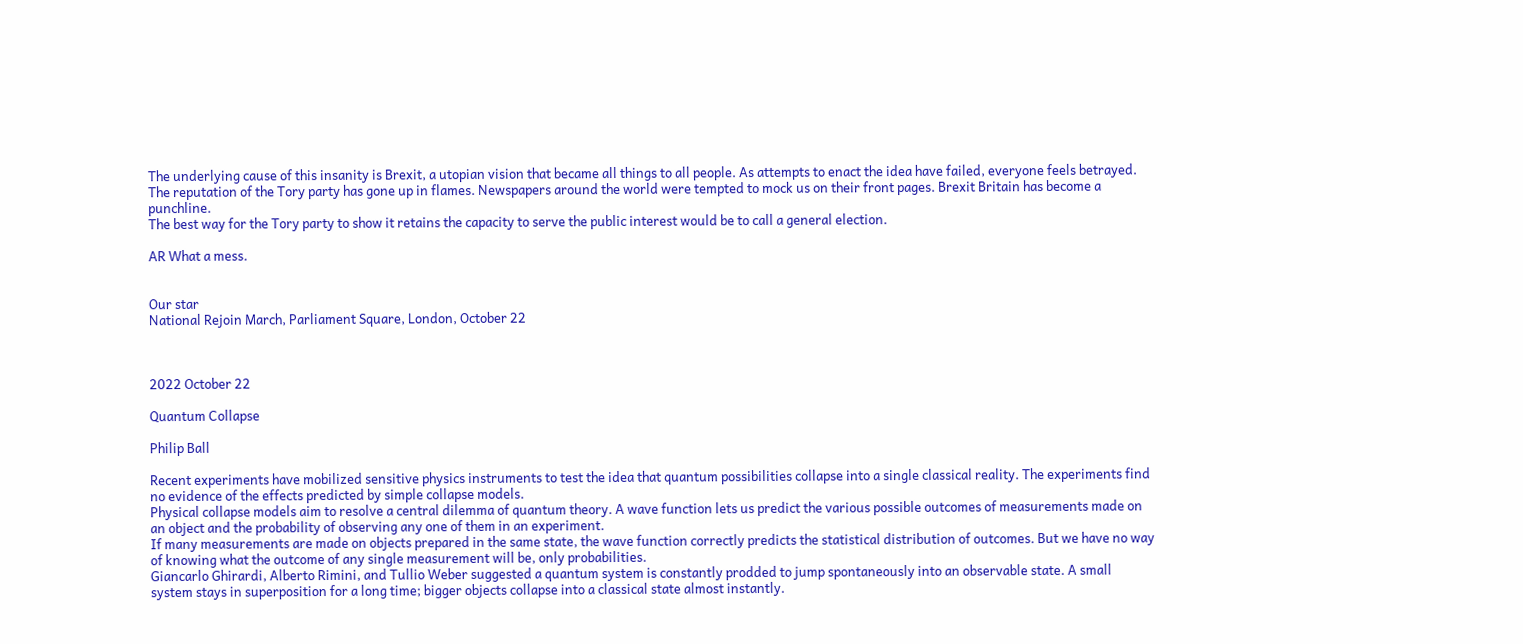The underlying cause of this insanity is Brexit, a utopian vision that became all things to all people. As attempts to enact the idea have failed, everyone feels betrayed.
The reputation of the Tory party has gone up in flames. Newspapers around the world were tempted to mock us on their front pages. Brexit Britain has become a punchline.
The best way for the Tory party to show it retains the capacity to serve the public interest would be to call a general election.

AR What a mess.


Our star
National Rejoin March, Parliament Square, London, October 22



2022 October 22

Quantum Collapse

Philip Ball

Recent experiments have mobilized sensitive physics instruments to test the idea that quantum possibilities collapse into a single classical reality. The experiments find no evidence of the effects predicted by simple collapse models.
Physical collapse models aim to resolve a central dilemma of quantum theory. A wave function lets us predict the various possible outcomes of measurements made on an object and the probability of observing any one of them in an experiment.
If many measurements are made on objects prepared in the same state, the wave function correctly predicts the statistical distribution of outcomes. But we have no way of knowing what the outcome of any single measurement will be, only probabilities.
Giancarlo Ghirardi, Alberto Rimini, and Tullio Weber suggested a quantum system is constantly prodded to jump spontaneously into an observable state. A small system stays in superposition for a long time; bigger objects collapse into a classical state almost instantly.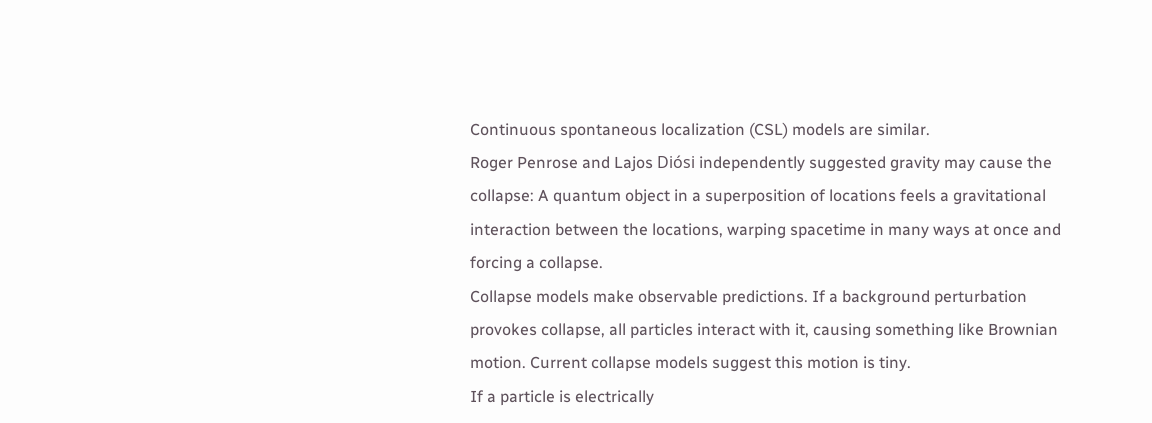Continuous spontaneous localization (CSL) models are similar.
Roger Penrose and Lajos Diósi independently suggested gravity may cause the collapse: A quantum object in a superposition of locations feels a gravitational interaction between the locations, warping spacetime in many ways at once and forcing a collapse.
Collapse models make observable predictions. If a background perturbation provokes collapse, all particles interact with it, causing something like Brownian motion. Current collapse models suggest this motion is tiny.
If a particle is electrically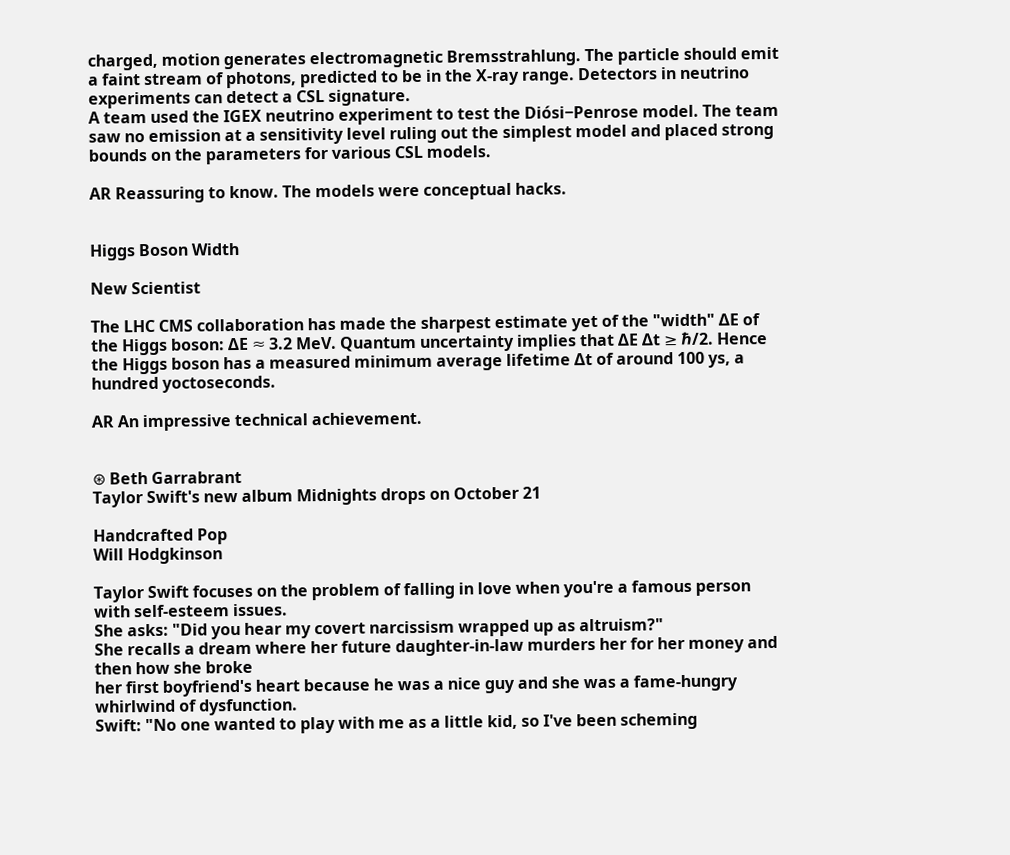charged, motion generates electromagnetic Bremsstrahlung. The particle should emit a faint stream of photons, predicted to be in the X‑ray range. Detectors in neutrino experiments can detect a CSL signature.
A team used the IGEX neutrino experiment to test the Diósi−Penrose model. The team saw no emission at a sensitivity level ruling out the simplest model and placed strong bounds on the parameters for various CSL models.

AR Reassuring to know. The models were conceptual hacks.


Higgs Boson Width

New Scientist

The LHC CMS collaboration has made the sharpest estimate yet of the "width" ΔE of the Higgs boson: ΔE ≈ 3.2 MeV. Quantum uncertainty implies that ΔE Δt ≥ ℏ/2. Hence the Higgs boson has a measured minimum average lifetime Δt of around 100 ys, a hundred yoctoseconds.

AR An impressive technical achievement.


⊛ Beth Garrabrant
Taylor Swift's new album Midnights drops on October 21

Handcrafted Pop
Will Hodgkinson

Taylor Swift focuses on the problem of falling in love when you're a famous person with self-esteem issues.
She asks: "Did you hear my covert narcissism wrapped up as altruism?"
She recalls a dream where her future daughter-in-law murders her for her money and then how she broke
her first boyfriend's heart because he was a nice guy and she was a fame-hungry whirlwind of dysfunction.
Swift: "No one wanted to play with me as a little kid, so I've been scheming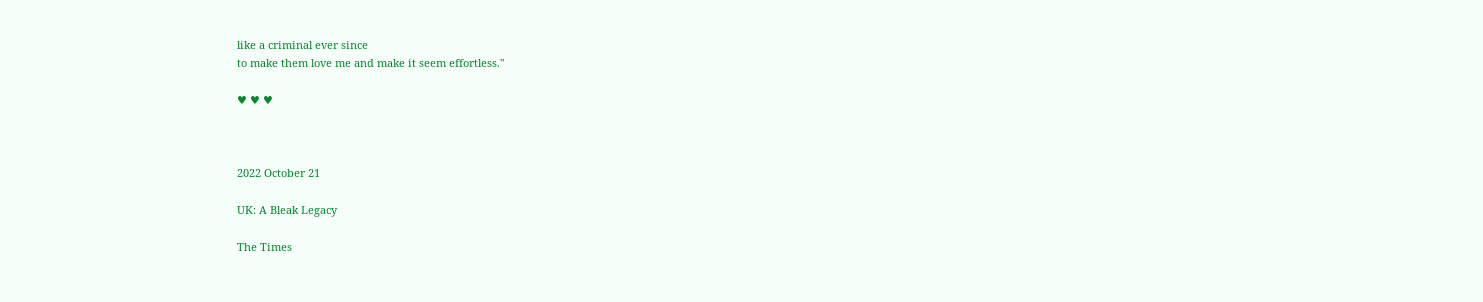like a criminal ever since
to make them love me and make it seem effortless."

♥ ♥ ♥



2022 October 21

UK: A Bleak Legacy

The Times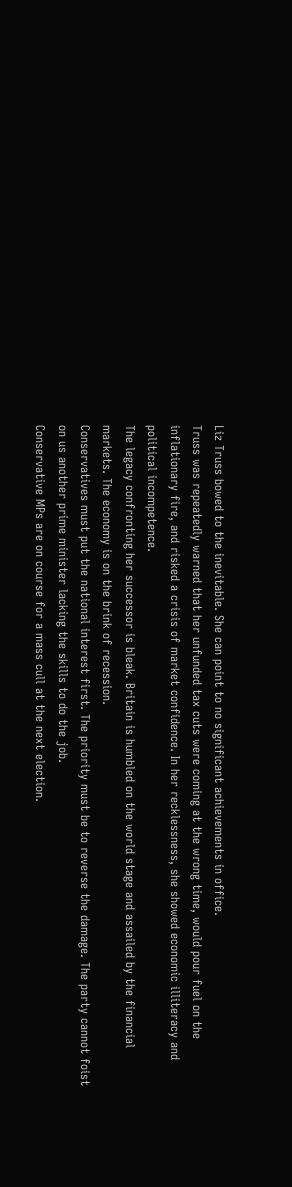Liz Truss bowed to the inevitable. She can point to no significant achievements in office.
Truss was repeatedly warned that her unfunded tax cuts were coming at the wrong time, would pour fuel on the inflationary fire, and risked a crisis of market confidence. In her recklessness, she showed economic illiteracy and political incompetence.
The legacy confronting her successor is bleak. Britain is humbled on the world stage and assailed by the financial markets. The economy is on the brink of recession.
Conservatives must put the national interest first. The priority must be to reverse the damage. The party cannot foist on us another prime minister lacking the skills to do the job.
Conservative MPs are on course for a mass cull at the next election.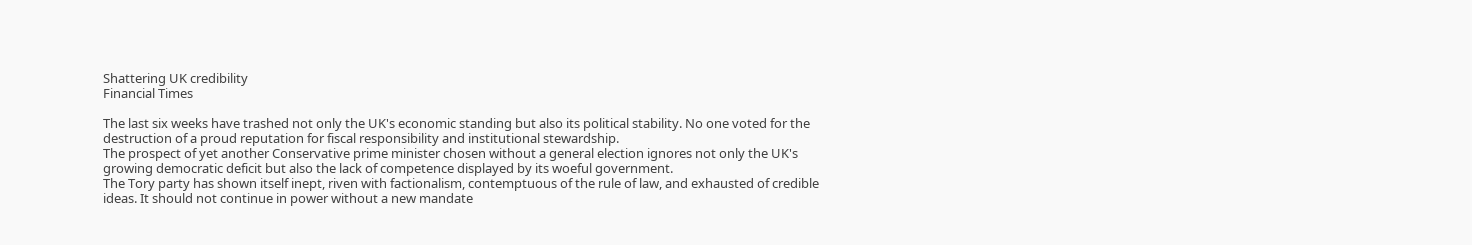Shattering UK credibility
Financial Times

The last six weeks have trashed not only the UK's economic standing but also its political stability. No one voted for the destruction of a proud reputation for fiscal responsibility and institutional stewardship.
The prospect of yet another Conservative prime minister chosen without a general election ignores not only the UK's growing democratic deficit but also the lack of competence displayed by its woeful government.
The Tory party has shown itself inept, riven with factionalism, contemptuous of the rule of law, and exhausted of credible ideas. It should not continue in power without a new mandate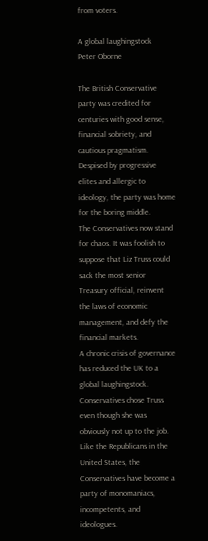from voters.

A global laughingstock
Peter Oborne

The British Conservative party was credited for centuries with good sense, financial sobriety, and cautious pragmatism. Despised by progressive elites and allergic to ideology, the party was home for the boring middle.
The Conservatives now stand for chaos. It was foolish to suppose that Liz Truss could sack the most senior Treasury official, reinvent the laws of economic management, and defy the financial markets.
A chronic crisis of governance has reduced the UK to a global laughingstock. Conservatives chose Truss even though she was obviously not up to the job.
Like the Republicans in the United States, the Conservatives have become a party of monomaniacs, incompetents, and ideologues.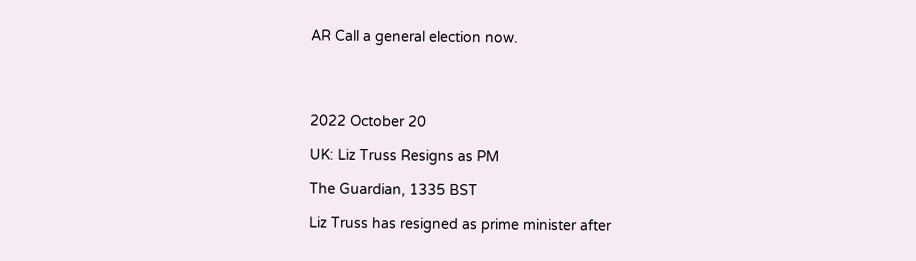AR Call a general election now.




2022 October 20

UK: Liz Truss Resigns as PM

The Guardian, 1335 BST

Liz Truss has resigned as prime minister after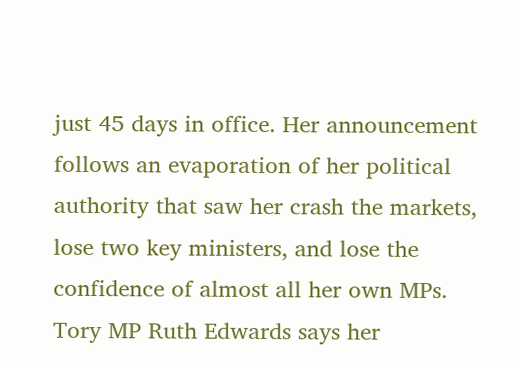just 45 days in office. Her announcement follows an evaporation of her political authority that saw her crash the markets, lose two key ministers, and lose the confidence of almost all her own MPs.
Tory MP Ruth Edwards says her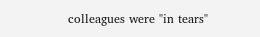colleagues were "in tears"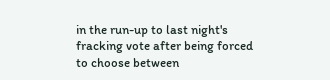in the run-up to last night's fracking vote after being forced to choose between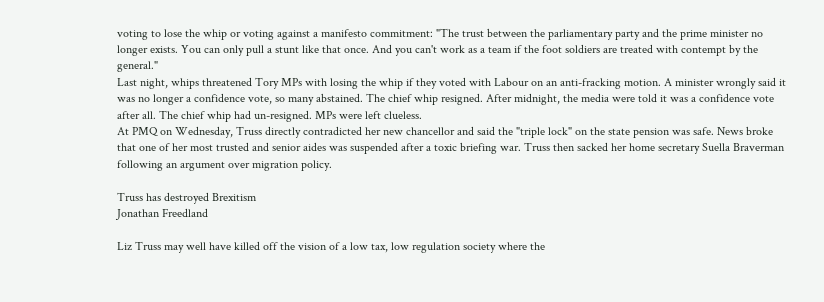voting to lose the whip or voting against a manifesto commitment: "The trust between the parliamentary party and the prime minister no longer exists. You can only pull a stunt like that once. And you can't work as a team if the foot soldiers are treated with contempt by the general."
Last night, whips threatened Tory MPs with losing the whip if they voted with Labour on an anti-fracking motion. A minister wrongly said it was no longer a confidence vote, so many abstained. The chief whip resigned. After midnight, the media were told it was a confidence vote after all. The chief whip had un-resigned. MPs were left clueless.
At PMQ on Wednesday, Truss directly contradicted her new chancellor and said the "triple lock" on the state pension was safe. News broke that one of her most trusted and senior aides was suspended after a toxic briefing war. Truss then sacked her home secretary Suella Braverman following an argument over migration policy.

Truss has destroyed Brexitism
Jonathan Freedland

Liz Truss may well have killed off the vision of a low tax, low regulation society where the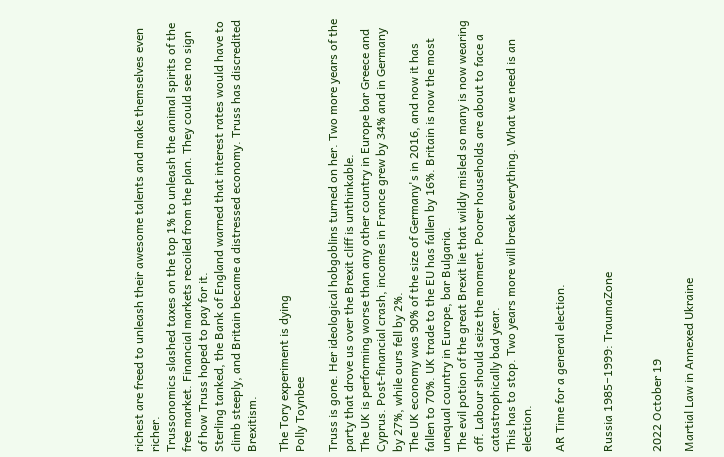richest are freed to unleash their awesome talents and make themselves even richer.
Trussonomics slashed taxes on the top 1% to unleash the animal spirits of the free market. Financial markets recoiled from the plan. They could see no sign of how Truss hoped to pay for it.
Sterling tanked, the Bank of England warned that interest rates would have to climb steeply, and Britain became a distressed economy. Truss has discredited Brexitism.

The Tory experiment is dying
Polly Toynbee

Truss is gone. Her ideological hobgoblins turned on her. Two more years of the party that drove us over the Brexit cliff is unthinkable.
The UK is performing worse than any other country in Europe bar Greece and Cyprus. Post-financial crash, incomes in France grew by 34% and in Germany by 27%, while ours fell by 2%.
The UK economy was 90% of the size of Germany's in 2016, and now it has fallen to 70%. UK trade to the EU has fallen by 16%. Britain is now the most unequal country in Europe, bar Bulgaria.
The evil potion of the great Brexit lie that wildly misled so many is now wearing off. Labour should seize the moment. Poorer households are about to face a catastrophically bad year.
This has to stop. Two years more will break everything. What we need is an election.

AR Time for a general election.


Russia 1985−1999: TraumaZone


2022 October 19

Martial Law in Annexed Ukraine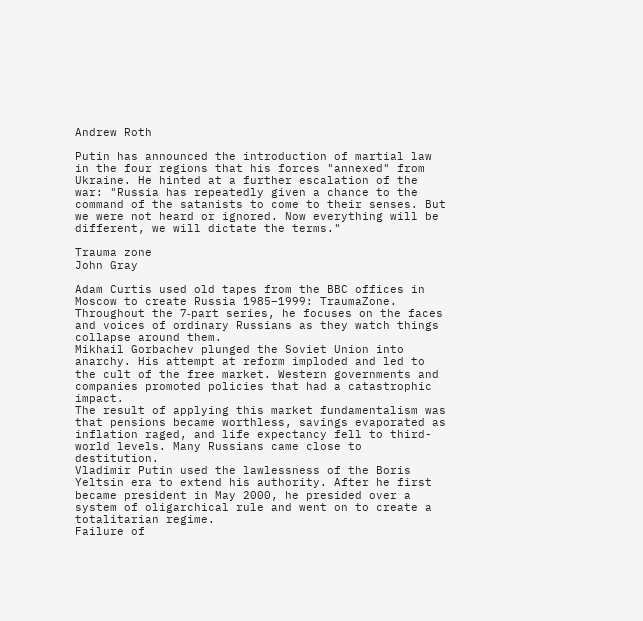Andrew Roth

Putin has announced the introduction of martial law in the four regions that his forces "annexed" from Ukraine. He hinted at a further escalation of the war: "Russia has repeatedly given a chance to the command of the satanists to come to their senses. But we were not heard or ignored. Now everything will be different, we will dictate the terms."

Trauma zone
John Gray

Adam Curtis used old tapes from the BBC offices in Moscow to create Russia 1985−1999: TraumaZone. Throughout the 7‑part series, he focuses on the faces and voices of ordinary Russians as they watch things collapse around them.
Mikhail Gorbachev plunged the Soviet Union into anarchy. His attempt at reform imploded and led to the cult of the free market. Western governments and companies promoted policies that had a catastrophic impact.
The result of applying this market fundamentalism was that pensions became worthless, savings evaporated as inflation raged, and life expectancy fell to third-world levels. Many Russians came close to destitution.
Vladimir Putin used the lawlessness of the Boris Yeltsin era to extend his authority. After he first became president in May 2000, he presided over a system of oligarchical rule and went on to create a totalitarian regime.
Failure of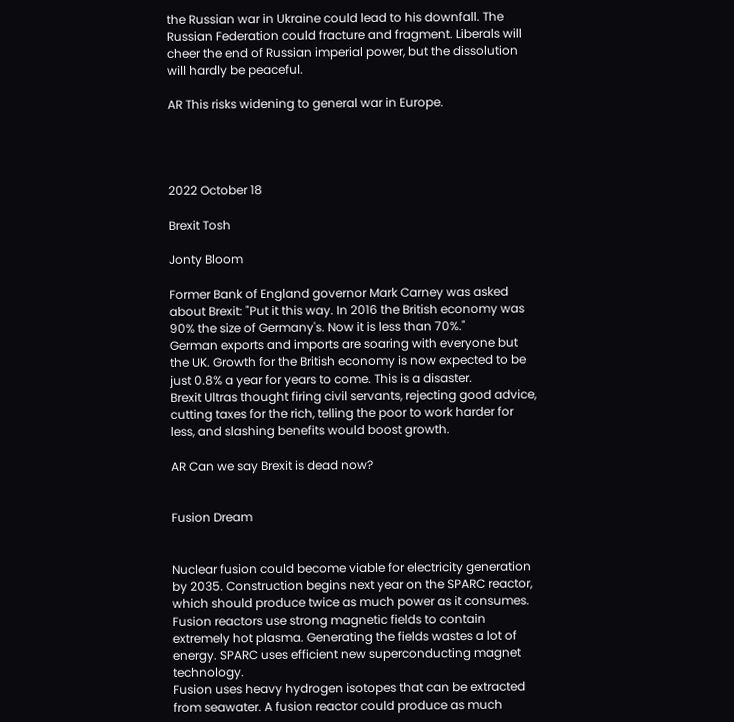the Russian war in Ukraine could lead to his downfall. The Russian Federation could fracture and fragment. Liberals will cheer the end of Russian imperial power, but the dissolution will hardly be peaceful.

AR This risks widening to general war in Europe.




2022 October 18

Brexit Tosh

Jonty Bloom

Former Bank of England governor Mark Carney was asked about Brexit: "Put it this way. In 2016 the British economy was 90% the size of Germany's. Now it is less than 70%."
German exports and imports are soaring with everyone but the UK. Growth for the British economy is now expected to be just 0.8% a year for years to come. This is a disaster.
Brexit Ultras thought firing civil servants, rejecting good advice, cutting taxes for the rich, telling the poor to work harder for less, and slashing benefits would boost growth.

AR Can we say Brexit is dead now?


Fusion Dream


Nuclear fusion could become viable for electricity generation by 2035. Construction begins next year on the SPARC reactor, which should produce twice as much power as it consumes.
Fusion reactors use strong magnetic fields to contain extremely hot plasma. Generating the fields wastes a lot of energy. SPARC uses efficient new superconducting magnet technology.
Fusion uses heavy hydrogen isotopes that can be extracted from seawater. A fusion reactor could produce as much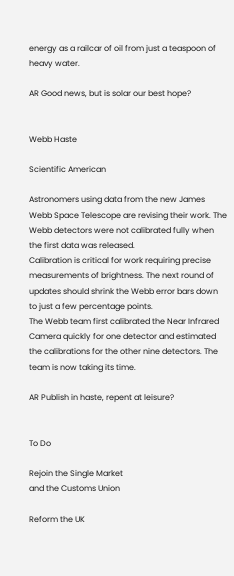energy as a railcar of oil from just a teaspoon of heavy water.

AR Good news, but is solar our best hope?


Webb Haste

Scientific American

Astronomers using data from the new James Webb Space Telescope are revising their work. The Webb detectors were not calibrated fully when the first data was released.
Calibration is critical for work requiring precise measurements of brightness. The next round of updates should shrink the Webb error bars down to just a few percentage points.
The Webb team first calibrated the Near Infrared Camera quickly for one detector and estimated the calibrations for the other nine detectors. The team is now taking its time.

AR Publish in haste, repent at leisure?


To Do

Rejoin the Single Market
and the Customs Union

Reform the UK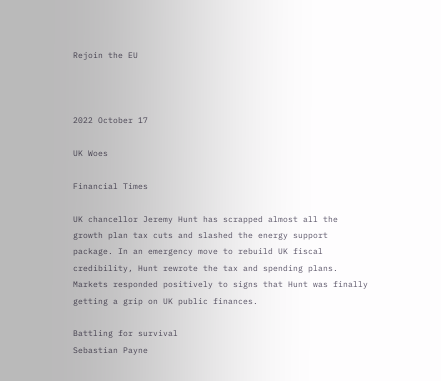Rejoin the EU



2022 October 17

UK Woes

Financial Times

UK chancellor Jeremy Hunt has scrapped almost all the growth plan tax cuts and slashed the energy support package. In an emergency move to rebuild UK fiscal credibility, Hunt rewrote the tax and spending plans. Markets responded positively to signs that Hunt was finally getting a grip on UK public finances.

Battling for survival
Sebastian Payne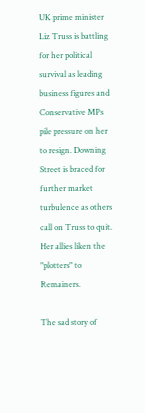UK prime minister Liz Truss is battling for her political survival as leading business figures and Conservative MPs pile pressure on her to resign. Downing Street is braced for further market turbulence as others call on Truss to quit. Her allies liken the "plotters" to Remainers.

The sad story of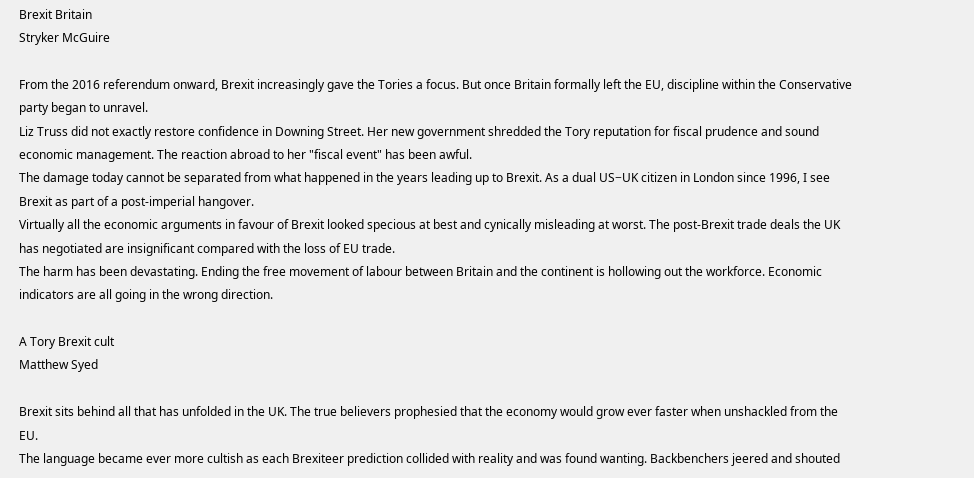Brexit Britain
Stryker McGuire

From the 2016 referendum onward, Brexit increasingly gave the Tories a focus. But once Britain formally left the EU, discipline within the Conservative party began to unravel.
Liz Truss did not exactly restore confidence in Downing Street. Her new government shredded the Tory reputation for fiscal prudence and sound economic management. The reaction abroad to her "fiscal event" has been awful.
The damage today cannot be separated from what happened in the years leading up to Brexit. As a dual US−UK citizen in London since 1996, I see Brexit as part of a post-imperial hangover.
Virtually all the economic arguments in favour of Brexit looked specious at best and cynically misleading at worst. The post-Brexit trade deals the UK has negotiated are insignificant compared with the loss of EU trade.
The harm has been devastating. Ending the free movement of labour between Britain and the continent is hollowing out the workforce. Economic indicators are all going in the wrong direction.

A Tory Brexit cult
Matthew Syed

Brexit sits behind all that has unfolded in the UK. The true believers prophesied that the economy would grow ever faster when unshackled from the EU.
The language became ever more cultish as each Brexiteer prediction collided with reality and was found wanting. Backbenchers jeered and shouted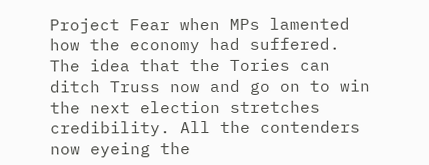Project Fear when MPs lamented how the economy had suffered.
The idea that the Tories can ditch Truss now and go on to win the next election stretches credibility. All the contenders now eyeing the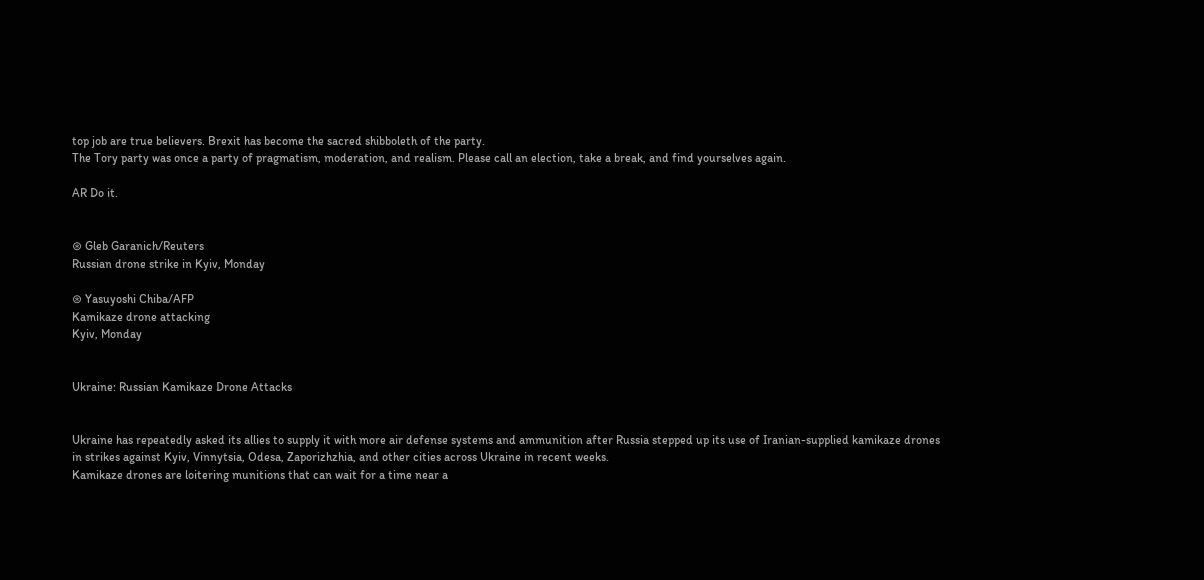top job are true believers. Brexit has become the sacred shibboleth of the party.
The Tory party was once a party of pragmatism, moderation, and realism. Please call an election, take a break, and find yourselves again.

AR Do it.


⊛ Gleb Garanich/Reuters
Russian drone strike in Kyiv, Monday

⊛ Yasuyoshi Chiba/AFP
Kamikaze drone attacking
Kyiv, Monday


Ukraine: Russian Kamikaze Drone Attacks


Ukraine has repeatedly asked its allies to supply it with more air defense systems and ammunition after Russia stepped up its use of Iranian-supplied kamikaze drones in strikes against Kyiv, Vinnytsia, Odesa, Zaporizhzhia, and other cities across Ukraine in recent weeks.
Kamikaze drones are loitering munitions that can wait for a time near a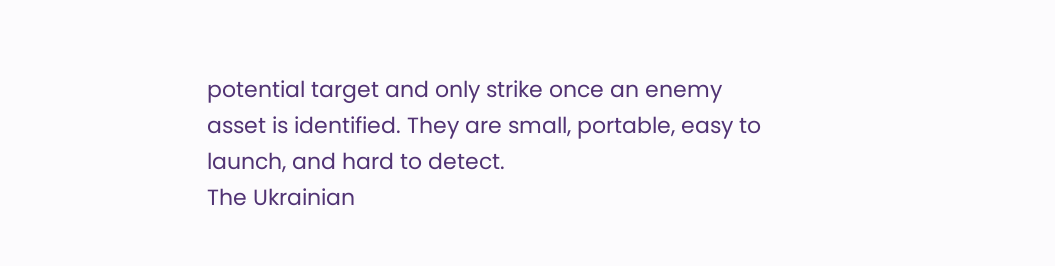potential target and only strike once an enemy asset is identified. They are small, portable, easy to launch, and hard to detect.
The Ukrainian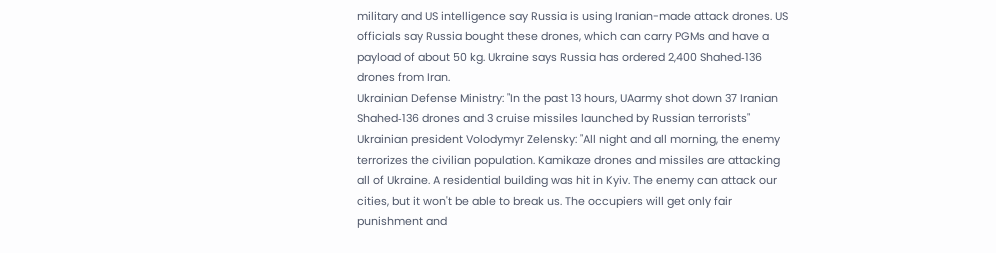military and US intelligence say Russia is using Iranian-made attack drones. US officials say Russia bought these drones, which can carry PGMs and have a payload of about 50 kg. Ukraine says Russia has ordered 2,400 Shahed‑136 drones from Iran.
Ukrainian Defense Ministry: "In the past 13 hours, UAarmy shot down 37 Iranian Shahed‑136 drones and 3 cruise missiles launched by Russian terrorists"
Ukrainian president Volodymyr Zelensky: "All night and all morning, the enemy terrorizes the civilian population. Kamikaze drones and missiles are attacking all of Ukraine. A residential building was hit in Kyiv. The enemy can attack our cities, but it won't be able to break us. The occupiers will get only fair punishment and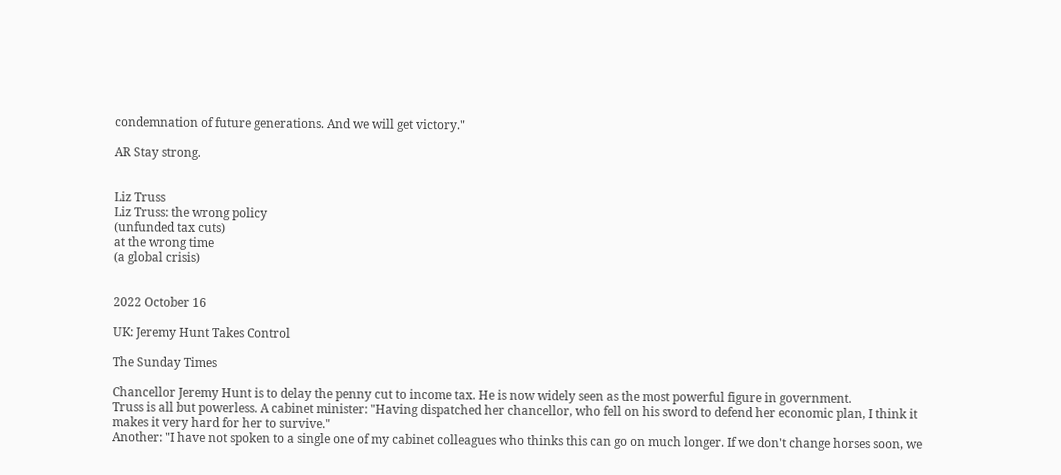condemnation of future generations. And we will get victory."

AR Stay strong.


Liz Truss
Liz Truss: the wrong policy
(unfunded tax cuts)
at the wrong time
(a global crisis)


2022 October 16

UK: Jeremy Hunt Takes Control

The Sunday Times

Chancellor Jeremy Hunt is to delay the penny cut to income tax. He is now widely seen as the most powerful figure in government.
Truss is all but powerless. A cabinet minister: "Having dispatched her chancellor, who fell on his sword to defend her economic plan, I think it makes it very hard for her to survive."
Another: "I have not spoken to a single one of my cabinet colleagues who thinks this can go on much longer. If we don't change horses soon, we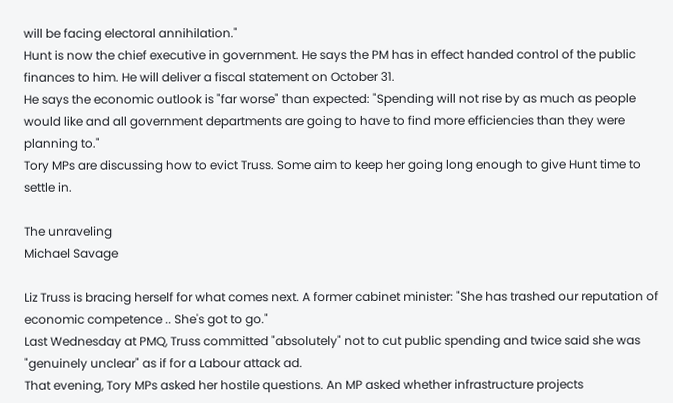will be facing electoral annihilation."
Hunt is now the chief executive in government. He says the PM has in effect handed control of the public finances to him. He will deliver a fiscal statement on October 31.
He says the economic outlook is "far worse" than expected: "Spending will not rise by as much as people would like and all government departments are going to have to find more efficiencies than they were planning to."
Tory MPs are discussing how to evict Truss. Some aim to keep her going long enough to give Hunt time to settle in.

The unraveling
Michael Savage

Liz Truss is bracing herself for what comes next. A former cabinet minister: "She has trashed our reputation of economic competence .. She's got to go."
Last Wednesday at PMQ, Truss committed "absolutely" not to cut public spending and twice said she was "genuinely unclear" as if for a Labour attack ad.
That evening, Tory MPs asked her hostile questions. An MP asked whether infrastructure projects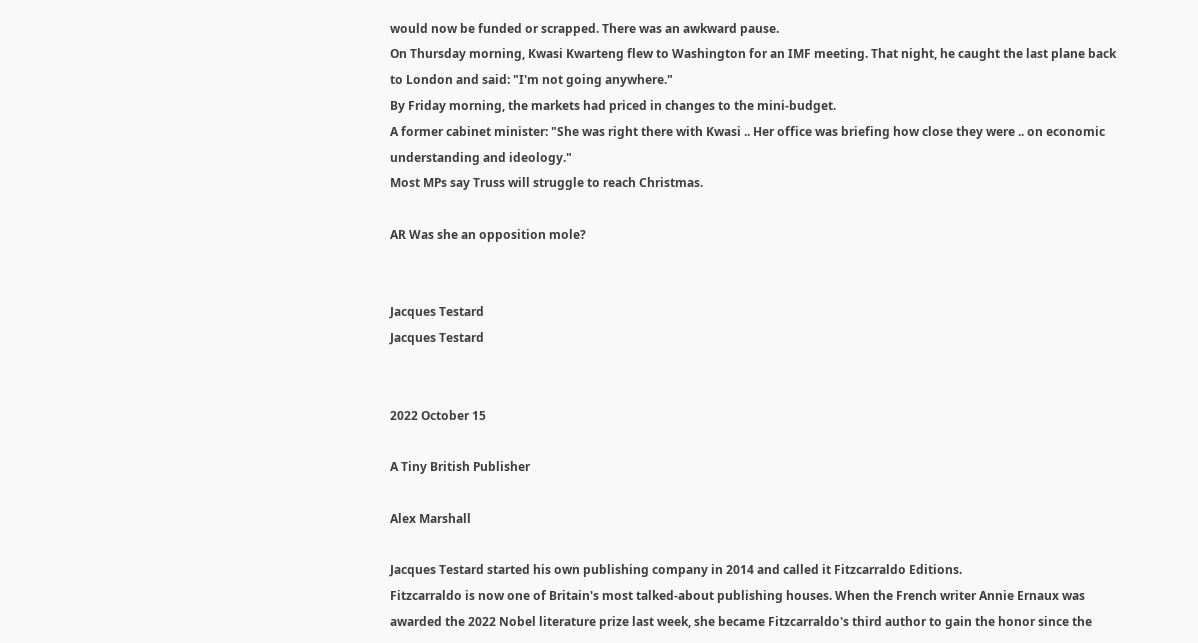would now be funded or scrapped. There was an awkward pause.
On Thursday morning, Kwasi Kwarteng flew to Washington for an IMF meeting. That night, he caught the last plane back to London and said: "I'm not going anywhere."
By Friday morning, the markets had priced in changes to the mini-budget.
A former cabinet minister: "She was right there with Kwasi .. Her office was briefing how close they were .. on economic understanding and ideology."
Most MPs say Truss will struggle to reach Christmas.

AR Was she an opposition mole?


Jacques Testard
Jacques Testard


2022 October 15

A Tiny British Publisher

Alex Marshall

Jacques Testard started his own publishing company in 2014 and called it Fitzcarraldo Editions.
Fitzcarraldo is now one of Britain's most talked-about publishing houses. When the French writer Annie Ernaux was awarded the 2022 Nobel literature prize last week, she became Fitzcarraldo's third author to gain the honor since the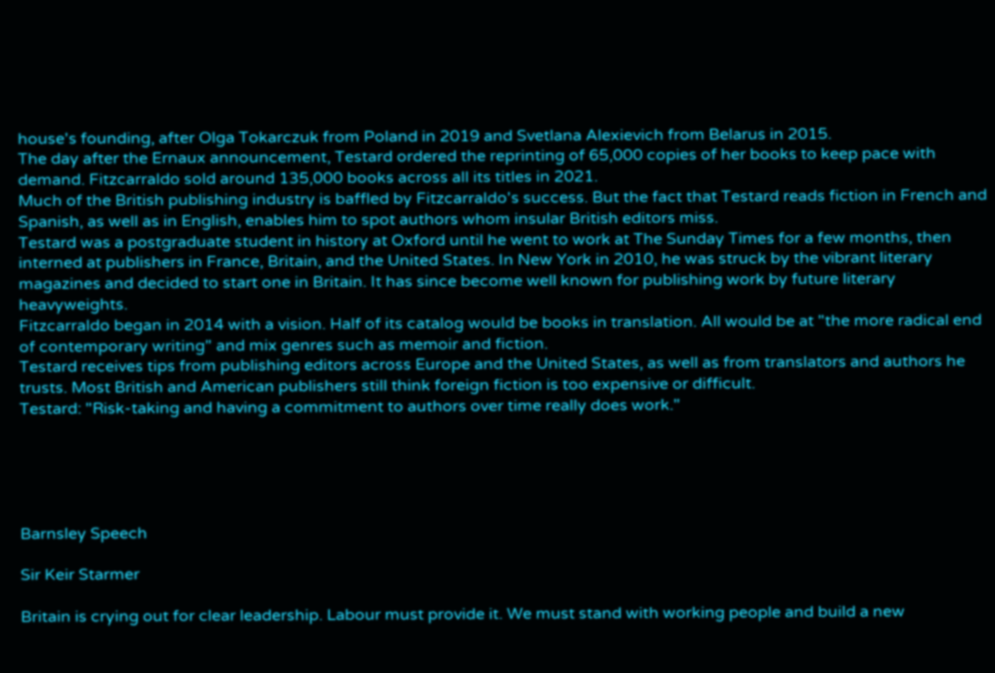house's founding, after Olga Tokarczuk from Poland in 2019 and Svetlana Alexievich from Belarus in 2015.
The day after the Ernaux announcement, Testard ordered the reprinting of 65,000 copies of her books to keep pace with demand. Fitzcarraldo sold around 135,000 books across all its titles in 2021.
Much of the British publishing industry is baffled by Fitzcarraldo's success. But the fact that Testard reads fiction in French and Spanish, as well as in English, enables him to spot authors whom insular British editors miss.
Testard was a postgraduate student in history at Oxford until he went to work at The Sunday Times for a few months, then interned at publishers in France, Britain, and the United States. In New York in 2010, he was struck by the vibrant literary magazines and decided to start one in Britain. It has since become well known for publishing work by future literary heavyweights.
Fitzcarraldo began in 2014 with a vision. Half of its catalog would be books in translation. All would be at "the more radical end of contemporary writing" and mix genres such as memoir and fiction.
Testard receives tips from publishing editors across Europe and the United States, as well as from translators and authors he trusts. Most British and American publishers still think foreign fiction is too expensive or difficult.
Testard: "Risk-taking and having a commitment to authors over time really does work."





Barnsley Speech

Sir Keir Starmer

Britain is crying out for clear leadership. Labour must provide it. We must stand with working people and build a new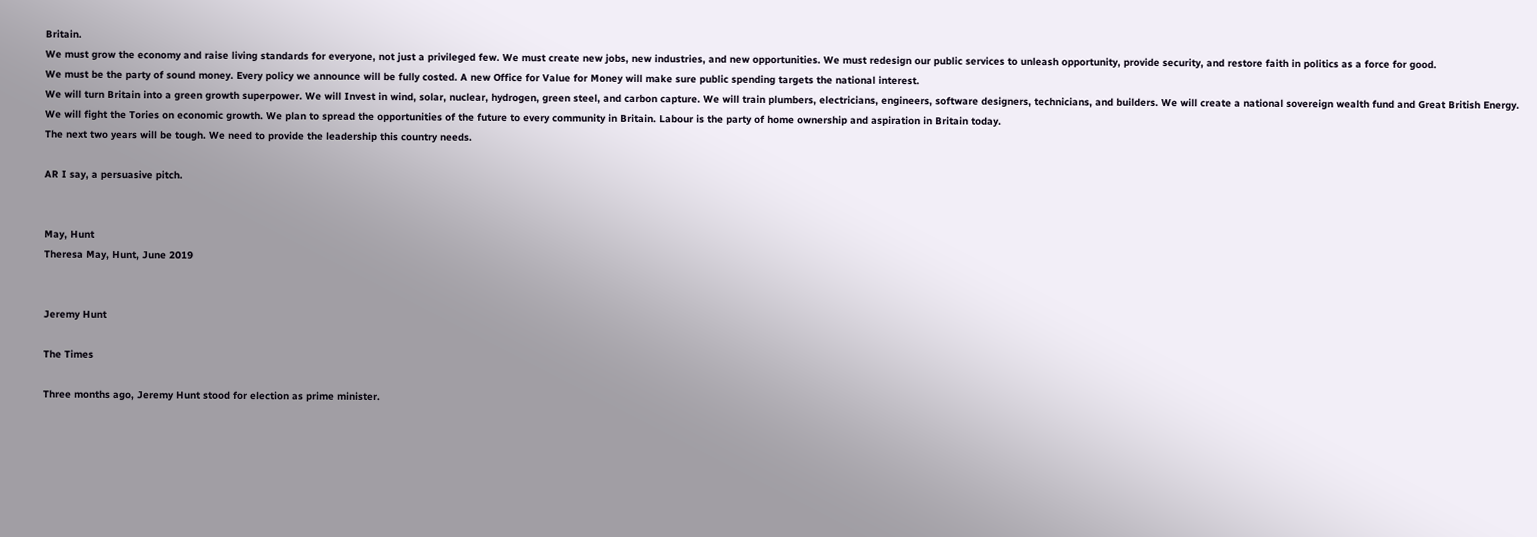Britain.
We must grow the economy and raise living standards for everyone, not just a privileged few. We must create new jobs, new industries, and new opportunities. We must redesign our public services to unleash opportunity, provide security, and restore faith in politics as a force for good.
We must be the party of sound money. Every policy we announce will be fully costed. A new Office for Value for Money will make sure public spending targets the national interest.
We will turn Britain into a green growth superpower. We will Invest in wind, solar, nuclear, hydrogen, green steel, and carbon capture. We will train plumbers, electricians, engineers, software designers, technicians, and builders. We will create a national sovereign wealth fund and Great British Energy.
We will fight the Tories on economic growth. We plan to spread the opportunities of the future to every community in Britain. Labour is the party of home ownership and aspiration in Britain today.
The next two years will be tough. We need to provide the leadership this country needs.

AR I say, a persuasive pitch.


May, Hunt
Theresa May, Hunt, June 2019


Jeremy Hunt

The Times

Three months ago, Jeremy Hunt stood for election as prime minister.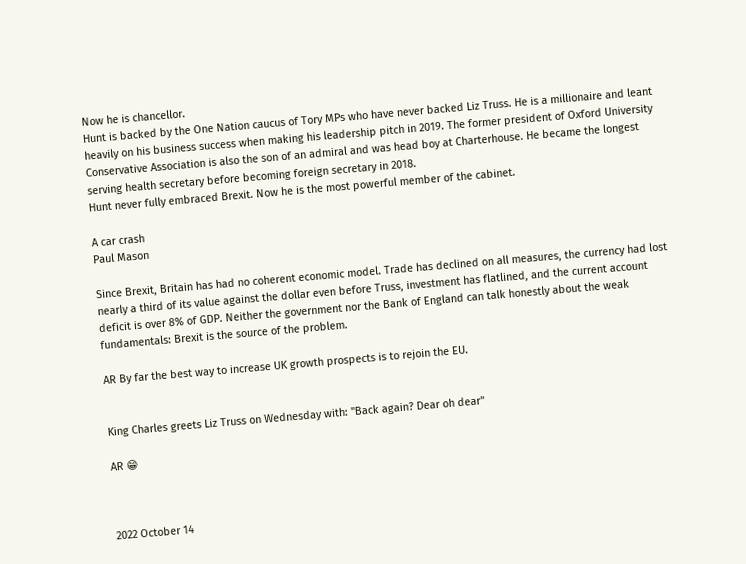Now he is chancellor.
Hunt is backed by the One Nation caucus of Tory MPs who have never backed Liz Truss. He is a millionaire and leant heavily on his business success when making his leadership pitch in 2019. The former president of Oxford University Conservative Association is also the son of an admiral and was head boy at Charterhouse. He became the longest serving health secretary before becoming foreign secretary in 2018.
Hunt never fully embraced Brexit. Now he is the most powerful member of the cabinet.

A car crash
Paul Mason

Since Brexit, Britain has had no coherent economic model. Trade has declined on all measures, the currency had lost nearly a third of its value against the dollar even before Truss, investment has flatlined, and the current account deficit is over 8% of GDP. Neither the government nor the Bank of England can talk honestly about the weak fundamentals: Brexit is the source of the problem.

AR By far the best way to increase UK growth prospects is to rejoin the EU.


King Charles greets Liz Truss on Wednesday with: "Back again? Dear oh dear"

AR 😁



2022 October 14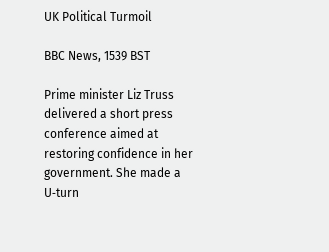UK Political Turmoil

BBC News, 1539 BST

Prime minister Liz Truss delivered a short press conference aimed at restoring confidence in her government. She made a U‑turn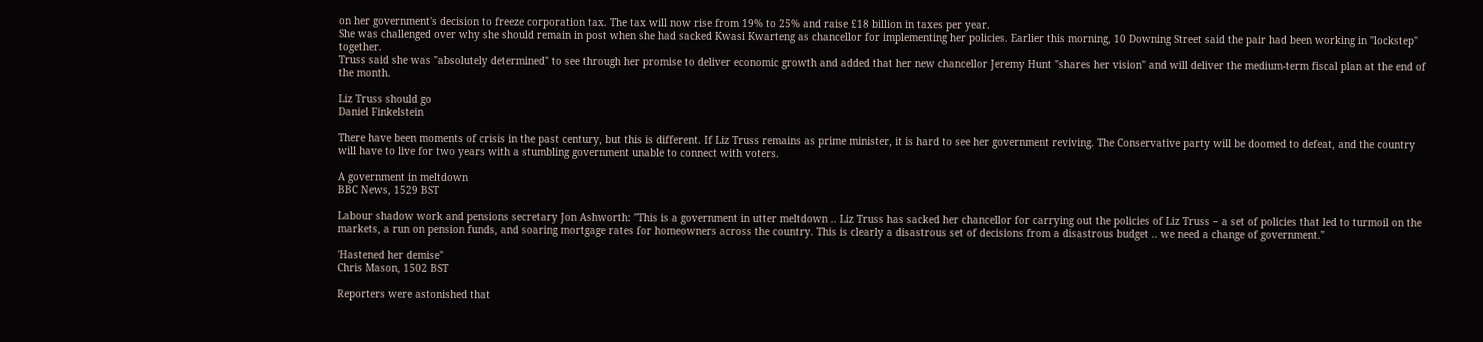on her government's decision to freeze corporation tax. The tax will now rise from 19% to 25% and raise £18 billion in taxes per year.
She was challenged over why she should remain in post when she had sacked Kwasi Kwarteng as chancellor for implementing her policies. Earlier this morning, 10 Downing Street said the pair had been working in "lockstep" together.
Truss said she was "absolutely determined" to see through her promise to deliver economic growth and added that her new chancellor Jeremy Hunt "shares her vision" and will deliver the medium-term fiscal plan at the end of the month.

Liz Truss should go
Daniel Finkelstein

There have been moments of crisis in the past century, but this is different. If Liz Truss remains as prime minister, it is hard to see her government reviving. The Conservative party will be doomed to defeat, and the country will have to live for two years with a stumbling government unable to connect with voters.

A government in meltdown
BBC News, 1529 BST

Labour shadow work and pensions secretary Jon Ashworth: "This is a government in utter meltdown .. Liz Truss has sacked her chancellor for carrying out the policies of Liz Truss − a set of policies that led to turmoil on the markets, a run on pension funds, and soaring mortgage rates for homeowners across the country. This is clearly a disastrous set of decisions from a disastrous budget .. we need a change of government."

'Hastened her demise"
Chris Mason, 1502 BST

Reporters were astonished that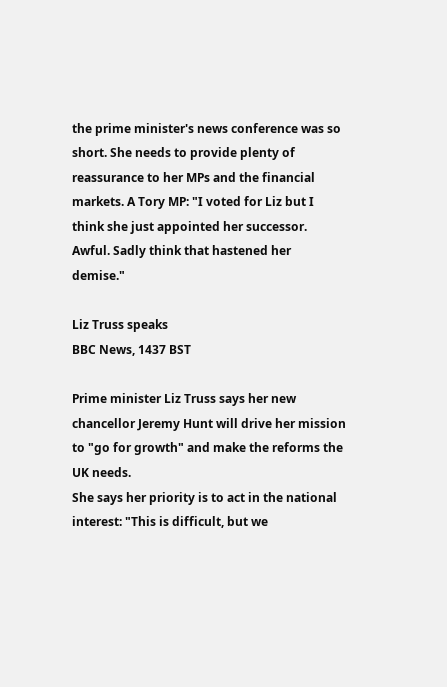the prime minister's news conference was so short. She needs to provide plenty of reassurance to her MPs and the financial markets. A Tory MP: "I voted for Liz but I think she just appointed her successor. Awful. Sadly think that hastened her demise."

Liz Truss speaks
BBC News, 1437 BST

Prime minister Liz Truss says her new chancellor Jeremy Hunt will drive her mission to "go for growth" and make the reforms the UK needs.
She says her priority is to act in the national interest: "This is difficult, but we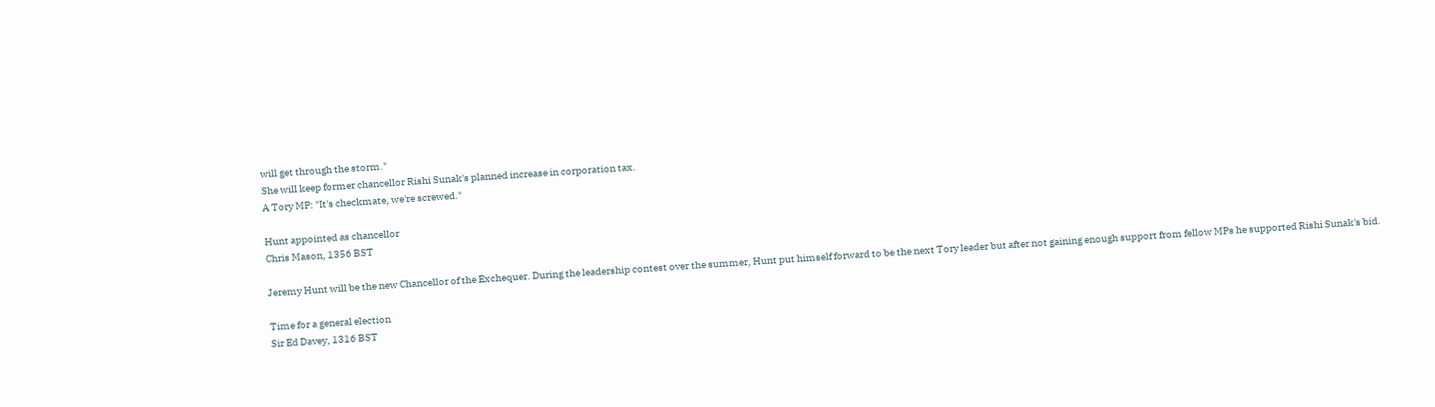will get through the storm."
She will keep former chancellor Rishi Sunak's planned increase in corporation tax.
A Tory MP: "It's checkmate, we're screwed."

Hunt appointed as chancellor
Chris Mason, 1356 BST

Jeremy Hunt will be the new Chancellor of the Exchequer. During the leadership contest over the summer, Hunt put himself forward to be the next Tory leader but after not gaining enough support from fellow MPs he supported Rishi Sunak's bid.

Time for a general election
Sir Ed Davey, 1316 BST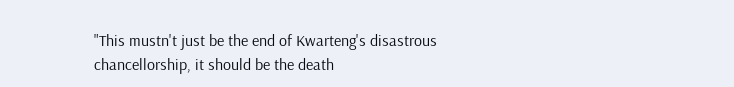"This mustn't just be the end of Kwarteng's disastrous chancellorship, it should be the death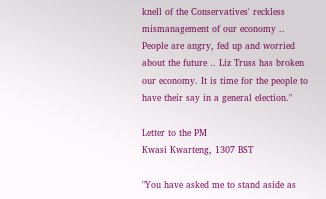knell of the Conservatives' reckless mismanagement of our economy .. People are angry, fed up and worried about the future .. Liz Truss has broken our economy. It is time for the people to have their say in a general election."

Letter to the PM
Kwasi Kwarteng, 1307 BST

"You have asked me to stand aside as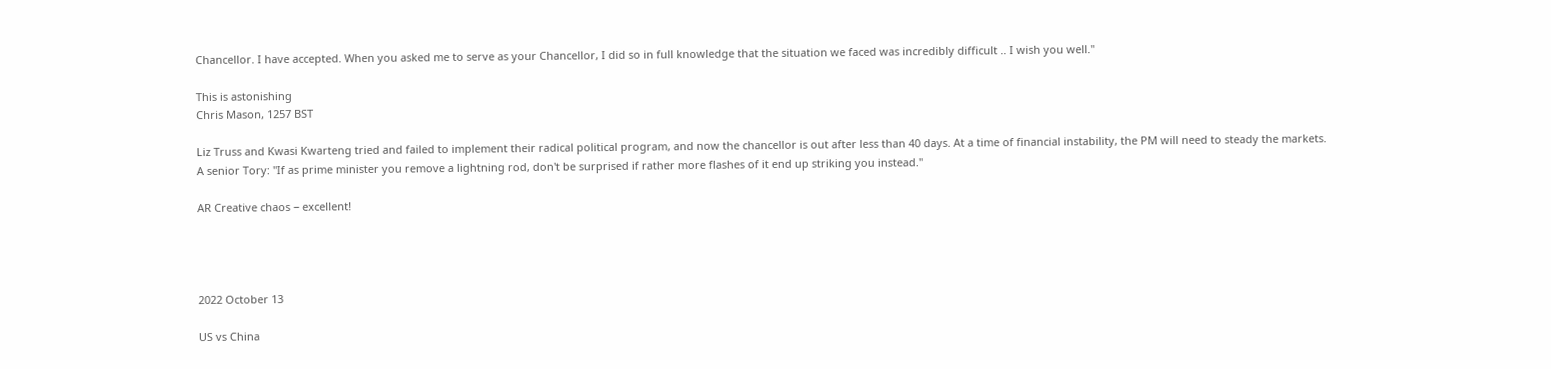Chancellor. I have accepted. When you asked me to serve as your Chancellor, I did so in full knowledge that the situation we faced was incredibly difficult .. I wish you well."

This is astonishing
Chris Mason, 1257 BST

Liz Truss and Kwasi Kwarteng tried and failed to implement their radical political program, and now the chancellor is out after less than 40 days. At a time of financial instability, the PM will need to steady the markets.
A senior Tory: "If as prime minister you remove a lightning rod, don't be surprised if rather more flashes of it end up striking you instead."

AR Creative chaos − excellent!




2022 October 13

US vs China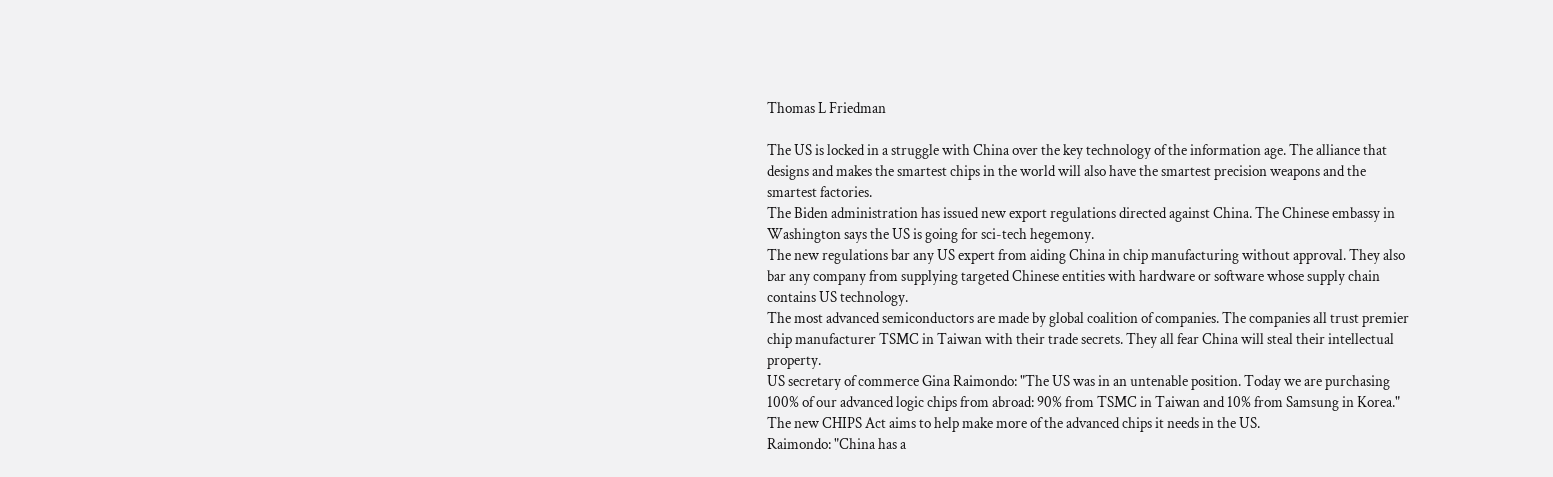Thomas L Friedman

The US is locked in a struggle with China over the key technology of the information age. The alliance that designs and makes the smartest chips in the world will also have the smartest precision weapons and the smartest factories.
The Biden administration has issued new export regulations directed against China. The Chinese embassy in Washington says the US is going for sci-tech hegemony.
The new regulations bar any US expert from aiding China in chip manufacturing without approval. They also bar any company from supplying targeted Chinese entities with hardware or software whose supply chain contains US technology.
The most advanced semiconductors are made by global coalition of companies. The companies all trust premier chip manufacturer TSMC in Taiwan with their trade secrets. They all fear China will steal their intellectual property.
US secretary of commerce Gina Raimondo: "The US was in an untenable position. Today we are purchasing 100% of our advanced logic chips from abroad: 90% from TSMC in Taiwan and 10% from Samsung in Korea."
The new CHIPS Act aims to help make more of the advanced chips it needs in the US.
Raimondo: "China has a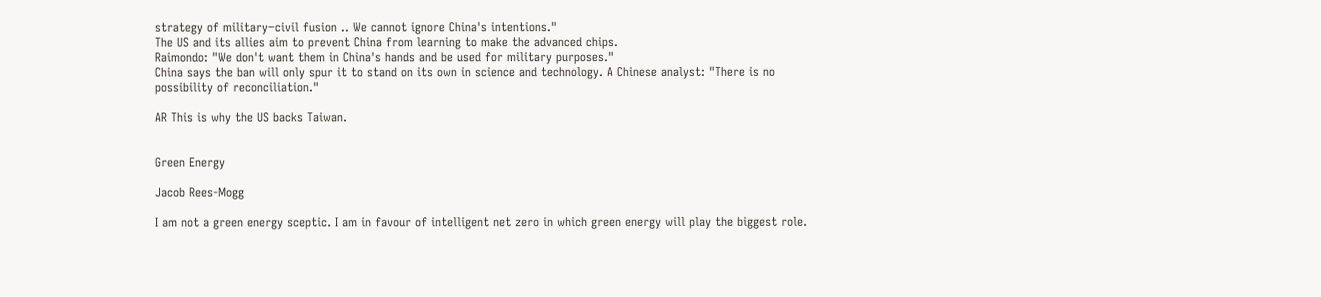strategy of military−civil fusion .. We cannot ignore China's intentions."
The US and its allies aim to prevent China from learning to make the advanced chips.
Raimondo: "We don't want them in China's hands and be used for military purposes."
China says the ban will only spur it to stand on its own in science and technology. A Chinese analyst: "There is no possibility of reconciliation."

AR This is why the US backs Taiwan.


Green Energy

Jacob Rees-Mogg

I am not a green energy sceptic. I am in favour of intelligent net zero in which green energy will play the biggest role.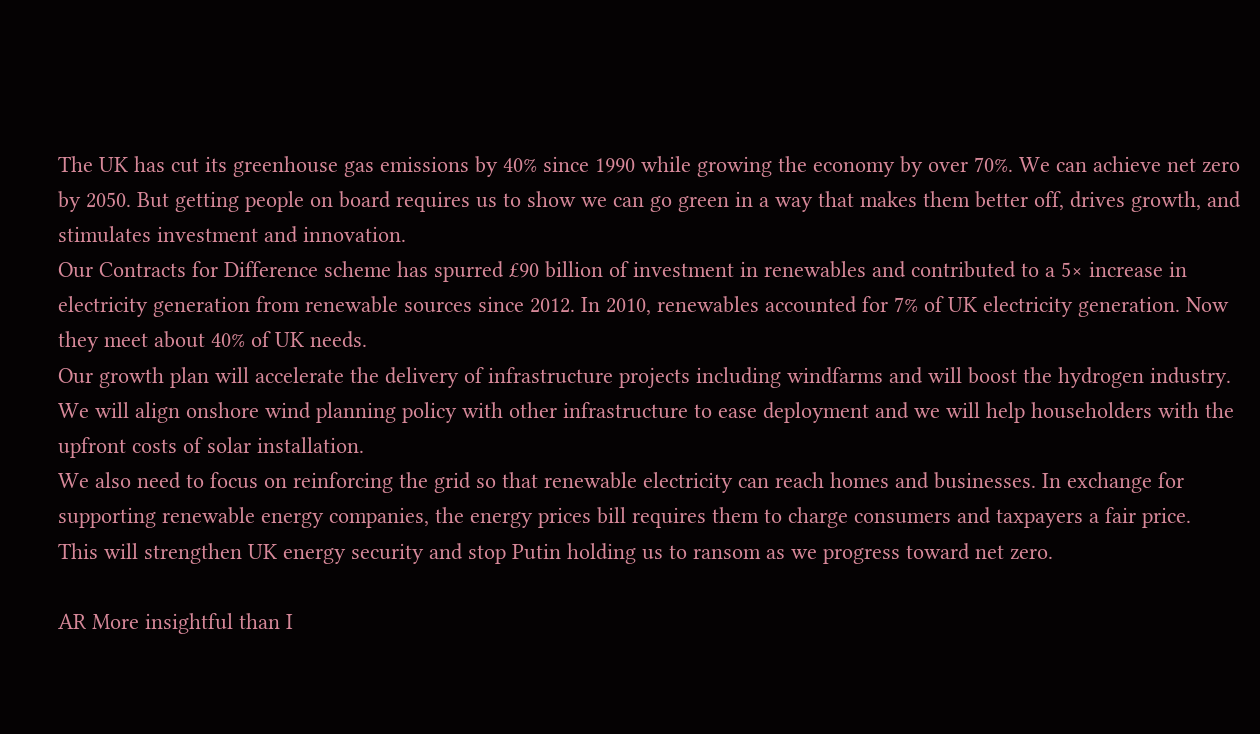The UK has cut its greenhouse gas emissions by 40% since 1990 while growing the economy by over 70%. We can achieve net zero by 2050. But getting people on board requires us to show we can go green in a way that makes them better off, drives growth, and stimulates investment and innovation.
Our Contracts for Difference scheme has spurred £90 billion of investment in renewables and contributed to a 5× increase in electricity generation from renewable sources since 2012. In 2010, renewables accounted for 7% of UK electricity generation. Now they meet about 40% of UK needs.
Our growth plan will accelerate the delivery of infrastructure projects including windfarms and will boost the hydrogen industry. We will align onshore wind planning policy with other infrastructure to ease deployment and we will help householders with the upfront costs of solar installation.
We also need to focus on reinforcing the grid so that renewable electricity can reach homes and businesses. In exchange for supporting renewable energy companies, the energy prices bill requires them to charge consumers and taxpayers a fair price.
This will strengthen UK energy security and stop Putin holding us to ransom as we progress toward net zero.

AR More insightful than I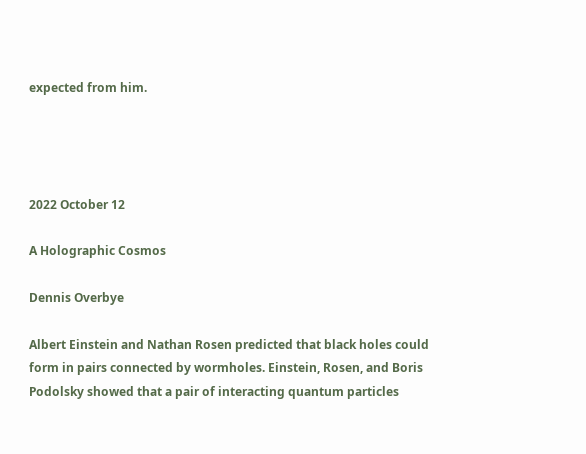expected from him.




2022 October 12

A Holographic Cosmos

Dennis Overbye

Albert Einstein and Nathan Rosen predicted that black holes could form in pairs connected by wormholes. Einstein, Rosen, and Boris Podolsky showed that a pair of interacting quantum particles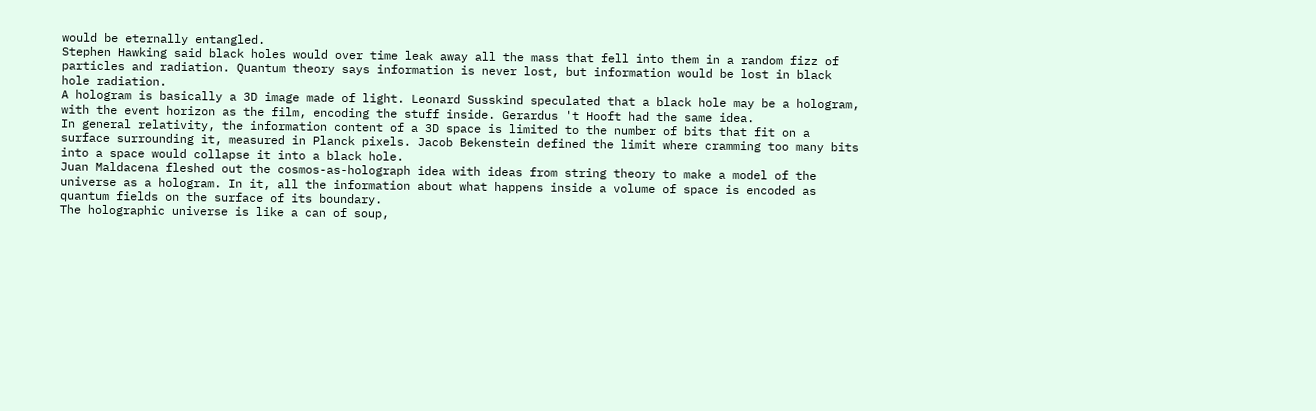would be eternally entangled.
Stephen Hawking said black holes would over time leak away all the mass that fell into them in a random fizz of particles and radiation. Quantum theory says information is never lost, but information would be lost in black hole radiation.
A hologram is basically a 3D image made of light. Leonard Susskind speculated that a black hole may be a hologram, with the event horizon as the film, encoding the stuff inside. Gerardus 't Hooft had the same idea.
In general relativity, the information content of a 3D space is limited to the number of bits that fit on a surface surrounding it, measured in Planck pixels. Jacob Bekenstein defined the limit where cramming too many bits into a space would collapse it into a black hole.
Juan Maldacena fleshed out the cosmos-as-holograph idea with ideas from string theory to make a model of the universe as a hologram. In it, all the information about what happens inside a volume of space is encoded as quantum fields on the surface of its boundary.
The holographic universe is like a can of soup,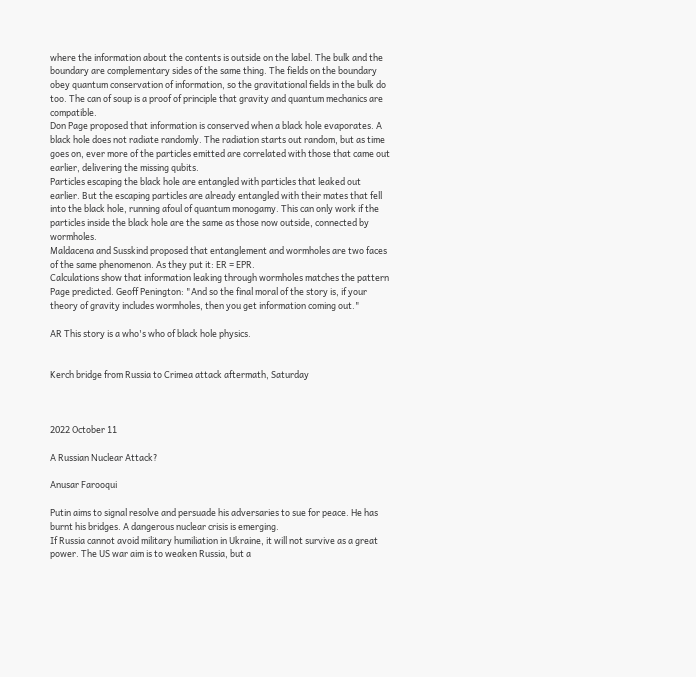where the information about the contents is outside on the label. The bulk and the boundary are complementary sides of the same thing. The fields on the boundary obey quantum conservation of information, so the gravitational fields in the bulk do too. The can of soup is a proof of principle that gravity and quantum mechanics are compatible.
Don Page proposed that information is conserved when a black hole evaporates. A black hole does not radiate randomly. The radiation starts out random, but as time goes on, ever more of the particles emitted are correlated with those that came out earlier, delivering the missing qubits.
Particles escaping the black hole are entangled with particles that leaked out earlier. But the escaping particles are already entangled with their mates that fell into the black hole, running afoul of quantum monogamy. This can only work if the particles inside the black hole are the same as those now outside, connected by wormholes.
Maldacena and Susskind proposed that entanglement and wormholes are two faces of the same phenomenon. As they put it: ER = EPR.
Calculations show that information leaking through wormholes matches the pattern Page predicted. Geoff Penington: "And so the final moral of the story is, if your theory of gravity includes wormholes, then you get information coming out."

AR This story is a who's who of black hole physics.


Kerch bridge from Russia to Crimea attack aftermath, Saturday



2022 October 11

A Russian Nuclear Attack?

Anusar Farooqui

Putin aims to signal resolve and persuade his adversaries to sue for peace. He has burnt his bridges. A dangerous nuclear crisis is emerging.
If Russia cannot avoid military humiliation in Ukraine, it will not survive as a great power. The US war aim is to weaken Russia, but a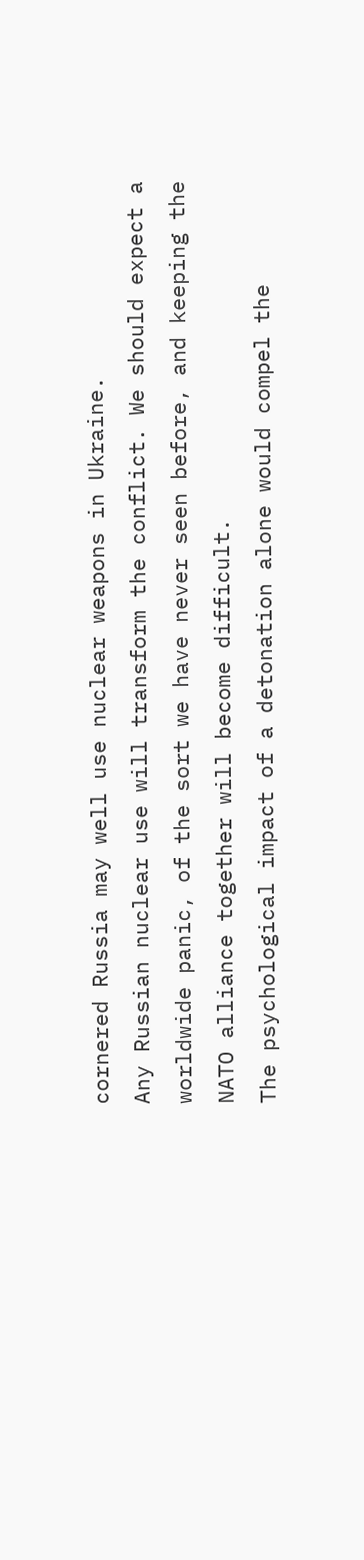cornered Russia may well use nuclear weapons in Ukraine.
Any Russian nuclear use will transform the conflict. We should expect a worldwide panic, of the sort we have never seen before, and keeping the NATO alliance together will become difficult.
The psychological impact of a detonation alone would compel the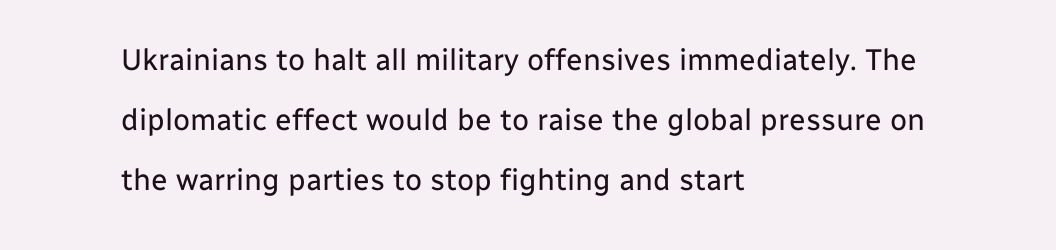Ukrainians to halt all military offensives immediately. The diplomatic effect would be to raise the global pressure on the warring parties to stop fighting and start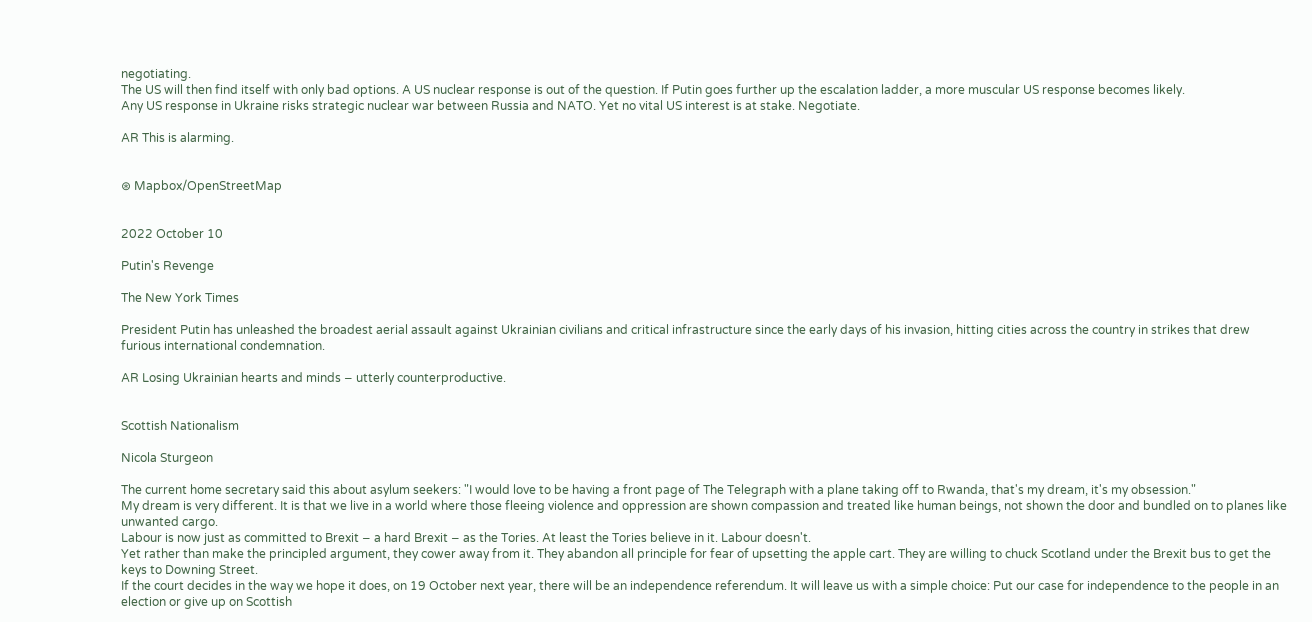negotiating.
The US will then find itself with only bad options. A US nuclear response is out of the question. If Putin goes further up the escalation ladder, a more muscular US response becomes likely.
Any US response in Ukraine risks strategic nuclear war between Russia and NATO. Yet no vital US interest is at stake. Negotiate.

AR This is alarming.


⊛ Mapbox/OpenStreetMap


2022 October 10

Putin's Revenge

The New York Times

President Putin has unleashed the broadest aerial assault against Ukrainian civilians and critical infrastructure since the early days of his invasion, hitting cities across the country in strikes that drew furious international condemnation.

AR Losing Ukrainian hearts and minds − utterly counterproductive.


Scottish Nationalism

Nicola Sturgeon

The current home secretary said this about asylum seekers: "I would love to be having a front page of The Telegraph with a plane taking off to Rwanda, that's my dream, it's my obsession."
My dream is very different. It is that we live in a world where those fleeing violence and oppression are shown compassion and treated like human beings, not shown the door and bundled on to planes like unwanted cargo.
Labour is now just as committed to Brexit − a hard Brexit − as the Tories. At least the Tories believe in it. Labour doesn't.
Yet rather than make the principled argument, they cower away from it. They abandon all principle for fear of upsetting the apple cart. They are willing to chuck Scotland under the Brexit bus to get the keys to Downing Street.
If the court decides in the way we hope it does, on 19 October next year, there will be an independence referendum. It will leave us with a simple choice: Put our case for independence to the people in an election or give up on Scottish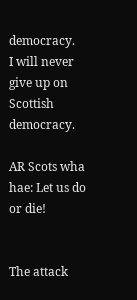democracy.
I will never give up on Scottish democracy.

AR Scots wha hae: Let us do or die!


The attack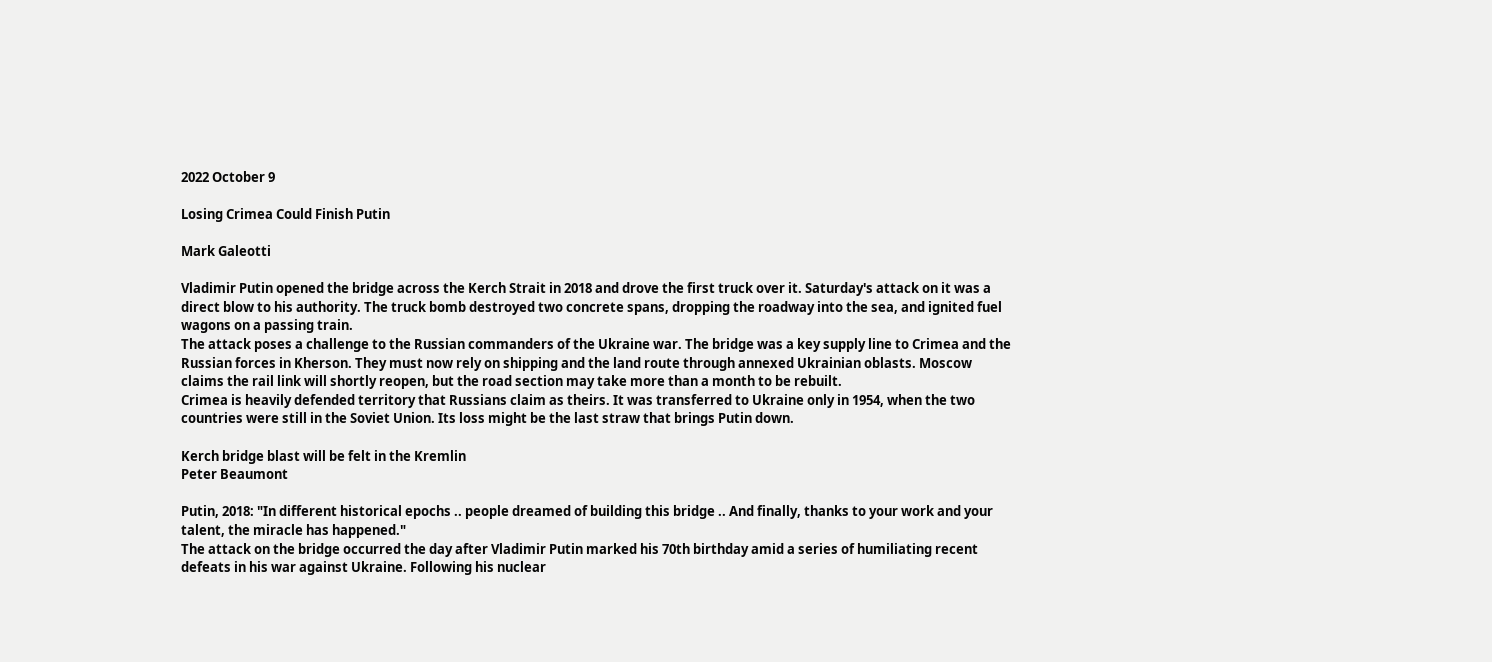2022 October 9

Losing Crimea Could Finish Putin

Mark Galeotti

Vladimir Putin opened the bridge across the Kerch Strait in 2018 and drove the first truck over it. Saturday's attack on it was a direct blow to his authority. The truck bomb destroyed two concrete spans, dropping the roadway into the sea, and ignited fuel wagons on a passing train.
The attack poses a challenge to the Russian commanders of the Ukraine war. The bridge was a key supply line to Crimea and the Russian forces in Kherson. They must now rely on shipping and the land route through annexed Ukrainian oblasts. Moscow claims the rail link will shortly reopen, but the road section may take more than a month to be rebuilt.
Crimea is heavily defended territory that Russians claim as theirs. It was transferred to Ukraine only in 1954, when the two countries were still in the Soviet Union. Its loss might be the last straw that brings Putin down.

Kerch bridge blast will be felt in the Kremlin
Peter Beaumont

Putin, 2018: "In different historical epochs .. people dreamed of building this bridge .. And finally, thanks to your work and your talent, the miracle has happened."
The attack on the bridge occurred the day after Vladimir Putin marked his 70th birthday amid a series of humiliating recent defeats in his war against Ukraine. Following his nuclear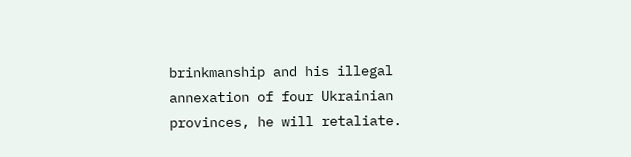brinkmanship and his illegal annexation of four Ukrainian provinces, he will retaliate.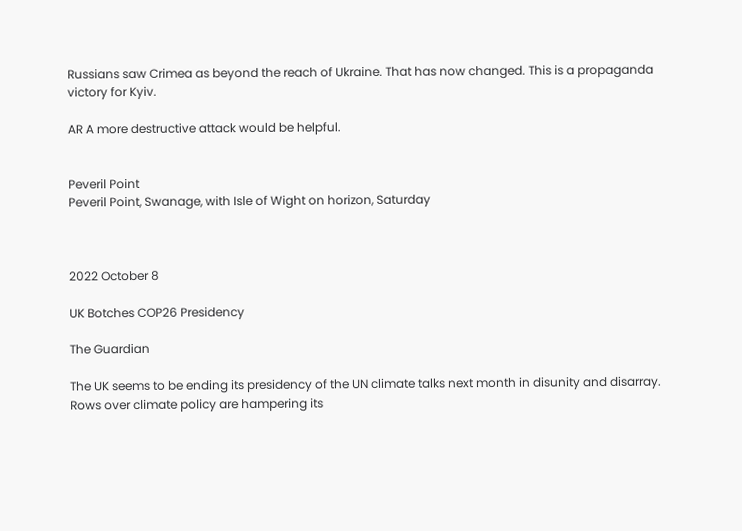Russians saw Crimea as beyond the reach of Ukraine. That has now changed. This is a propaganda victory for Kyiv.

AR A more destructive attack would be helpful.


Peveril Point
Peveril Point, Swanage, with Isle of Wight on horizon, Saturday



2022 October 8

UK Botches COP26 Presidency

The Guardian

The UK seems to be ending its presidency of the UN climate talks next month in disunity and disarray. Rows over climate policy are hampering its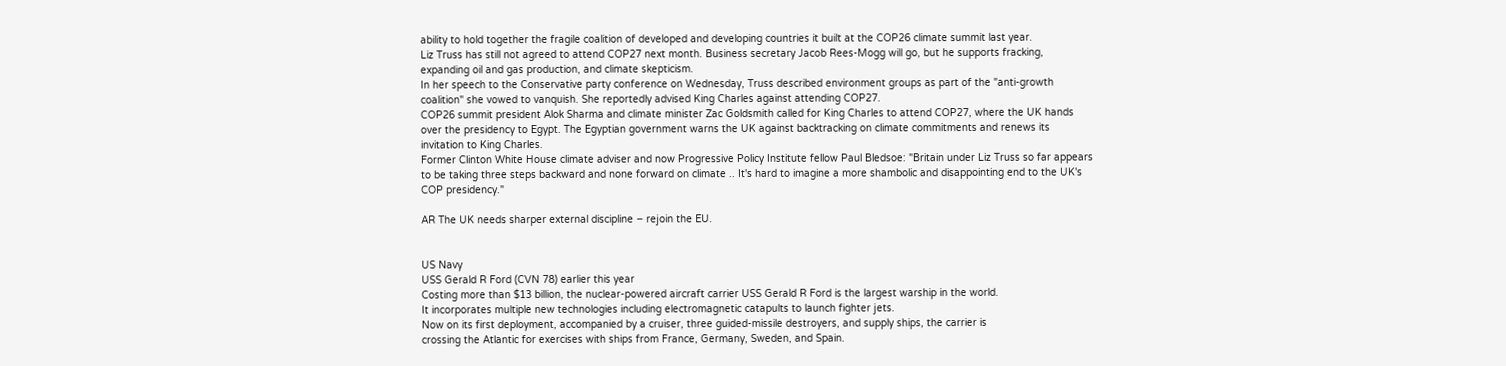ability to hold together the fragile coalition of developed and developing countries it built at the COP26 climate summit last year.
Liz Truss has still not agreed to attend COP27 next month. Business secretary Jacob Rees-Mogg will go, but he supports fracking, expanding oil and gas production, and climate skepticism.
In her speech to the Conservative party conference on Wednesday, Truss described environment groups as part of the "anti-growth coalition" she vowed to vanquish. She reportedly advised King Charles against attending COP27.
COP26 summit president Alok Sharma and climate minister Zac Goldsmith called for King Charles to attend COP27, where the UK hands over the presidency to Egypt. The Egyptian government warns the UK against backtracking on climate commitments and renews its invitation to King Charles.
Former Clinton White House climate adviser and now Progressive Policy Institute fellow Paul Bledsoe: "Britain under Liz Truss so far appears to be taking three steps backward and none forward on climate .. It's hard to imagine a more shambolic and disappointing end to the UK's COP presidency."

AR The UK needs sharper external discipline − rejoin the EU.


US Navy
USS Gerald R Ford (CVN 78) earlier this year
Costing more than $13 billion, the nuclear-powered aircraft carrier USS Gerald R Ford is the largest warship in the world.
It incorporates multiple new technologies including electromagnetic catapults to launch fighter jets.
Now on its first deployment, accompanied by a cruiser, three guided-missile destroyers, and supply ships, the carrier is
crossing the Atlantic for exercises with ships from France, Germany, Sweden, and Spain.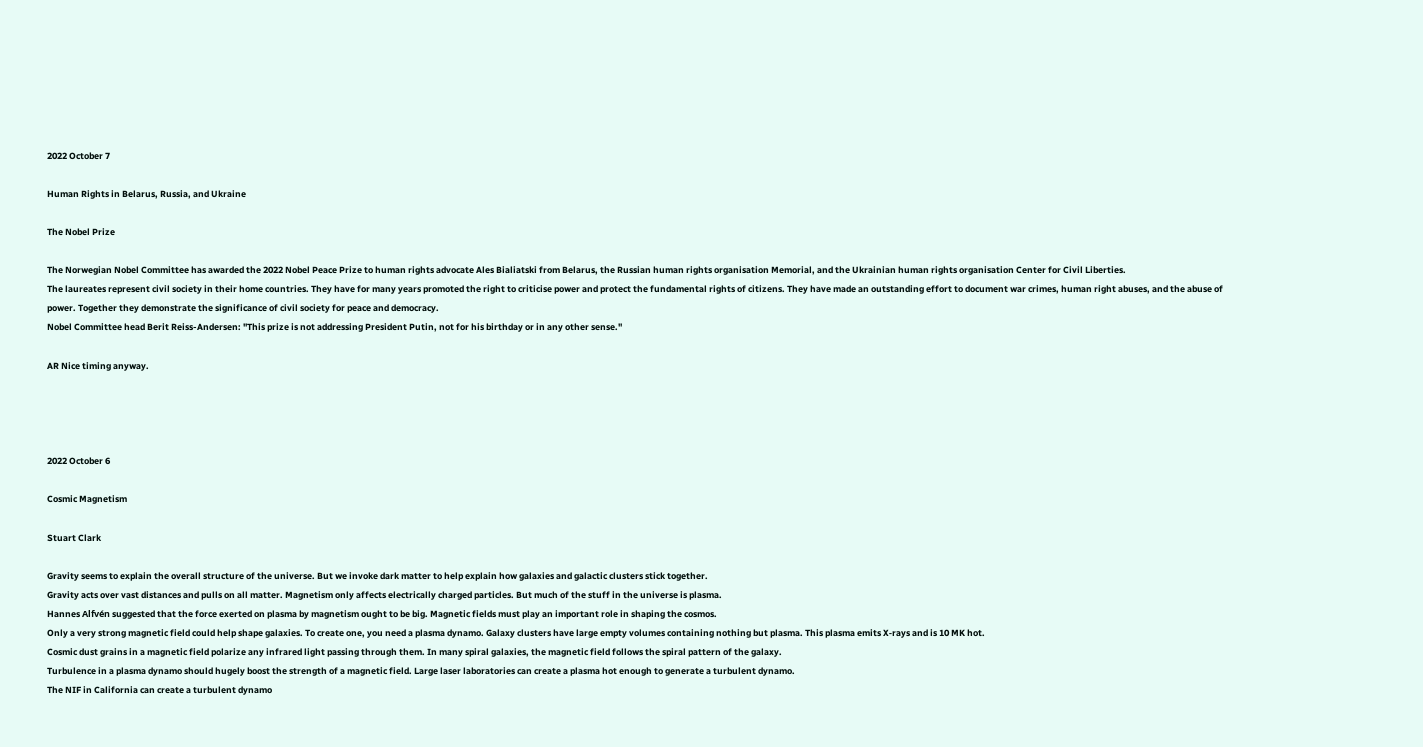2022 October 7

Human Rights in Belarus, Russia, and Ukraine

The Nobel Prize

The Norwegian Nobel Committee has awarded the 2022 Nobel Peace Prize to human rights advocate Ales Bialiatski from Belarus, the Russian human rights organisation Memorial, and the Ukrainian human rights organisation Center for Civil Liberties.
The laureates represent civil society in their home countries. They have for many years promoted the right to criticise power and protect the fundamental rights of citizens. They have made an outstanding effort to document war crimes, human right abuses, and the abuse of power. Together they demonstrate the significance of civil society for peace and democracy.
Nobel Committee head Berit Reiss-Andersen: "This prize is not addressing President Putin, not for his birthday or in any other sense."

AR Nice timing anyway.




2022 October 6

Cosmic Magnetism

Stuart Clark

Gravity seems to explain the overall structure of the universe. But we invoke dark matter to help explain how galaxies and galactic clusters stick together.
Gravity acts over vast distances and pulls on all matter. Magnetism only affects electrically charged particles. But much of the stuff in the universe is plasma.
Hannes Alfvén suggested that the force exerted on plasma by magnetism ought to be big. Magnetic fields must play an important role in shaping the cosmos.
Only a very strong magnetic field could help shape galaxies. To create one, you need a plasma dynamo. Galaxy clusters have large empty volumes containing nothing but plasma. This plasma emits X‑rays and is 10 MK hot.
Cosmic dust grains in a magnetic field polarize any infrared light passing through them. In many spiral galaxies, the magnetic field follows the spiral pattern of the galaxy.
Turbulence in a plasma dynamo should hugely boost the strength of a magnetic field. Large laser laboratories can create a plasma hot enough to generate a turbulent dynamo.
The NIF in California can create a turbulent dynamo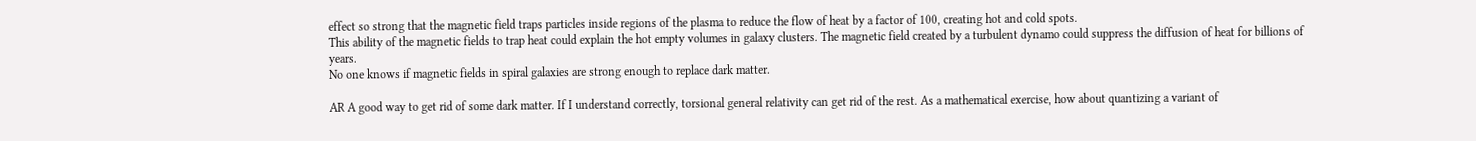effect so strong that the magnetic field traps particles inside regions of the plasma to reduce the flow of heat by a factor of 100, creating hot and cold spots.
This ability of the magnetic fields to trap heat could explain the hot empty volumes in galaxy clusters. The magnetic field created by a turbulent dynamo could suppress the diffusion of heat for billions of years.
No one knows if magnetic fields in spiral galaxies are strong enough to replace dark matter.

AR A good way to get rid of some dark matter. If I understand correctly, torsional general relativity can get rid of the rest. As a mathematical exercise, how about quantizing a variant of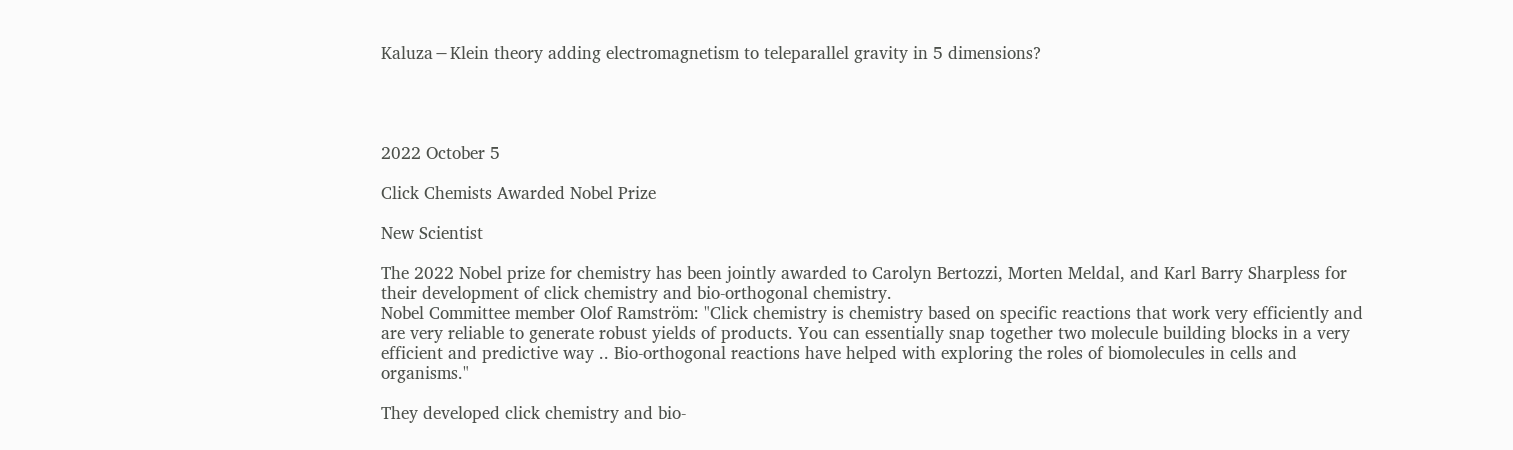Kaluza−Klein theory adding electromagnetism to teleparallel gravity in 5 dimensions?




2022 October 5

Click Chemists Awarded Nobel Prize

New Scientist

The 2022 Nobel prize for chemistry has been jointly awarded to Carolyn Bertozzi, Morten Meldal, and Karl Barry Sharpless for their development of click chemistry and bio-orthogonal chemistry.
Nobel Committee member Olof Ramström: "Click chemistry is chemistry based on specific reactions that work very efficiently and are very reliable to generate robust yields of products. You can essentially snap together two molecule building blocks in a very efficient and predictive way .. Bio-orthogonal reactions have helped with exploring the roles of biomolecules in cells and organisms."

They developed click chemistry and bio-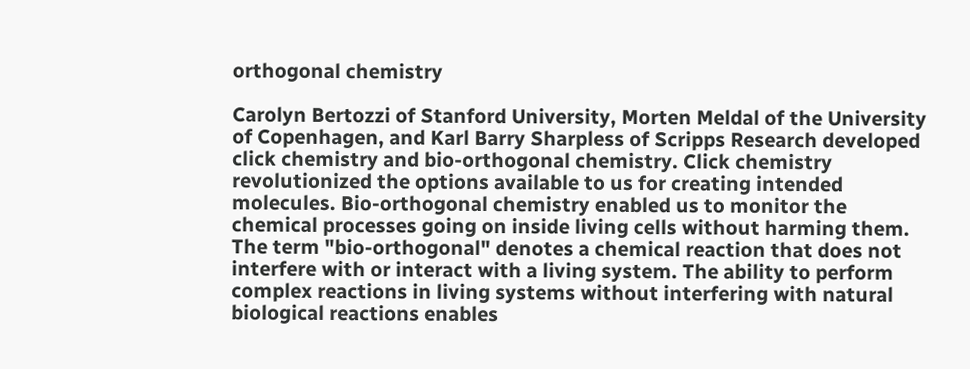orthogonal chemistry

Carolyn Bertozzi of Stanford University, Morten Meldal of the University of Copenhagen, and Karl Barry Sharpless of Scripps Research developed click chemistry and bio-orthogonal chemistry. Click chemistry revolutionized the options available to us for creating intended molecules. Bio-orthogonal chemistry enabled us to monitor the chemical processes going on inside living cells without harming them.
The term "bio-orthogonal" denotes a chemical reaction that does not interfere with or interact with a living system. The ability to perform complex reactions in living systems without interfering with natural biological reactions enables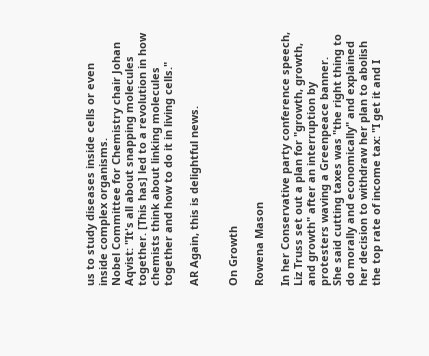us to study diseases inside cells or even inside complex organisms.
Nobel Committee for Chemistry chair Johan Aqvist: "It's all about snapping molecules together. [This has] led to a revolution in how chemists think about linking molecules together and how to do it in living cells."

AR Again, this is delightful news.


On Growth

Rowena Mason

In her Conservative party conference speech, Liz Truss set out a plan for "growth, growth, and growth" after an interruption by protesters waving a Greenpeace banner.
She said cutting taxes was "the right thing to do morally and economically" and explained her decision to withdraw her plan to abolish the top rate of income tax: "I get it and I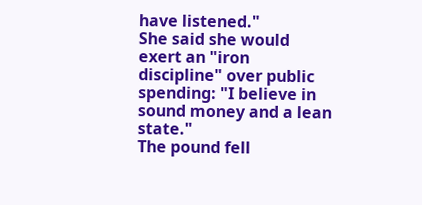have listened."
She said she would exert an "iron discipline" over public spending: "I believe in sound money and a lean state."
The pound fell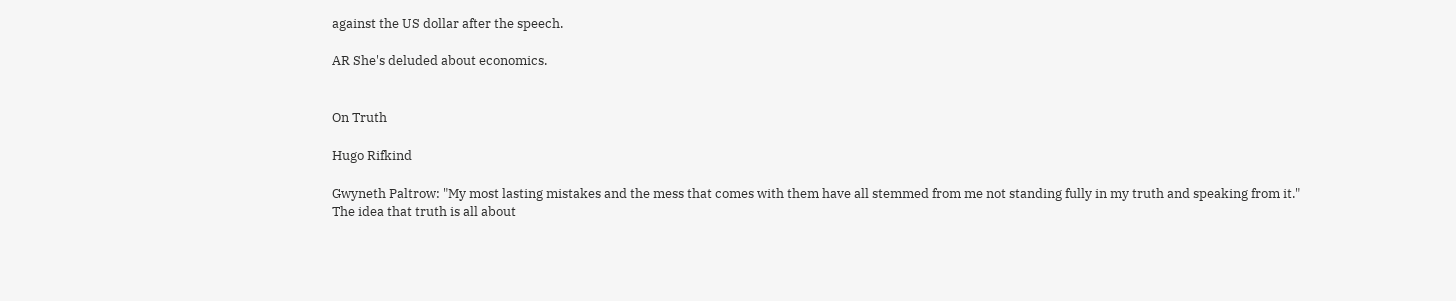against the US dollar after the speech.

AR She's deluded about economics.


On Truth

Hugo Rifkind

Gwyneth Paltrow: "My most lasting mistakes and the mess that comes with them have all stemmed from me not standing fully in my truth and speaking from it."
The idea that truth is all about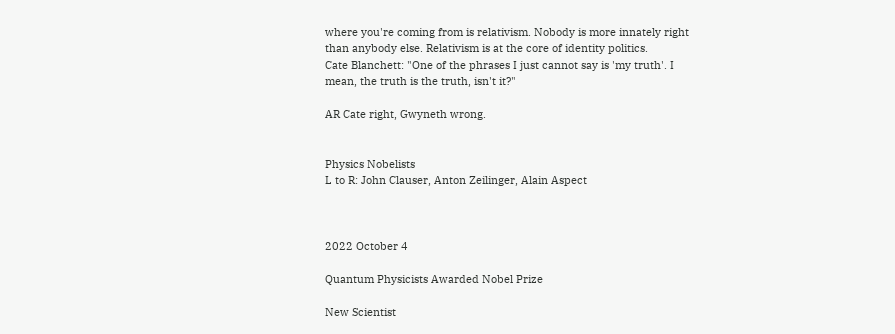where you're coming from is relativism. Nobody is more innately right than anybody else. Relativism is at the core of identity politics.
Cate Blanchett: "One of the phrases I just cannot say is 'my truth'. I mean, the truth is the truth, isn't it?"

AR Cate right, Gwyneth wrong.


Physics Nobelists
L to R: John Clauser, Anton Zeilinger, Alain Aspect



2022 October 4

Quantum Physicists Awarded Nobel Prize

New Scientist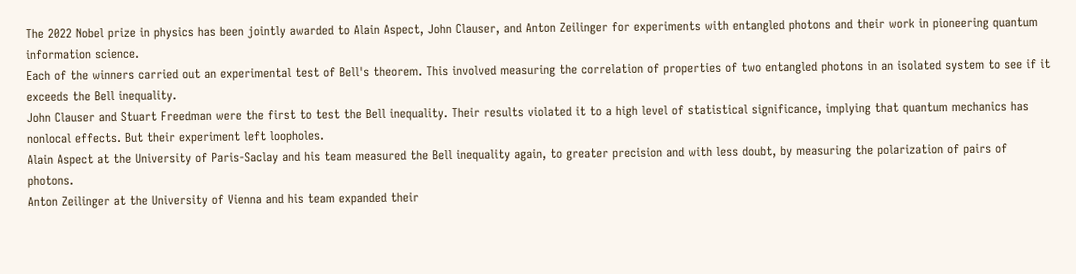The 2022 Nobel prize in physics has been jointly awarded to Alain Aspect, John Clauser, and Anton Zeilinger for experiments with entangled photons and their work in pioneering quantum information science.
Each of the winners carried out an experimental test of Bell's theorem. This involved measuring the correlation of properties of two entangled photons in an isolated system to see if it exceeds the Bell inequality.
John Clauser and Stuart Freedman were the first to test the Bell inequality. Their results violated it to a high level of statistical significance, implying that quantum mechanics has nonlocal effects. But their experiment left loopholes.
Alain Aspect at the University of Paris-Saclay and his team measured the Bell inequality again, to greater precision and with less doubt, by measuring the polarization of pairs of photons.
Anton Zeilinger at the University of Vienna and his team expanded their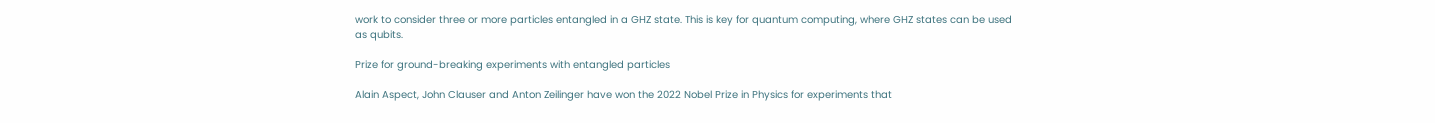work to consider three or more particles entangled in a GHZ state. This is key for quantum computing, where GHZ states can be used as qubits.

Prize for ground-breaking experiments with entangled particles

Alain Aspect, John Clauser and Anton Zeilinger have won the 2022 Nobel Prize in Physics for experiments that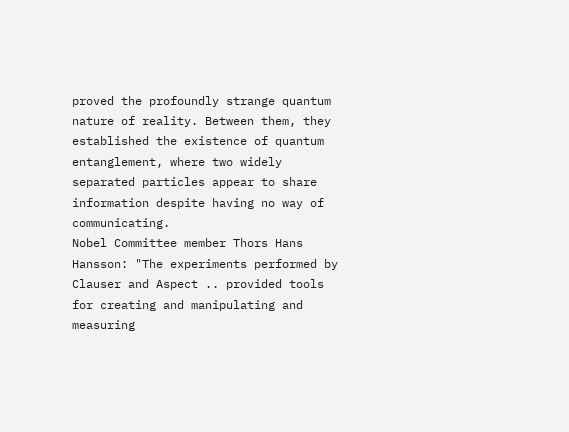proved the profoundly strange quantum nature of reality. Between them, they established the existence of quantum entanglement, where two widely separated particles appear to share information despite having no way of communicating.
Nobel Committee member Thors Hans Hansson: "The experiments performed by Clauser and Aspect .. provided tools for creating and manipulating and measuring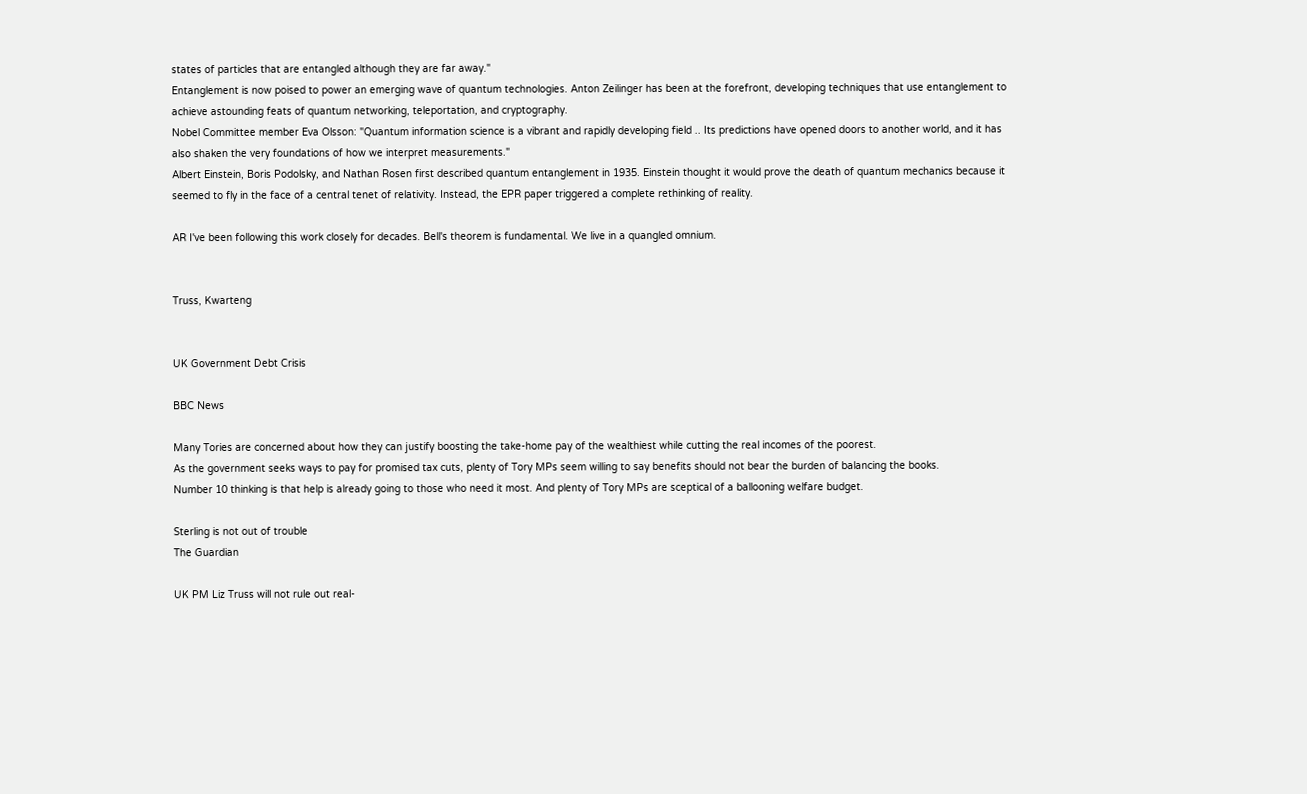states of particles that are entangled although they are far away."
Entanglement is now poised to power an emerging wave of quantum technologies. Anton Zeilinger has been at the forefront, developing techniques that use entanglement to achieve astounding feats of quantum networking, teleportation, and cryptography.
Nobel Committee member Eva Olsson: "Quantum information science is a vibrant and rapidly developing field .. Its predictions have opened doors to another world, and it has also shaken the very foundations of how we interpret measurements."
Albert Einstein, Boris Podolsky, and Nathan Rosen first described quantum entanglement in 1935. Einstein thought it would prove the death of quantum mechanics because it seemed to fly in the face of a central tenet of relativity. Instead, the EPR paper triggered a complete rethinking of reality.

AR I've been following this work closely for decades. Bell's theorem is fundamental. We live in a quangled omnium.


Truss, Kwarteng


UK Government Debt Crisis

BBC News

Many Tories are concerned about how they can justify boosting the take-home pay of the wealthiest while cutting the real incomes of the poorest.
As the government seeks ways to pay for promised tax cuts, plenty of Tory MPs seem willing to say benefits should not bear the burden of balancing the books.
Number 10 thinking is that help is already going to those who need it most. And plenty of Tory MPs are sceptical of a ballooning welfare budget.

Sterling is not out of trouble
The Guardian

UK PM Liz Truss will not rule out real-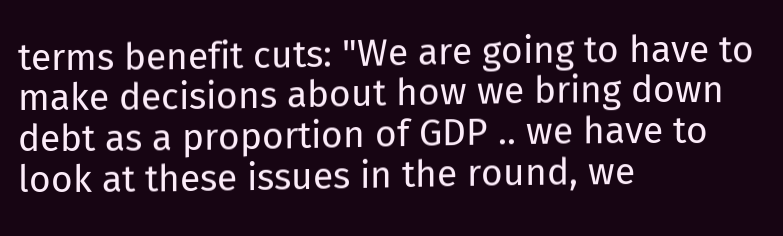terms benefit cuts: "We are going to have to make decisions about how we bring down debt as a proportion of GDP .. we have to look at these issues in the round, we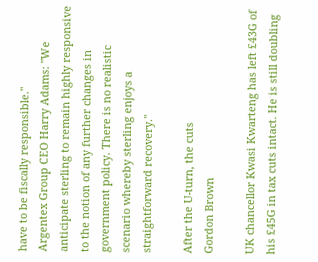have to be fiscally responsible."
Argentex Group CEO Harry Adams: "We anticipate sterling to remain highly responsive to the notion of any further changes in government policy. There is no realistic scenario whereby sterling enjoys a straightforward recovery."

After the U-turn, the cuts
Gordon Brown

UK chancellor Kwasi Kwarteng has left £43G of his £45G in tax cuts intact. He is still doubling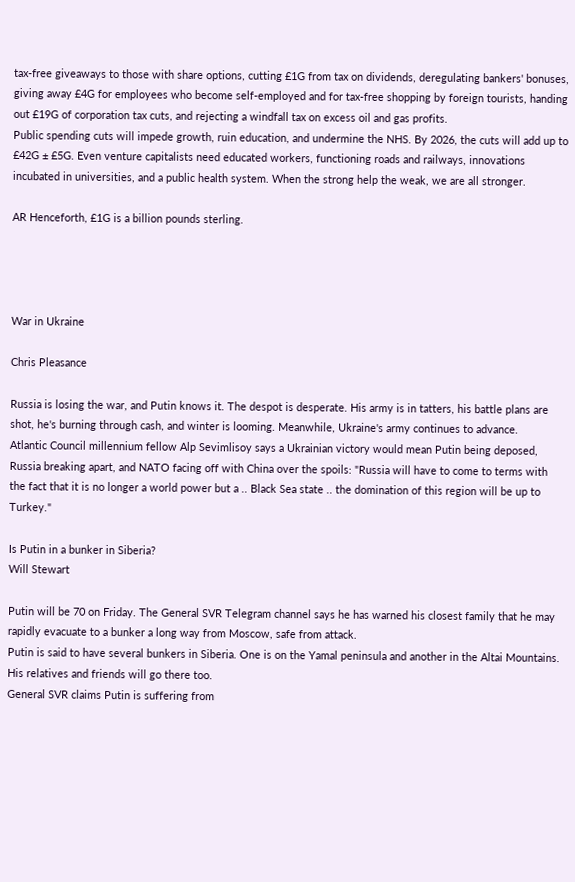tax-free giveaways to those with share options, cutting £1G from tax on dividends, deregulating bankers' bonuses, giving away £4G for employees who become self-employed and for tax-free shopping by foreign tourists, handing out £19G of corporation tax cuts, and rejecting a windfall tax on excess oil and gas profits.
Public spending cuts will impede growth, ruin education, and undermine the NHS. By 2026, the cuts will add up to £42G ± £5G. Even venture capitalists need educated workers, functioning roads and railways, innovations incubated in universities, and a public health system. When the strong help the weak, we are all stronger.

AR Henceforth, £1G is a billion pounds sterling.




War in Ukraine

Chris Pleasance

Russia is losing the war, and Putin knows it. The despot is desperate. His army is in tatters, his battle plans are shot, he's burning through cash, and winter is looming. Meanwhile, Ukraine's army continues to advance.
Atlantic Council millennium fellow Alp Sevimlisoy says a Ukrainian victory would mean Putin being deposed, Russia breaking apart, and NATO facing off with China over the spoils: "Russia will have to come to terms with the fact that it is no longer a world power but a .. Black Sea state .. the domination of this region will be up to Turkey."

Is Putin in a bunker in Siberia?
Will Stewart

Putin will be 70 on Friday. The General SVR Telegram channel says he has warned his closest family that he may rapidly evacuate to a bunker a long way from Moscow, safe from attack.
Putin is said to have several bunkers in Siberia. One is on the Yamal peninsula and another in the Altai Mountains. His relatives and friends will go there too.
General SVR claims Putin is suffering from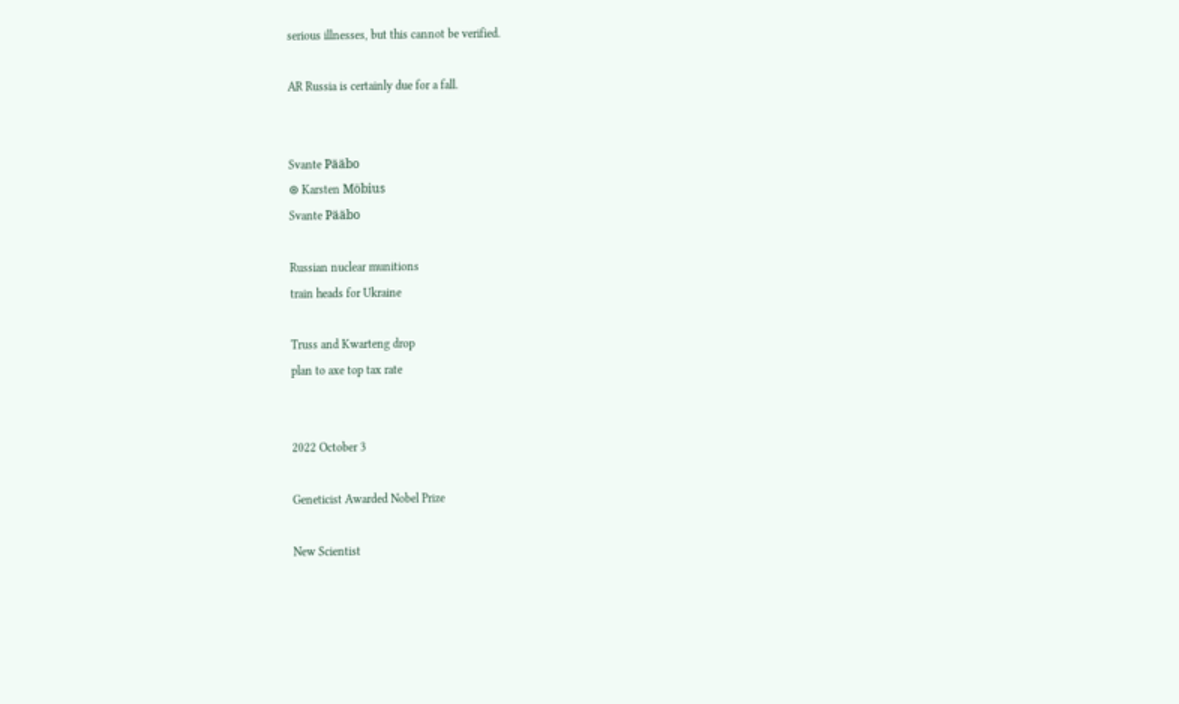serious illnesses, but this cannot be verified.

AR Russia is certainly due for a fall.


Svante Pääbo
⊛ Karsten Möbius
Svante Pääbo

Russian nuclear munitions
train heads for Ukraine

Truss and Kwarteng drop
plan to axe top tax rate


2022 October 3

Geneticist Awarded Nobel Prize

New Scientist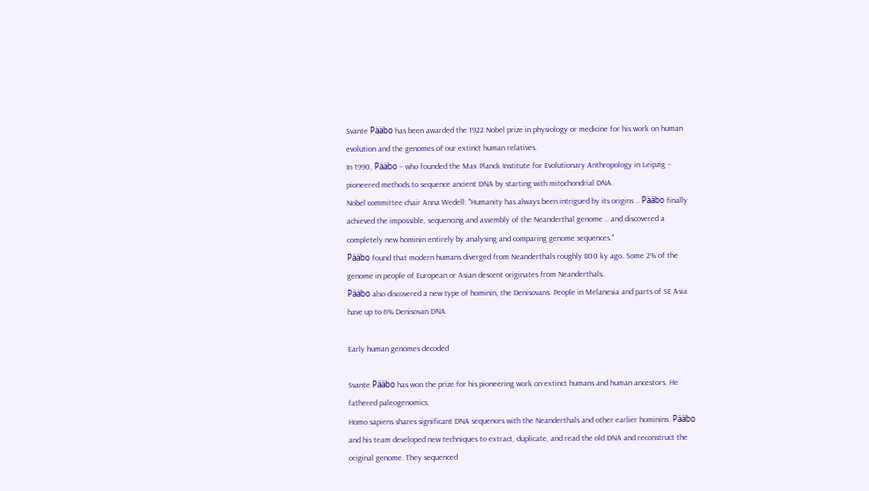Svante Pääbo has been awarded the 1922 Nobel prize in physiology or medicine for his work on human evolution and the genomes of our extinct human relatives.
In 1990, Pääbo − who founded the Max Planck Institute for Evolutionary Anthropology in Leipzig − pioneered methods to sequence ancient DNA by starting with mitochondrial DNA.
Nobel committee chair Anna Wedell: "Humanity has always been intrigued by its origins .. Pääbo finally achieved the impossible, sequencing and assembly of the Neanderthal genome .. and discovered a completely new hominin entirely by analysing and comparing genome sequences."
Pääbo found that modern humans diverged from Neanderthals roughly 800 ky ago. Some 2% of the genome in people of European or Asian descent originates from Neanderthals.
Pääbo also discovered a new type of hominin, the Denisovans. People in Melanesia and parts of SE Asia have up to 6% Denisovan DNA.

Early human genomes decoded

Svante Pääbo has won the prize for his pioneering work on extinct humans and human ancestors. He fathered paleogenomics.
Homo sapiens shares significant DNA sequences with the Neanderthals and other earlier hominins. Pääbo and his team developed new techniques to extract, duplicate, and read the old DNA and reconstruct the original genome. They sequenced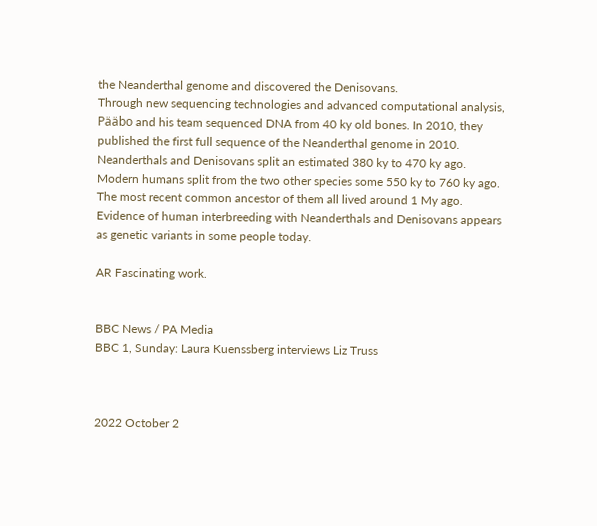the Neanderthal genome and discovered the Denisovans.
Through new sequencing technologies and advanced computational analysis, Pääbo and his team sequenced DNA from 40 ky old bones. In 2010, they published the first full sequence of the Neanderthal genome in 2010.
Neanderthals and Denisovans split an estimated 380 ky to 470 ky ago. Modern humans split from the two other species some 550 ky to 760 ky ago. The most recent common ancestor of them all lived around 1 My ago.
Evidence of human interbreeding with Neanderthals and Denisovans appears as genetic variants in some people today.

AR Fascinating work.


BBC News / PA Media
BBC 1, Sunday: Laura Kuenssberg interviews Liz Truss



2022 October 2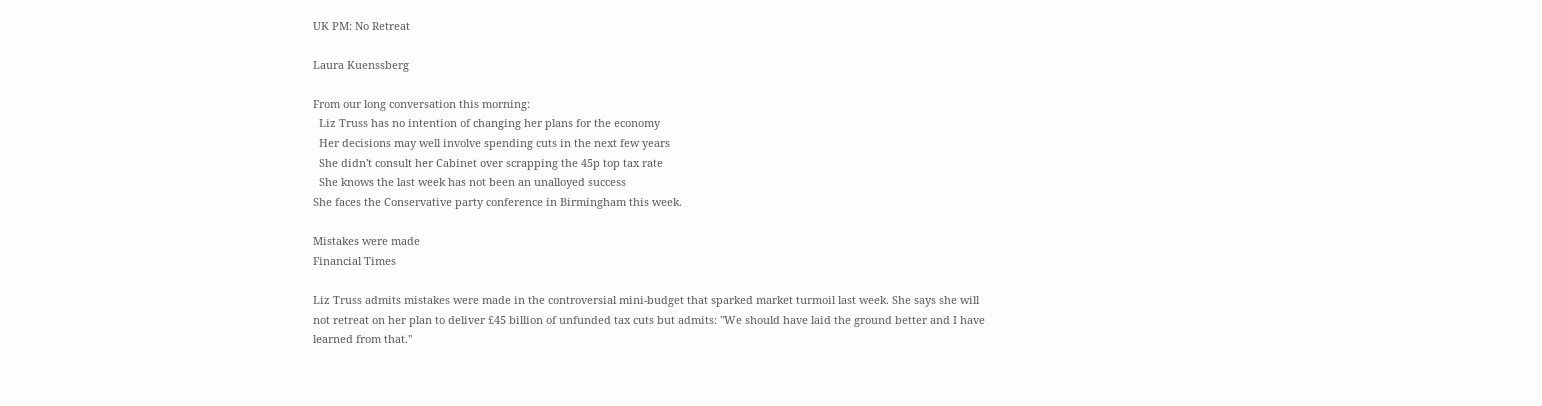UK PM: No Retreat

Laura Kuenssberg

From our long conversation this morning:
  Liz Truss has no intention of changing her plans for the economy
  Her decisions may well involve spending cuts in the next few years
  She didn't consult her Cabinet over scrapping the 45p top tax rate
  She knows the last week has not been an unalloyed success
She faces the Conservative party conference in Birmingham this week.

Mistakes were made
Financial Times

Liz Truss admits mistakes were made in the controversial mini-budget that sparked market turmoil last week. She says she will not retreat on her plan to deliver £45 billion of unfunded tax cuts but admits: "We should have laid the ground better and I have learned from that."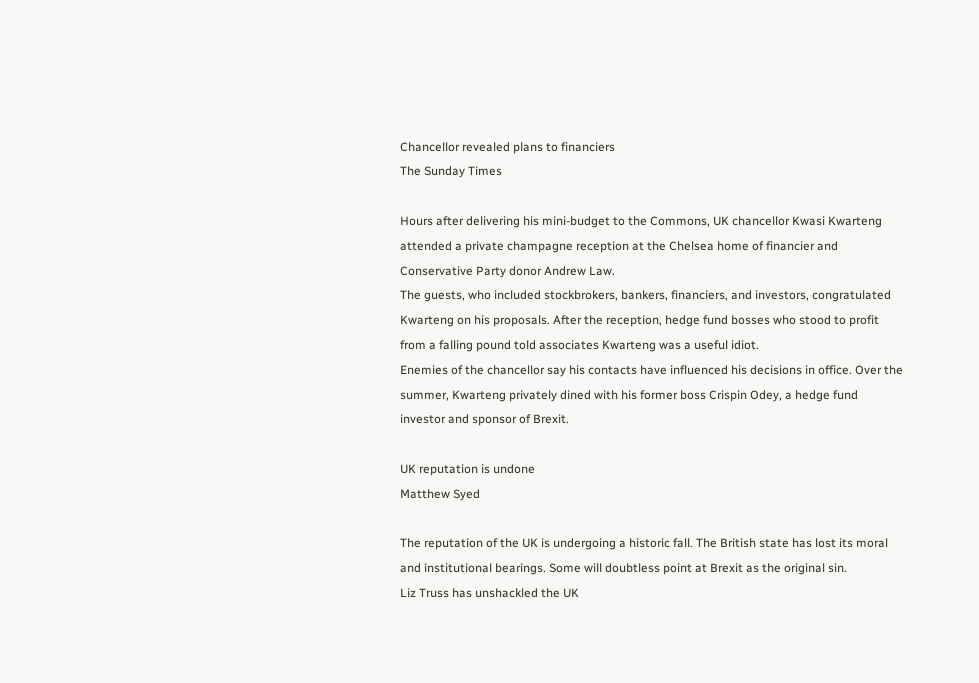Chancellor revealed plans to financiers
The Sunday Times

Hours after delivering his mini-budget to the Commons, UK chancellor Kwasi Kwarteng attended a private champagne reception at the Chelsea home of financier and Conservative Party donor Andrew Law.
The guests, who included stockbrokers, bankers, financiers, and investors, congratulated Kwarteng on his proposals. After the reception, hedge fund bosses who stood to profit from a falling pound told associates Kwarteng was a useful idiot.
Enemies of the chancellor say his contacts have influenced his decisions in office. Over the summer, Kwarteng privately dined with his former boss Crispin Odey, a hedge fund investor and sponsor of Brexit.

UK reputation is undone
Matthew Syed

The reputation of the UK is undergoing a historic fall. The British state has lost its moral and institutional bearings. Some will doubtless point at Brexit as the original sin.
Liz Truss has unshackled the UK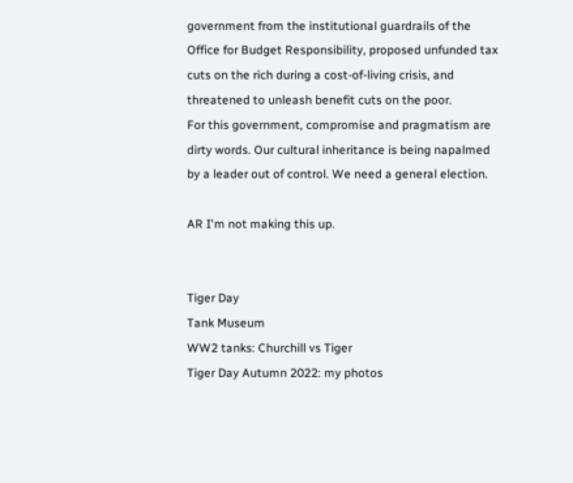government from the institutional guardrails of the Office for Budget Responsibility, proposed unfunded tax cuts on the rich during a cost-of-living crisis, and threatened to unleash benefit cuts on the poor.
For this government, compromise and pragmatism are dirty words. Our cultural inheritance is being napalmed by a leader out of control. We need a general election.

AR I'm not making this up.


Tiger Day
Tank Museum
WW2 tanks: Churchill vs Tiger
Tiger Day Autumn 2022: my photos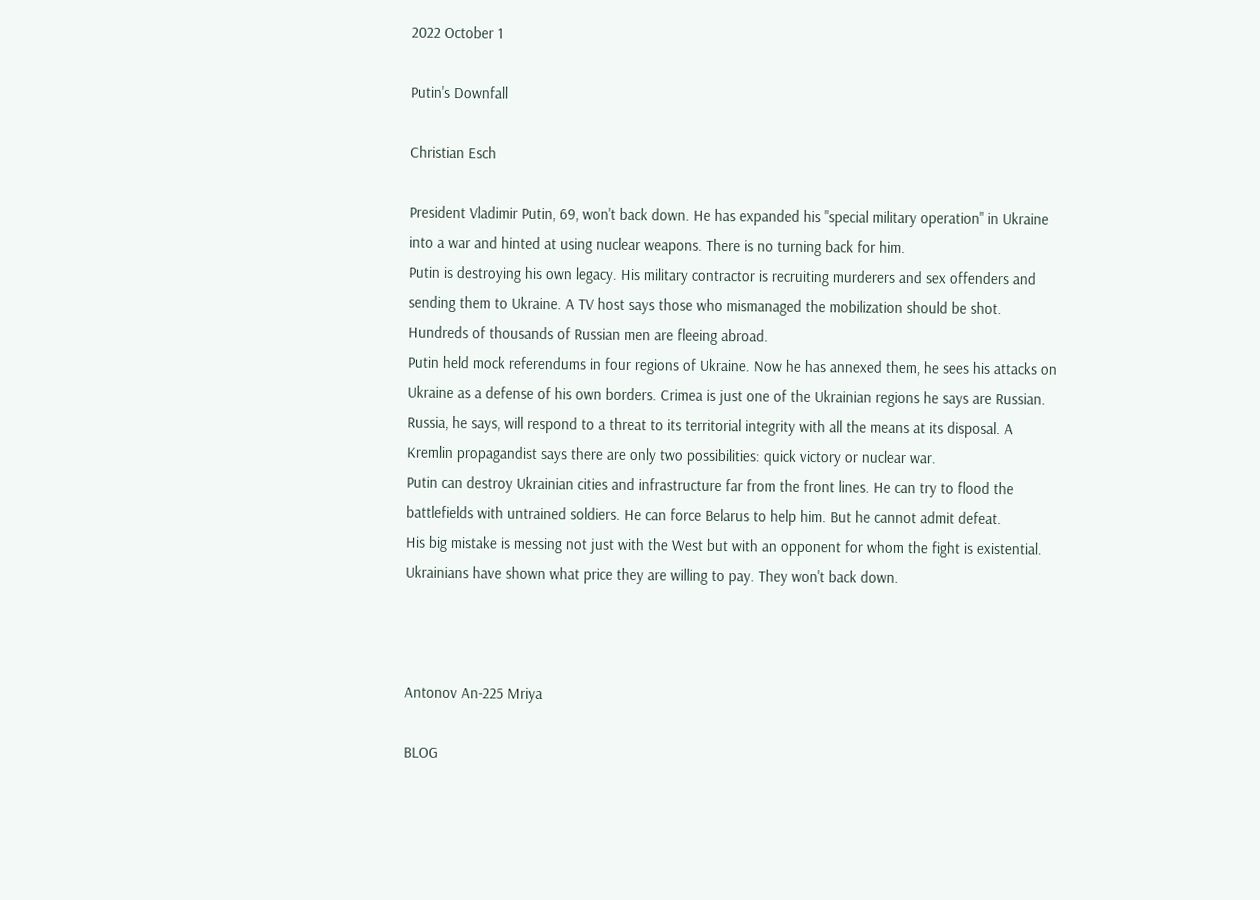2022 October 1

Putin's Downfall

Christian Esch

President Vladimir Putin, 69, won't back down. He has expanded his "special military operation" in Ukraine into a war and hinted at using nuclear weapons. There is no turning back for him.
Putin is destroying his own legacy. His military contractor is recruiting murderers and sex offenders and sending them to Ukraine. A TV host says those who mismanaged the mobilization should be shot. Hundreds of thousands of Russian men are fleeing abroad.
Putin held mock referendums in four regions of Ukraine. Now he has annexed them, he sees his attacks on Ukraine as a defense of his own borders. Crimea is just one of the Ukrainian regions he says are Russian.
Russia, he says, will respond to a threat to its territorial integrity with all the means at its disposal. A Kremlin propagandist says there are only two possibilities: quick victory or nuclear war.
Putin can destroy Ukrainian cities and infrastructure far from the front lines. He can try to flood the battlefields with untrained soldiers. He can force Belarus to help him. But he cannot admit defeat.
His big mistake is messing not just with the West but with an opponent for whom the fight is existential. Ukrainians have shown what price they are willing to pay. They won't back down.



Antonov An-225 Mriya

BLOG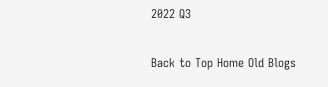2022 Q3


Back to Top Home Old Blogs